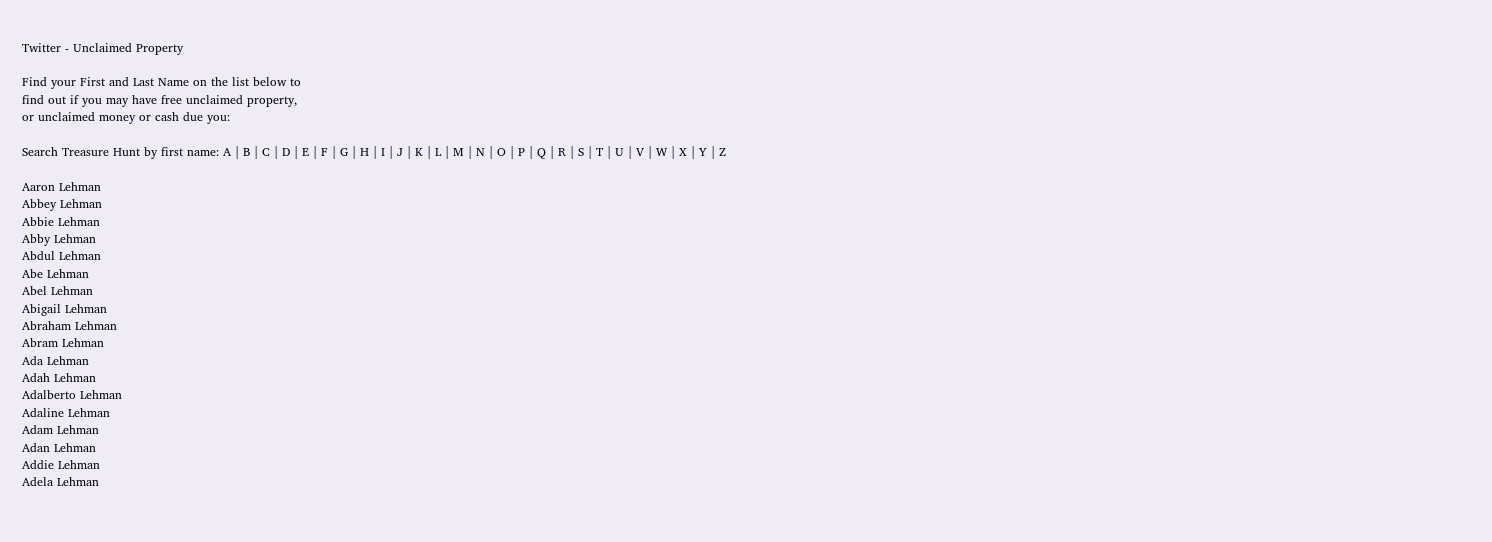Twitter - Unclaimed Property

Find your First and Last Name on the list below to
find out if you may have free unclaimed property,
or unclaimed money or cash due you:

Search Treasure Hunt by first name: A | B | C | D | E | F | G | H | I | J | K | L | M | N | O | P | Q | R | S | T | U | V | W | X | Y | Z

Aaron Lehman
Abbey Lehman
Abbie Lehman
Abby Lehman
Abdul Lehman
Abe Lehman
Abel Lehman
Abigail Lehman
Abraham Lehman
Abram Lehman
Ada Lehman
Adah Lehman
Adalberto Lehman
Adaline Lehman
Adam Lehman
Adan Lehman
Addie Lehman
Adela Lehman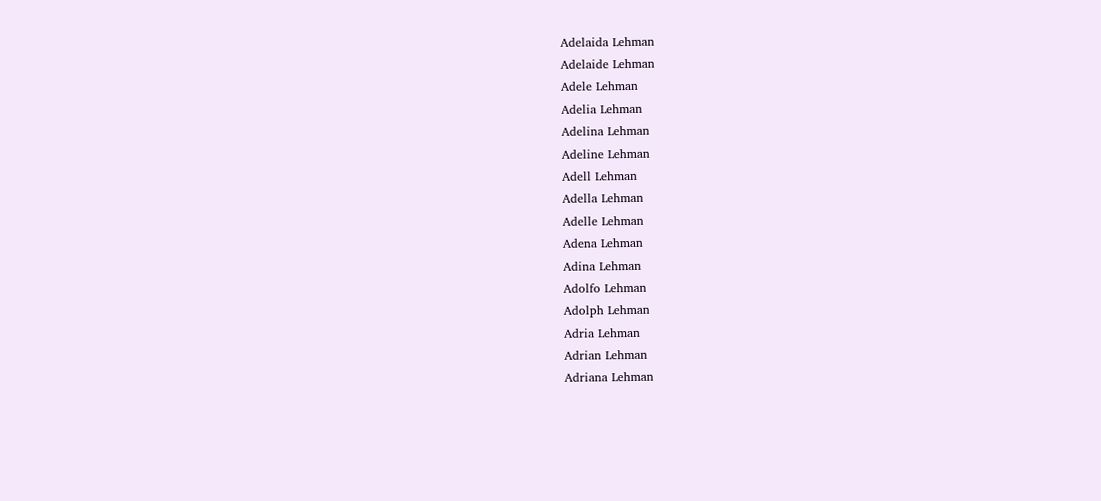Adelaida Lehman
Adelaide Lehman
Adele Lehman
Adelia Lehman
Adelina Lehman
Adeline Lehman
Adell Lehman
Adella Lehman
Adelle Lehman
Adena Lehman
Adina Lehman
Adolfo Lehman
Adolph Lehman
Adria Lehman
Adrian Lehman
Adriana Lehman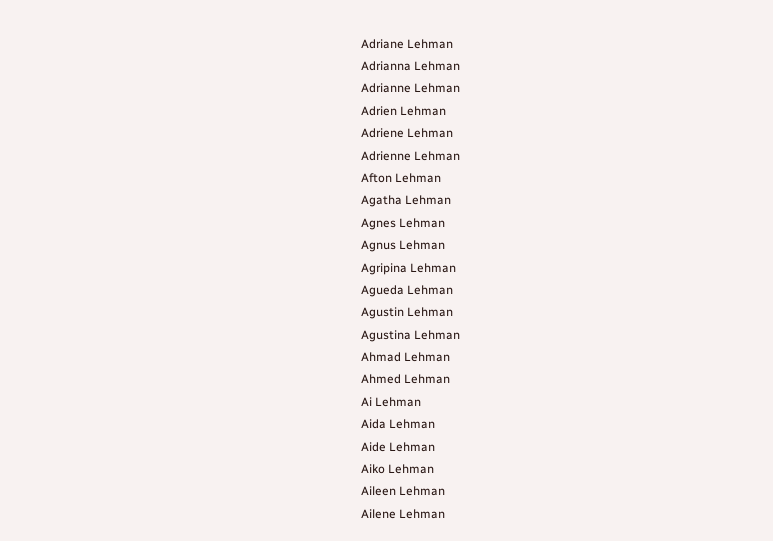Adriane Lehman
Adrianna Lehman
Adrianne Lehman
Adrien Lehman
Adriene Lehman
Adrienne Lehman
Afton Lehman
Agatha Lehman
Agnes Lehman
Agnus Lehman
Agripina Lehman
Agueda Lehman
Agustin Lehman
Agustina Lehman
Ahmad Lehman
Ahmed Lehman
Ai Lehman
Aida Lehman
Aide Lehman
Aiko Lehman
Aileen Lehman
Ailene Lehman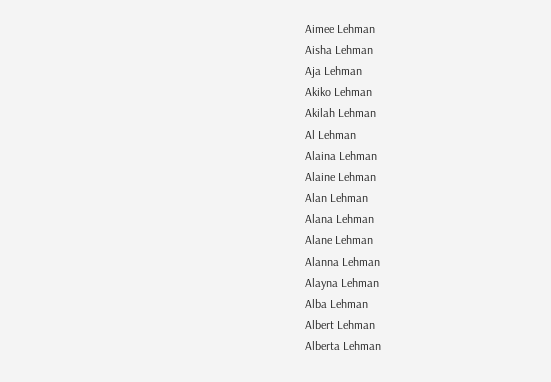Aimee Lehman
Aisha Lehman
Aja Lehman
Akiko Lehman
Akilah Lehman
Al Lehman
Alaina Lehman
Alaine Lehman
Alan Lehman
Alana Lehman
Alane Lehman
Alanna Lehman
Alayna Lehman
Alba Lehman
Albert Lehman
Alberta Lehman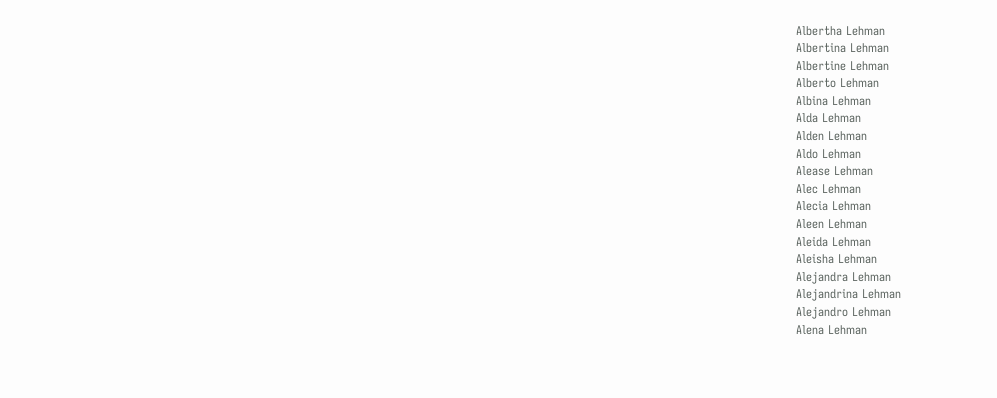Albertha Lehman
Albertina Lehman
Albertine Lehman
Alberto Lehman
Albina Lehman
Alda Lehman
Alden Lehman
Aldo Lehman
Alease Lehman
Alec Lehman
Alecia Lehman
Aleen Lehman
Aleida Lehman
Aleisha Lehman
Alejandra Lehman
Alejandrina Lehman
Alejandro Lehman
Alena Lehman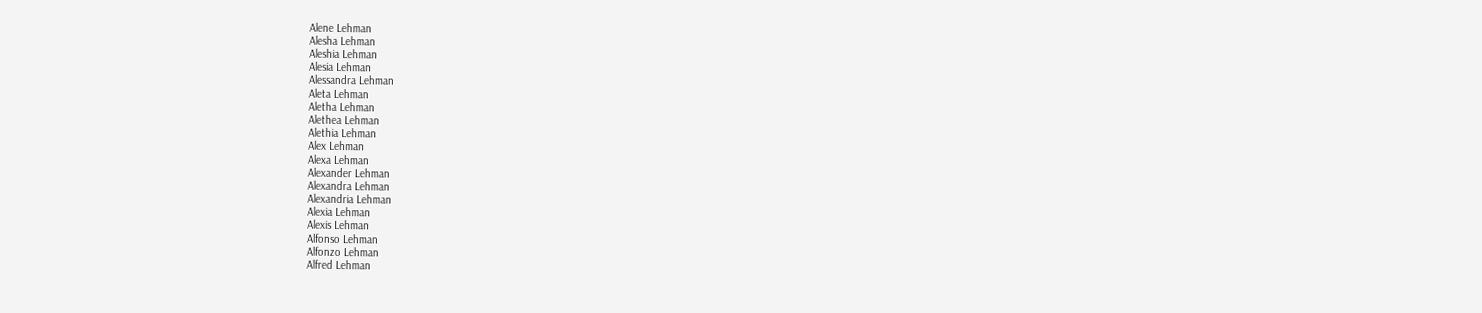Alene Lehman
Alesha Lehman
Aleshia Lehman
Alesia Lehman
Alessandra Lehman
Aleta Lehman
Aletha Lehman
Alethea Lehman
Alethia Lehman
Alex Lehman
Alexa Lehman
Alexander Lehman
Alexandra Lehman
Alexandria Lehman
Alexia Lehman
Alexis Lehman
Alfonso Lehman
Alfonzo Lehman
Alfred Lehman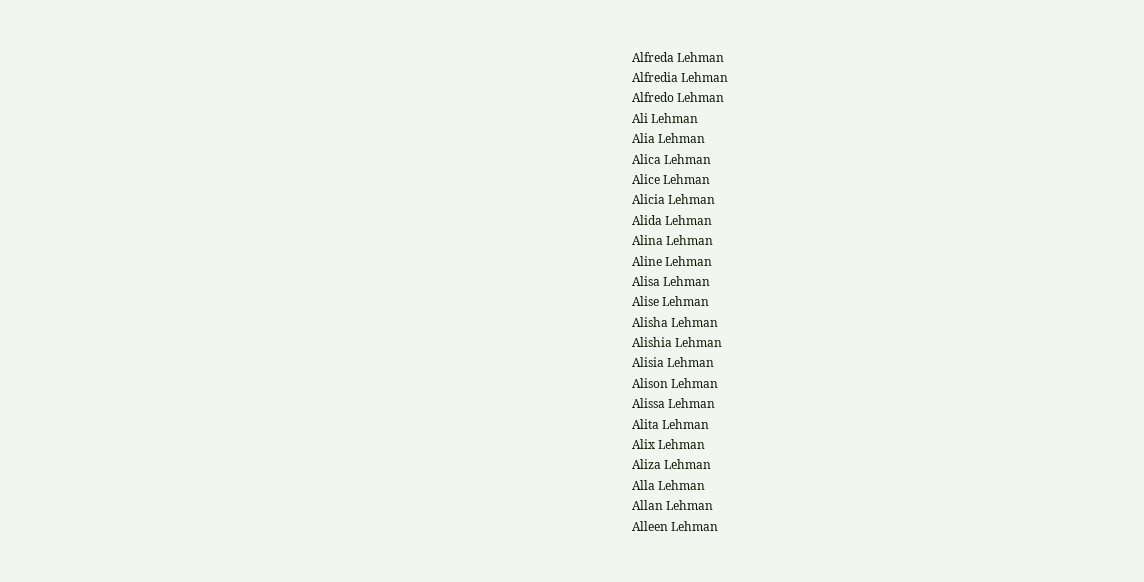Alfreda Lehman
Alfredia Lehman
Alfredo Lehman
Ali Lehman
Alia Lehman
Alica Lehman
Alice Lehman
Alicia Lehman
Alida Lehman
Alina Lehman
Aline Lehman
Alisa Lehman
Alise Lehman
Alisha Lehman
Alishia Lehman
Alisia Lehman
Alison Lehman
Alissa Lehman
Alita Lehman
Alix Lehman
Aliza Lehman
Alla Lehman
Allan Lehman
Alleen Lehman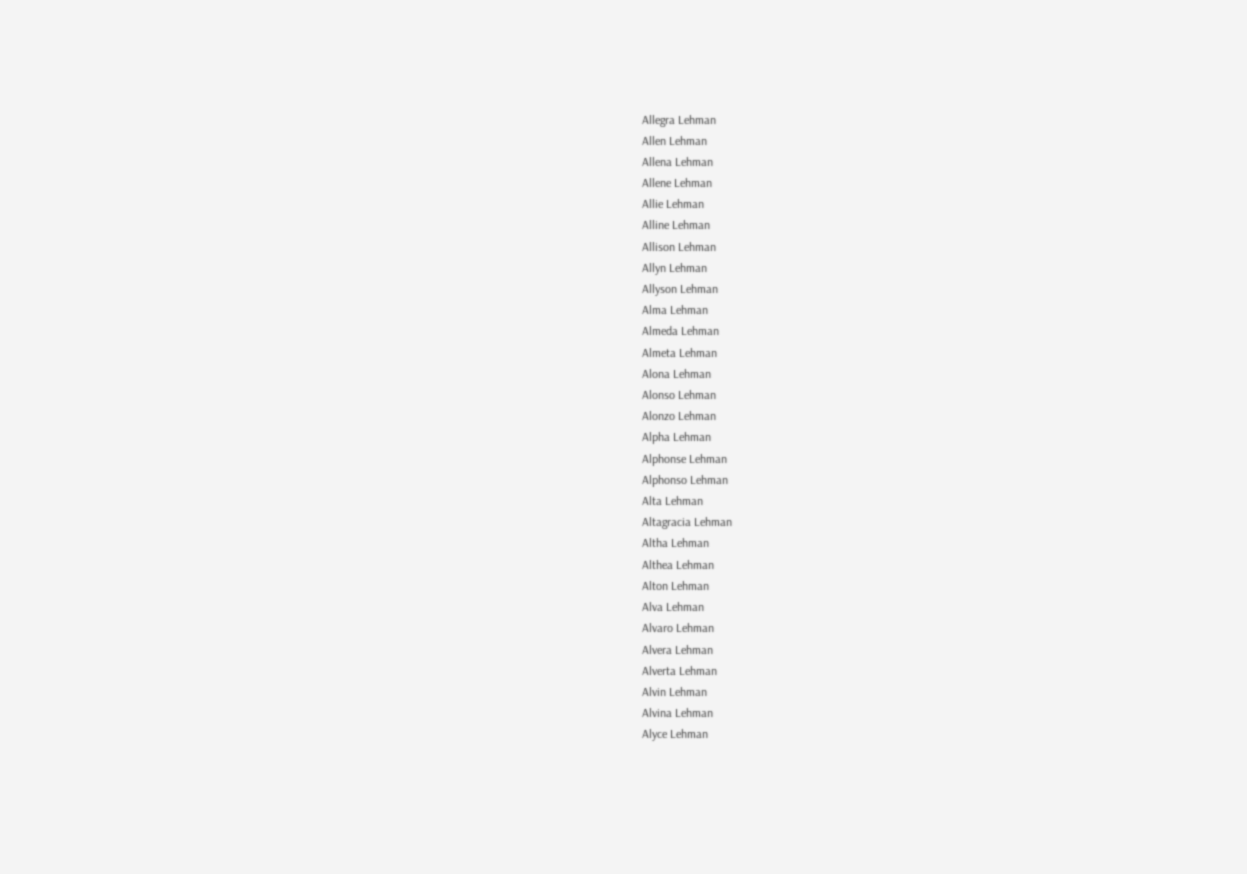Allegra Lehman
Allen Lehman
Allena Lehman
Allene Lehman
Allie Lehman
Alline Lehman
Allison Lehman
Allyn Lehman
Allyson Lehman
Alma Lehman
Almeda Lehman
Almeta Lehman
Alona Lehman
Alonso Lehman
Alonzo Lehman
Alpha Lehman
Alphonse Lehman
Alphonso Lehman
Alta Lehman
Altagracia Lehman
Altha Lehman
Althea Lehman
Alton Lehman
Alva Lehman
Alvaro Lehman
Alvera Lehman
Alverta Lehman
Alvin Lehman
Alvina Lehman
Alyce Lehman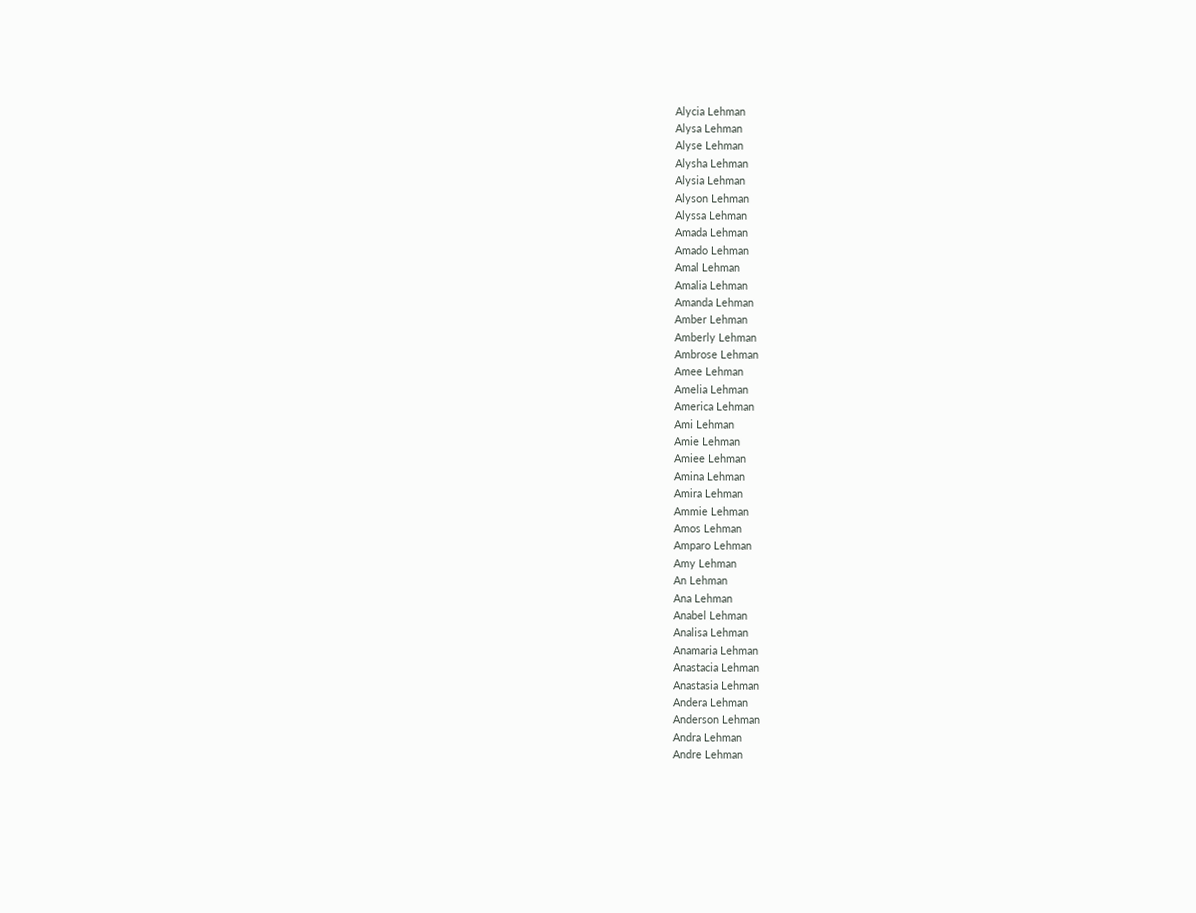Alycia Lehman
Alysa Lehman
Alyse Lehman
Alysha Lehman
Alysia Lehman
Alyson Lehman
Alyssa Lehman
Amada Lehman
Amado Lehman
Amal Lehman
Amalia Lehman
Amanda Lehman
Amber Lehman
Amberly Lehman
Ambrose Lehman
Amee Lehman
Amelia Lehman
America Lehman
Ami Lehman
Amie Lehman
Amiee Lehman
Amina Lehman
Amira Lehman
Ammie Lehman
Amos Lehman
Amparo Lehman
Amy Lehman
An Lehman
Ana Lehman
Anabel Lehman
Analisa Lehman
Anamaria Lehman
Anastacia Lehman
Anastasia Lehman
Andera Lehman
Anderson Lehman
Andra Lehman
Andre Lehman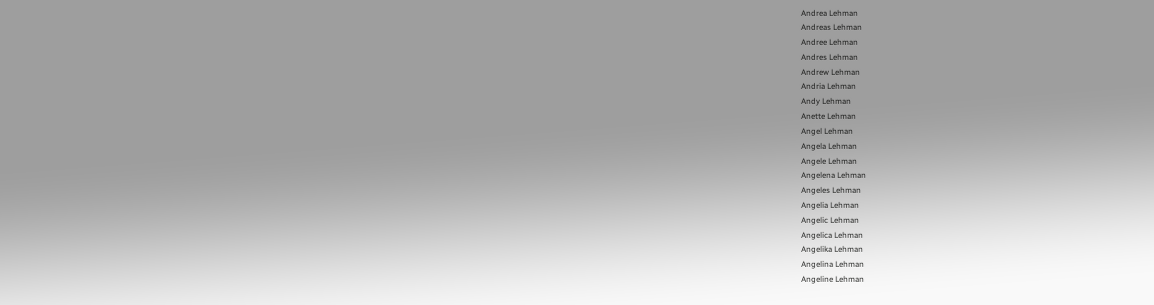Andrea Lehman
Andreas Lehman
Andree Lehman
Andres Lehman
Andrew Lehman
Andria Lehman
Andy Lehman
Anette Lehman
Angel Lehman
Angela Lehman
Angele Lehman
Angelena Lehman
Angeles Lehman
Angelia Lehman
Angelic Lehman
Angelica Lehman
Angelika Lehman
Angelina Lehman
Angeline Lehman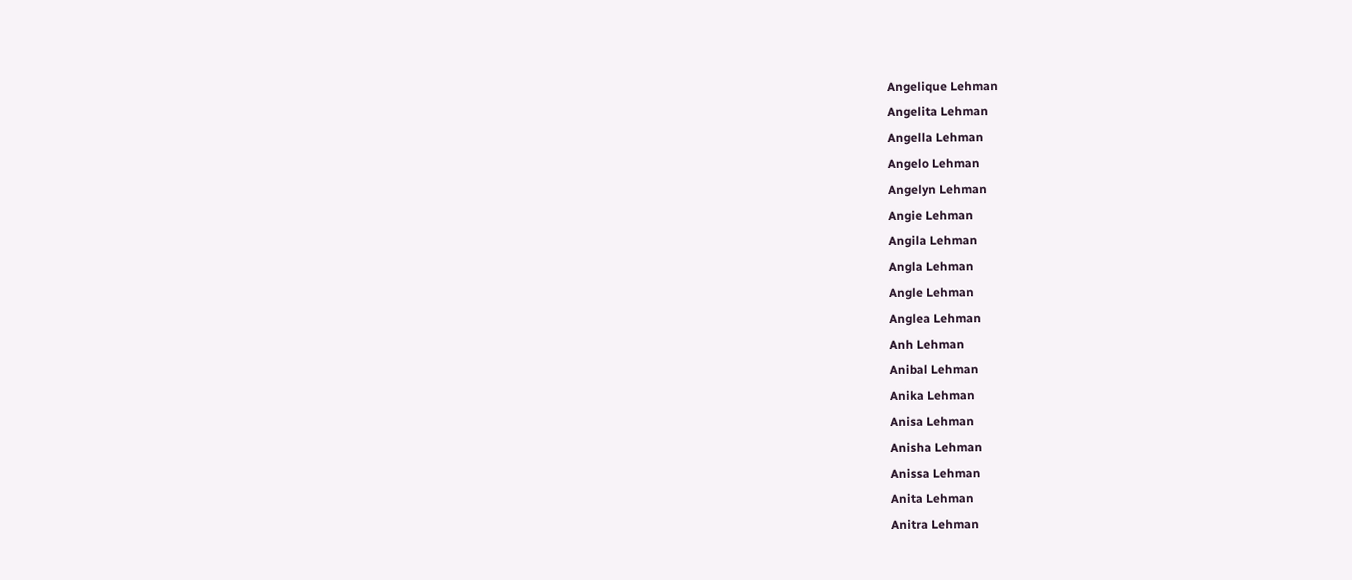Angelique Lehman
Angelita Lehman
Angella Lehman
Angelo Lehman
Angelyn Lehman
Angie Lehman
Angila Lehman
Angla Lehman
Angle Lehman
Anglea Lehman
Anh Lehman
Anibal Lehman
Anika Lehman
Anisa Lehman
Anisha Lehman
Anissa Lehman
Anita Lehman
Anitra Lehman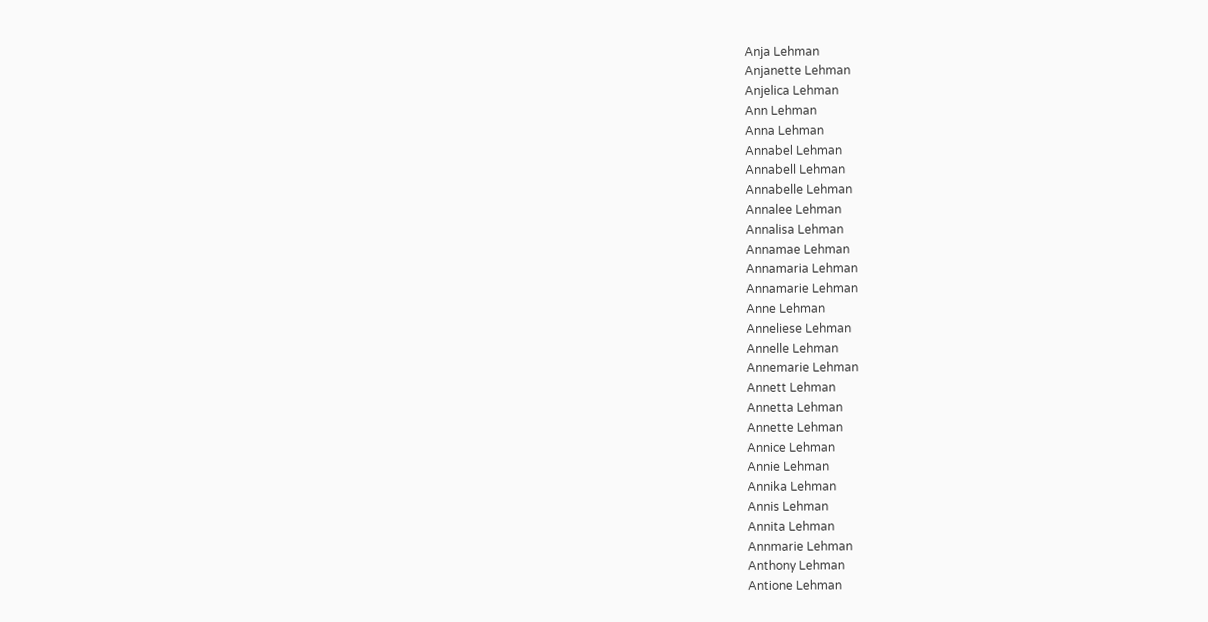Anja Lehman
Anjanette Lehman
Anjelica Lehman
Ann Lehman
Anna Lehman
Annabel Lehman
Annabell Lehman
Annabelle Lehman
Annalee Lehman
Annalisa Lehman
Annamae Lehman
Annamaria Lehman
Annamarie Lehman
Anne Lehman
Anneliese Lehman
Annelle Lehman
Annemarie Lehman
Annett Lehman
Annetta Lehman
Annette Lehman
Annice Lehman
Annie Lehman
Annika Lehman
Annis Lehman
Annita Lehman
Annmarie Lehman
Anthony Lehman
Antione Lehman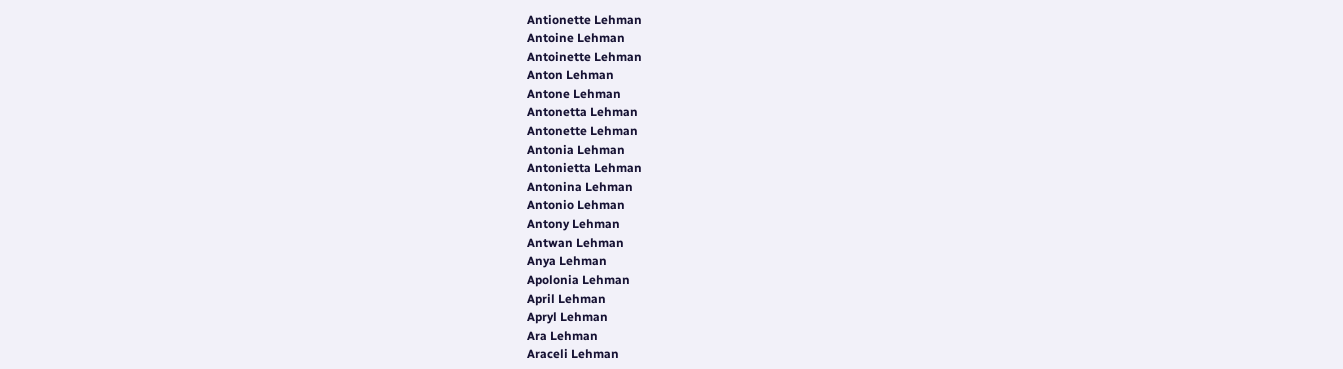Antionette Lehman
Antoine Lehman
Antoinette Lehman
Anton Lehman
Antone Lehman
Antonetta Lehman
Antonette Lehman
Antonia Lehman
Antonietta Lehman
Antonina Lehman
Antonio Lehman
Antony Lehman
Antwan Lehman
Anya Lehman
Apolonia Lehman
April Lehman
Apryl Lehman
Ara Lehman
Araceli Lehman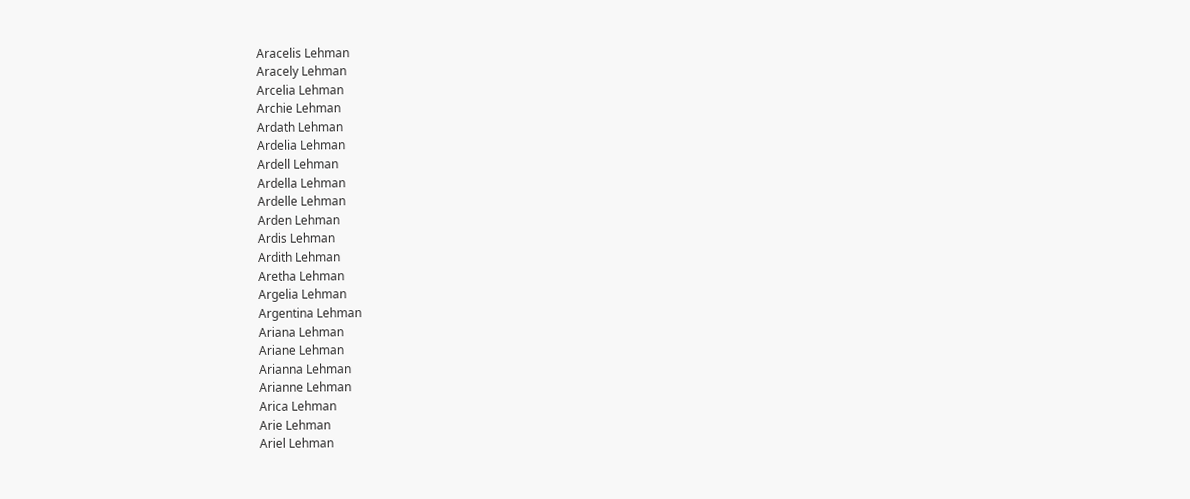Aracelis Lehman
Aracely Lehman
Arcelia Lehman
Archie Lehman
Ardath Lehman
Ardelia Lehman
Ardell Lehman
Ardella Lehman
Ardelle Lehman
Arden Lehman
Ardis Lehman
Ardith Lehman
Aretha Lehman
Argelia Lehman
Argentina Lehman
Ariana Lehman
Ariane Lehman
Arianna Lehman
Arianne Lehman
Arica Lehman
Arie Lehman
Ariel Lehman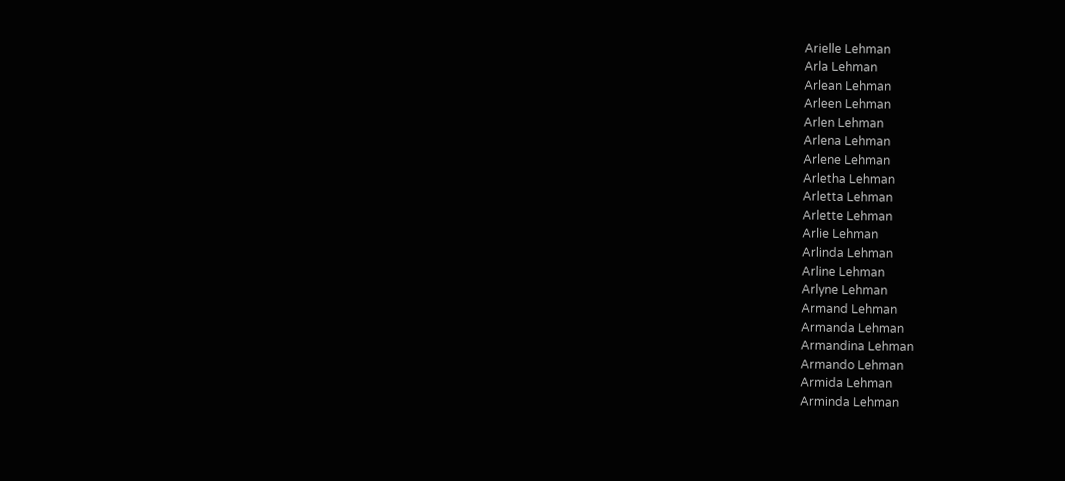Arielle Lehman
Arla Lehman
Arlean Lehman
Arleen Lehman
Arlen Lehman
Arlena Lehman
Arlene Lehman
Arletha Lehman
Arletta Lehman
Arlette Lehman
Arlie Lehman
Arlinda Lehman
Arline Lehman
Arlyne Lehman
Armand Lehman
Armanda Lehman
Armandina Lehman
Armando Lehman
Armida Lehman
Arminda Lehman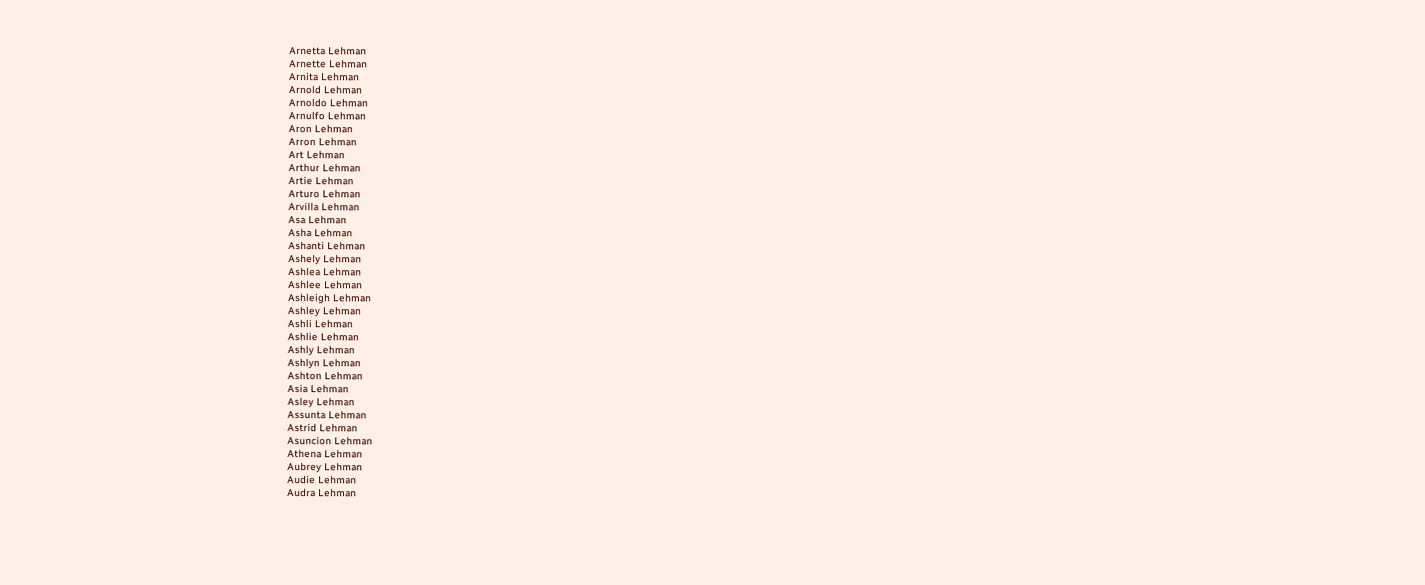Arnetta Lehman
Arnette Lehman
Arnita Lehman
Arnold Lehman
Arnoldo Lehman
Arnulfo Lehman
Aron Lehman
Arron Lehman
Art Lehman
Arthur Lehman
Artie Lehman
Arturo Lehman
Arvilla Lehman
Asa Lehman
Asha Lehman
Ashanti Lehman
Ashely Lehman
Ashlea Lehman
Ashlee Lehman
Ashleigh Lehman
Ashley Lehman
Ashli Lehman
Ashlie Lehman
Ashly Lehman
Ashlyn Lehman
Ashton Lehman
Asia Lehman
Asley Lehman
Assunta Lehman
Astrid Lehman
Asuncion Lehman
Athena Lehman
Aubrey Lehman
Audie Lehman
Audra Lehman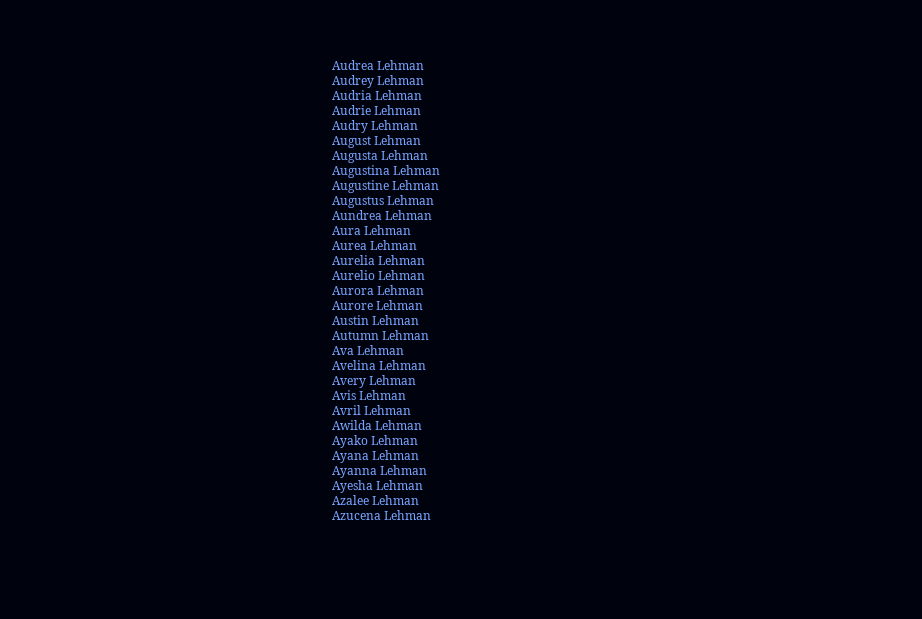Audrea Lehman
Audrey Lehman
Audria Lehman
Audrie Lehman
Audry Lehman
August Lehman
Augusta Lehman
Augustina Lehman
Augustine Lehman
Augustus Lehman
Aundrea Lehman
Aura Lehman
Aurea Lehman
Aurelia Lehman
Aurelio Lehman
Aurora Lehman
Aurore Lehman
Austin Lehman
Autumn Lehman
Ava Lehman
Avelina Lehman
Avery Lehman
Avis Lehman
Avril Lehman
Awilda Lehman
Ayako Lehman
Ayana Lehman
Ayanna Lehman
Ayesha Lehman
Azalee Lehman
Azucena Lehman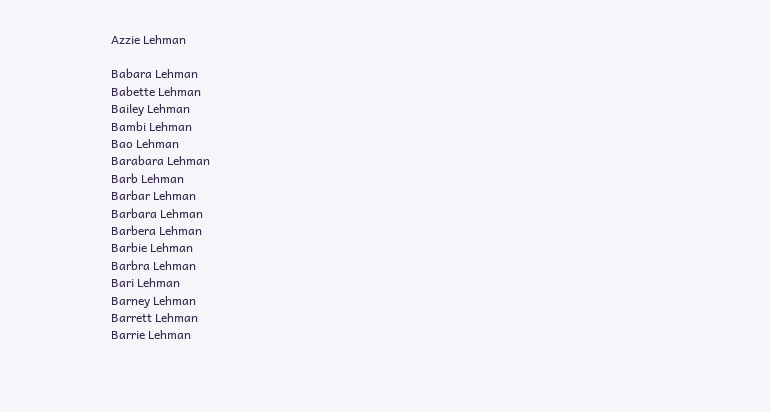Azzie Lehman

Babara Lehman
Babette Lehman
Bailey Lehman
Bambi Lehman
Bao Lehman
Barabara Lehman
Barb Lehman
Barbar Lehman
Barbara Lehman
Barbera Lehman
Barbie Lehman
Barbra Lehman
Bari Lehman
Barney Lehman
Barrett Lehman
Barrie Lehman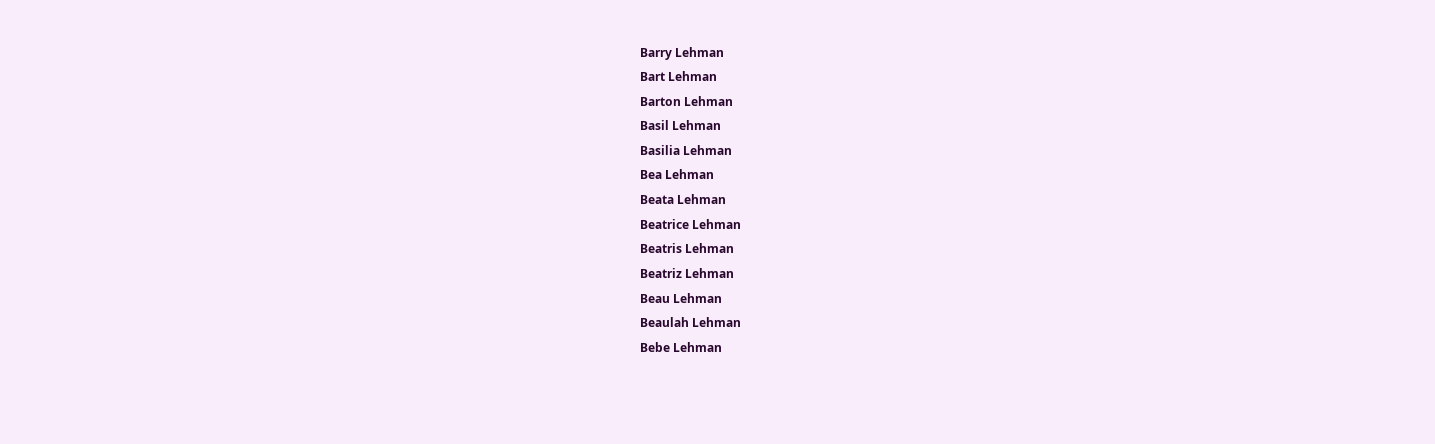Barry Lehman
Bart Lehman
Barton Lehman
Basil Lehman
Basilia Lehman
Bea Lehman
Beata Lehman
Beatrice Lehman
Beatris Lehman
Beatriz Lehman
Beau Lehman
Beaulah Lehman
Bebe Lehman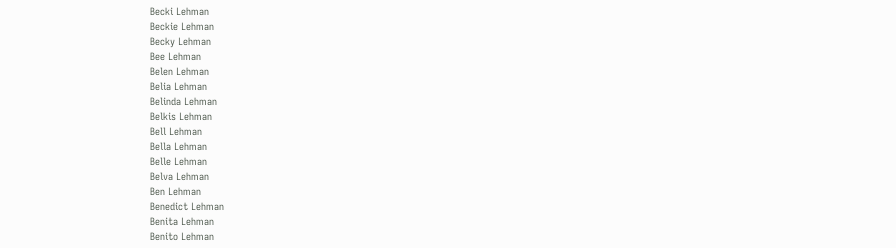Becki Lehman
Beckie Lehman
Becky Lehman
Bee Lehman
Belen Lehman
Belia Lehman
Belinda Lehman
Belkis Lehman
Bell Lehman
Bella Lehman
Belle Lehman
Belva Lehman
Ben Lehman
Benedict Lehman
Benita Lehman
Benito Lehman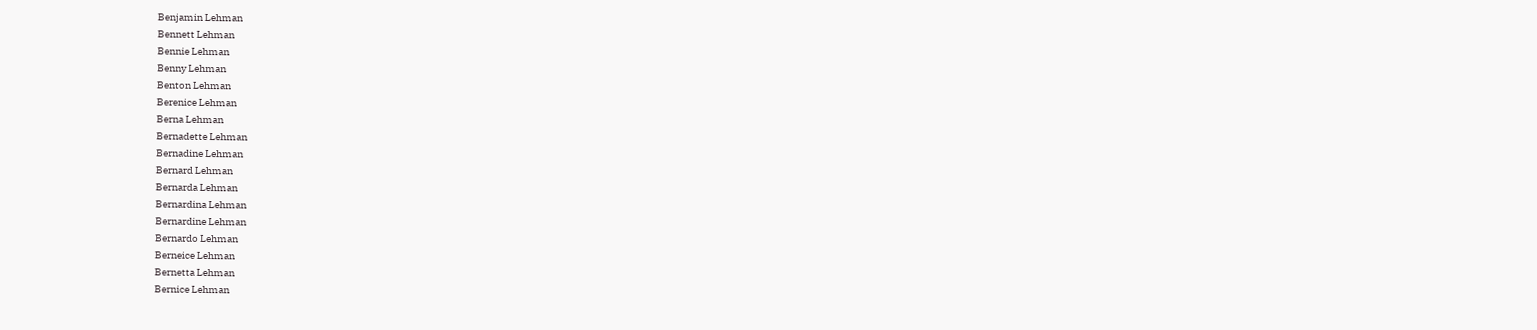Benjamin Lehman
Bennett Lehman
Bennie Lehman
Benny Lehman
Benton Lehman
Berenice Lehman
Berna Lehman
Bernadette Lehman
Bernadine Lehman
Bernard Lehman
Bernarda Lehman
Bernardina Lehman
Bernardine Lehman
Bernardo Lehman
Berneice Lehman
Bernetta Lehman
Bernice Lehman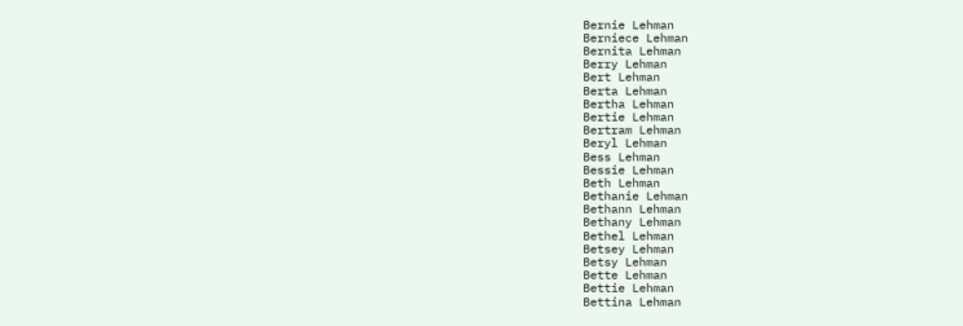Bernie Lehman
Berniece Lehman
Bernita Lehman
Berry Lehman
Bert Lehman
Berta Lehman
Bertha Lehman
Bertie Lehman
Bertram Lehman
Beryl Lehman
Bess Lehman
Bessie Lehman
Beth Lehman
Bethanie Lehman
Bethann Lehman
Bethany Lehman
Bethel Lehman
Betsey Lehman
Betsy Lehman
Bette Lehman
Bettie Lehman
Bettina Lehman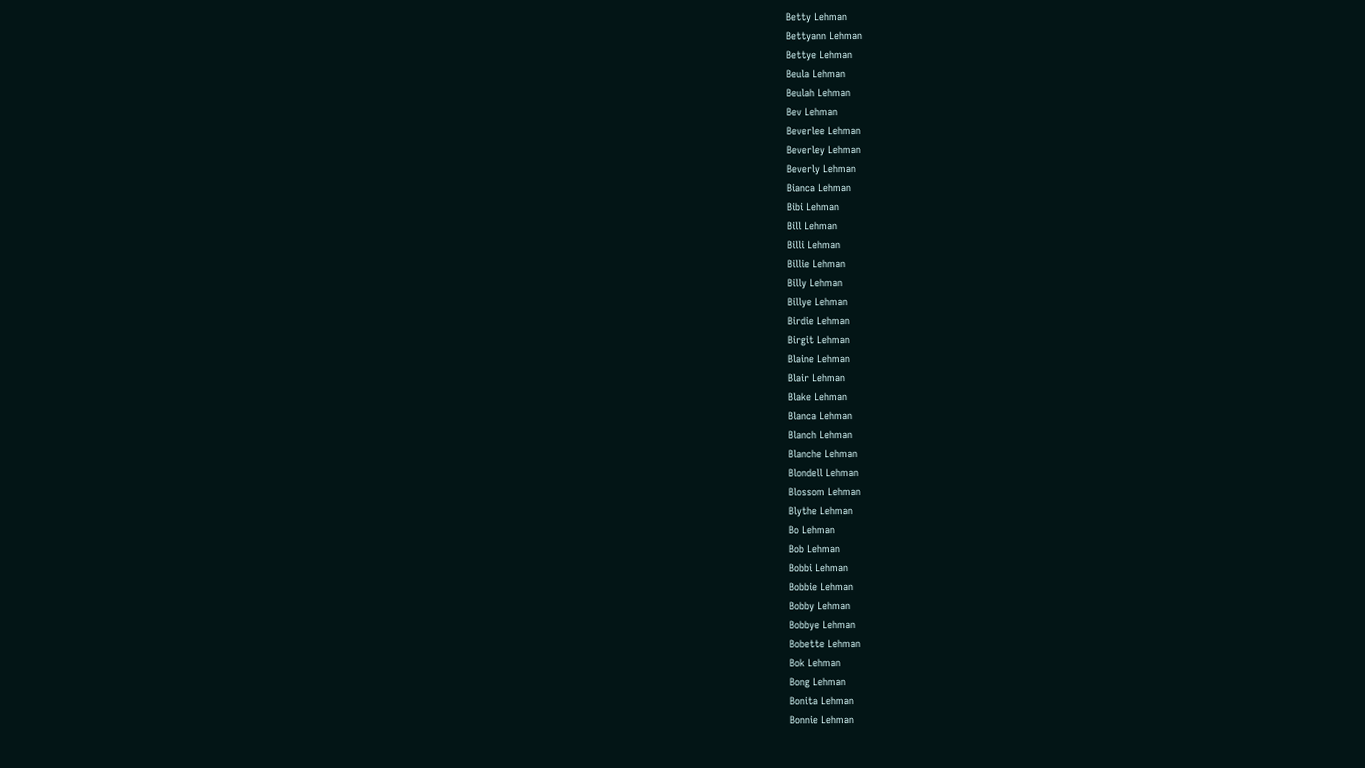Betty Lehman
Bettyann Lehman
Bettye Lehman
Beula Lehman
Beulah Lehman
Bev Lehman
Beverlee Lehman
Beverley Lehman
Beverly Lehman
Bianca Lehman
Bibi Lehman
Bill Lehman
Billi Lehman
Billie Lehman
Billy Lehman
Billye Lehman
Birdie Lehman
Birgit Lehman
Blaine Lehman
Blair Lehman
Blake Lehman
Blanca Lehman
Blanch Lehman
Blanche Lehman
Blondell Lehman
Blossom Lehman
Blythe Lehman
Bo Lehman
Bob Lehman
Bobbi Lehman
Bobbie Lehman
Bobby Lehman
Bobbye Lehman
Bobette Lehman
Bok Lehman
Bong Lehman
Bonita Lehman
Bonnie Lehman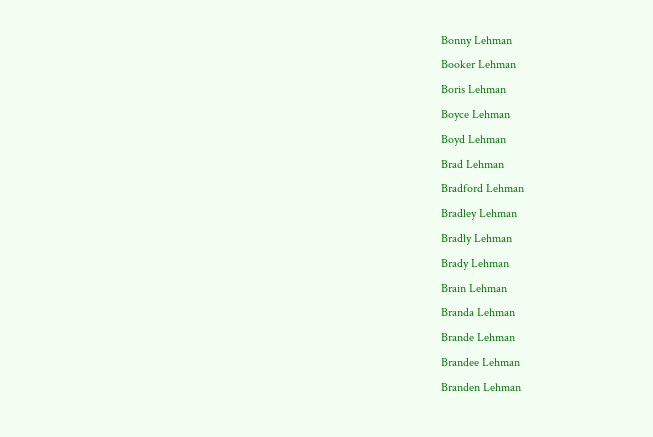Bonny Lehman
Booker Lehman
Boris Lehman
Boyce Lehman
Boyd Lehman
Brad Lehman
Bradford Lehman
Bradley Lehman
Bradly Lehman
Brady Lehman
Brain Lehman
Branda Lehman
Brande Lehman
Brandee Lehman
Branden Lehman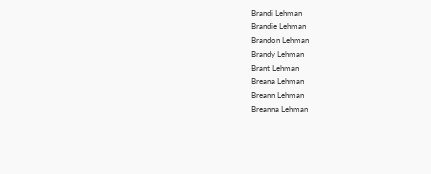Brandi Lehman
Brandie Lehman
Brandon Lehman
Brandy Lehman
Brant Lehman
Breana Lehman
Breann Lehman
Breanna Lehman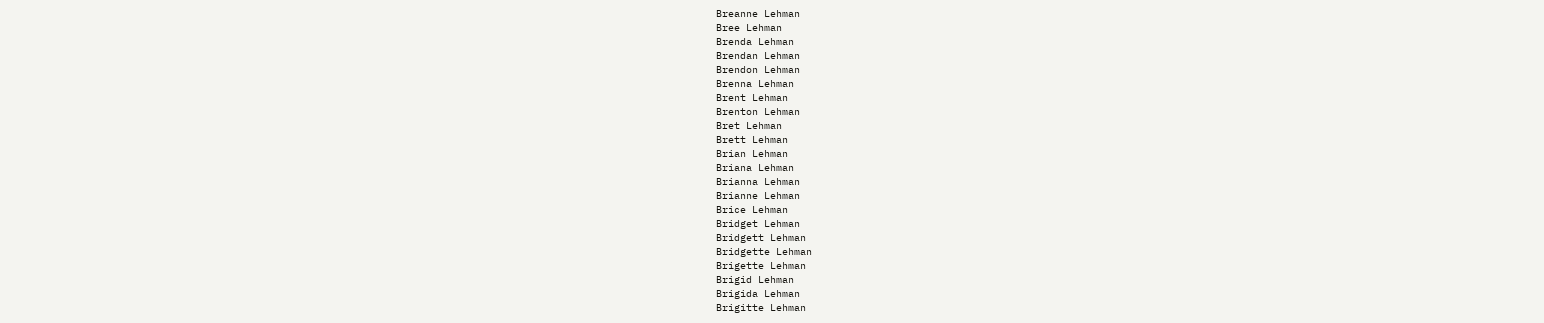Breanne Lehman
Bree Lehman
Brenda Lehman
Brendan Lehman
Brendon Lehman
Brenna Lehman
Brent Lehman
Brenton Lehman
Bret Lehman
Brett Lehman
Brian Lehman
Briana Lehman
Brianna Lehman
Brianne Lehman
Brice Lehman
Bridget Lehman
Bridgett Lehman
Bridgette Lehman
Brigette Lehman
Brigid Lehman
Brigida Lehman
Brigitte Lehman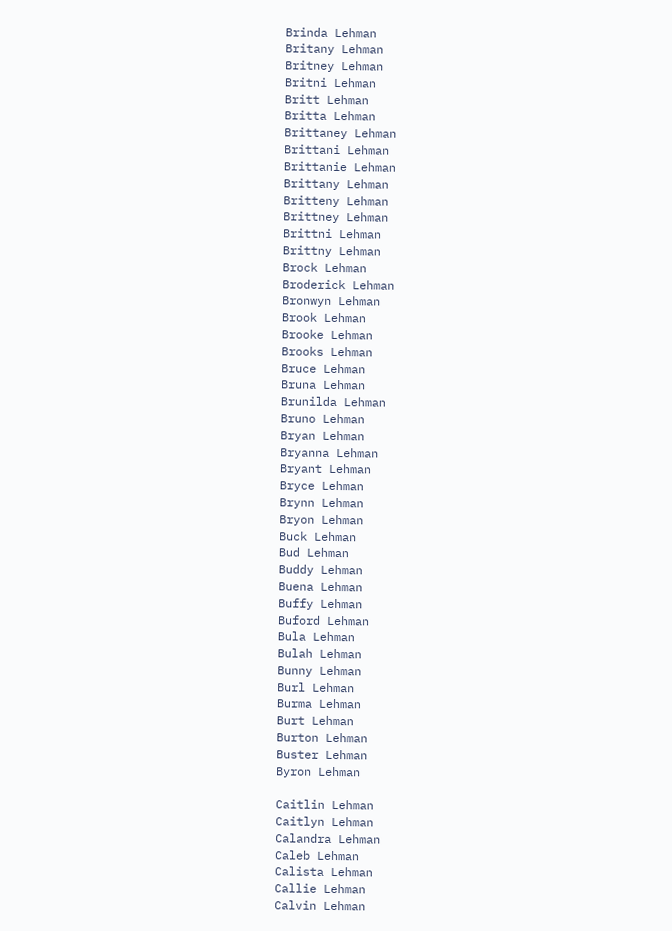Brinda Lehman
Britany Lehman
Britney Lehman
Britni Lehman
Britt Lehman
Britta Lehman
Brittaney Lehman
Brittani Lehman
Brittanie Lehman
Brittany Lehman
Britteny Lehman
Brittney Lehman
Brittni Lehman
Brittny Lehman
Brock Lehman
Broderick Lehman
Bronwyn Lehman
Brook Lehman
Brooke Lehman
Brooks Lehman
Bruce Lehman
Bruna Lehman
Brunilda Lehman
Bruno Lehman
Bryan Lehman
Bryanna Lehman
Bryant Lehman
Bryce Lehman
Brynn Lehman
Bryon Lehman
Buck Lehman
Bud Lehman
Buddy Lehman
Buena Lehman
Buffy Lehman
Buford Lehman
Bula Lehman
Bulah Lehman
Bunny Lehman
Burl Lehman
Burma Lehman
Burt Lehman
Burton Lehman
Buster Lehman
Byron Lehman

Caitlin Lehman
Caitlyn Lehman
Calandra Lehman
Caleb Lehman
Calista Lehman
Callie Lehman
Calvin Lehman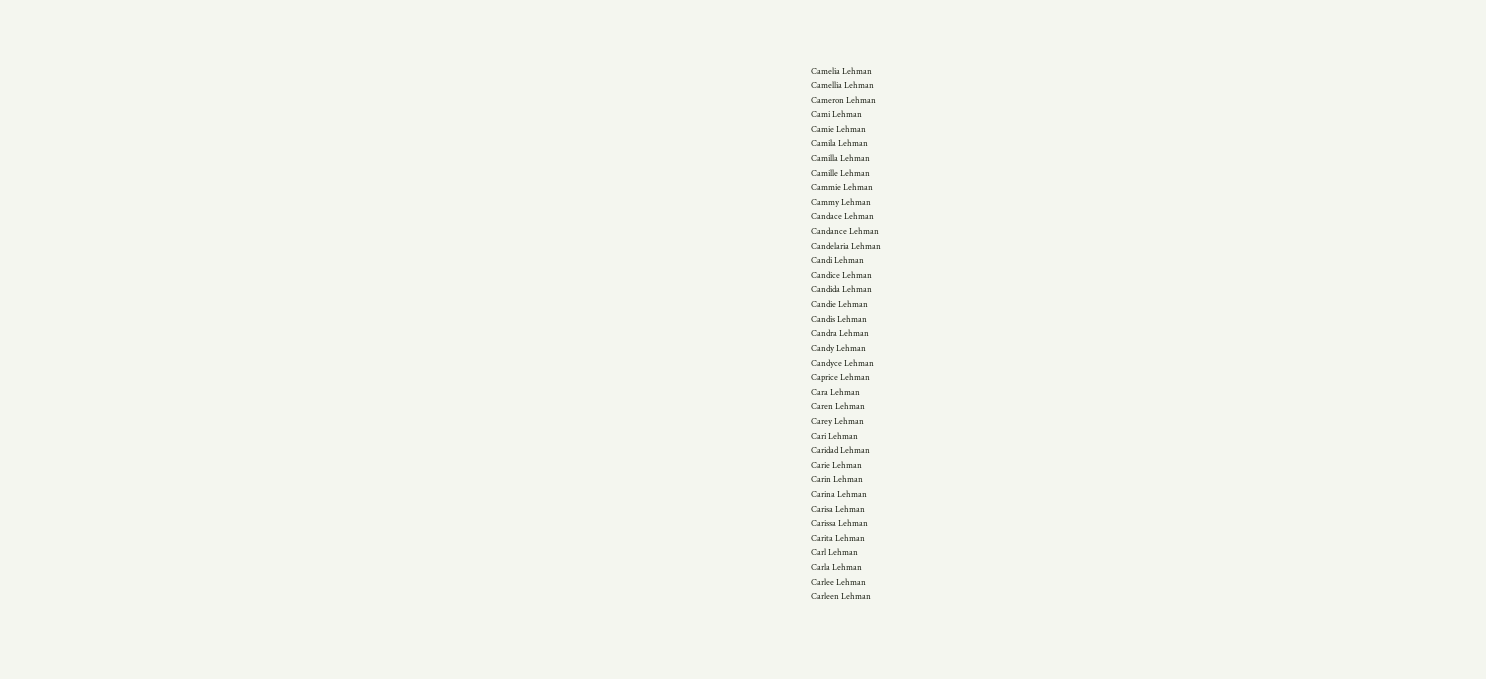Camelia Lehman
Camellia Lehman
Cameron Lehman
Cami Lehman
Camie Lehman
Camila Lehman
Camilla Lehman
Camille Lehman
Cammie Lehman
Cammy Lehman
Candace Lehman
Candance Lehman
Candelaria Lehman
Candi Lehman
Candice Lehman
Candida Lehman
Candie Lehman
Candis Lehman
Candra Lehman
Candy Lehman
Candyce Lehman
Caprice Lehman
Cara Lehman
Caren Lehman
Carey Lehman
Cari Lehman
Caridad Lehman
Carie Lehman
Carin Lehman
Carina Lehman
Carisa Lehman
Carissa Lehman
Carita Lehman
Carl Lehman
Carla Lehman
Carlee Lehman
Carleen Lehman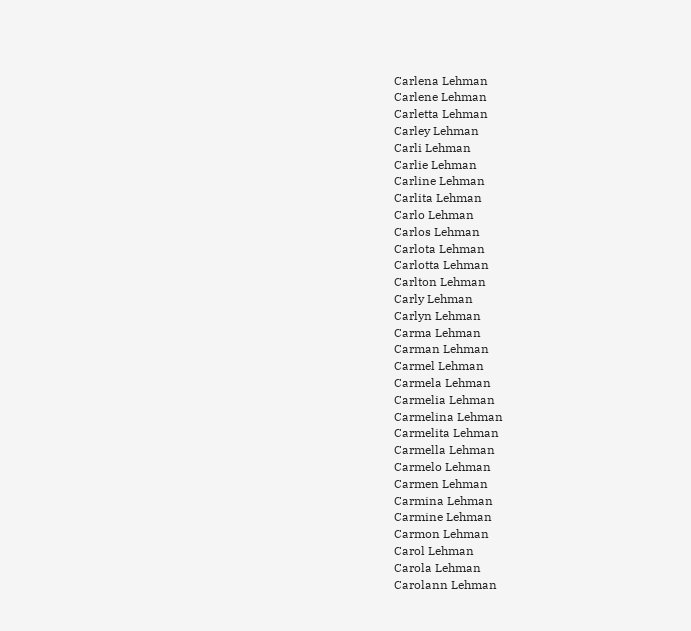Carlena Lehman
Carlene Lehman
Carletta Lehman
Carley Lehman
Carli Lehman
Carlie Lehman
Carline Lehman
Carlita Lehman
Carlo Lehman
Carlos Lehman
Carlota Lehman
Carlotta Lehman
Carlton Lehman
Carly Lehman
Carlyn Lehman
Carma Lehman
Carman Lehman
Carmel Lehman
Carmela Lehman
Carmelia Lehman
Carmelina Lehman
Carmelita Lehman
Carmella Lehman
Carmelo Lehman
Carmen Lehman
Carmina Lehman
Carmine Lehman
Carmon Lehman
Carol Lehman
Carola Lehman
Carolann Lehman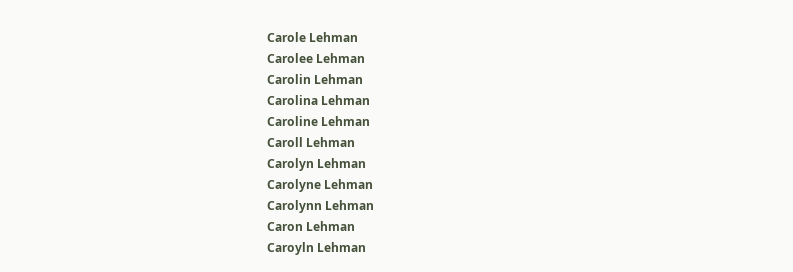Carole Lehman
Carolee Lehman
Carolin Lehman
Carolina Lehman
Caroline Lehman
Caroll Lehman
Carolyn Lehman
Carolyne Lehman
Carolynn Lehman
Caron Lehman
Caroyln Lehman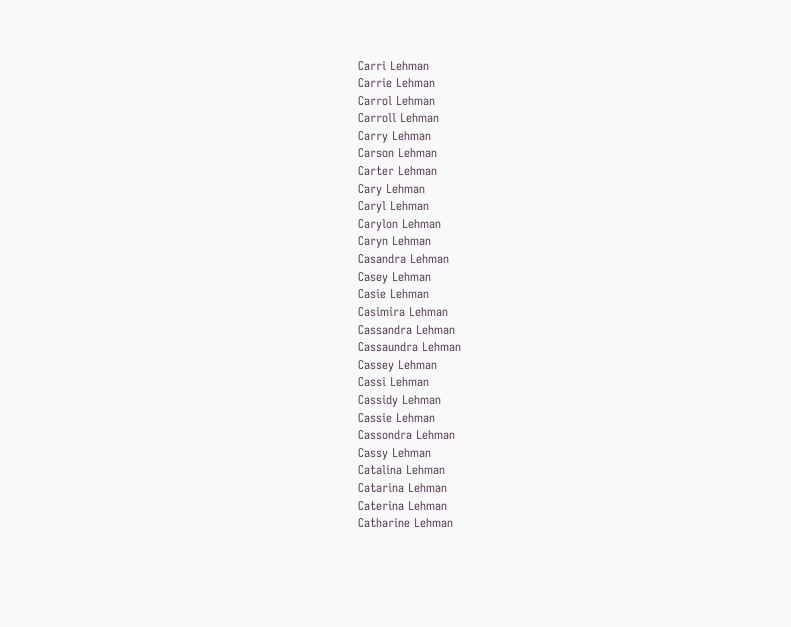Carri Lehman
Carrie Lehman
Carrol Lehman
Carroll Lehman
Carry Lehman
Carson Lehman
Carter Lehman
Cary Lehman
Caryl Lehman
Carylon Lehman
Caryn Lehman
Casandra Lehman
Casey Lehman
Casie Lehman
Casimira Lehman
Cassandra Lehman
Cassaundra Lehman
Cassey Lehman
Cassi Lehman
Cassidy Lehman
Cassie Lehman
Cassondra Lehman
Cassy Lehman
Catalina Lehman
Catarina Lehman
Caterina Lehman
Catharine Lehman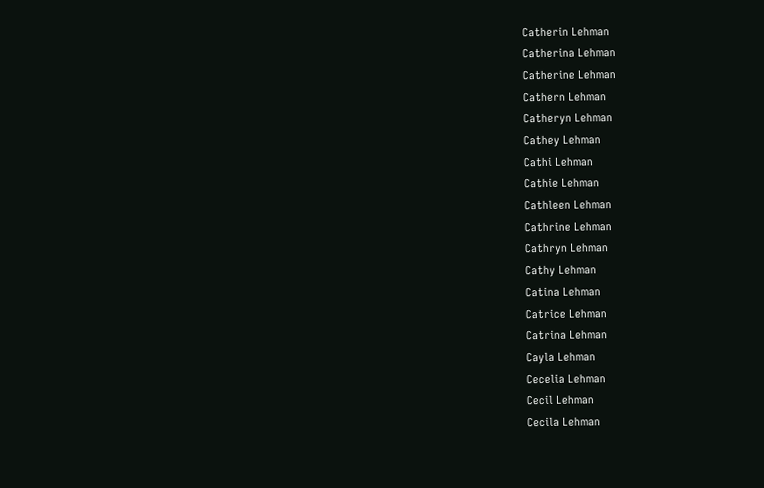Catherin Lehman
Catherina Lehman
Catherine Lehman
Cathern Lehman
Catheryn Lehman
Cathey Lehman
Cathi Lehman
Cathie Lehman
Cathleen Lehman
Cathrine Lehman
Cathryn Lehman
Cathy Lehman
Catina Lehman
Catrice Lehman
Catrina Lehman
Cayla Lehman
Cecelia Lehman
Cecil Lehman
Cecila Lehman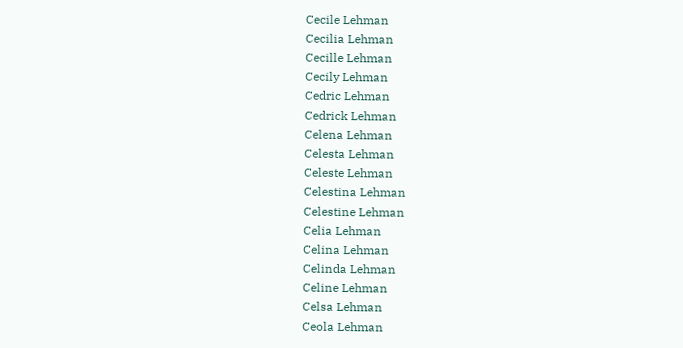Cecile Lehman
Cecilia Lehman
Cecille Lehman
Cecily Lehman
Cedric Lehman
Cedrick Lehman
Celena Lehman
Celesta Lehman
Celeste Lehman
Celestina Lehman
Celestine Lehman
Celia Lehman
Celina Lehman
Celinda Lehman
Celine Lehman
Celsa Lehman
Ceola Lehman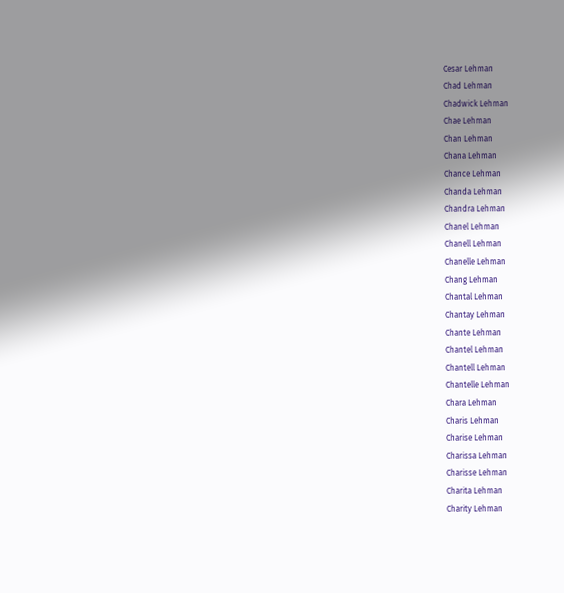Cesar Lehman
Chad Lehman
Chadwick Lehman
Chae Lehman
Chan Lehman
Chana Lehman
Chance Lehman
Chanda Lehman
Chandra Lehman
Chanel Lehman
Chanell Lehman
Chanelle Lehman
Chang Lehman
Chantal Lehman
Chantay Lehman
Chante Lehman
Chantel Lehman
Chantell Lehman
Chantelle Lehman
Chara Lehman
Charis Lehman
Charise Lehman
Charissa Lehman
Charisse Lehman
Charita Lehman
Charity Lehman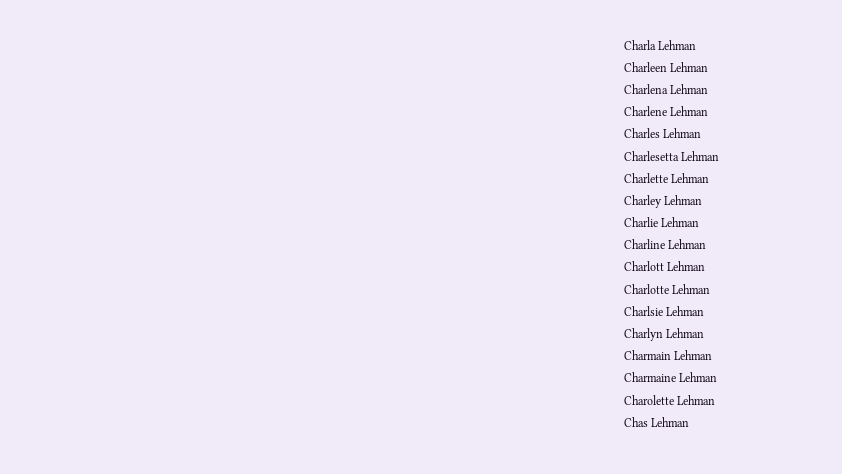Charla Lehman
Charleen Lehman
Charlena Lehman
Charlene Lehman
Charles Lehman
Charlesetta Lehman
Charlette Lehman
Charley Lehman
Charlie Lehman
Charline Lehman
Charlott Lehman
Charlotte Lehman
Charlsie Lehman
Charlyn Lehman
Charmain Lehman
Charmaine Lehman
Charolette Lehman
Chas Lehman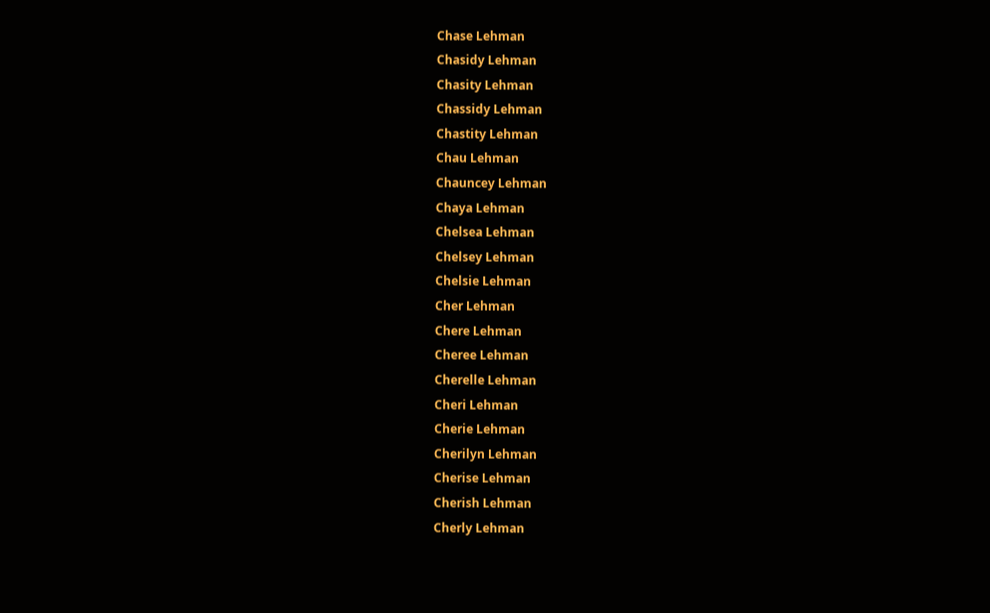Chase Lehman
Chasidy Lehman
Chasity Lehman
Chassidy Lehman
Chastity Lehman
Chau Lehman
Chauncey Lehman
Chaya Lehman
Chelsea Lehman
Chelsey Lehman
Chelsie Lehman
Cher Lehman
Chere Lehman
Cheree Lehman
Cherelle Lehman
Cheri Lehman
Cherie Lehman
Cherilyn Lehman
Cherise Lehman
Cherish Lehman
Cherly Lehman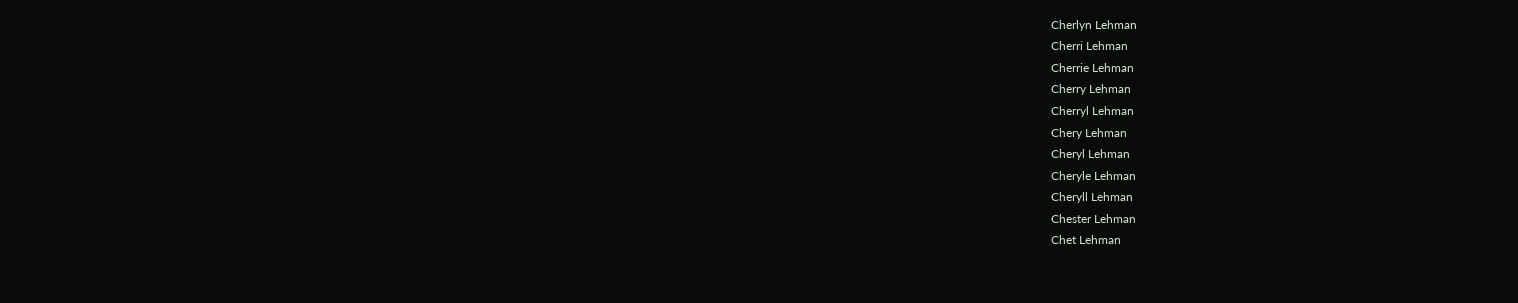Cherlyn Lehman
Cherri Lehman
Cherrie Lehman
Cherry Lehman
Cherryl Lehman
Chery Lehman
Cheryl Lehman
Cheryle Lehman
Cheryll Lehman
Chester Lehman
Chet Lehman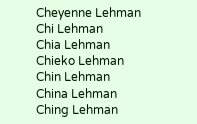Cheyenne Lehman
Chi Lehman
Chia Lehman
Chieko Lehman
Chin Lehman
China Lehman
Ching Lehman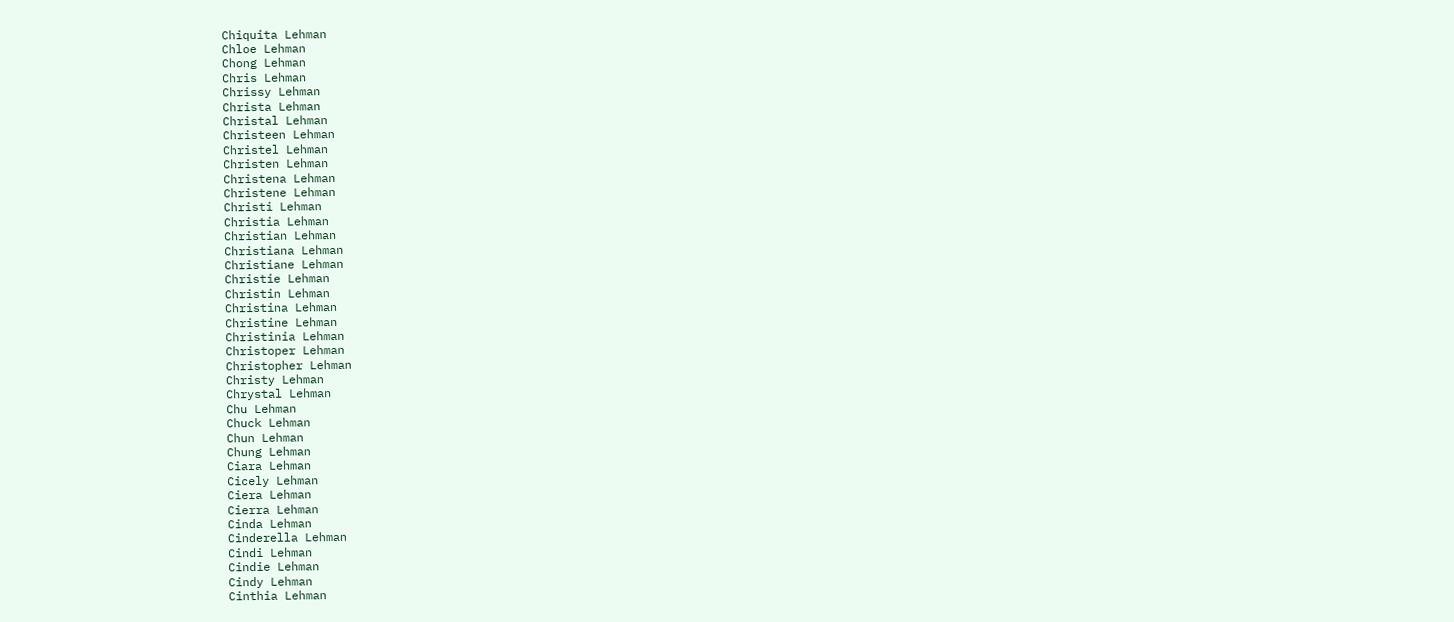Chiquita Lehman
Chloe Lehman
Chong Lehman
Chris Lehman
Chrissy Lehman
Christa Lehman
Christal Lehman
Christeen Lehman
Christel Lehman
Christen Lehman
Christena Lehman
Christene Lehman
Christi Lehman
Christia Lehman
Christian Lehman
Christiana Lehman
Christiane Lehman
Christie Lehman
Christin Lehman
Christina Lehman
Christine Lehman
Christinia Lehman
Christoper Lehman
Christopher Lehman
Christy Lehman
Chrystal Lehman
Chu Lehman
Chuck Lehman
Chun Lehman
Chung Lehman
Ciara Lehman
Cicely Lehman
Ciera Lehman
Cierra Lehman
Cinda Lehman
Cinderella Lehman
Cindi Lehman
Cindie Lehman
Cindy Lehman
Cinthia Lehman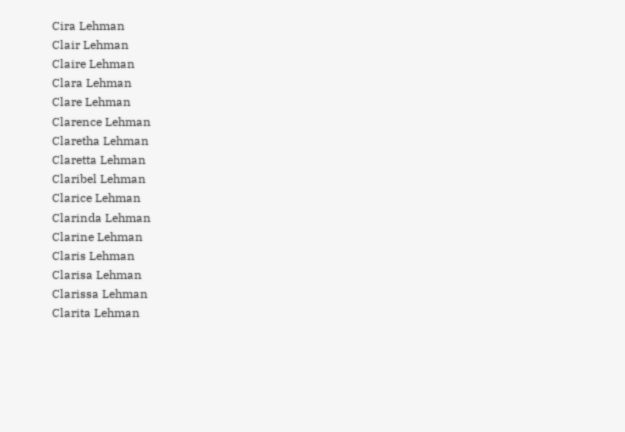Cira Lehman
Clair Lehman
Claire Lehman
Clara Lehman
Clare Lehman
Clarence Lehman
Claretha Lehman
Claretta Lehman
Claribel Lehman
Clarice Lehman
Clarinda Lehman
Clarine Lehman
Claris Lehman
Clarisa Lehman
Clarissa Lehman
Clarita Lehman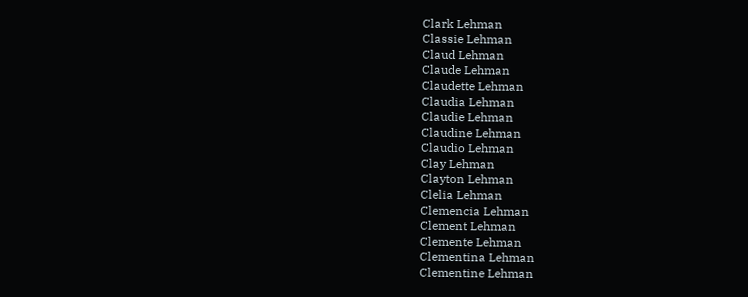Clark Lehman
Classie Lehman
Claud Lehman
Claude Lehman
Claudette Lehman
Claudia Lehman
Claudie Lehman
Claudine Lehman
Claudio Lehman
Clay Lehman
Clayton Lehman
Clelia Lehman
Clemencia Lehman
Clement Lehman
Clemente Lehman
Clementina Lehman
Clementine Lehman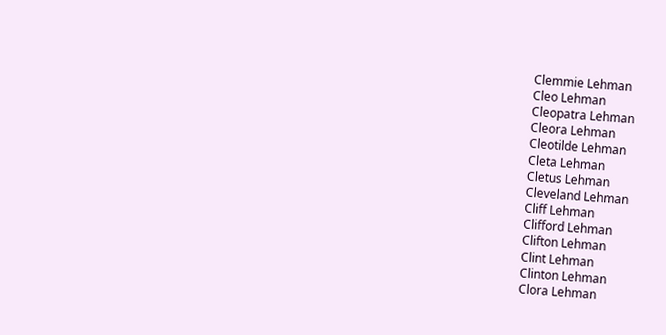Clemmie Lehman
Cleo Lehman
Cleopatra Lehman
Cleora Lehman
Cleotilde Lehman
Cleta Lehman
Cletus Lehman
Cleveland Lehman
Cliff Lehman
Clifford Lehman
Clifton Lehman
Clint Lehman
Clinton Lehman
Clora Lehman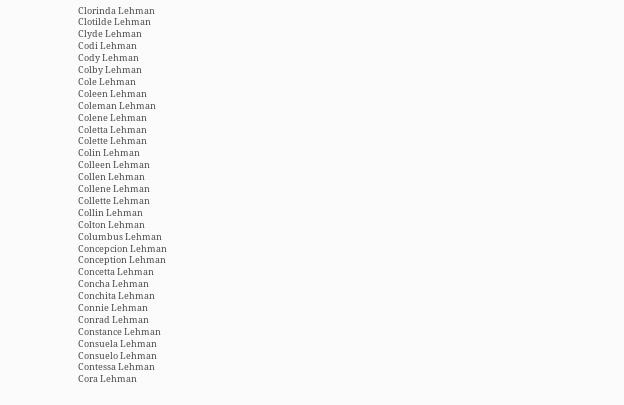Clorinda Lehman
Clotilde Lehman
Clyde Lehman
Codi Lehman
Cody Lehman
Colby Lehman
Cole Lehman
Coleen Lehman
Coleman Lehman
Colene Lehman
Coletta Lehman
Colette Lehman
Colin Lehman
Colleen Lehman
Collen Lehman
Collene Lehman
Collette Lehman
Collin Lehman
Colton Lehman
Columbus Lehman
Concepcion Lehman
Conception Lehman
Concetta Lehman
Concha Lehman
Conchita Lehman
Connie Lehman
Conrad Lehman
Constance Lehman
Consuela Lehman
Consuelo Lehman
Contessa Lehman
Cora Lehman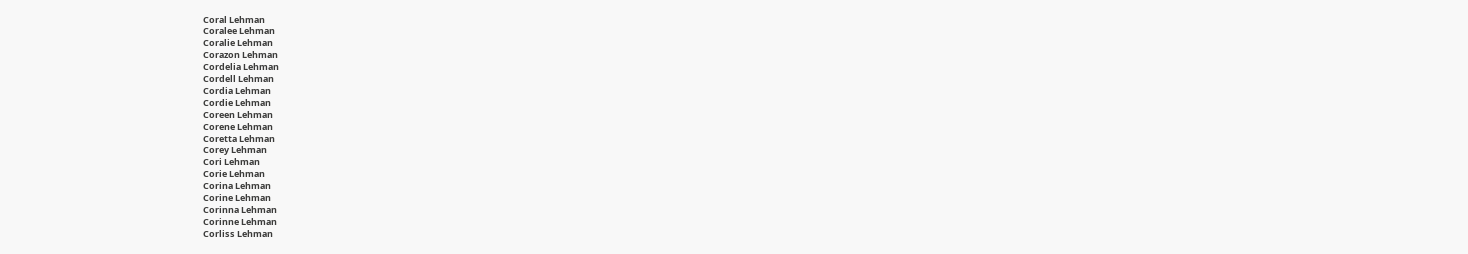Coral Lehman
Coralee Lehman
Coralie Lehman
Corazon Lehman
Cordelia Lehman
Cordell Lehman
Cordia Lehman
Cordie Lehman
Coreen Lehman
Corene Lehman
Coretta Lehman
Corey Lehman
Cori Lehman
Corie Lehman
Corina Lehman
Corine Lehman
Corinna Lehman
Corinne Lehman
Corliss Lehman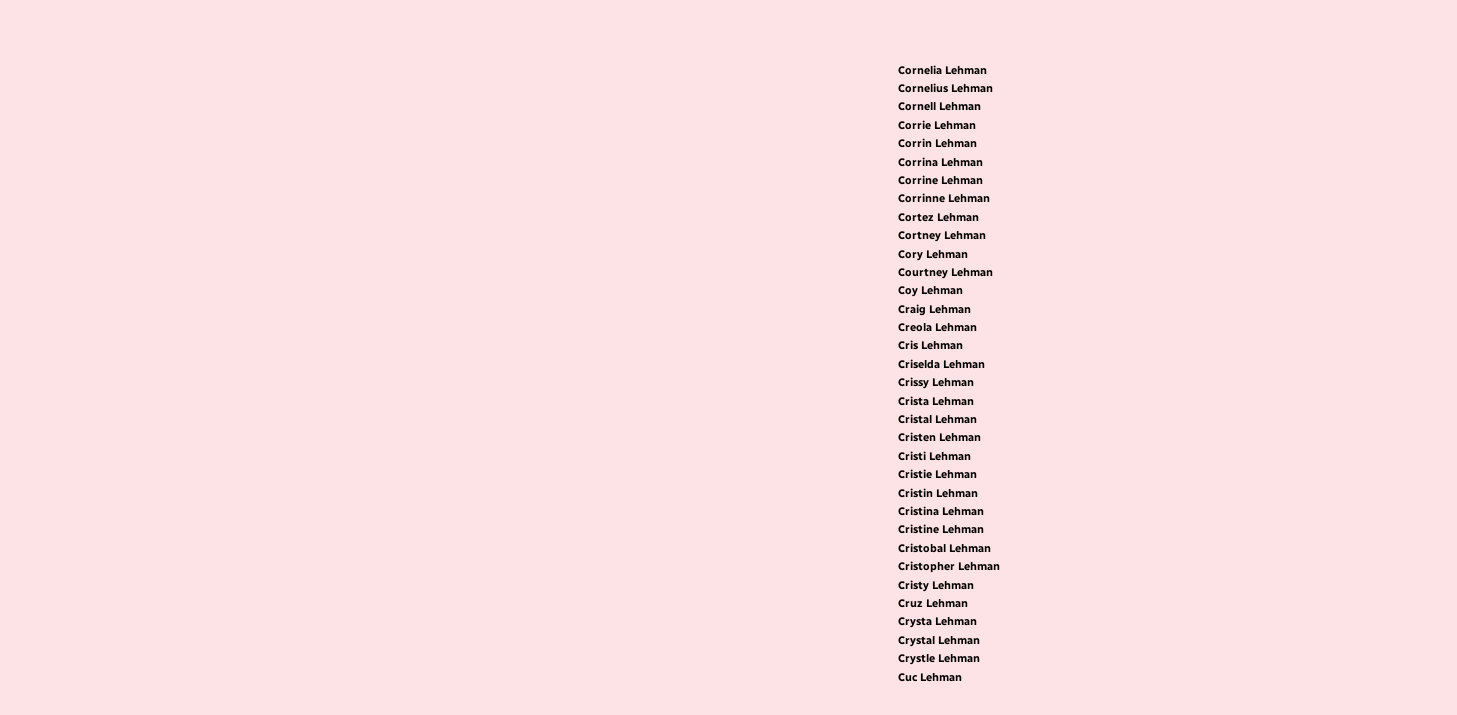Cornelia Lehman
Cornelius Lehman
Cornell Lehman
Corrie Lehman
Corrin Lehman
Corrina Lehman
Corrine Lehman
Corrinne Lehman
Cortez Lehman
Cortney Lehman
Cory Lehman
Courtney Lehman
Coy Lehman
Craig Lehman
Creola Lehman
Cris Lehman
Criselda Lehman
Crissy Lehman
Crista Lehman
Cristal Lehman
Cristen Lehman
Cristi Lehman
Cristie Lehman
Cristin Lehman
Cristina Lehman
Cristine Lehman
Cristobal Lehman
Cristopher Lehman
Cristy Lehman
Cruz Lehman
Crysta Lehman
Crystal Lehman
Crystle Lehman
Cuc Lehman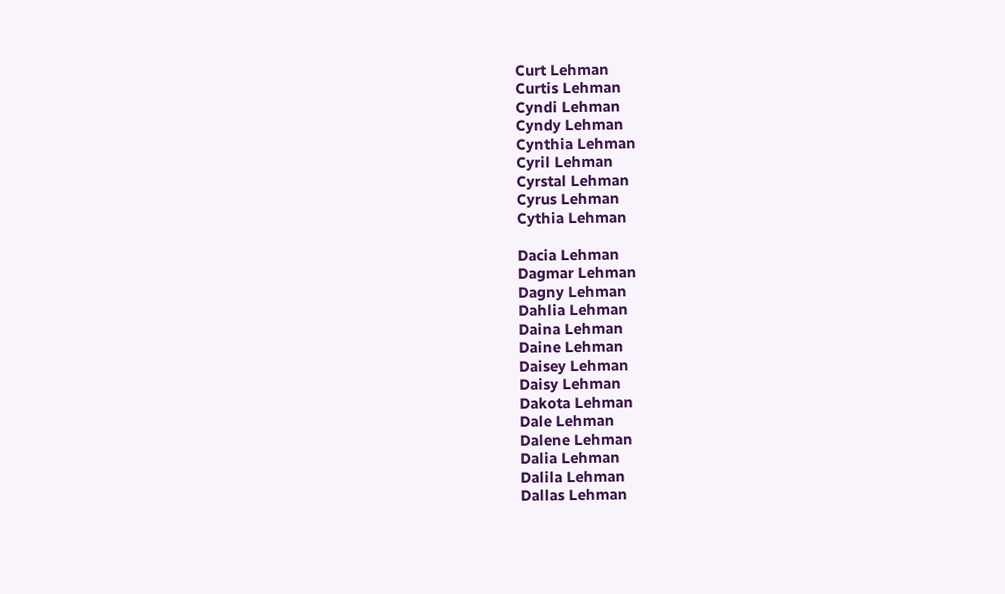Curt Lehman
Curtis Lehman
Cyndi Lehman
Cyndy Lehman
Cynthia Lehman
Cyril Lehman
Cyrstal Lehman
Cyrus Lehman
Cythia Lehman

Dacia Lehman
Dagmar Lehman
Dagny Lehman
Dahlia Lehman
Daina Lehman
Daine Lehman
Daisey Lehman
Daisy Lehman
Dakota Lehman
Dale Lehman
Dalene Lehman
Dalia Lehman
Dalila Lehman
Dallas Lehman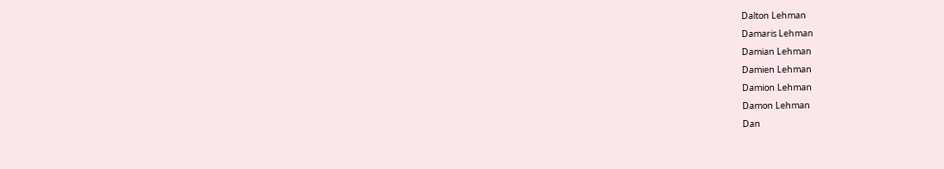Dalton Lehman
Damaris Lehman
Damian Lehman
Damien Lehman
Damion Lehman
Damon Lehman
Dan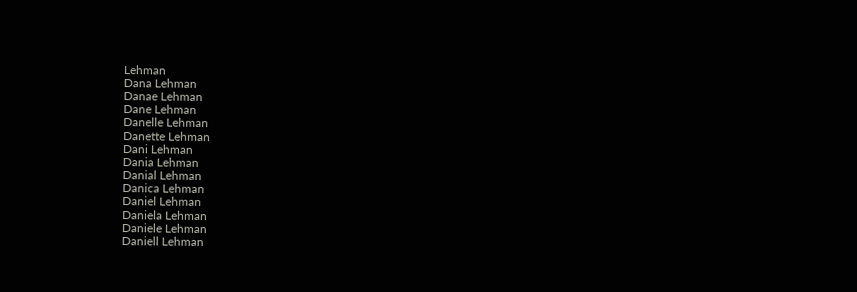Lehman
Dana Lehman
Danae Lehman
Dane Lehman
Danelle Lehman
Danette Lehman
Dani Lehman
Dania Lehman
Danial Lehman
Danica Lehman
Daniel Lehman
Daniela Lehman
Daniele Lehman
Daniell Lehman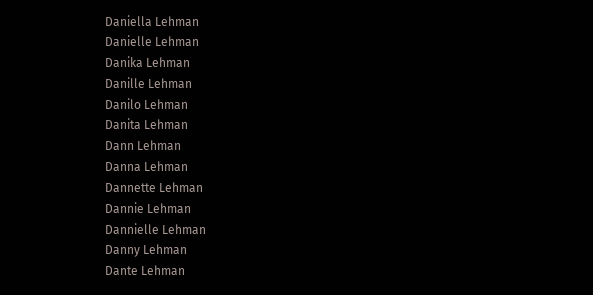Daniella Lehman
Danielle Lehman
Danika Lehman
Danille Lehman
Danilo Lehman
Danita Lehman
Dann Lehman
Danna Lehman
Dannette Lehman
Dannie Lehman
Dannielle Lehman
Danny Lehman
Dante Lehman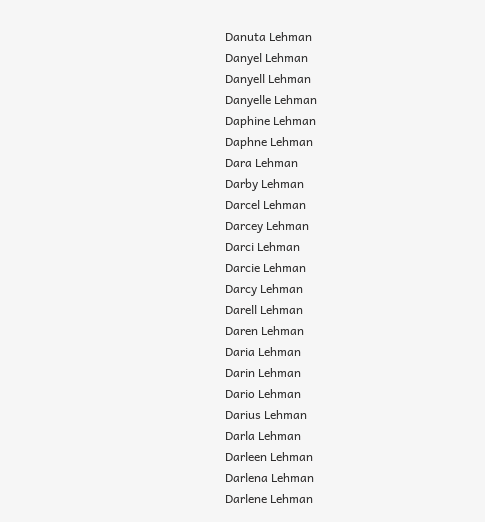Danuta Lehman
Danyel Lehman
Danyell Lehman
Danyelle Lehman
Daphine Lehman
Daphne Lehman
Dara Lehman
Darby Lehman
Darcel Lehman
Darcey Lehman
Darci Lehman
Darcie Lehman
Darcy Lehman
Darell Lehman
Daren Lehman
Daria Lehman
Darin Lehman
Dario Lehman
Darius Lehman
Darla Lehman
Darleen Lehman
Darlena Lehman
Darlene Lehman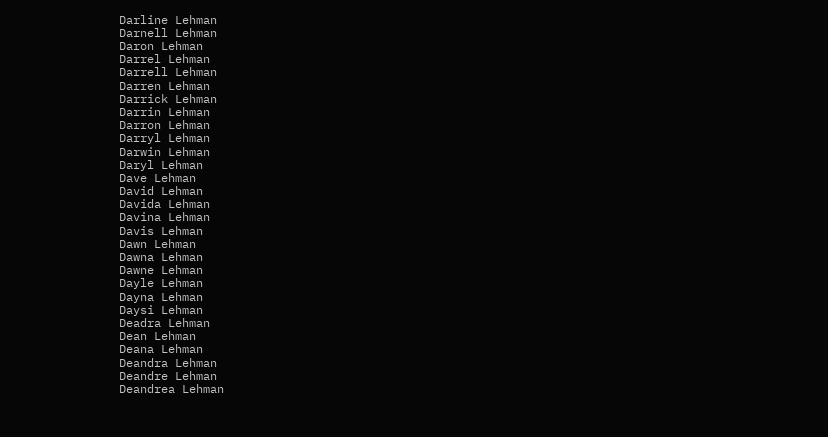Darline Lehman
Darnell Lehman
Daron Lehman
Darrel Lehman
Darrell Lehman
Darren Lehman
Darrick Lehman
Darrin Lehman
Darron Lehman
Darryl Lehman
Darwin Lehman
Daryl Lehman
Dave Lehman
David Lehman
Davida Lehman
Davina Lehman
Davis Lehman
Dawn Lehman
Dawna Lehman
Dawne Lehman
Dayle Lehman
Dayna Lehman
Daysi Lehman
Deadra Lehman
Dean Lehman
Deana Lehman
Deandra Lehman
Deandre Lehman
Deandrea Lehman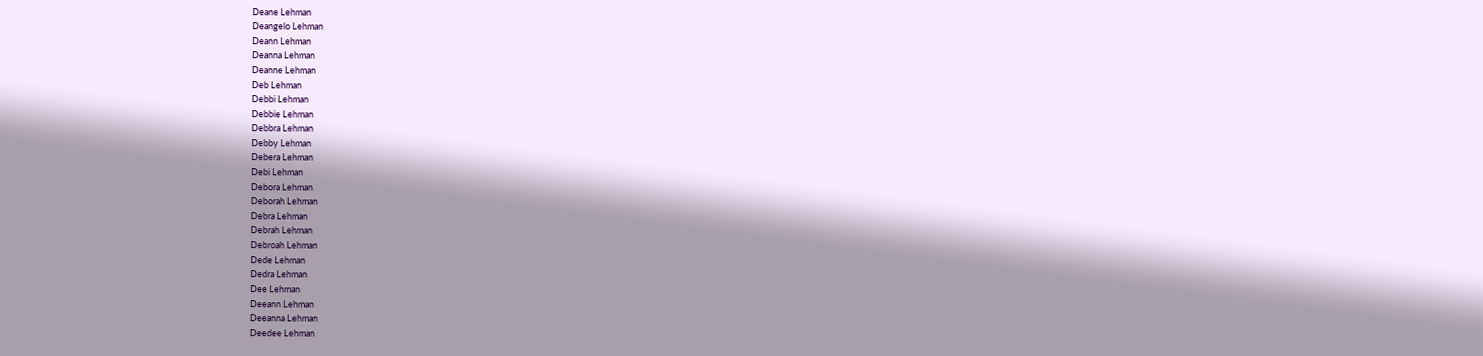Deane Lehman
Deangelo Lehman
Deann Lehman
Deanna Lehman
Deanne Lehman
Deb Lehman
Debbi Lehman
Debbie Lehman
Debbra Lehman
Debby Lehman
Debera Lehman
Debi Lehman
Debora Lehman
Deborah Lehman
Debra Lehman
Debrah Lehman
Debroah Lehman
Dede Lehman
Dedra Lehman
Dee Lehman
Deeann Lehman
Deeanna Lehman
Deedee Lehman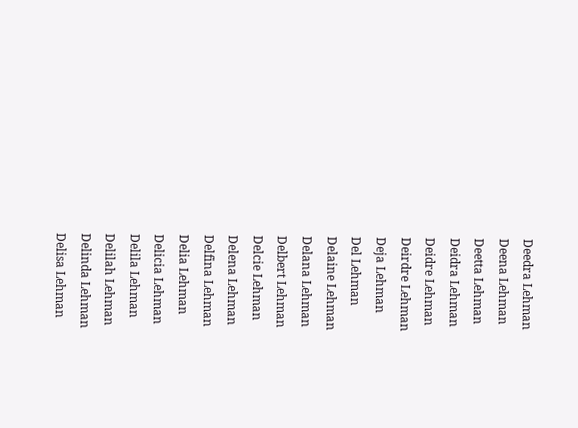Deedra Lehman
Deena Lehman
Deetta Lehman
Deidra Lehman
Deidre Lehman
Deirdre Lehman
Deja Lehman
Del Lehman
Delaine Lehman
Delana Lehman
Delbert Lehman
Delcie Lehman
Delena Lehman
Delfina Lehman
Delia Lehman
Delicia Lehman
Delila Lehman
Delilah Lehman
Delinda Lehman
Delisa Lehman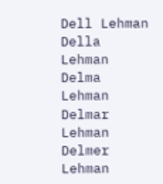Dell Lehman
Della Lehman
Delma Lehman
Delmar Lehman
Delmer Lehman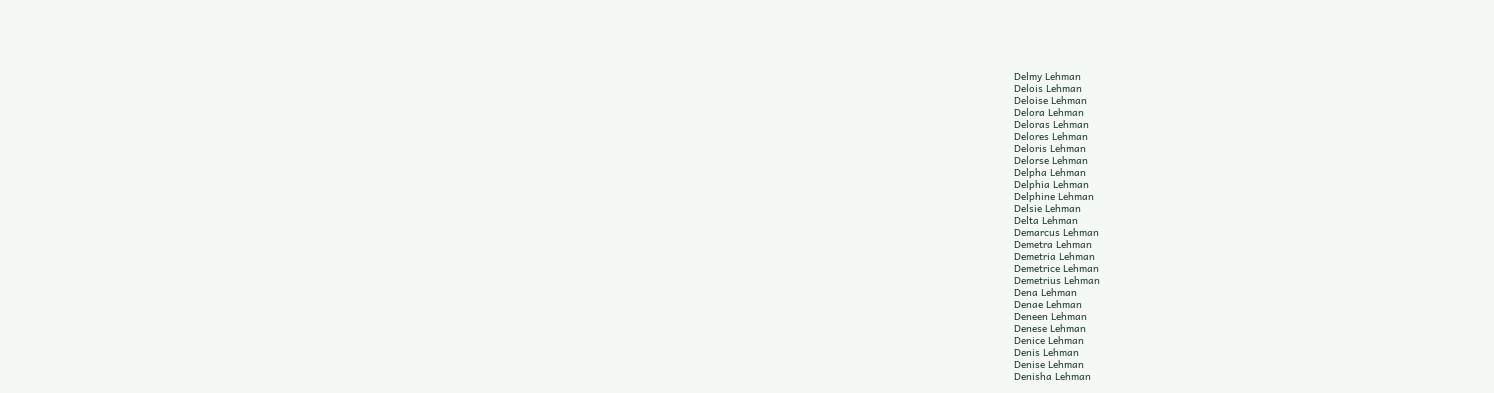Delmy Lehman
Delois Lehman
Deloise Lehman
Delora Lehman
Deloras Lehman
Delores Lehman
Deloris Lehman
Delorse Lehman
Delpha Lehman
Delphia Lehman
Delphine Lehman
Delsie Lehman
Delta Lehman
Demarcus Lehman
Demetra Lehman
Demetria Lehman
Demetrice Lehman
Demetrius Lehman
Dena Lehman
Denae Lehman
Deneen Lehman
Denese Lehman
Denice Lehman
Denis Lehman
Denise Lehman
Denisha Lehman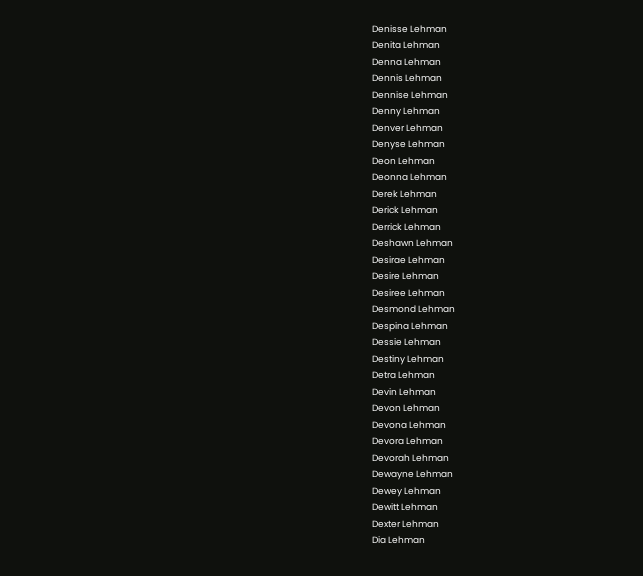Denisse Lehman
Denita Lehman
Denna Lehman
Dennis Lehman
Dennise Lehman
Denny Lehman
Denver Lehman
Denyse Lehman
Deon Lehman
Deonna Lehman
Derek Lehman
Derick Lehman
Derrick Lehman
Deshawn Lehman
Desirae Lehman
Desire Lehman
Desiree Lehman
Desmond Lehman
Despina Lehman
Dessie Lehman
Destiny Lehman
Detra Lehman
Devin Lehman
Devon Lehman
Devona Lehman
Devora Lehman
Devorah Lehman
Dewayne Lehman
Dewey Lehman
Dewitt Lehman
Dexter Lehman
Dia Lehman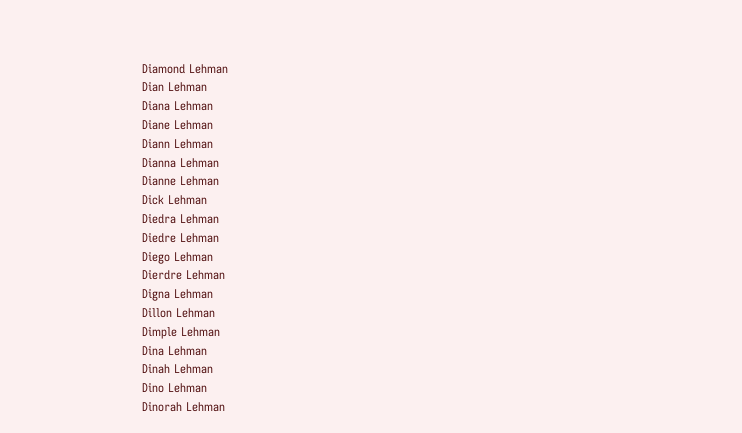Diamond Lehman
Dian Lehman
Diana Lehman
Diane Lehman
Diann Lehman
Dianna Lehman
Dianne Lehman
Dick Lehman
Diedra Lehman
Diedre Lehman
Diego Lehman
Dierdre Lehman
Digna Lehman
Dillon Lehman
Dimple Lehman
Dina Lehman
Dinah Lehman
Dino Lehman
Dinorah Lehman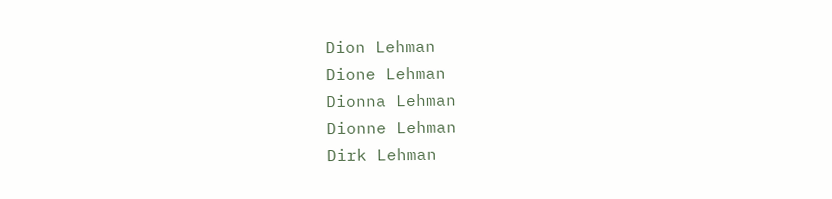Dion Lehman
Dione Lehman
Dionna Lehman
Dionne Lehman
Dirk Lehman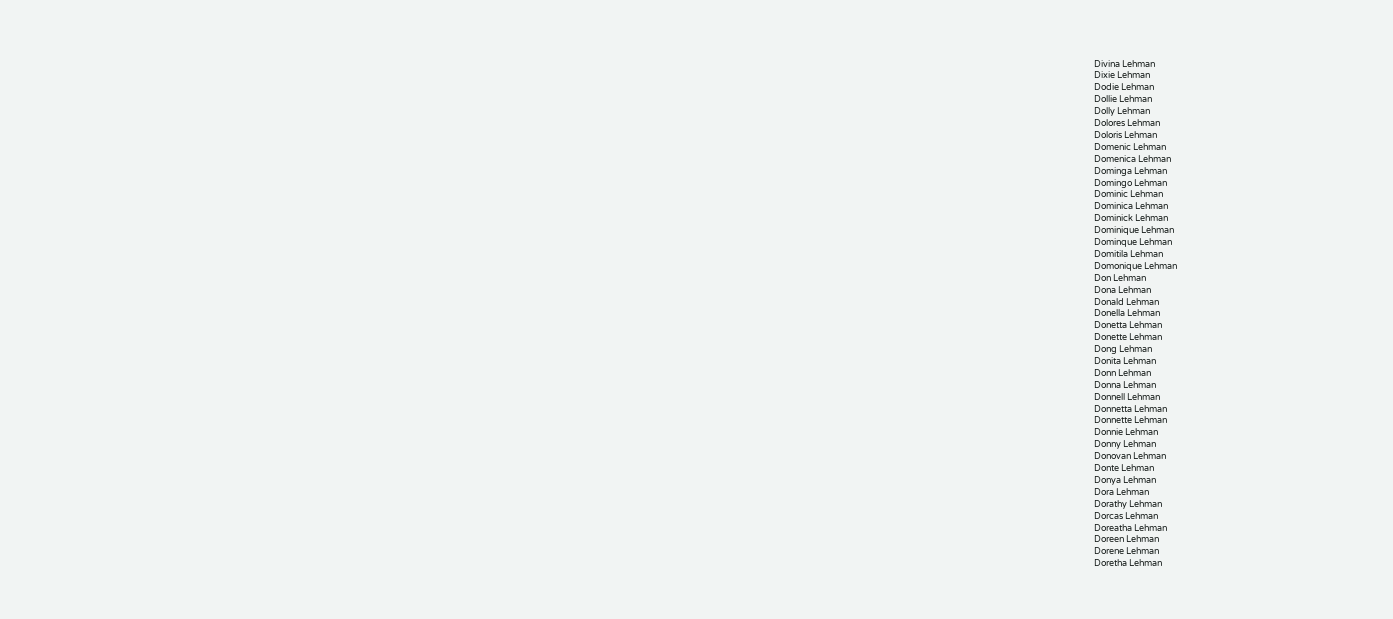Divina Lehman
Dixie Lehman
Dodie Lehman
Dollie Lehman
Dolly Lehman
Dolores Lehman
Doloris Lehman
Domenic Lehman
Domenica Lehman
Dominga Lehman
Domingo Lehman
Dominic Lehman
Dominica Lehman
Dominick Lehman
Dominique Lehman
Dominque Lehman
Domitila Lehman
Domonique Lehman
Don Lehman
Dona Lehman
Donald Lehman
Donella Lehman
Donetta Lehman
Donette Lehman
Dong Lehman
Donita Lehman
Donn Lehman
Donna Lehman
Donnell Lehman
Donnetta Lehman
Donnette Lehman
Donnie Lehman
Donny Lehman
Donovan Lehman
Donte Lehman
Donya Lehman
Dora Lehman
Dorathy Lehman
Dorcas Lehman
Doreatha Lehman
Doreen Lehman
Dorene Lehman
Doretha Lehman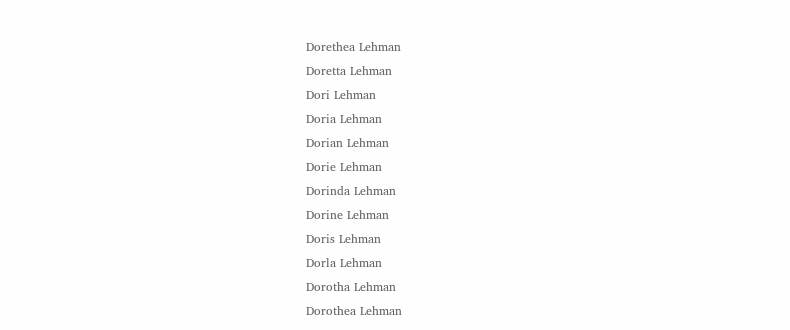Dorethea Lehman
Doretta Lehman
Dori Lehman
Doria Lehman
Dorian Lehman
Dorie Lehman
Dorinda Lehman
Dorine Lehman
Doris Lehman
Dorla Lehman
Dorotha Lehman
Dorothea Lehman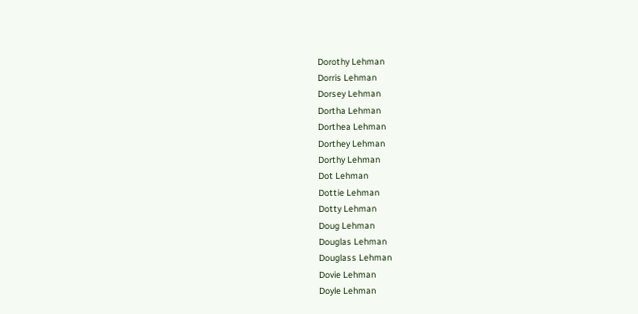Dorothy Lehman
Dorris Lehman
Dorsey Lehman
Dortha Lehman
Dorthea Lehman
Dorthey Lehman
Dorthy Lehman
Dot Lehman
Dottie Lehman
Dotty Lehman
Doug Lehman
Douglas Lehman
Douglass Lehman
Dovie Lehman
Doyle Lehman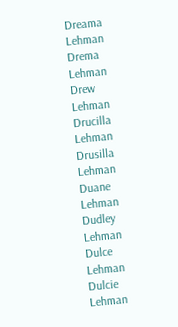Dreama Lehman
Drema Lehman
Drew Lehman
Drucilla Lehman
Drusilla Lehman
Duane Lehman
Dudley Lehman
Dulce Lehman
Dulcie Lehman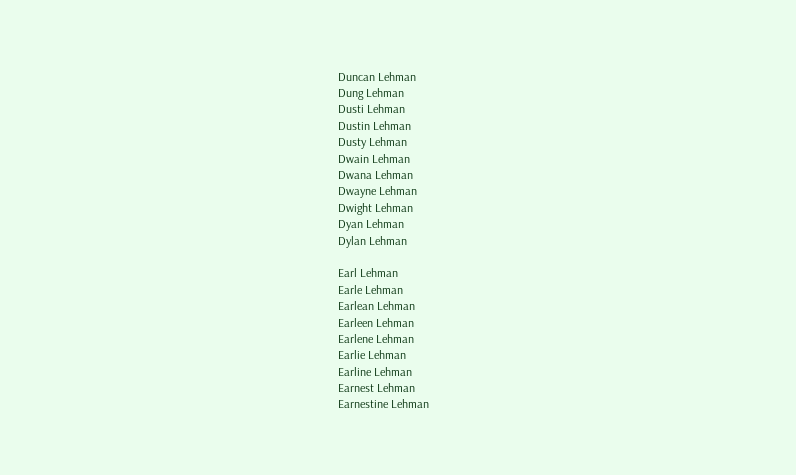Duncan Lehman
Dung Lehman
Dusti Lehman
Dustin Lehman
Dusty Lehman
Dwain Lehman
Dwana Lehman
Dwayne Lehman
Dwight Lehman
Dyan Lehman
Dylan Lehman

Earl Lehman
Earle Lehman
Earlean Lehman
Earleen Lehman
Earlene Lehman
Earlie Lehman
Earline Lehman
Earnest Lehman
Earnestine Lehman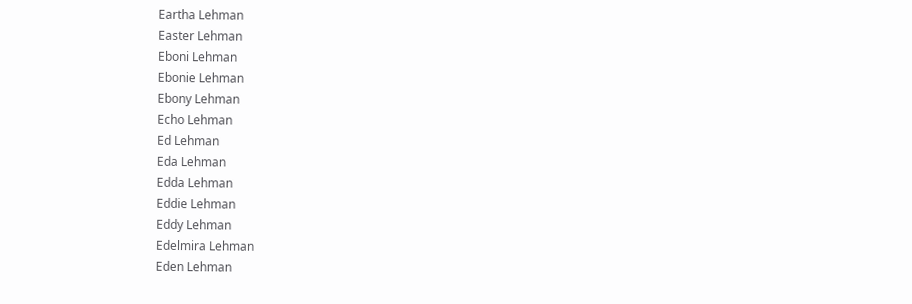Eartha Lehman
Easter Lehman
Eboni Lehman
Ebonie Lehman
Ebony Lehman
Echo Lehman
Ed Lehman
Eda Lehman
Edda Lehman
Eddie Lehman
Eddy Lehman
Edelmira Lehman
Eden Lehman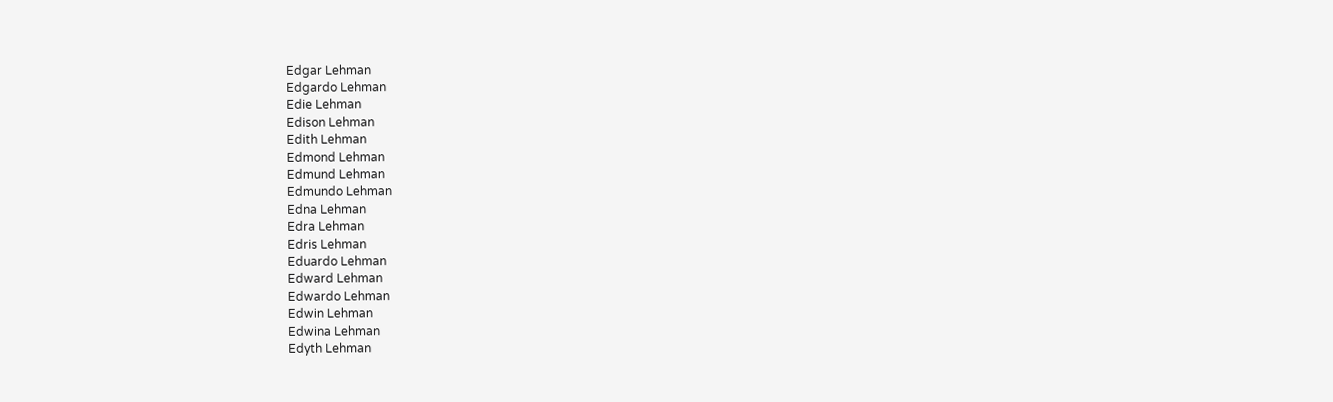Edgar Lehman
Edgardo Lehman
Edie Lehman
Edison Lehman
Edith Lehman
Edmond Lehman
Edmund Lehman
Edmundo Lehman
Edna Lehman
Edra Lehman
Edris Lehman
Eduardo Lehman
Edward Lehman
Edwardo Lehman
Edwin Lehman
Edwina Lehman
Edyth Lehman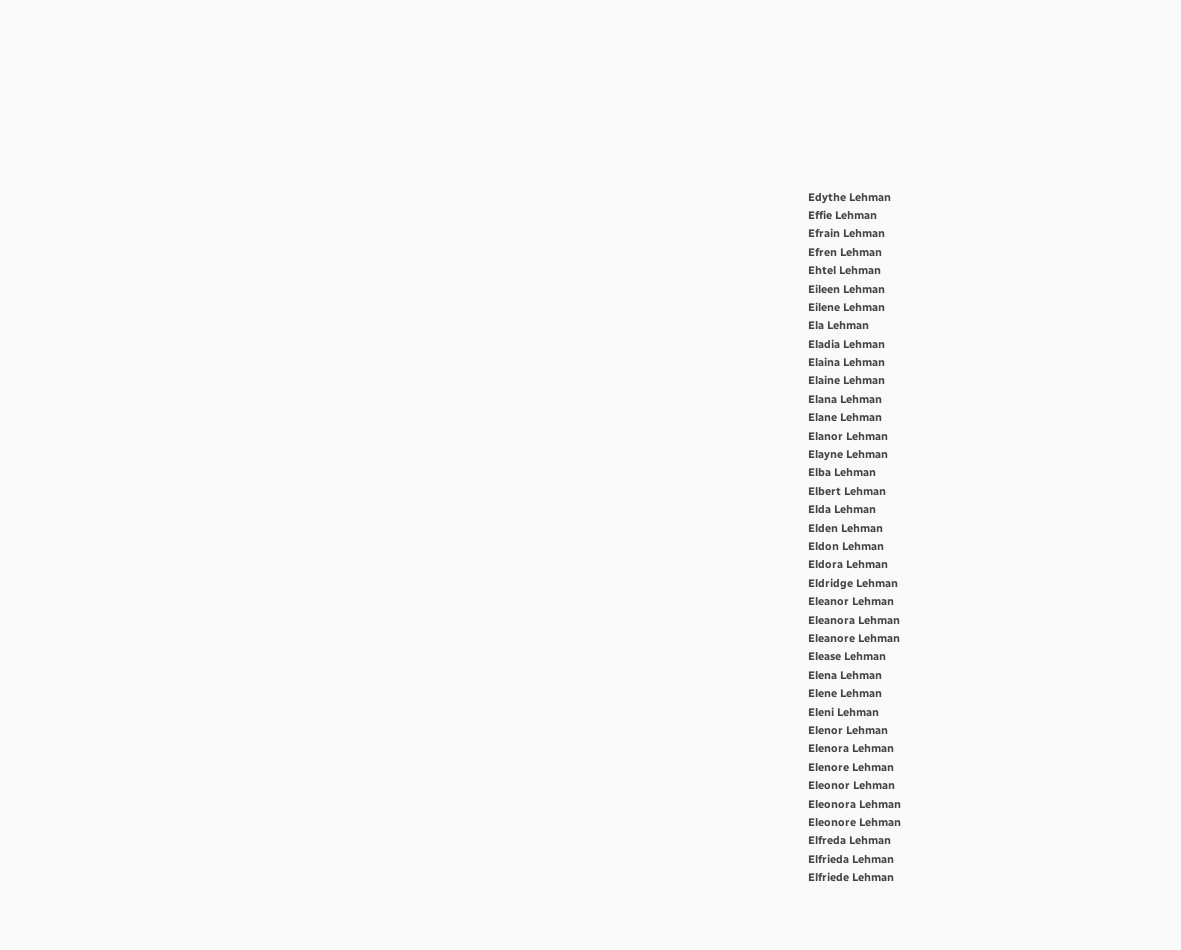Edythe Lehman
Effie Lehman
Efrain Lehman
Efren Lehman
Ehtel Lehman
Eileen Lehman
Eilene Lehman
Ela Lehman
Eladia Lehman
Elaina Lehman
Elaine Lehman
Elana Lehman
Elane Lehman
Elanor Lehman
Elayne Lehman
Elba Lehman
Elbert Lehman
Elda Lehman
Elden Lehman
Eldon Lehman
Eldora Lehman
Eldridge Lehman
Eleanor Lehman
Eleanora Lehman
Eleanore Lehman
Elease Lehman
Elena Lehman
Elene Lehman
Eleni Lehman
Elenor Lehman
Elenora Lehman
Elenore Lehman
Eleonor Lehman
Eleonora Lehman
Eleonore Lehman
Elfreda Lehman
Elfrieda Lehman
Elfriede Lehman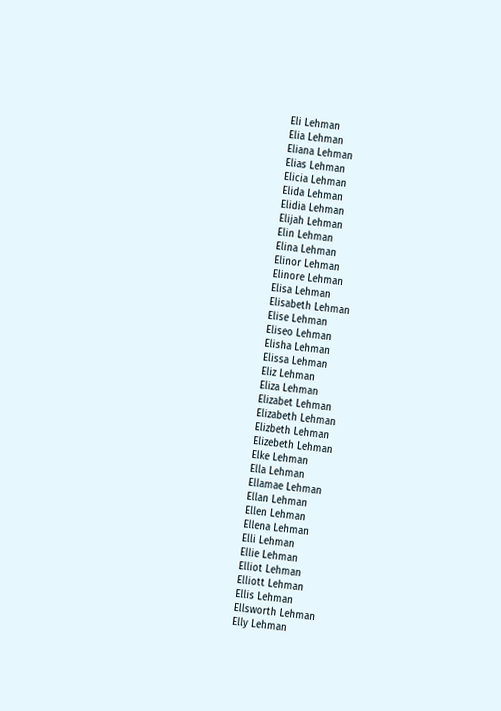Eli Lehman
Elia Lehman
Eliana Lehman
Elias Lehman
Elicia Lehman
Elida Lehman
Elidia Lehman
Elijah Lehman
Elin Lehman
Elina Lehman
Elinor Lehman
Elinore Lehman
Elisa Lehman
Elisabeth Lehman
Elise Lehman
Eliseo Lehman
Elisha Lehman
Elissa Lehman
Eliz Lehman
Eliza Lehman
Elizabet Lehman
Elizabeth Lehman
Elizbeth Lehman
Elizebeth Lehman
Elke Lehman
Ella Lehman
Ellamae Lehman
Ellan Lehman
Ellen Lehman
Ellena Lehman
Elli Lehman
Ellie Lehman
Elliot Lehman
Elliott Lehman
Ellis Lehman
Ellsworth Lehman
Elly Lehman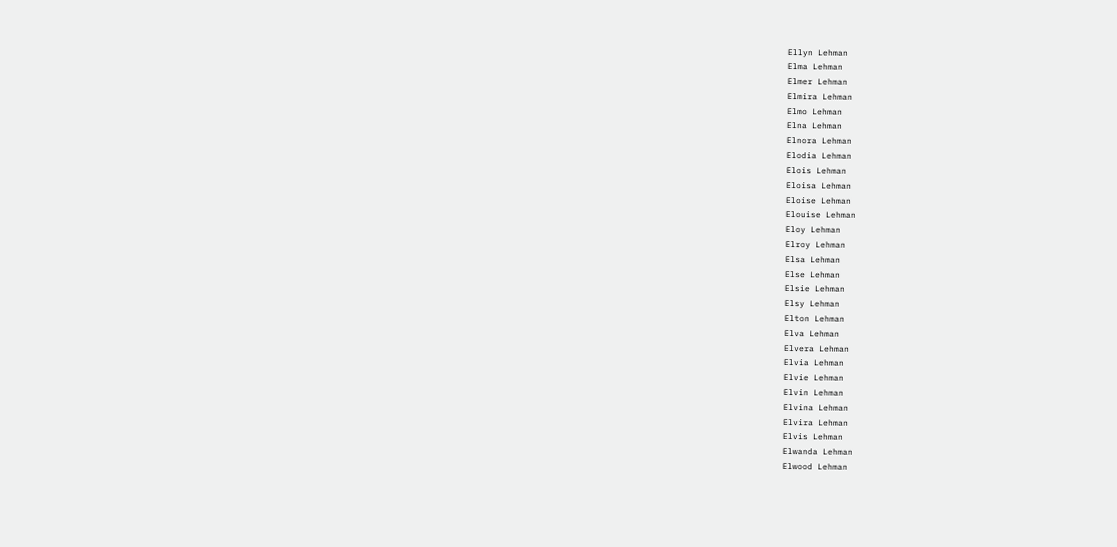Ellyn Lehman
Elma Lehman
Elmer Lehman
Elmira Lehman
Elmo Lehman
Elna Lehman
Elnora Lehman
Elodia Lehman
Elois Lehman
Eloisa Lehman
Eloise Lehman
Elouise Lehman
Eloy Lehman
Elroy Lehman
Elsa Lehman
Else Lehman
Elsie Lehman
Elsy Lehman
Elton Lehman
Elva Lehman
Elvera Lehman
Elvia Lehman
Elvie Lehman
Elvin Lehman
Elvina Lehman
Elvira Lehman
Elvis Lehman
Elwanda Lehman
Elwood Lehman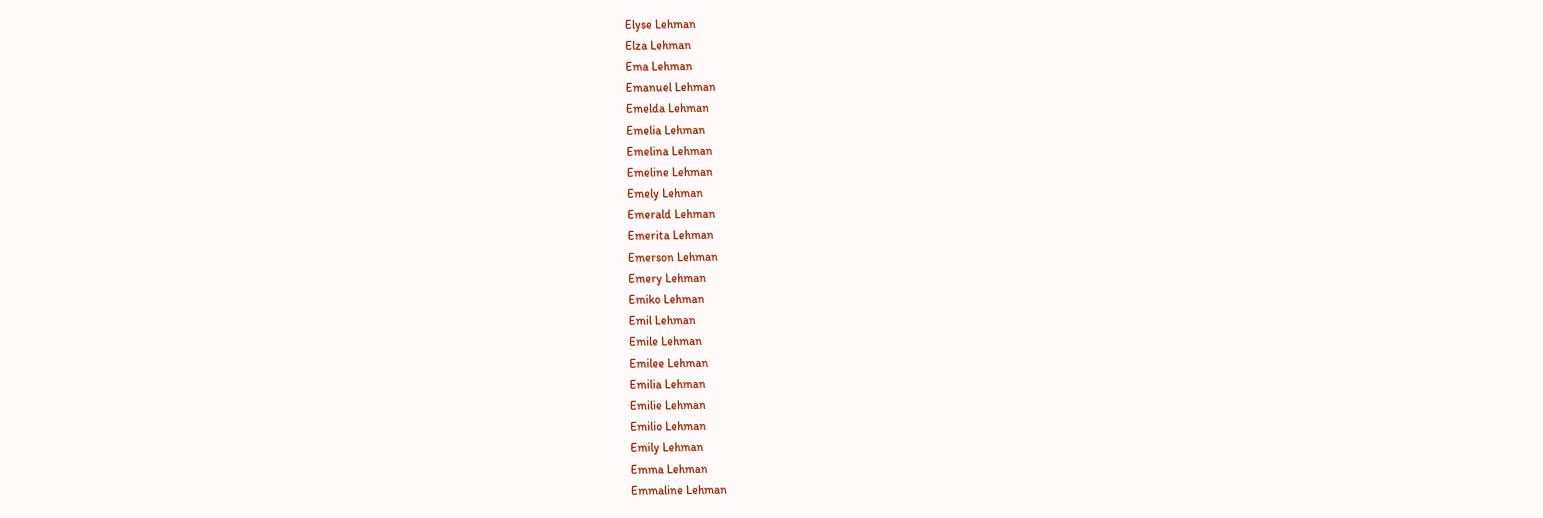Elyse Lehman
Elza Lehman
Ema Lehman
Emanuel Lehman
Emelda Lehman
Emelia Lehman
Emelina Lehman
Emeline Lehman
Emely Lehman
Emerald Lehman
Emerita Lehman
Emerson Lehman
Emery Lehman
Emiko Lehman
Emil Lehman
Emile Lehman
Emilee Lehman
Emilia Lehman
Emilie Lehman
Emilio Lehman
Emily Lehman
Emma Lehman
Emmaline Lehman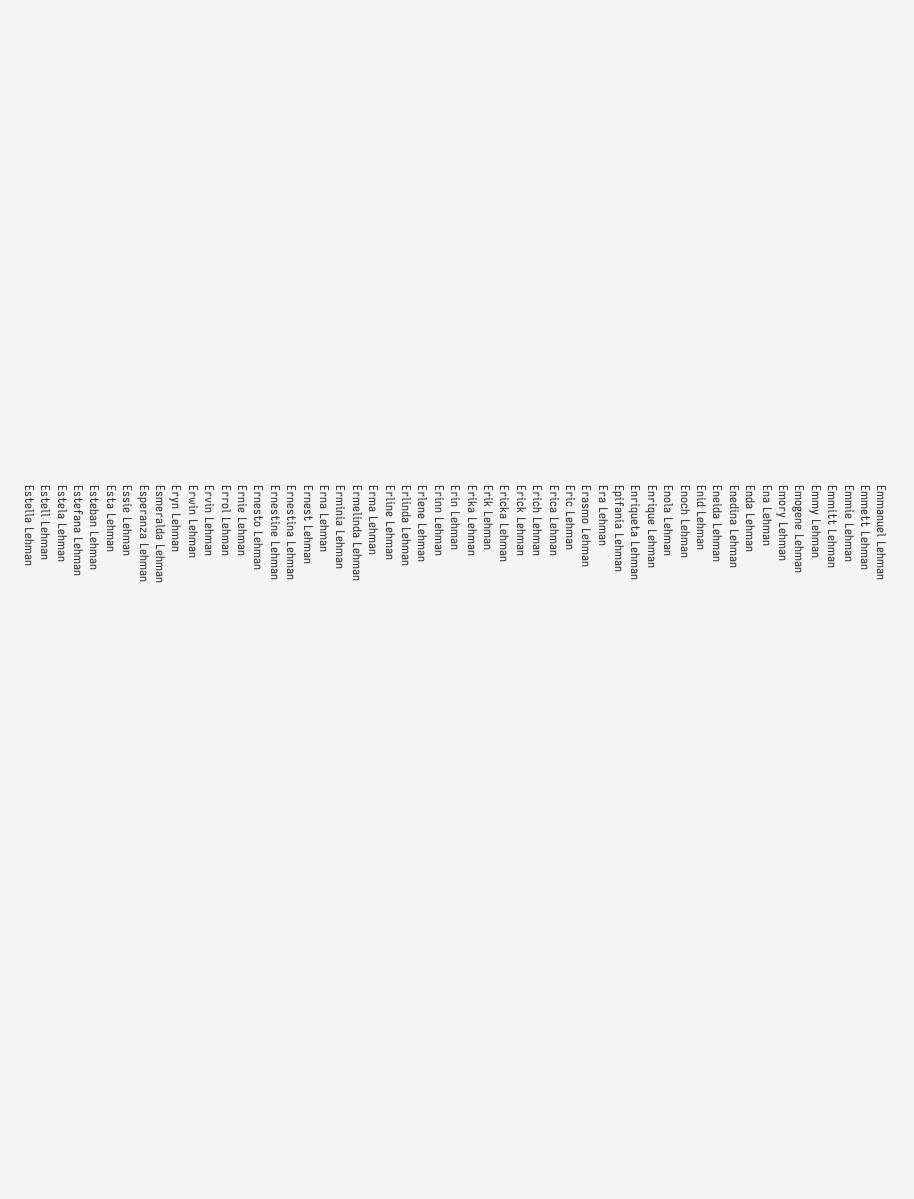Emmanuel Lehman
Emmett Lehman
Emmie Lehman
Emmitt Lehman
Emmy Lehman
Emogene Lehman
Emory Lehman
Ena Lehman
Enda Lehman
Enedina Lehman
Eneida Lehman
Enid Lehman
Enoch Lehman
Enola Lehman
Enrique Lehman
Enriqueta Lehman
Epifania Lehman
Era Lehman
Erasmo Lehman
Eric Lehman
Erica Lehman
Erich Lehman
Erick Lehman
Ericka Lehman
Erik Lehman
Erika Lehman
Erin Lehman
Erinn Lehman
Erlene Lehman
Erlinda Lehman
Erline Lehman
Erma Lehman
Ermelinda Lehman
Erminia Lehman
Erna Lehman
Ernest Lehman
Ernestina Lehman
Ernestine Lehman
Ernesto Lehman
Ernie Lehman
Errol Lehman
Ervin Lehman
Erwin Lehman
Eryn Lehman
Esmeralda Lehman
Esperanza Lehman
Essie Lehman
Esta Lehman
Esteban Lehman
Estefana Lehman
Estela Lehman
Estell Lehman
Estella Lehman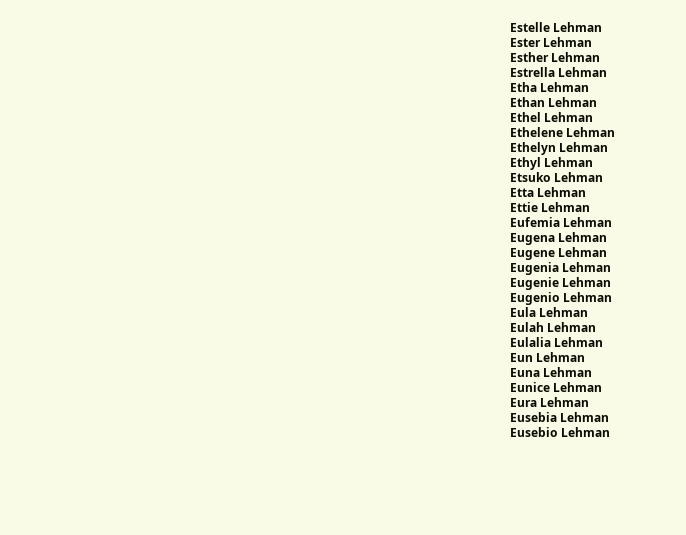Estelle Lehman
Ester Lehman
Esther Lehman
Estrella Lehman
Etha Lehman
Ethan Lehman
Ethel Lehman
Ethelene Lehman
Ethelyn Lehman
Ethyl Lehman
Etsuko Lehman
Etta Lehman
Ettie Lehman
Eufemia Lehman
Eugena Lehman
Eugene Lehman
Eugenia Lehman
Eugenie Lehman
Eugenio Lehman
Eula Lehman
Eulah Lehman
Eulalia Lehman
Eun Lehman
Euna Lehman
Eunice Lehman
Eura Lehman
Eusebia Lehman
Eusebio Lehman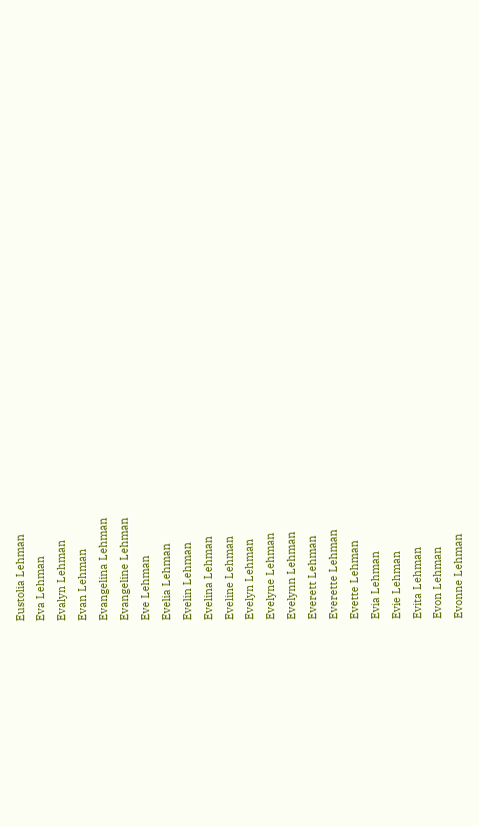Eustolia Lehman
Eva Lehman
Evalyn Lehman
Evan Lehman
Evangelina Lehman
Evangeline Lehman
Eve Lehman
Evelia Lehman
Evelin Lehman
Evelina Lehman
Eveline Lehman
Evelyn Lehman
Evelyne Lehman
Evelynn Lehman
Everett Lehman
Everette Lehman
Evette Lehman
Evia Lehman
Evie Lehman
Evita Lehman
Evon Lehman
Evonne Lehman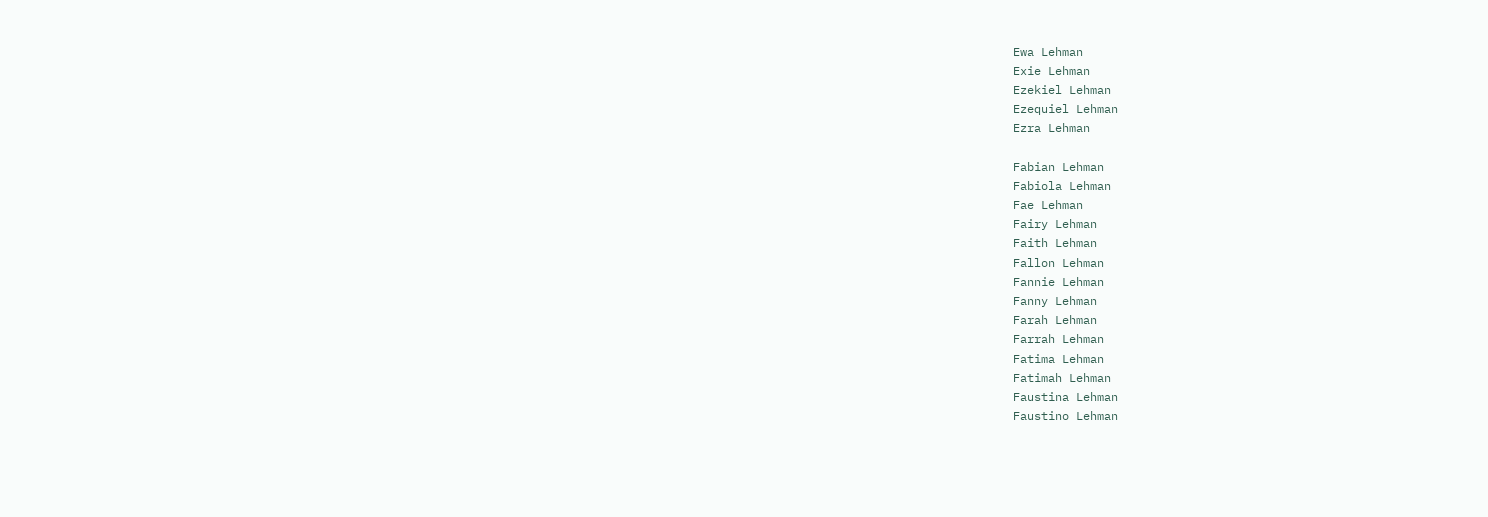Ewa Lehman
Exie Lehman
Ezekiel Lehman
Ezequiel Lehman
Ezra Lehman

Fabian Lehman
Fabiola Lehman
Fae Lehman
Fairy Lehman
Faith Lehman
Fallon Lehman
Fannie Lehman
Fanny Lehman
Farah Lehman
Farrah Lehman
Fatima Lehman
Fatimah Lehman
Faustina Lehman
Faustino Lehman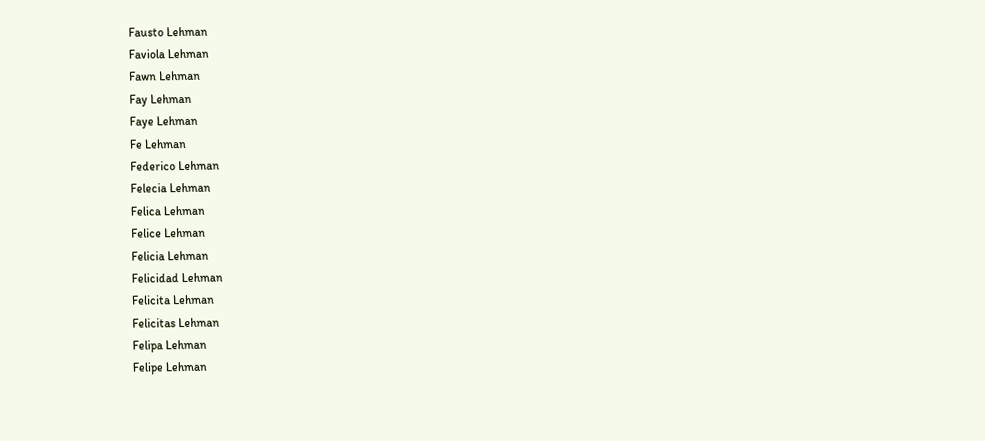Fausto Lehman
Faviola Lehman
Fawn Lehman
Fay Lehman
Faye Lehman
Fe Lehman
Federico Lehman
Felecia Lehman
Felica Lehman
Felice Lehman
Felicia Lehman
Felicidad Lehman
Felicita Lehman
Felicitas Lehman
Felipa Lehman
Felipe Lehman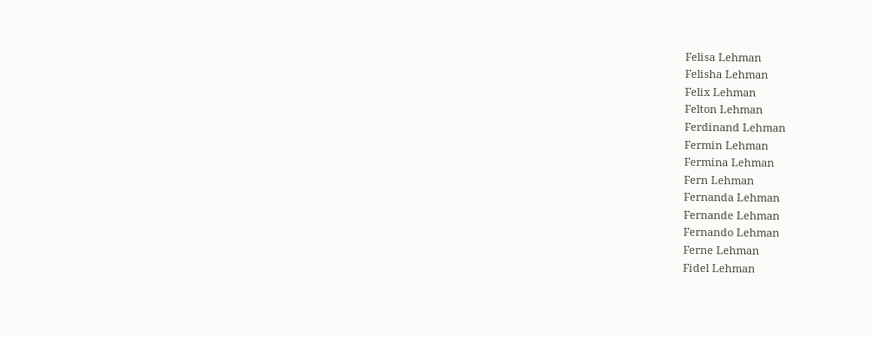Felisa Lehman
Felisha Lehman
Felix Lehman
Felton Lehman
Ferdinand Lehman
Fermin Lehman
Fermina Lehman
Fern Lehman
Fernanda Lehman
Fernande Lehman
Fernando Lehman
Ferne Lehman
Fidel Lehman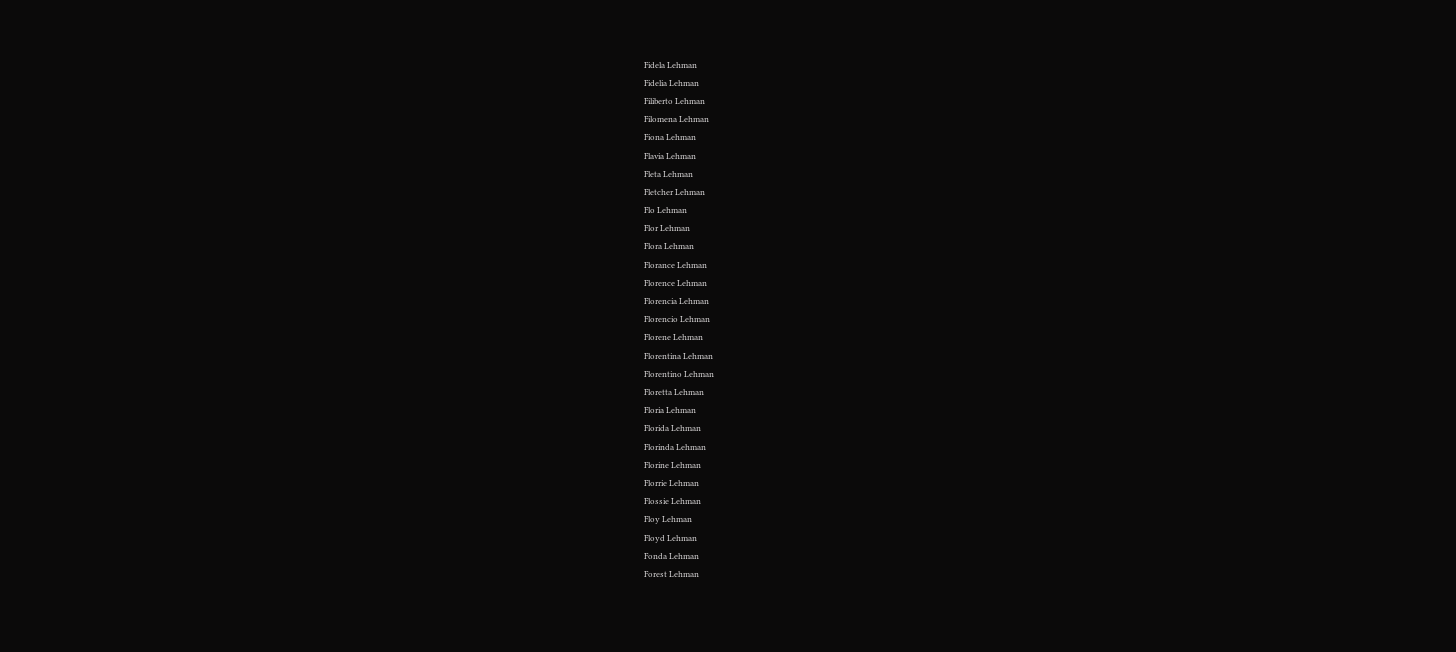Fidela Lehman
Fidelia Lehman
Filiberto Lehman
Filomena Lehman
Fiona Lehman
Flavia Lehman
Fleta Lehman
Fletcher Lehman
Flo Lehman
Flor Lehman
Flora Lehman
Florance Lehman
Florence Lehman
Florencia Lehman
Florencio Lehman
Florene Lehman
Florentina Lehman
Florentino Lehman
Floretta Lehman
Floria Lehman
Florida Lehman
Florinda Lehman
Florine Lehman
Florrie Lehman
Flossie Lehman
Floy Lehman
Floyd Lehman
Fonda Lehman
Forest Lehman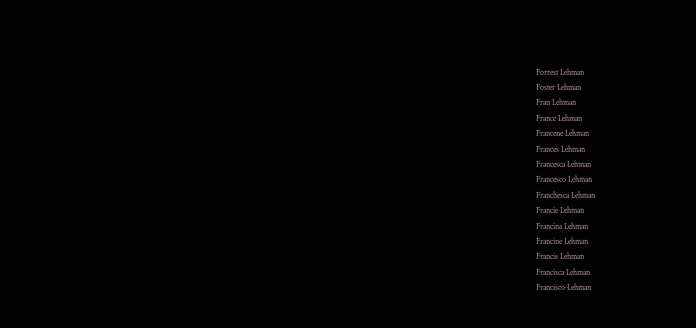Forrest Lehman
Foster Lehman
Fran Lehman
France Lehman
Francene Lehman
Frances Lehman
Francesca Lehman
Francesco Lehman
Franchesca Lehman
Francie Lehman
Francina Lehman
Francine Lehman
Francis Lehman
Francisca Lehman
Francisco Lehman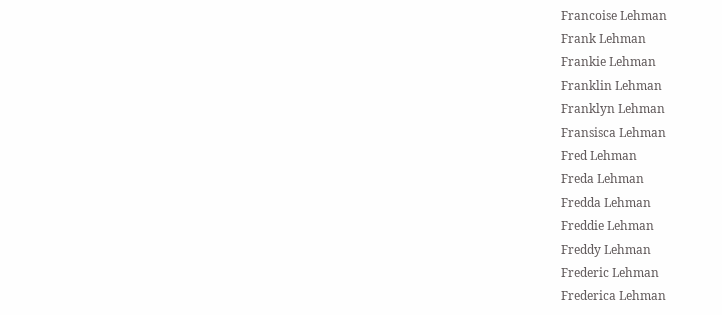Francoise Lehman
Frank Lehman
Frankie Lehman
Franklin Lehman
Franklyn Lehman
Fransisca Lehman
Fred Lehman
Freda Lehman
Fredda Lehman
Freddie Lehman
Freddy Lehman
Frederic Lehman
Frederica Lehman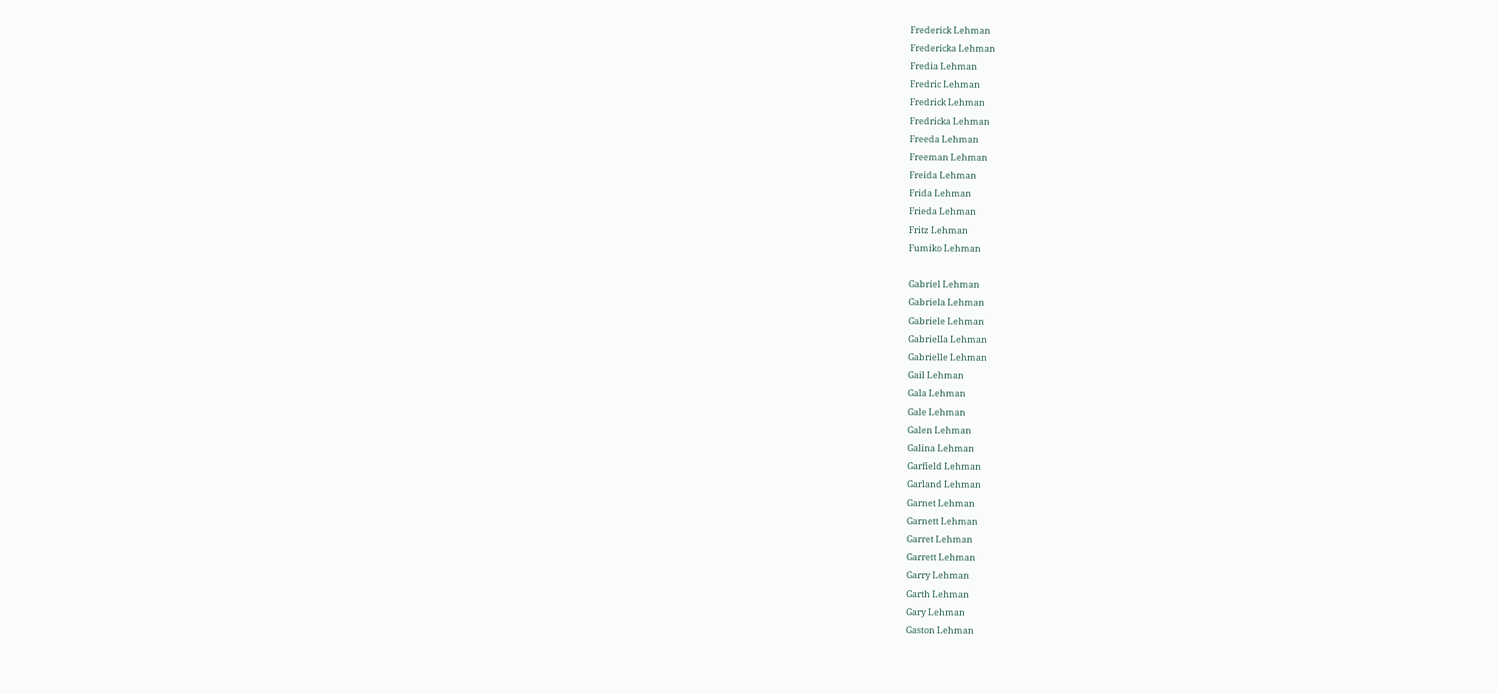Frederick Lehman
Fredericka Lehman
Fredia Lehman
Fredric Lehman
Fredrick Lehman
Fredricka Lehman
Freeda Lehman
Freeman Lehman
Freida Lehman
Frida Lehman
Frieda Lehman
Fritz Lehman
Fumiko Lehman

Gabriel Lehman
Gabriela Lehman
Gabriele Lehman
Gabriella Lehman
Gabrielle Lehman
Gail Lehman
Gala Lehman
Gale Lehman
Galen Lehman
Galina Lehman
Garfield Lehman
Garland Lehman
Garnet Lehman
Garnett Lehman
Garret Lehman
Garrett Lehman
Garry Lehman
Garth Lehman
Gary Lehman
Gaston Lehman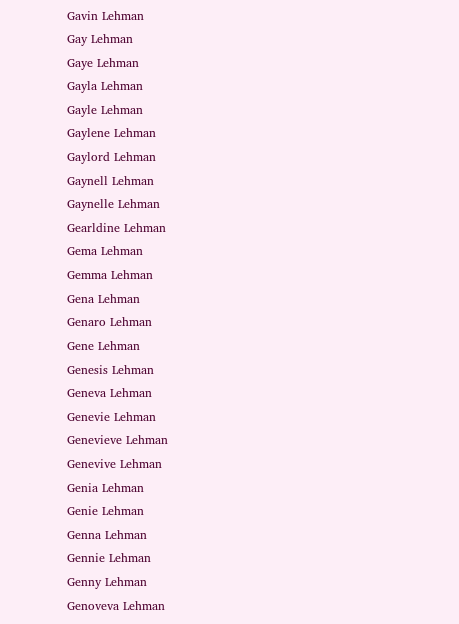Gavin Lehman
Gay Lehman
Gaye Lehman
Gayla Lehman
Gayle Lehman
Gaylene Lehman
Gaylord Lehman
Gaynell Lehman
Gaynelle Lehman
Gearldine Lehman
Gema Lehman
Gemma Lehman
Gena Lehman
Genaro Lehman
Gene Lehman
Genesis Lehman
Geneva Lehman
Genevie Lehman
Genevieve Lehman
Genevive Lehman
Genia Lehman
Genie Lehman
Genna Lehman
Gennie Lehman
Genny Lehman
Genoveva Lehman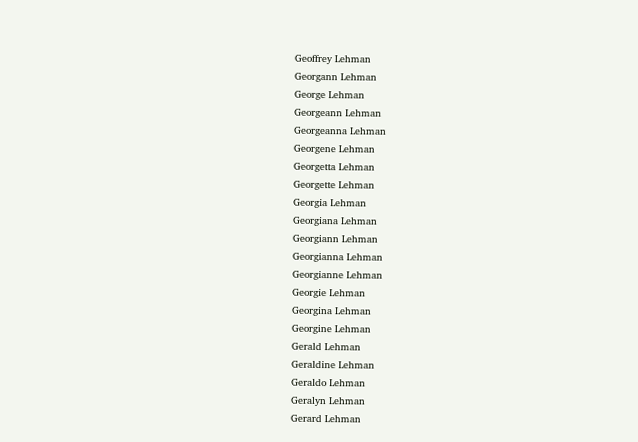Geoffrey Lehman
Georgann Lehman
George Lehman
Georgeann Lehman
Georgeanna Lehman
Georgene Lehman
Georgetta Lehman
Georgette Lehman
Georgia Lehman
Georgiana Lehman
Georgiann Lehman
Georgianna Lehman
Georgianne Lehman
Georgie Lehman
Georgina Lehman
Georgine Lehman
Gerald Lehman
Geraldine Lehman
Geraldo Lehman
Geralyn Lehman
Gerard Lehman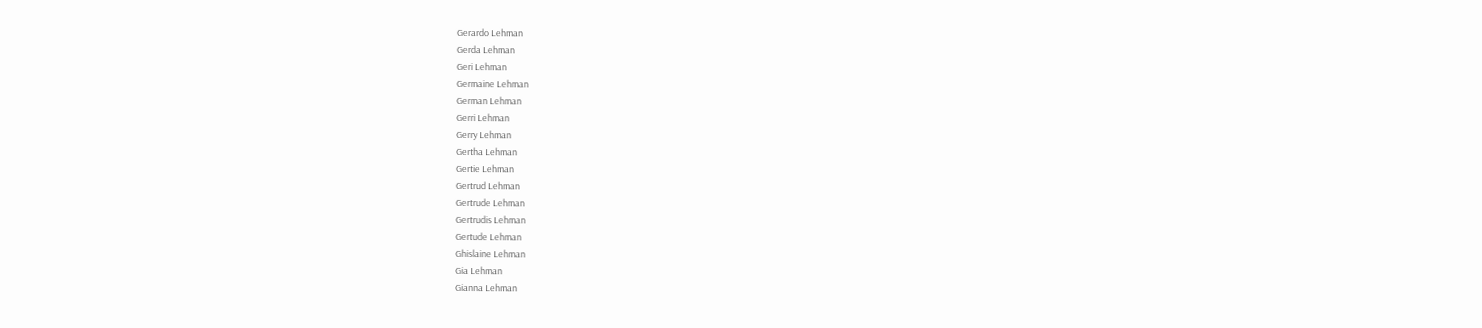Gerardo Lehman
Gerda Lehman
Geri Lehman
Germaine Lehman
German Lehman
Gerri Lehman
Gerry Lehman
Gertha Lehman
Gertie Lehman
Gertrud Lehman
Gertrude Lehman
Gertrudis Lehman
Gertude Lehman
Ghislaine Lehman
Gia Lehman
Gianna Lehman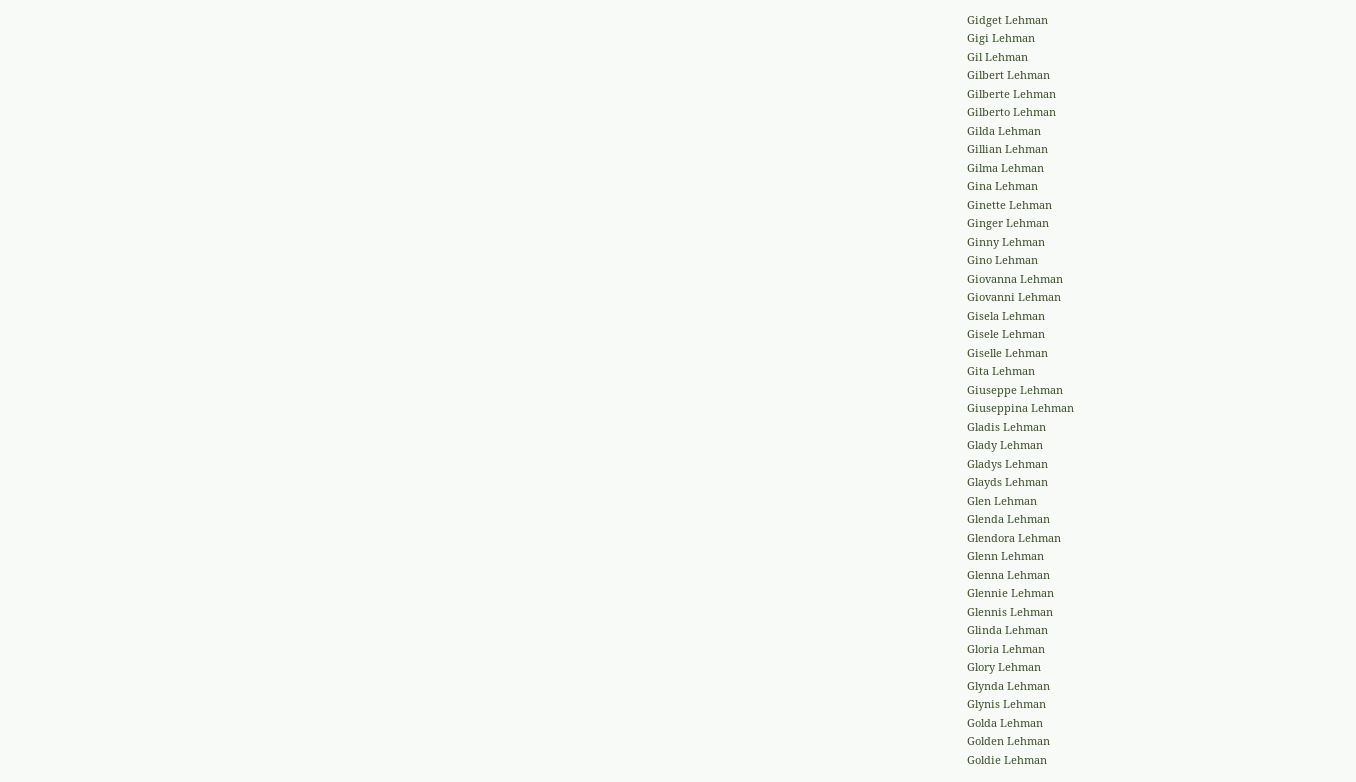Gidget Lehman
Gigi Lehman
Gil Lehman
Gilbert Lehman
Gilberte Lehman
Gilberto Lehman
Gilda Lehman
Gillian Lehman
Gilma Lehman
Gina Lehman
Ginette Lehman
Ginger Lehman
Ginny Lehman
Gino Lehman
Giovanna Lehman
Giovanni Lehman
Gisela Lehman
Gisele Lehman
Giselle Lehman
Gita Lehman
Giuseppe Lehman
Giuseppina Lehman
Gladis Lehman
Glady Lehman
Gladys Lehman
Glayds Lehman
Glen Lehman
Glenda Lehman
Glendora Lehman
Glenn Lehman
Glenna Lehman
Glennie Lehman
Glennis Lehman
Glinda Lehman
Gloria Lehman
Glory Lehman
Glynda Lehman
Glynis Lehman
Golda Lehman
Golden Lehman
Goldie Lehman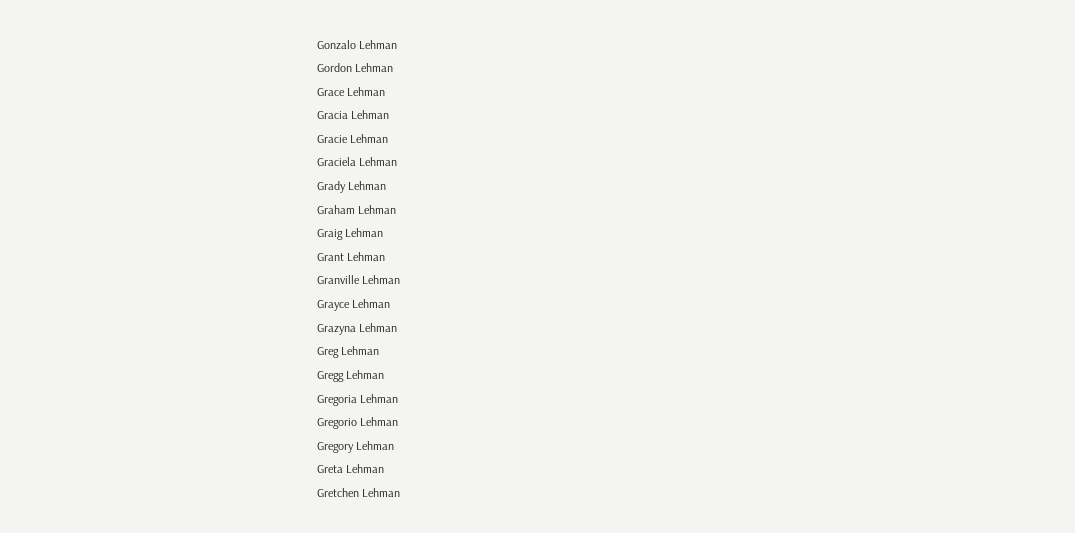Gonzalo Lehman
Gordon Lehman
Grace Lehman
Gracia Lehman
Gracie Lehman
Graciela Lehman
Grady Lehman
Graham Lehman
Graig Lehman
Grant Lehman
Granville Lehman
Grayce Lehman
Grazyna Lehman
Greg Lehman
Gregg Lehman
Gregoria Lehman
Gregorio Lehman
Gregory Lehman
Greta Lehman
Gretchen Lehman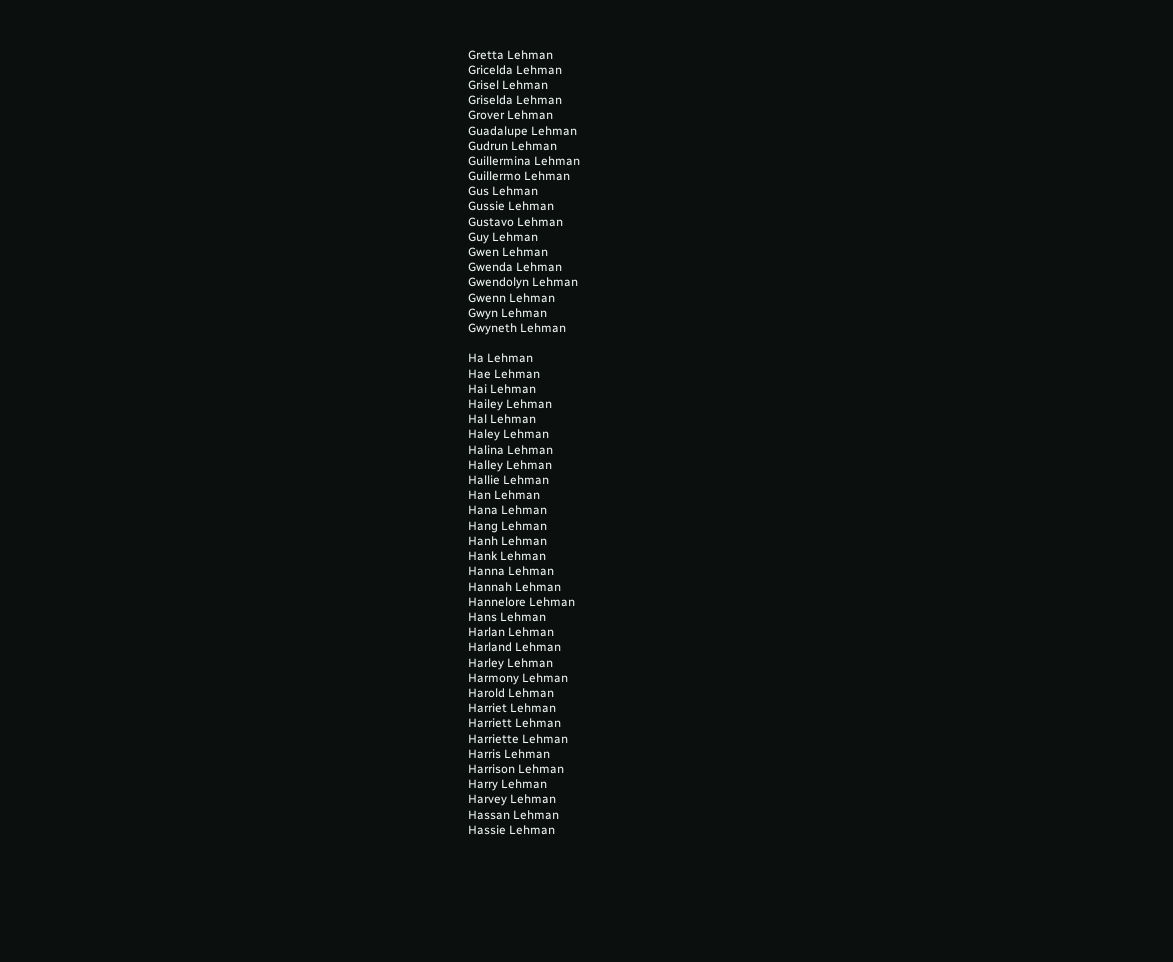Gretta Lehman
Gricelda Lehman
Grisel Lehman
Griselda Lehman
Grover Lehman
Guadalupe Lehman
Gudrun Lehman
Guillermina Lehman
Guillermo Lehman
Gus Lehman
Gussie Lehman
Gustavo Lehman
Guy Lehman
Gwen Lehman
Gwenda Lehman
Gwendolyn Lehman
Gwenn Lehman
Gwyn Lehman
Gwyneth Lehman

Ha Lehman
Hae Lehman
Hai Lehman
Hailey Lehman
Hal Lehman
Haley Lehman
Halina Lehman
Halley Lehman
Hallie Lehman
Han Lehman
Hana Lehman
Hang Lehman
Hanh Lehman
Hank Lehman
Hanna Lehman
Hannah Lehman
Hannelore Lehman
Hans Lehman
Harlan Lehman
Harland Lehman
Harley Lehman
Harmony Lehman
Harold Lehman
Harriet Lehman
Harriett Lehman
Harriette Lehman
Harris Lehman
Harrison Lehman
Harry Lehman
Harvey Lehman
Hassan Lehman
Hassie Lehman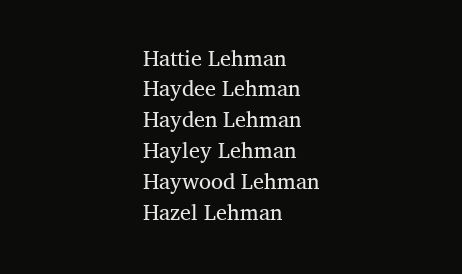Hattie Lehman
Haydee Lehman
Hayden Lehman
Hayley Lehman
Haywood Lehman
Hazel Lehman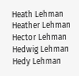Heath Lehman
Heather Lehman
Hector Lehman
Hedwig Lehman
Hedy Lehman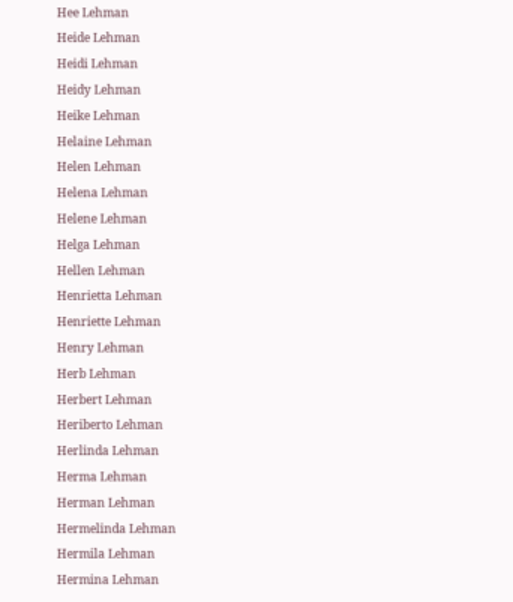Hee Lehman
Heide Lehman
Heidi Lehman
Heidy Lehman
Heike Lehman
Helaine Lehman
Helen Lehman
Helena Lehman
Helene Lehman
Helga Lehman
Hellen Lehman
Henrietta Lehman
Henriette Lehman
Henry Lehman
Herb Lehman
Herbert Lehman
Heriberto Lehman
Herlinda Lehman
Herma Lehman
Herman Lehman
Hermelinda Lehman
Hermila Lehman
Hermina Lehman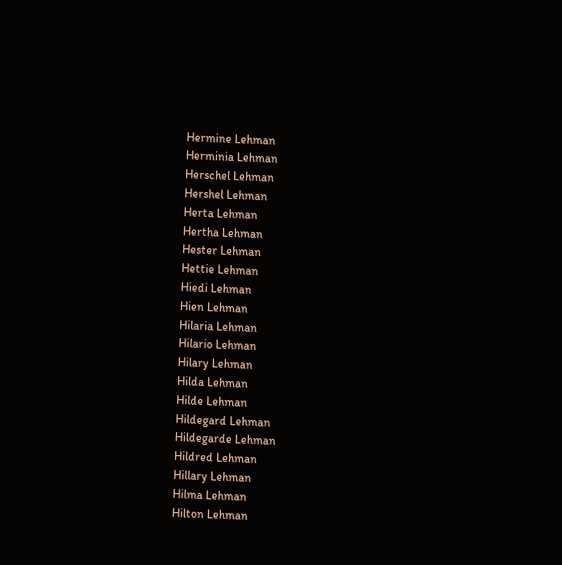Hermine Lehman
Herminia Lehman
Herschel Lehman
Hershel Lehman
Herta Lehman
Hertha Lehman
Hester Lehman
Hettie Lehman
Hiedi Lehman
Hien Lehman
Hilaria Lehman
Hilario Lehman
Hilary Lehman
Hilda Lehman
Hilde Lehman
Hildegard Lehman
Hildegarde Lehman
Hildred Lehman
Hillary Lehman
Hilma Lehman
Hilton Lehman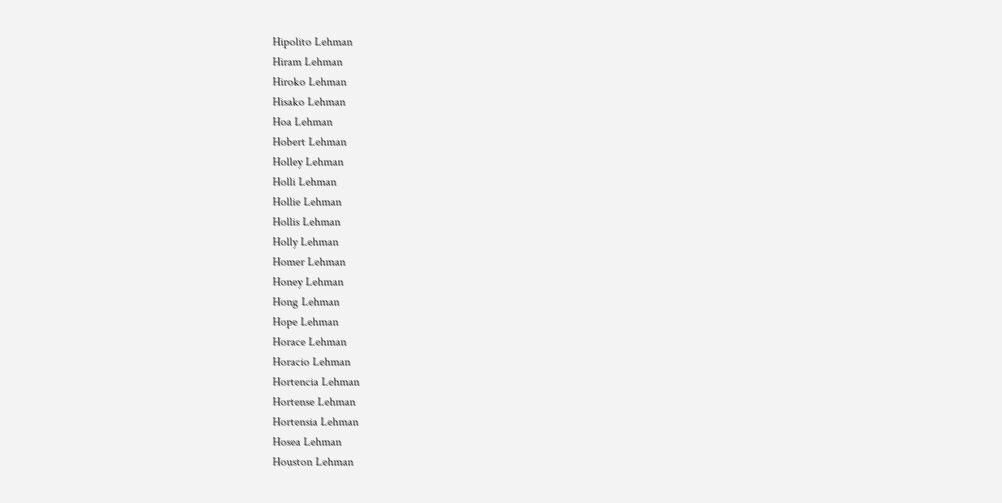Hipolito Lehman
Hiram Lehman
Hiroko Lehman
Hisako Lehman
Hoa Lehman
Hobert Lehman
Holley Lehman
Holli Lehman
Hollie Lehman
Hollis Lehman
Holly Lehman
Homer Lehman
Honey Lehman
Hong Lehman
Hope Lehman
Horace Lehman
Horacio Lehman
Hortencia Lehman
Hortense Lehman
Hortensia Lehman
Hosea Lehman
Houston Lehman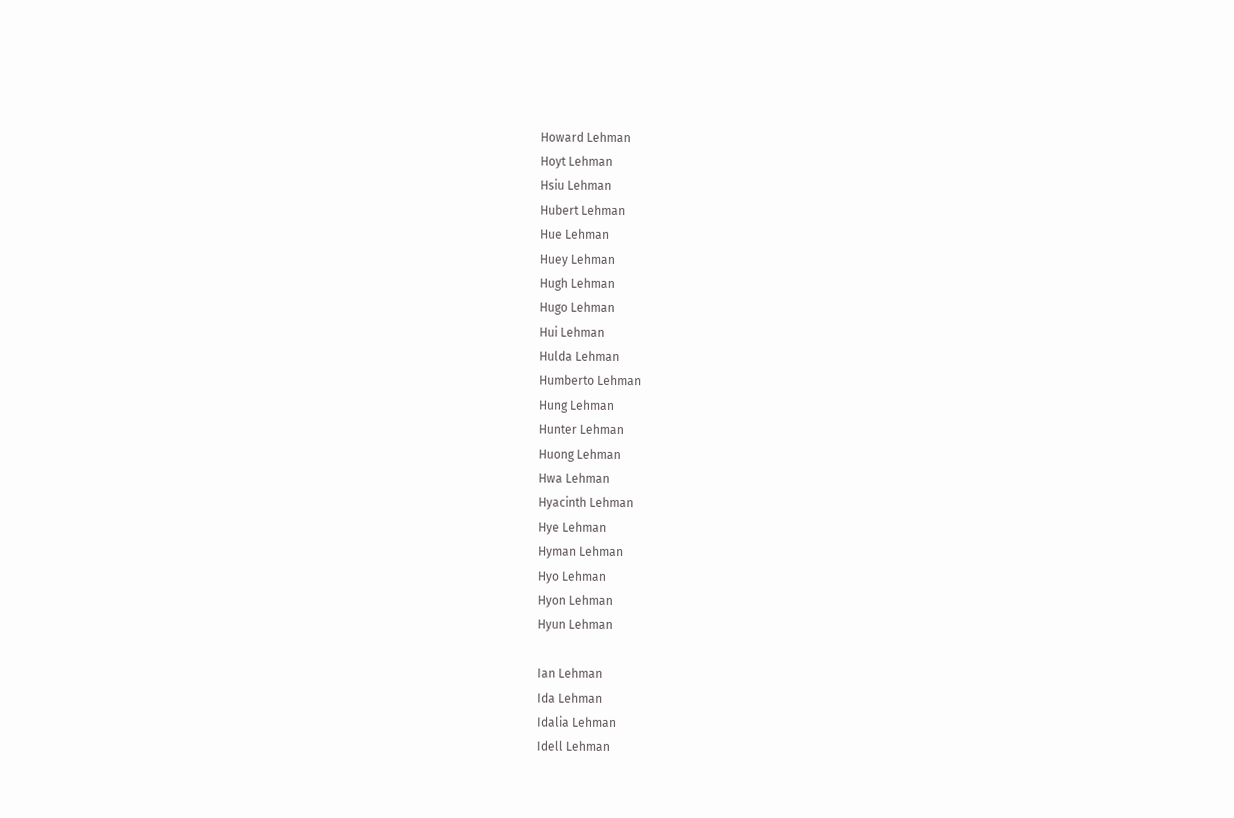Howard Lehman
Hoyt Lehman
Hsiu Lehman
Hubert Lehman
Hue Lehman
Huey Lehman
Hugh Lehman
Hugo Lehman
Hui Lehman
Hulda Lehman
Humberto Lehman
Hung Lehman
Hunter Lehman
Huong Lehman
Hwa Lehman
Hyacinth Lehman
Hye Lehman
Hyman Lehman
Hyo Lehman
Hyon Lehman
Hyun Lehman

Ian Lehman
Ida Lehman
Idalia Lehman
Idell Lehman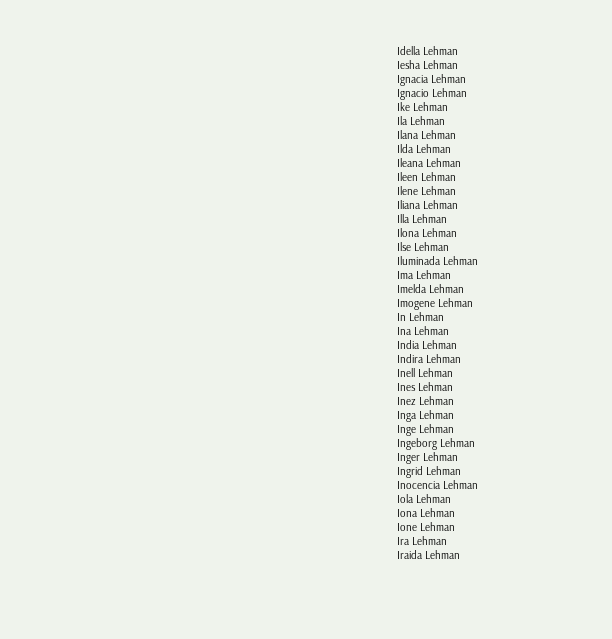Idella Lehman
Iesha Lehman
Ignacia Lehman
Ignacio Lehman
Ike Lehman
Ila Lehman
Ilana Lehman
Ilda Lehman
Ileana Lehman
Ileen Lehman
Ilene Lehman
Iliana Lehman
Illa Lehman
Ilona Lehman
Ilse Lehman
Iluminada Lehman
Ima Lehman
Imelda Lehman
Imogene Lehman
In Lehman
Ina Lehman
India Lehman
Indira Lehman
Inell Lehman
Ines Lehman
Inez Lehman
Inga Lehman
Inge Lehman
Ingeborg Lehman
Inger Lehman
Ingrid Lehman
Inocencia Lehman
Iola Lehman
Iona Lehman
Ione Lehman
Ira Lehman
Iraida Lehman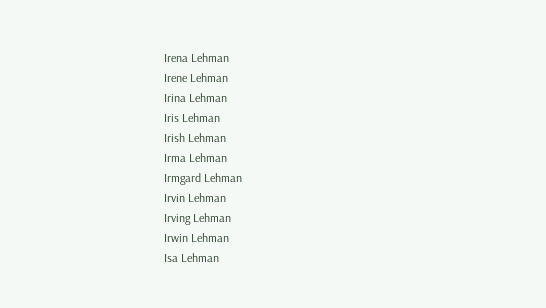Irena Lehman
Irene Lehman
Irina Lehman
Iris Lehman
Irish Lehman
Irma Lehman
Irmgard Lehman
Irvin Lehman
Irving Lehman
Irwin Lehman
Isa Lehman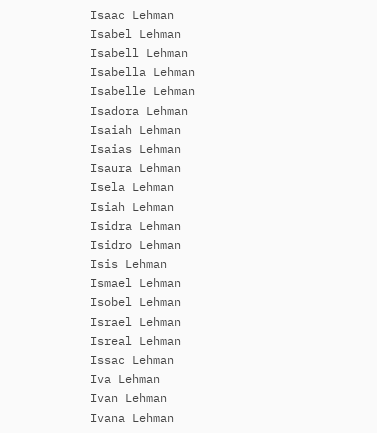Isaac Lehman
Isabel Lehman
Isabell Lehman
Isabella Lehman
Isabelle Lehman
Isadora Lehman
Isaiah Lehman
Isaias Lehman
Isaura Lehman
Isela Lehman
Isiah Lehman
Isidra Lehman
Isidro Lehman
Isis Lehman
Ismael Lehman
Isobel Lehman
Israel Lehman
Isreal Lehman
Issac Lehman
Iva Lehman
Ivan Lehman
Ivana Lehman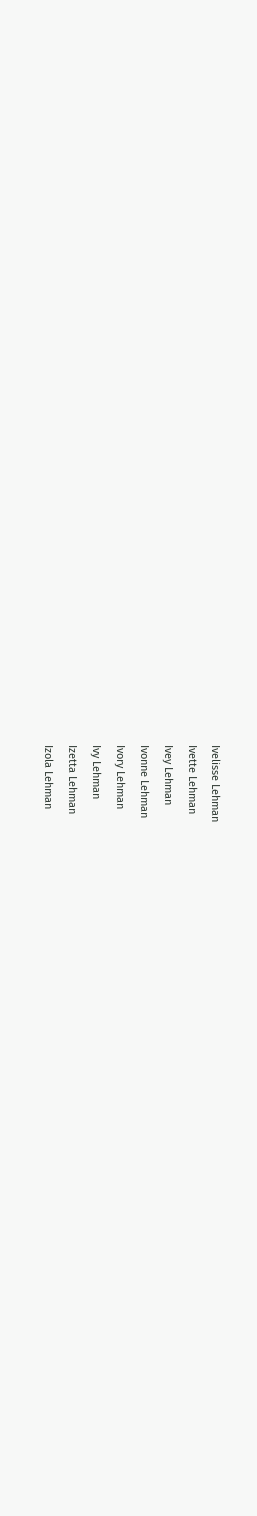Ivelisse Lehman
Ivette Lehman
Ivey Lehman
Ivonne Lehman
Ivory Lehman
Ivy Lehman
Izetta Lehman
Izola Lehman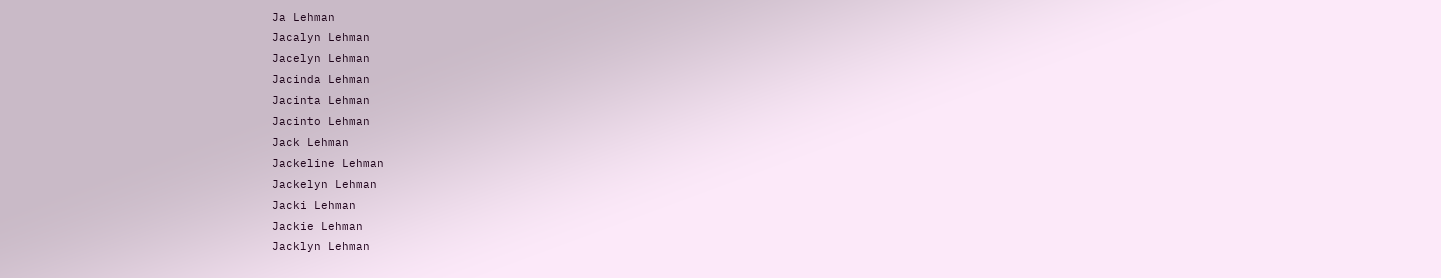Ja Lehman
Jacalyn Lehman
Jacelyn Lehman
Jacinda Lehman
Jacinta Lehman
Jacinto Lehman
Jack Lehman
Jackeline Lehman
Jackelyn Lehman
Jacki Lehman
Jackie Lehman
Jacklyn Lehman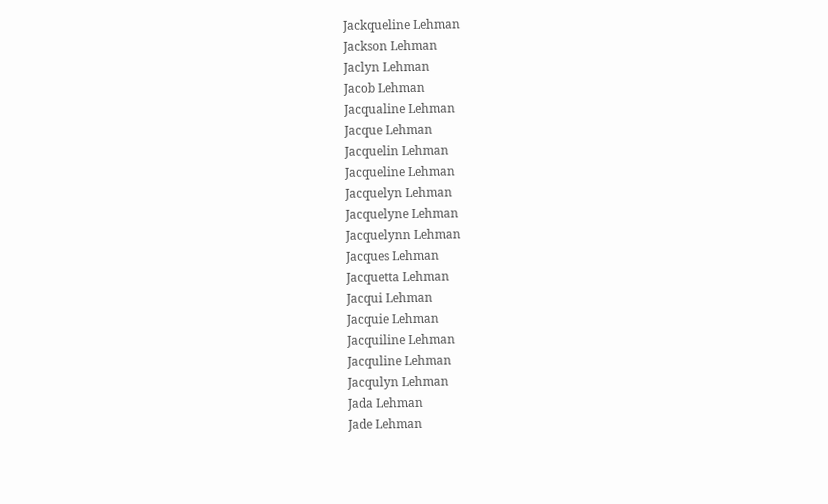Jackqueline Lehman
Jackson Lehman
Jaclyn Lehman
Jacob Lehman
Jacqualine Lehman
Jacque Lehman
Jacquelin Lehman
Jacqueline Lehman
Jacquelyn Lehman
Jacquelyne Lehman
Jacquelynn Lehman
Jacques Lehman
Jacquetta Lehman
Jacqui Lehman
Jacquie Lehman
Jacquiline Lehman
Jacquline Lehman
Jacqulyn Lehman
Jada Lehman
Jade Lehman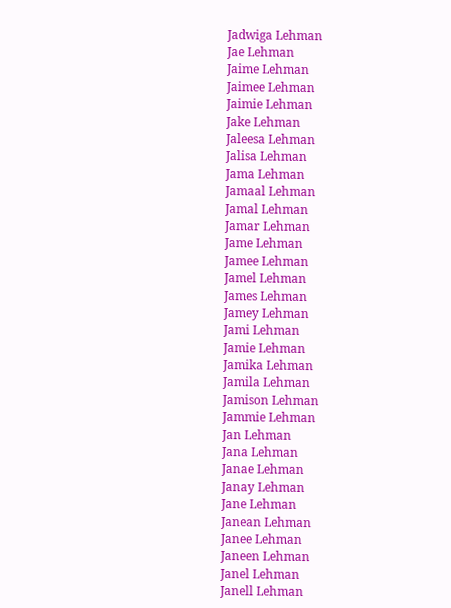Jadwiga Lehman
Jae Lehman
Jaime Lehman
Jaimee Lehman
Jaimie Lehman
Jake Lehman
Jaleesa Lehman
Jalisa Lehman
Jama Lehman
Jamaal Lehman
Jamal Lehman
Jamar Lehman
Jame Lehman
Jamee Lehman
Jamel Lehman
James Lehman
Jamey Lehman
Jami Lehman
Jamie Lehman
Jamika Lehman
Jamila Lehman
Jamison Lehman
Jammie Lehman
Jan Lehman
Jana Lehman
Janae Lehman
Janay Lehman
Jane Lehman
Janean Lehman
Janee Lehman
Janeen Lehman
Janel Lehman
Janell Lehman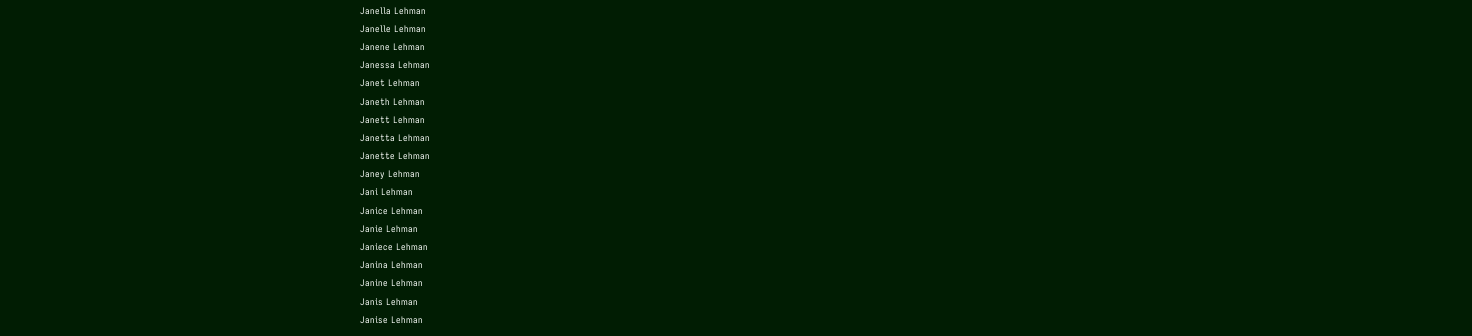Janella Lehman
Janelle Lehman
Janene Lehman
Janessa Lehman
Janet Lehman
Janeth Lehman
Janett Lehman
Janetta Lehman
Janette Lehman
Janey Lehman
Jani Lehman
Janice Lehman
Janie Lehman
Janiece Lehman
Janina Lehman
Janine Lehman
Janis Lehman
Janise Lehman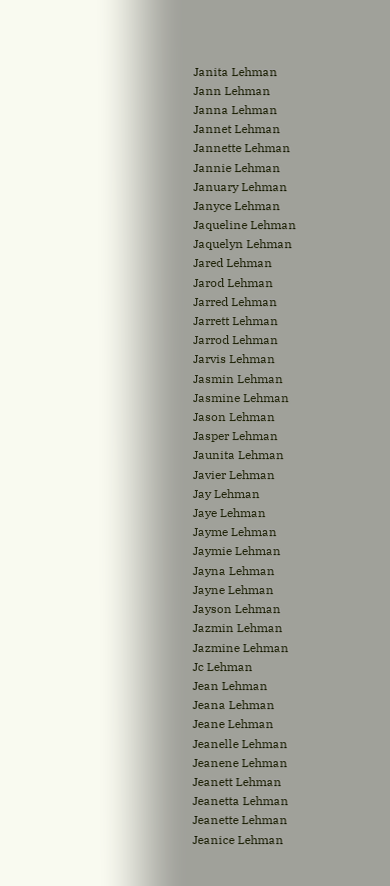Janita Lehman
Jann Lehman
Janna Lehman
Jannet Lehman
Jannette Lehman
Jannie Lehman
January Lehman
Janyce Lehman
Jaqueline Lehman
Jaquelyn Lehman
Jared Lehman
Jarod Lehman
Jarred Lehman
Jarrett Lehman
Jarrod Lehman
Jarvis Lehman
Jasmin Lehman
Jasmine Lehman
Jason Lehman
Jasper Lehman
Jaunita Lehman
Javier Lehman
Jay Lehman
Jaye Lehman
Jayme Lehman
Jaymie Lehman
Jayna Lehman
Jayne Lehman
Jayson Lehman
Jazmin Lehman
Jazmine Lehman
Jc Lehman
Jean Lehman
Jeana Lehman
Jeane Lehman
Jeanelle Lehman
Jeanene Lehman
Jeanett Lehman
Jeanetta Lehman
Jeanette Lehman
Jeanice Lehman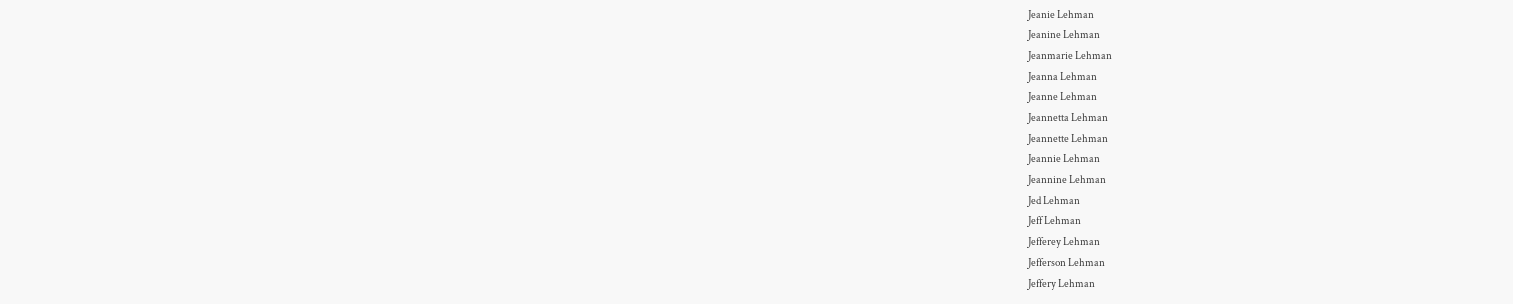Jeanie Lehman
Jeanine Lehman
Jeanmarie Lehman
Jeanna Lehman
Jeanne Lehman
Jeannetta Lehman
Jeannette Lehman
Jeannie Lehman
Jeannine Lehman
Jed Lehman
Jeff Lehman
Jefferey Lehman
Jefferson Lehman
Jeffery Lehman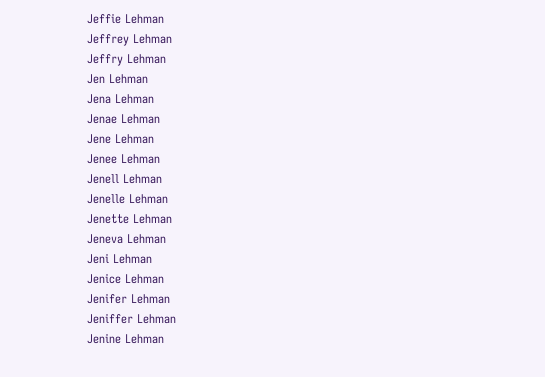Jeffie Lehman
Jeffrey Lehman
Jeffry Lehman
Jen Lehman
Jena Lehman
Jenae Lehman
Jene Lehman
Jenee Lehman
Jenell Lehman
Jenelle Lehman
Jenette Lehman
Jeneva Lehman
Jeni Lehman
Jenice Lehman
Jenifer Lehman
Jeniffer Lehman
Jenine Lehman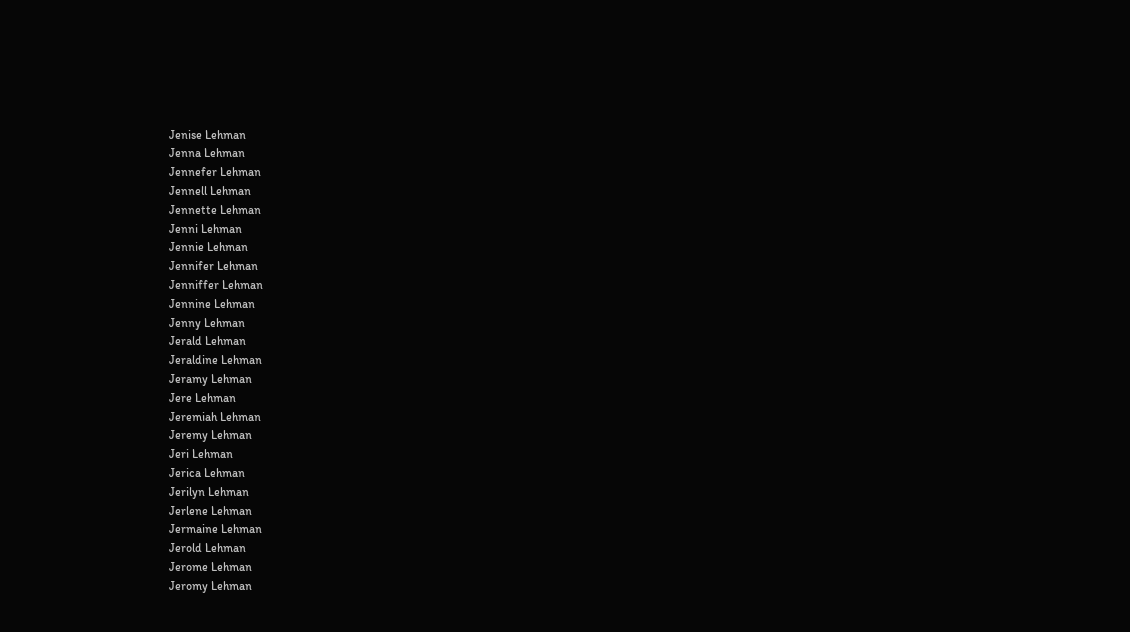Jenise Lehman
Jenna Lehman
Jennefer Lehman
Jennell Lehman
Jennette Lehman
Jenni Lehman
Jennie Lehman
Jennifer Lehman
Jenniffer Lehman
Jennine Lehman
Jenny Lehman
Jerald Lehman
Jeraldine Lehman
Jeramy Lehman
Jere Lehman
Jeremiah Lehman
Jeremy Lehman
Jeri Lehman
Jerica Lehman
Jerilyn Lehman
Jerlene Lehman
Jermaine Lehman
Jerold Lehman
Jerome Lehman
Jeromy Lehman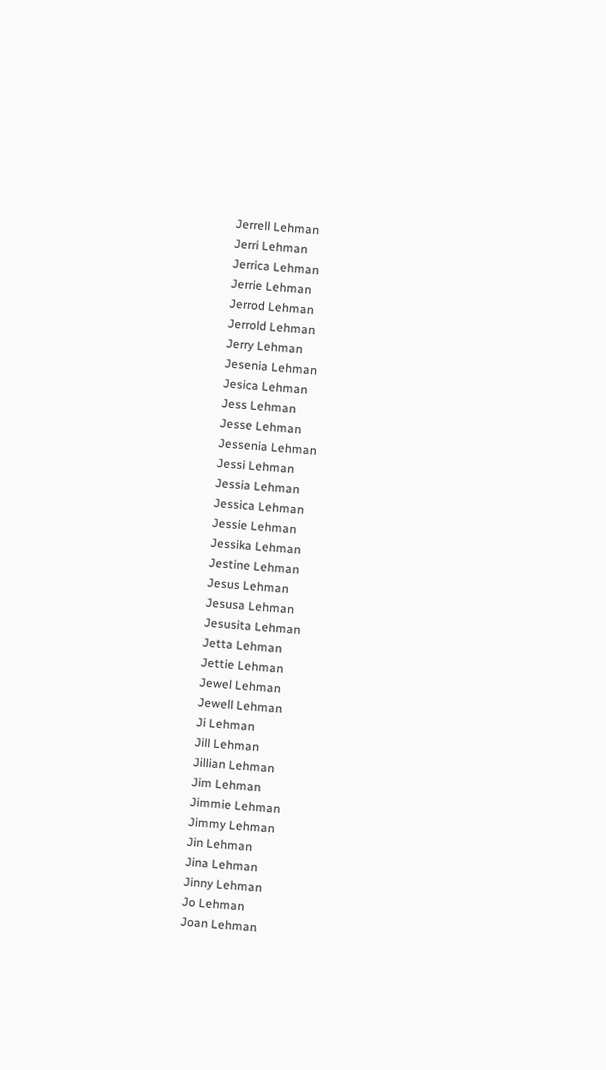Jerrell Lehman
Jerri Lehman
Jerrica Lehman
Jerrie Lehman
Jerrod Lehman
Jerrold Lehman
Jerry Lehman
Jesenia Lehman
Jesica Lehman
Jess Lehman
Jesse Lehman
Jessenia Lehman
Jessi Lehman
Jessia Lehman
Jessica Lehman
Jessie Lehman
Jessika Lehman
Jestine Lehman
Jesus Lehman
Jesusa Lehman
Jesusita Lehman
Jetta Lehman
Jettie Lehman
Jewel Lehman
Jewell Lehman
Ji Lehman
Jill Lehman
Jillian Lehman
Jim Lehman
Jimmie Lehman
Jimmy Lehman
Jin Lehman
Jina Lehman
Jinny Lehman
Jo Lehman
Joan Lehman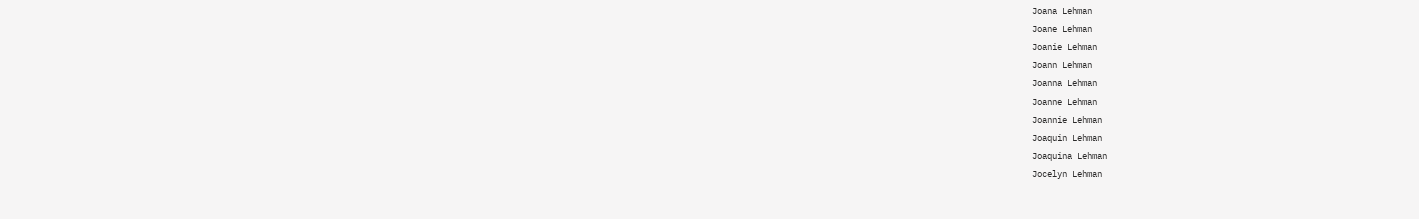Joana Lehman
Joane Lehman
Joanie Lehman
Joann Lehman
Joanna Lehman
Joanne Lehman
Joannie Lehman
Joaquin Lehman
Joaquina Lehman
Jocelyn Lehman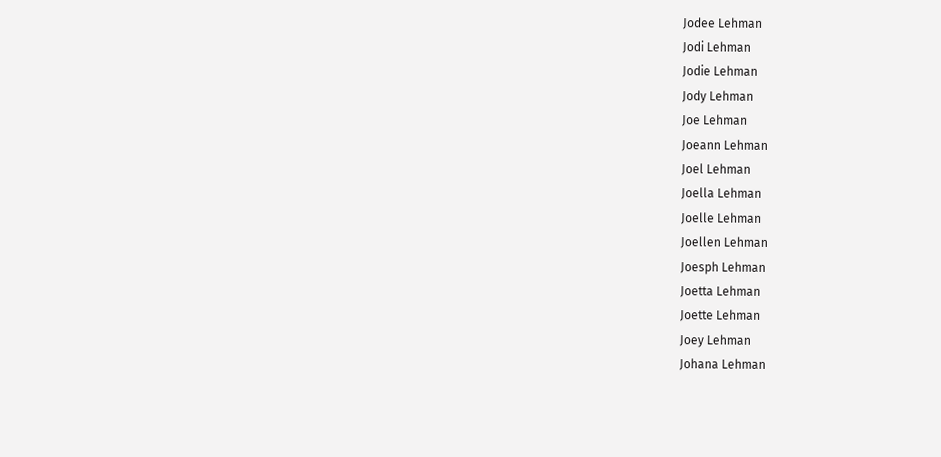Jodee Lehman
Jodi Lehman
Jodie Lehman
Jody Lehman
Joe Lehman
Joeann Lehman
Joel Lehman
Joella Lehman
Joelle Lehman
Joellen Lehman
Joesph Lehman
Joetta Lehman
Joette Lehman
Joey Lehman
Johana Lehman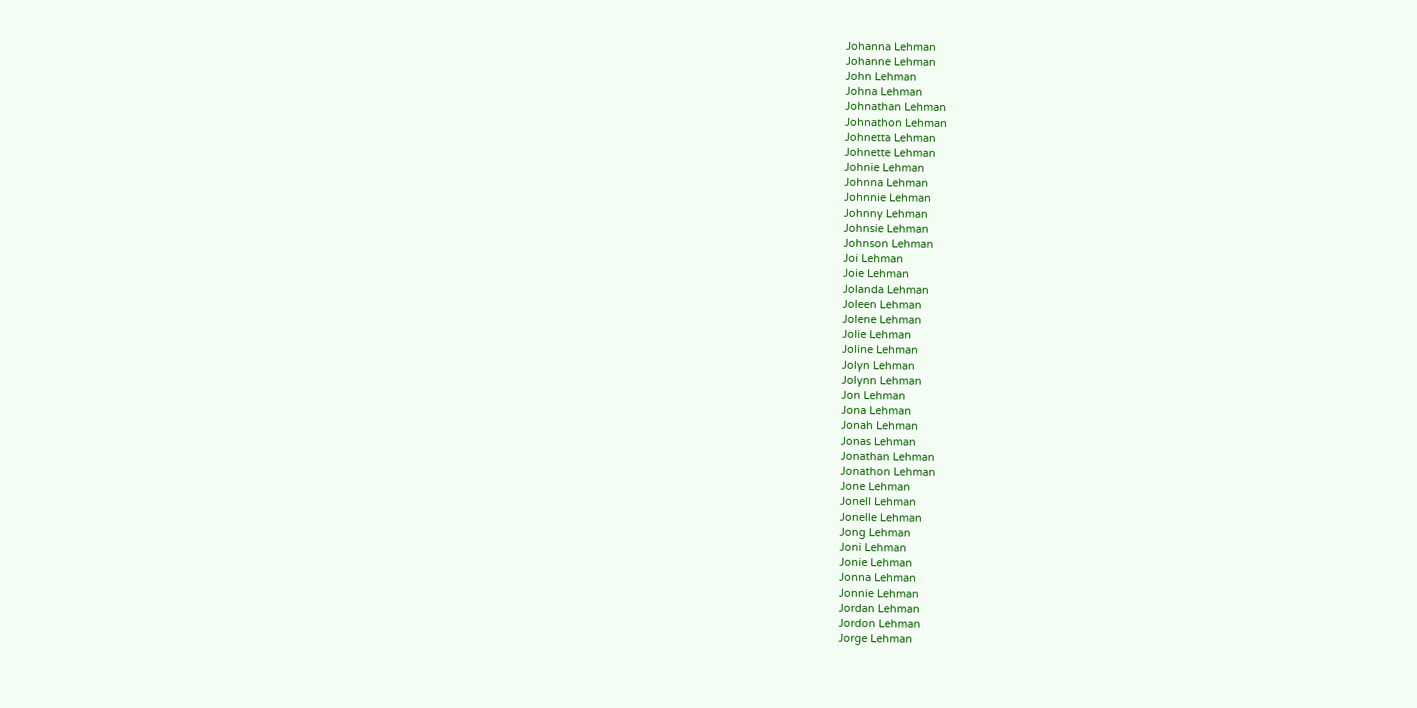Johanna Lehman
Johanne Lehman
John Lehman
Johna Lehman
Johnathan Lehman
Johnathon Lehman
Johnetta Lehman
Johnette Lehman
Johnie Lehman
Johnna Lehman
Johnnie Lehman
Johnny Lehman
Johnsie Lehman
Johnson Lehman
Joi Lehman
Joie Lehman
Jolanda Lehman
Joleen Lehman
Jolene Lehman
Jolie Lehman
Joline Lehman
Jolyn Lehman
Jolynn Lehman
Jon Lehman
Jona Lehman
Jonah Lehman
Jonas Lehman
Jonathan Lehman
Jonathon Lehman
Jone Lehman
Jonell Lehman
Jonelle Lehman
Jong Lehman
Joni Lehman
Jonie Lehman
Jonna Lehman
Jonnie Lehman
Jordan Lehman
Jordon Lehman
Jorge Lehman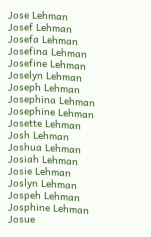Jose Lehman
Josef Lehman
Josefa Lehman
Josefina Lehman
Josefine Lehman
Joselyn Lehman
Joseph Lehman
Josephina Lehman
Josephine Lehman
Josette Lehman
Josh Lehman
Joshua Lehman
Josiah Lehman
Josie Lehman
Joslyn Lehman
Jospeh Lehman
Josphine Lehman
Josue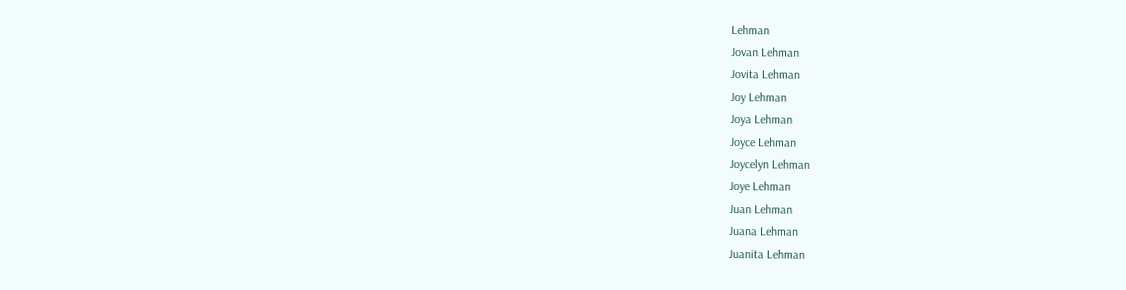Lehman
Jovan Lehman
Jovita Lehman
Joy Lehman
Joya Lehman
Joyce Lehman
Joycelyn Lehman
Joye Lehman
Juan Lehman
Juana Lehman
Juanita Lehman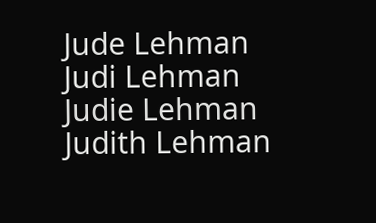Jude Lehman
Judi Lehman
Judie Lehman
Judith Lehman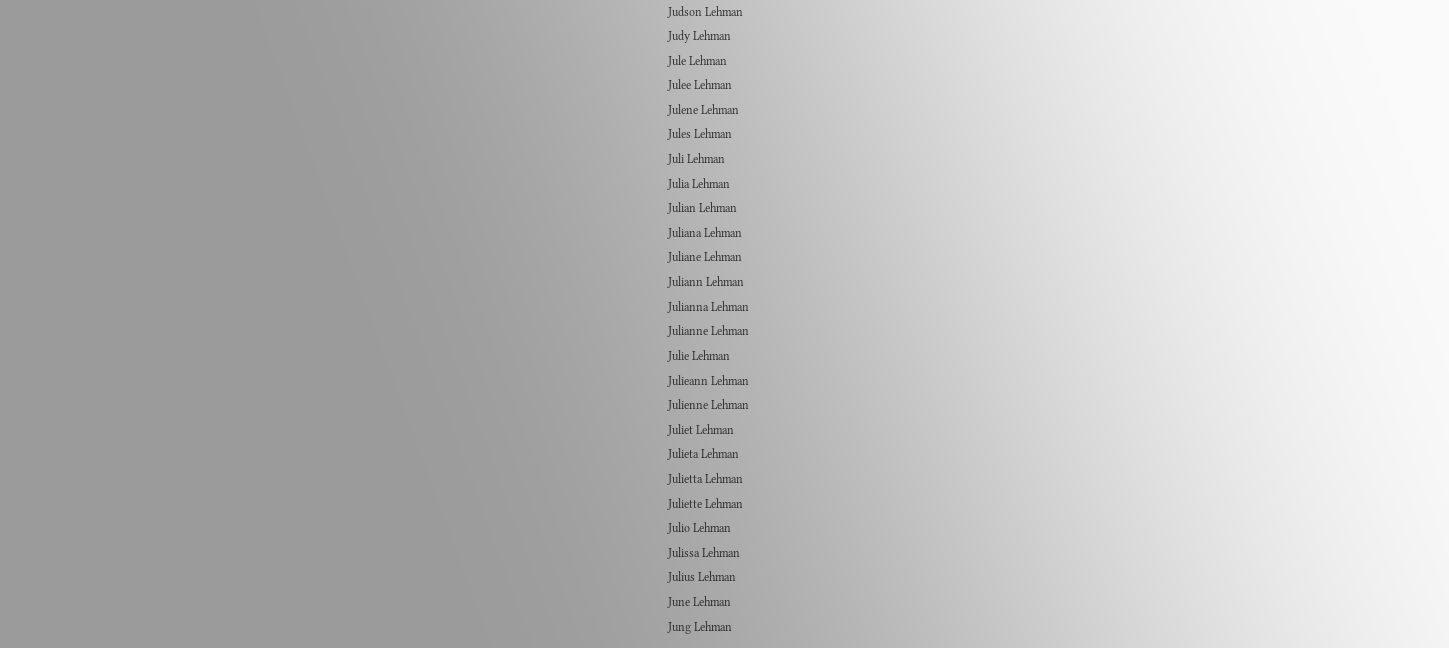Judson Lehman
Judy Lehman
Jule Lehman
Julee Lehman
Julene Lehman
Jules Lehman
Juli Lehman
Julia Lehman
Julian Lehman
Juliana Lehman
Juliane Lehman
Juliann Lehman
Julianna Lehman
Julianne Lehman
Julie Lehman
Julieann Lehman
Julienne Lehman
Juliet Lehman
Julieta Lehman
Julietta Lehman
Juliette Lehman
Julio Lehman
Julissa Lehman
Julius Lehman
June Lehman
Jung Lehman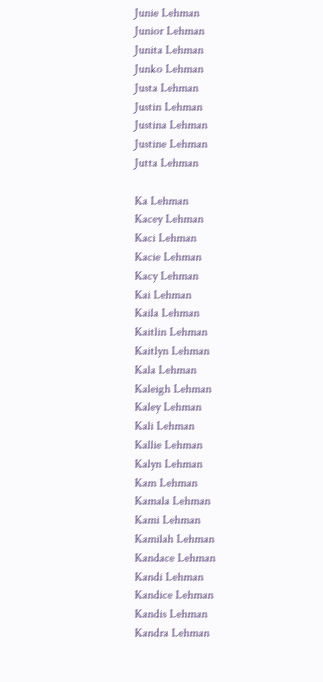Junie Lehman
Junior Lehman
Junita Lehman
Junko Lehman
Justa Lehman
Justin Lehman
Justina Lehman
Justine Lehman
Jutta Lehman

Ka Lehman
Kacey Lehman
Kaci Lehman
Kacie Lehman
Kacy Lehman
Kai Lehman
Kaila Lehman
Kaitlin Lehman
Kaitlyn Lehman
Kala Lehman
Kaleigh Lehman
Kaley Lehman
Kali Lehman
Kallie Lehman
Kalyn Lehman
Kam Lehman
Kamala Lehman
Kami Lehman
Kamilah Lehman
Kandace Lehman
Kandi Lehman
Kandice Lehman
Kandis Lehman
Kandra Lehman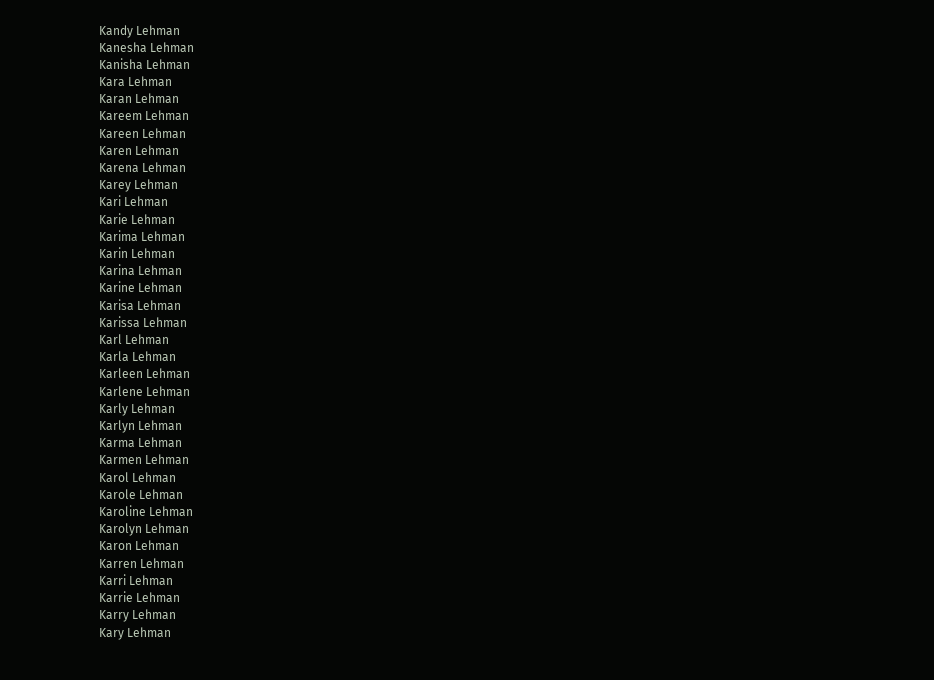Kandy Lehman
Kanesha Lehman
Kanisha Lehman
Kara Lehman
Karan Lehman
Kareem Lehman
Kareen Lehman
Karen Lehman
Karena Lehman
Karey Lehman
Kari Lehman
Karie Lehman
Karima Lehman
Karin Lehman
Karina Lehman
Karine Lehman
Karisa Lehman
Karissa Lehman
Karl Lehman
Karla Lehman
Karleen Lehman
Karlene Lehman
Karly Lehman
Karlyn Lehman
Karma Lehman
Karmen Lehman
Karol Lehman
Karole Lehman
Karoline Lehman
Karolyn Lehman
Karon Lehman
Karren Lehman
Karri Lehman
Karrie Lehman
Karry Lehman
Kary Lehman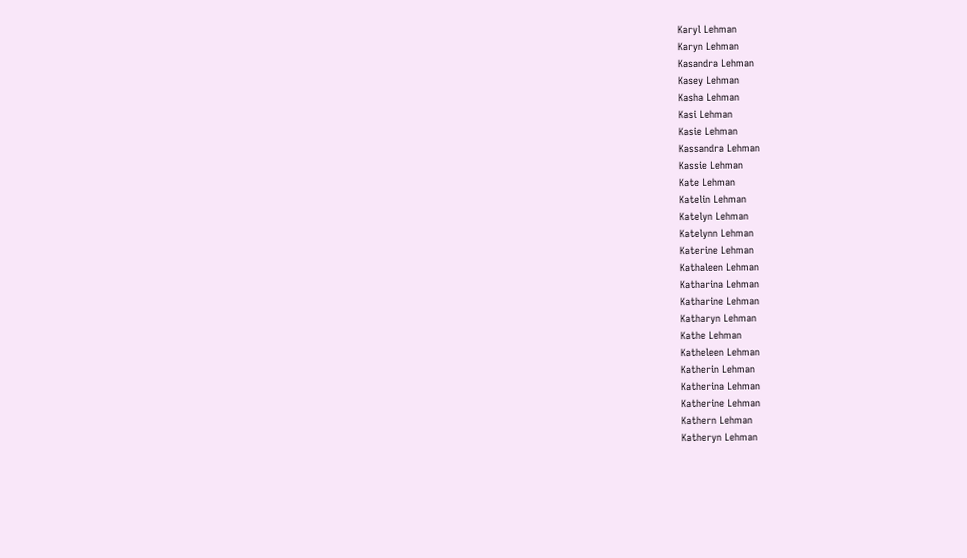Karyl Lehman
Karyn Lehman
Kasandra Lehman
Kasey Lehman
Kasha Lehman
Kasi Lehman
Kasie Lehman
Kassandra Lehman
Kassie Lehman
Kate Lehman
Katelin Lehman
Katelyn Lehman
Katelynn Lehman
Katerine Lehman
Kathaleen Lehman
Katharina Lehman
Katharine Lehman
Katharyn Lehman
Kathe Lehman
Katheleen Lehman
Katherin Lehman
Katherina Lehman
Katherine Lehman
Kathern Lehman
Katheryn Lehman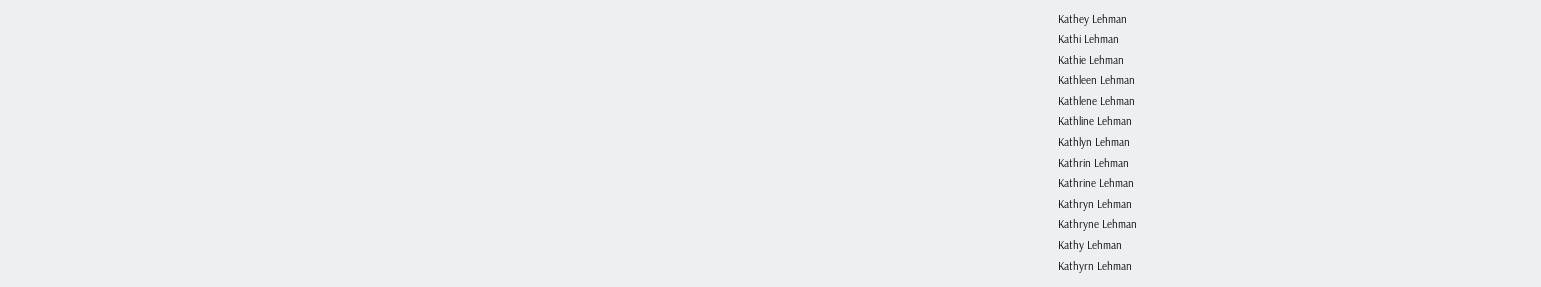Kathey Lehman
Kathi Lehman
Kathie Lehman
Kathleen Lehman
Kathlene Lehman
Kathline Lehman
Kathlyn Lehman
Kathrin Lehman
Kathrine Lehman
Kathryn Lehman
Kathryne Lehman
Kathy Lehman
Kathyrn Lehman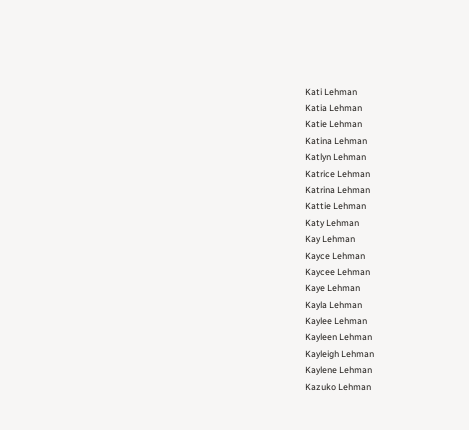Kati Lehman
Katia Lehman
Katie Lehman
Katina Lehman
Katlyn Lehman
Katrice Lehman
Katrina Lehman
Kattie Lehman
Katy Lehman
Kay Lehman
Kayce Lehman
Kaycee Lehman
Kaye Lehman
Kayla Lehman
Kaylee Lehman
Kayleen Lehman
Kayleigh Lehman
Kaylene Lehman
Kazuko Lehman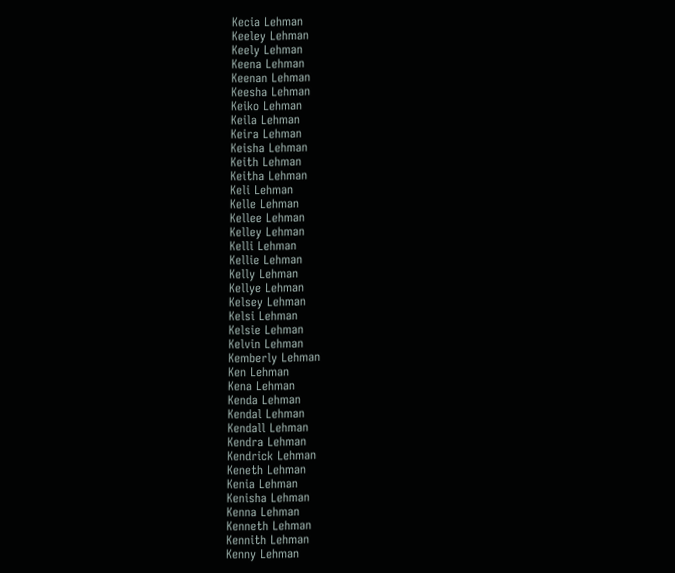Kecia Lehman
Keeley Lehman
Keely Lehman
Keena Lehman
Keenan Lehman
Keesha Lehman
Keiko Lehman
Keila Lehman
Keira Lehman
Keisha Lehman
Keith Lehman
Keitha Lehman
Keli Lehman
Kelle Lehman
Kellee Lehman
Kelley Lehman
Kelli Lehman
Kellie Lehman
Kelly Lehman
Kellye Lehman
Kelsey Lehman
Kelsi Lehman
Kelsie Lehman
Kelvin Lehman
Kemberly Lehman
Ken Lehman
Kena Lehman
Kenda Lehman
Kendal Lehman
Kendall Lehman
Kendra Lehman
Kendrick Lehman
Keneth Lehman
Kenia Lehman
Kenisha Lehman
Kenna Lehman
Kenneth Lehman
Kennith Lehman
Kenny Lehman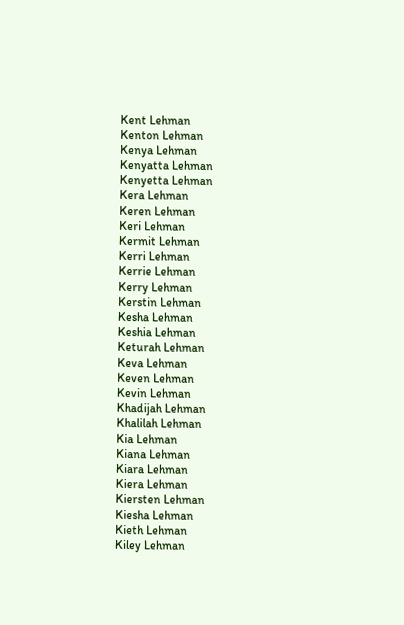Kent Lehman
Kenton Lehman
Kenya Lehman
Kenyatta Lehman
Kenyetta Lehman
Kera Lehman
Keren Lehman
Keri Lehman
Kermit Lehman
Kerri Lehman
Kerrie Lehman
Kerry Lehman
Kerstin Lehman
Kesha Lehman
Keshia Lehman
Keturah Lehman
Keva Lehman
Keven Lehman
Kevin Lehman
Khadijah Lehman
Khalilah Lehman
Kia Lehman
Kiana Lehman
Kiara Lehman
Kiera Lehman
Kiersten Lehman
Kiesha Lehman
Kieth Lehman
Kiley Lehman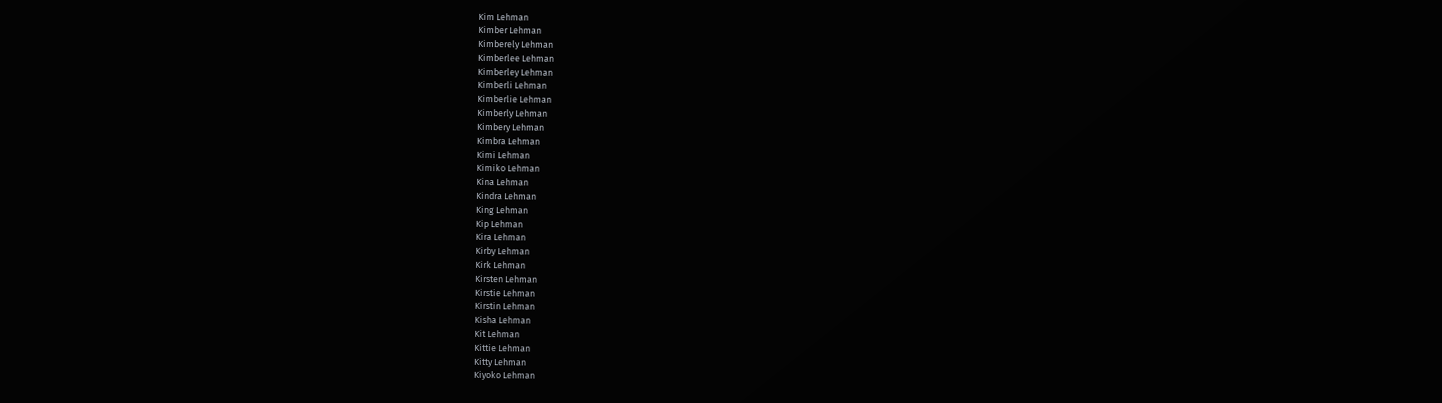Kim Lehman
Kimber Lehman
Kimberely Lehman
Kimberlee Lehman
Kimberley Lehman
Kimberli Lehman
Kimberlie Lehman
Kimberly Lehman
Kimbery Lehman
Kimbra Lehman
Kimi Lehman
Kimiko Lehman
Kina Lehman
Kindra Lehman
King Lehman
Kip Lehman
Kira Lehman
Kirby Lehman
Kirk Lehman
Kirsten Lehman
Kirstie Lehman
Kirstin Lehman
Kisha Lehman
Kit Lehman
Kittie Lehman
Kitty Lehman
Kiyoko Lehman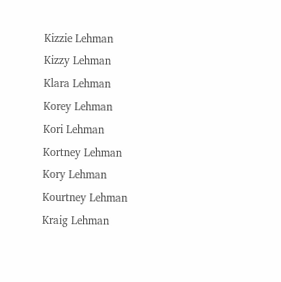Kizzie Lehman
Kizzy Lehman
Klara Lehman
Korey Lehman
Kori Lehman
Kortney Lehman
Kory Lehman
Kourtney Lehman
Kraig Lehman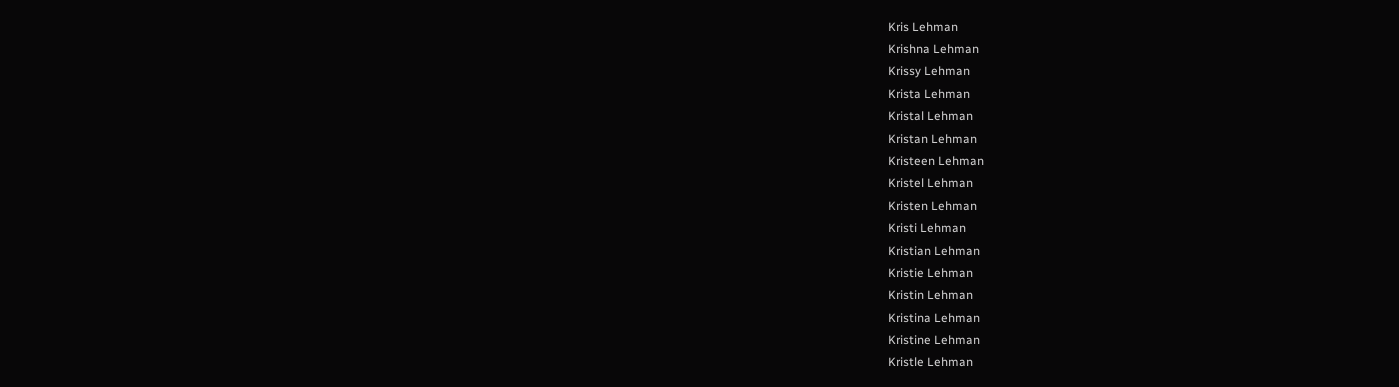Kris Lehman
Krishna Lehman
Krissy Lehman
Krista Lehman
Kristal Lehman
Kristan Lehman
Kristeen Lehman
Kristel Lehman
Kristen Lehman
Kristi Lehman
Kristian Lehman
Kristie Lehman
Kristin Lehman
Kristina Lehman
Kristine Lehman
Kristle Lehman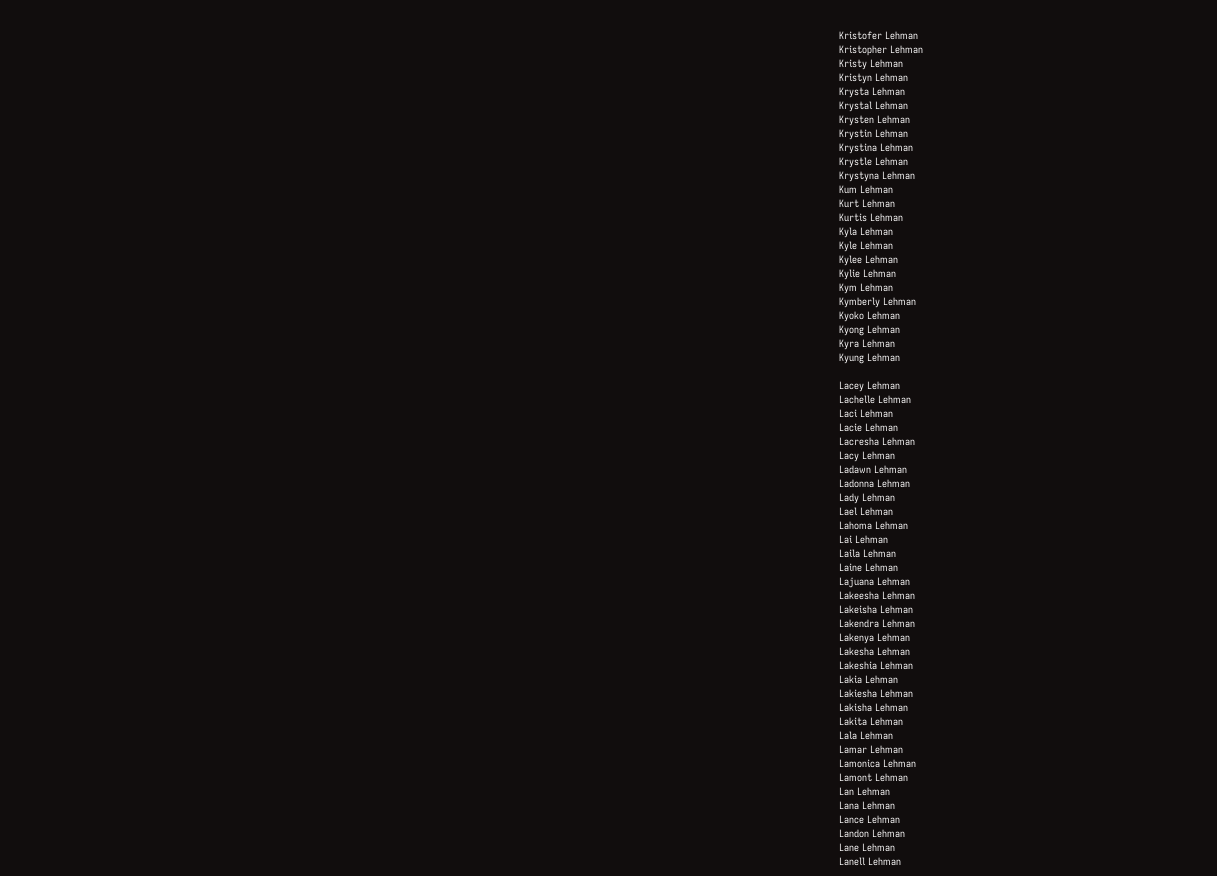Kristofer Lehman
Kristopher Lehman
Kristy Lehman
Kristyn Lehman
Krysta Lehman
Krystal Lehman
Krysten Lehman
Krystin Lehman
Krystina Lehman
Krystle Lehman
Krystyna Lehman
Kum Lehman
Kurt Lehman
Kurtis Lehman
Kyla Lehman
Kyle Lehman
Kylee Lehman
Kylie Lehman
Kym Lehman
Kymberly Lehman
Kyoko Lehman
Kyong Lehman
Kyra Lehman
Kyung Lehman

Lacey Lehman
Lachelle Lehman
Laci Lehman
Lacie Lehman
Lacresha Lehman
Lacy Lehman
Ladawn Lehman
Ladonna Lehman
Lady Lehman
Lael Lehman
Lahoma Lehman
Lai Lehman
Laila Lehman
Laine Lehman
Lajuana Lehman
Lakeesha Lehman
Lakeisha Lehman
Lakendra Lehman
Lakenya Lehman
Lakesha Lehman
Lakeshia Lehman
Lakia Lehman
Lakiesha Lehman
Lakisha Lehman
Lakita Lehman
Lala Lehman
Lamar Lehman
Lamonica Lehman
Lamont Lehman
Lan Lehman
Lana Lehman
Lance Lehman
Landon Lehman
Lane Lehman
Lanell Lehman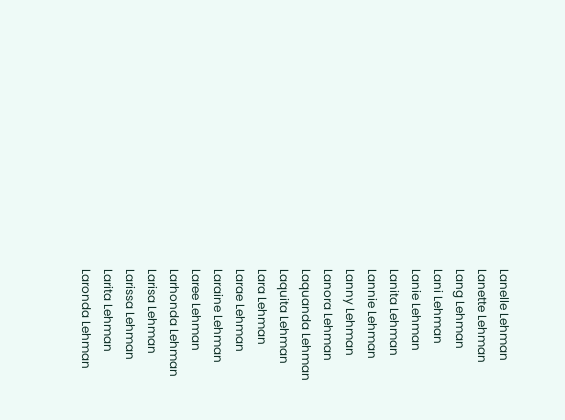Lanelle Lehman
Lanette Lehman
Lang Lehman
Lani Lehman
Lanie Lehman
Lanita Lehman
Lannie Lehman
Lanny Lehman
Lanora Lehman
Laquanda Lehman
Laquita Lehman
Lara Lehman
Larae Lehman
Laraine Lehman
Laree Lehman
Larhonda Lehman
Larisa Lehman
Larissa Lehman
Larita Lehman
Laronda Lehman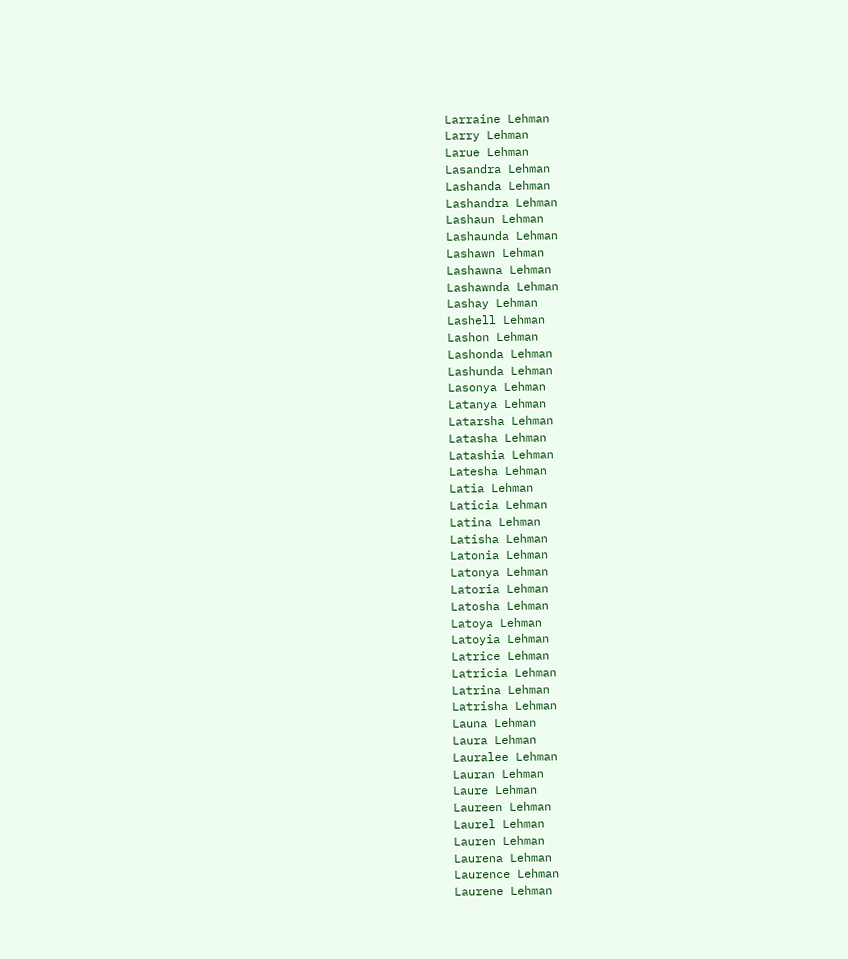Larraine Lehman
Larry Lehman
Larue Lehman
Lasandra Lehman
Lashanda Lehman
Lashandra Lehman
Lashaun Lehman
Lashaunda Lehman
Lashawn Lehman
Lashawna Lehman
Lashawnda Lehman
Lashay Lehman
Lashell Lehman
Lashon Lehman
Lashonda Lehman
Lashunda Lehman
Lasonya Lehman
Latanya Lehman
Latarsha Lehman
Latasha Lehman
Latashia Lehman
Latesha Lehman
Latia Lehman
Laticia Lehman
Latina Lehman
Latisha Lehman
Latonia Lehman
Latonya Lehman
Latoria Lehman
Latosha Lehman
Latoya Lehman
Latoyia Lehman
Latrice Lehman
Latricia Lehman
Latrina Lehman
Latrisha Lehman
Launa Lehman
Laura Lehman
Lauralee Lehman
Lauran Lehman
Laure Lehman
Laureen Lehman
Laurel Lehman
Lauren Lehman
Laurena Lehman
Laurence Lehman
Laurene Lehman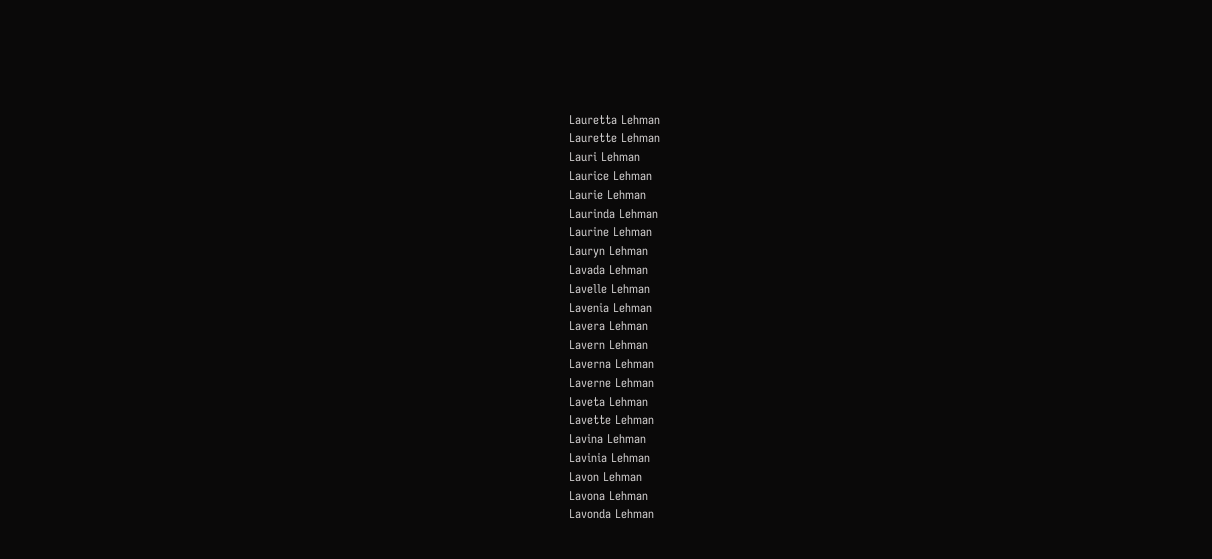Lauretta Lehman
Laurette Lehman
Lauri Lehman
Laurice Lehman
Laurie Lehman
Laurinda Lehman
Laurine Lehman
Lauryn Lehman
Lavada Lehman
Lavelle Lehman
Lavenia Lehman
Lavera Lehman
Lavern Lehman
Laverna Lehman
Laverne Lehman
Laveta Lehman
Lavette Lehman
Lavina Lehman
Lavinia Lehman
Lavon Lehman
Lavona Lehman
Lavonda Lehman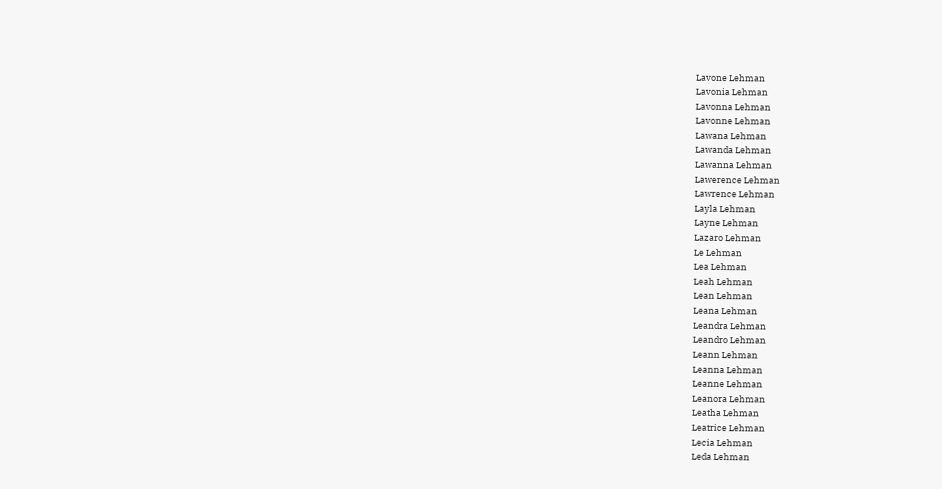Lavone Lehman
Lavonia Lehman
Lavonna Lehman
Lavonne Lehman
Lawana Lehman
Lawanda Lehman
Lawanna Lehman
Lawerence Lehman
Lawrence Lehman
Layla Lehman
Layne Lehman
Lazaro Lehman
Le Lehman
Lea Lehman
Leah Lehman
Lean Lehman
Leana Lehman
Leandra Lehman
Leandro Lehman
Leann Lehman
Leanna Lehman
Leanne Lehman
Leanora Lehman
Leatha Lehman
Leatrice Lehman
Lecia Lehman
Leda Lehman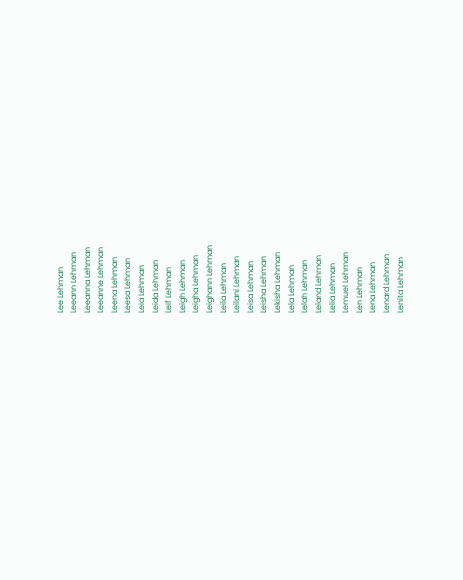Lee Lehman
Leeann Lehman
Leeanna Lehman
Leeanne Lehman
Leena Lehman
Leesa Lehman
Leia Lehman
Leida Lehman
Leif Lehman
Leigh Lehman
Leigha Lehman
Leighann Lehman
Leila Lehman
Leilani Lehman
Leisa Lehman
Leisha Lehman
Lekisha Lehman
Lela Lehman
Lelah Lehman
Leland Lehman
Lelia Lehman
Lemuel Lehman
Len Lehman
Lena Lehman
Lenard Lehman
Lenita Lehman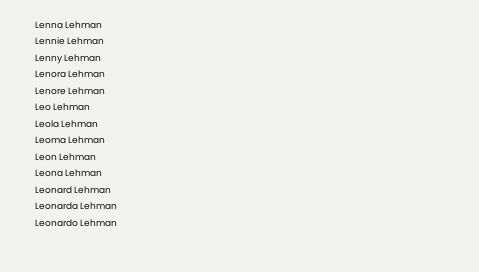Lenna Lehman
Lennie Lehman
Lenny Lehman
Lenora Lehman
Lenore Lehman
Leo Lehman
Leola Lehman
Leoma Lehman
Leon Lehman
Leona Lehman
Leonard Lehman
Leonarda Lehman
Leonardo Lehman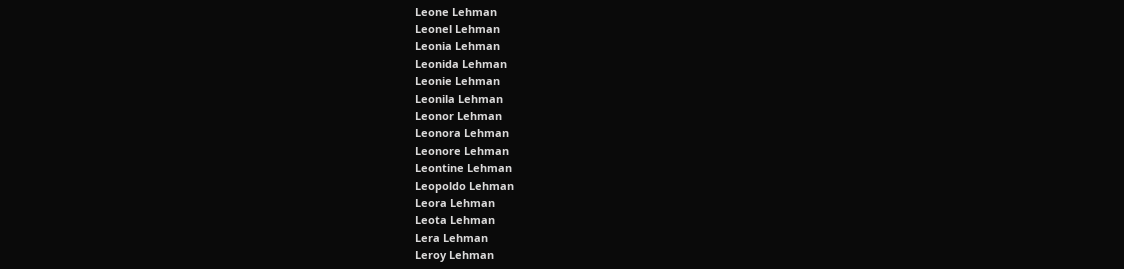Leone Lehman
Leonel Lehman
Leonia Lehman
Leonida Lehman
Leonie Lehman
Leonila Lehman
Leonor Lehman
Leonora Lehman
Leonore Lehman
Leontine Lehman
Leopoldo Lehman
Leora Lehman
Leota Lehman
Lera Lehman
Leroy Lehman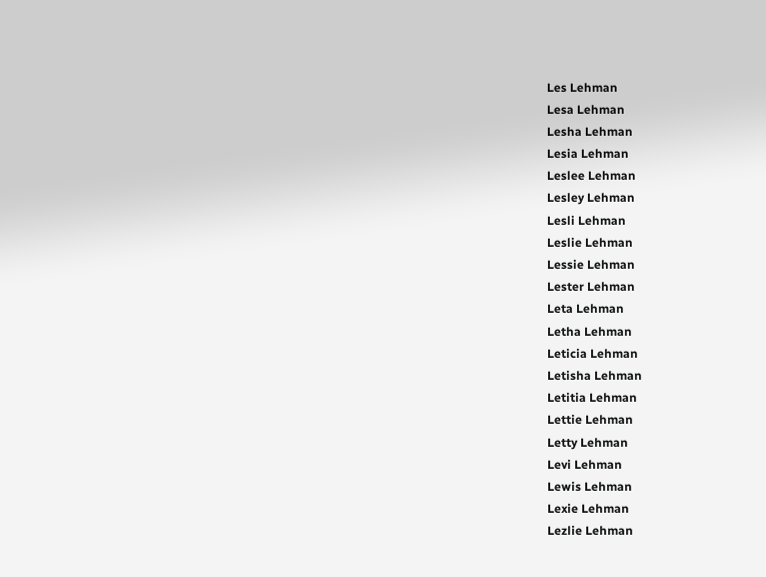Les Lehman
Lesa Lehman
Lesha Lehman
Lesia Lehman
Leslee Lehman
Lesley Lehman
Lesli Lehman
Leslie Lehman
Lessie Lehman
Lester Lehman
Leta Lehman
Letha Lehman
Leticia Lehman
Letisha Lehman
Letitia Lehman
Lettie Lehman
Letty Lehman
Levi Lehman
Lewis Lehman
Lexie Lehman
Lezlie Lehman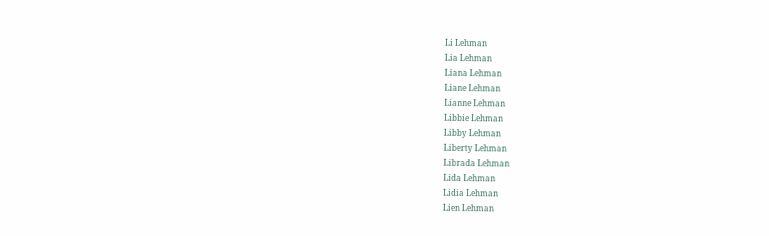Li Lehman
Lia Lehman
Liana Lehman
Liane Lehman
Lianne Lehman
Libbie Lehman
Libby Lehman
Liberty Lehman
Librada Lehman
Lida Lehman
Lidia Lehman
Lien Lehman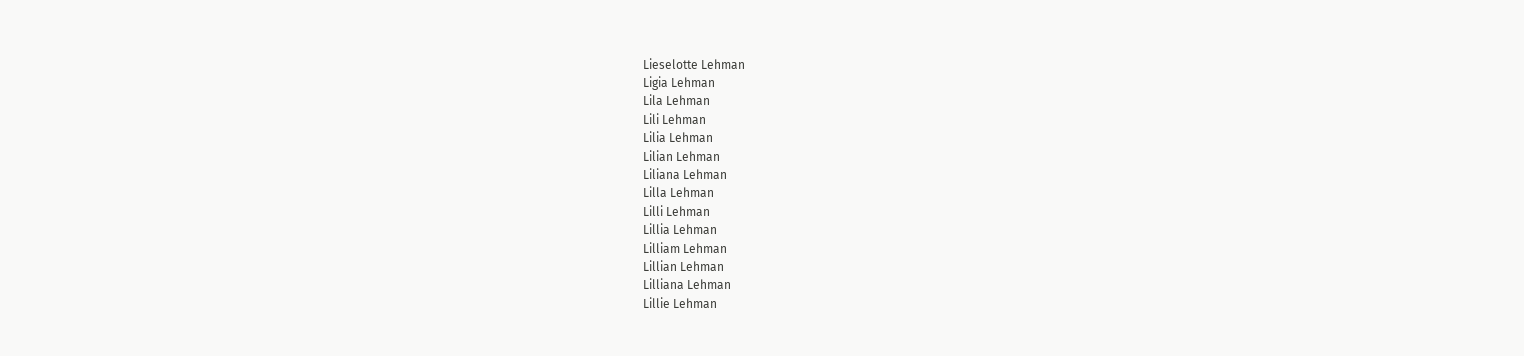Lieselotte Lehman
Ligia Lehman
Lila Lehman
Lili Lehman
Lilia Lehman
Lilian Lehman
Liliana Lehman
Lilla Lehman
Lilli Lehman
Lillia Lehman
Lilliam Lehman
Lillian Lehman
Lilliana Lehman
Lillie Lehman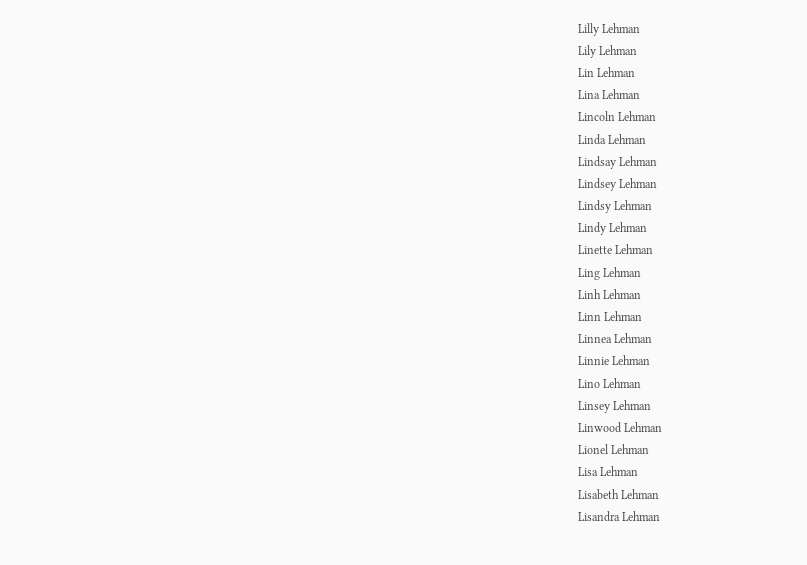Lilly Lehman
Lily Lehman
Lin Lehman
Lina Lehman
Lincoln Lehman
Linda Lehman
Lindsay Lehman
Lindsey Lehman
Lindsy Lehman
Lindy Lehman
Linette Lehman
Ling Lehman
Linh Lehman
Linn Lehman
Linnea Lehman
Linnie Lehman
Lino Lehman
Linsey Lehman
Linwood Lehman
Lionel Lehman
Lisa Lehman
Lisabeth Lehman
Lisandra Lehman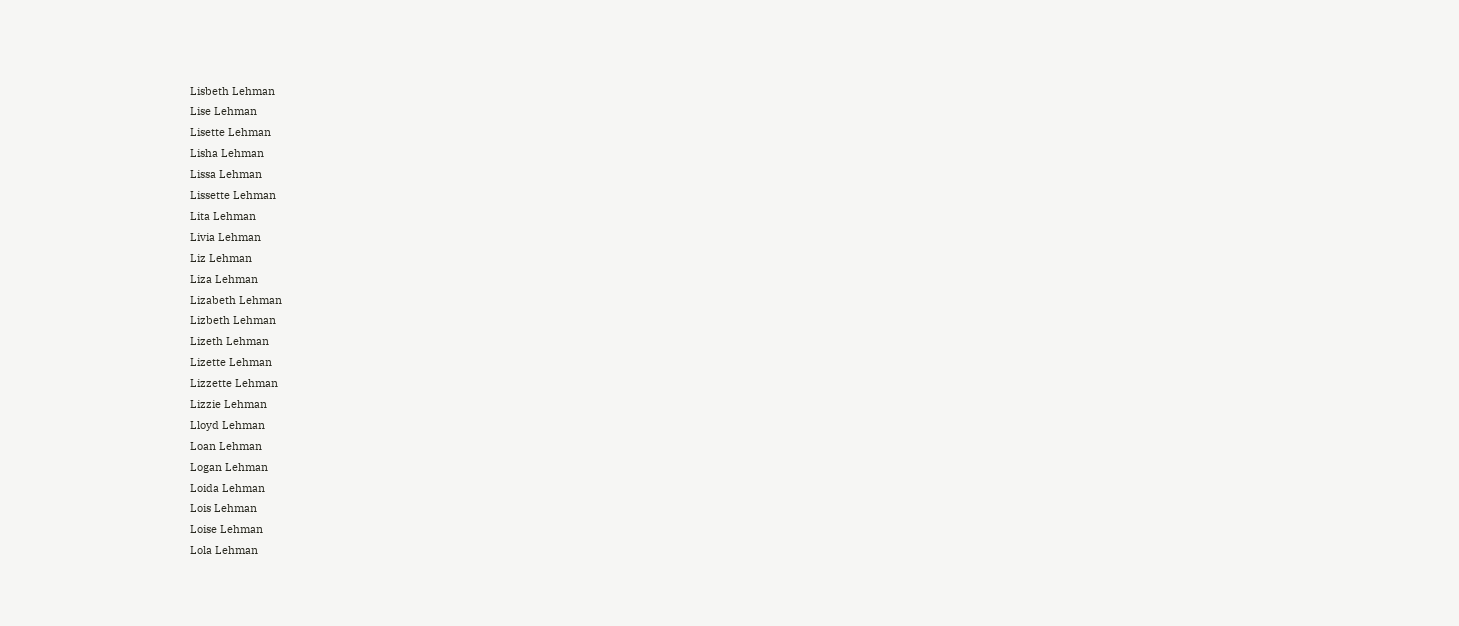Lisbeth Lehman
Lise Lehman
Lisette Lehman
Lisha Lehman
Lissa Lehman
Lissette Lehman
Lita Lehman
Livia Lehman
Liz Lehman
Liza Lehman
Lizabeth Lehman
Lizbeth Lehman
Lizeth Lehman
Lizette Lehman
Lizzette Lehman
Lizzie Lehman
Lloyd Lehman
Loan Lehman
Logan Lehman
Loida Lehman
Lois Lehman
Loise Lehman
Lola Lehman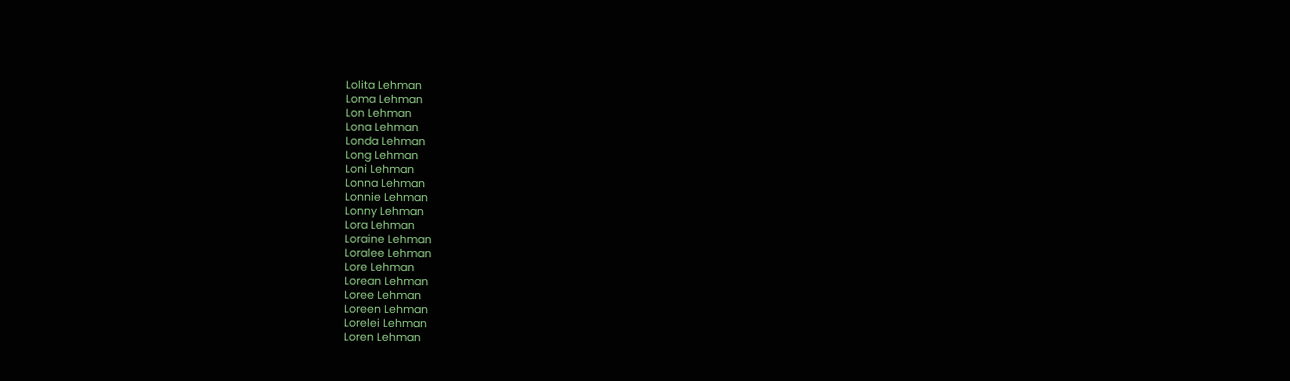Lolita Lehman
Loma Lehman
Lon Lehman
Lona Lehman
Londa Lehman
Long Lehman
Loni Lehman
Lonna Lehman
Lonnie Lehman
Lonny Lehman
Lora Lehman
Loraine Lehman
Loralee Lehman
Lore Lehman
Lorean Lehman
Loree Lehman
Loreen Lehman
Lorelei Lehman
Loren Lehman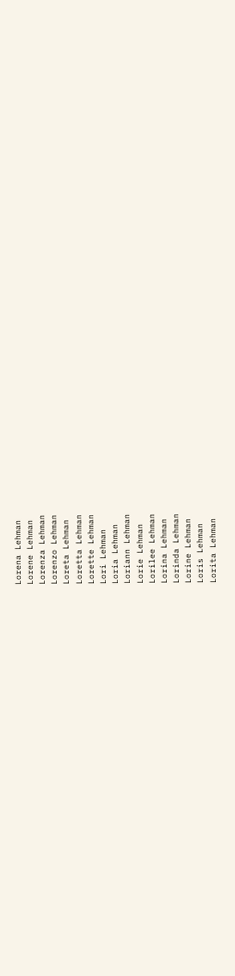Lorena Lehman
Lorene Lehman
Lorenza Lehman
Lorenzo Lehman
Loreta Lehman
Loretta Lehman
Lorette Lehman
Lori Lehman
Loria Lehman
Loriann Lehman
Lorie Lehman
Lorilee Lehman
Lorina Lehman
Lorinda Lehman
Lorine Lehman
Loris Lehman
Lorita Lehman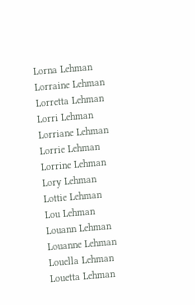Lorna Lehman
Lorraine Lehman
Lorretta Lehman
Lorri Lehman
Lorriane Lehman
Lorrie Lehman
Lorrine Lehman
Lory Lehman
Lottie Lehman
Lou Lehman
Louann Lehman
Louanne Lehman
Louella Lehman
Louetta Lehman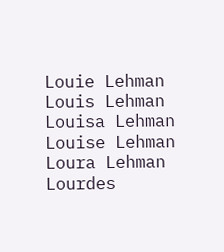Louie Lehman
Louis Lehman
Louisa Lehman
Louise Lehman
Loura Lehman
Lourdes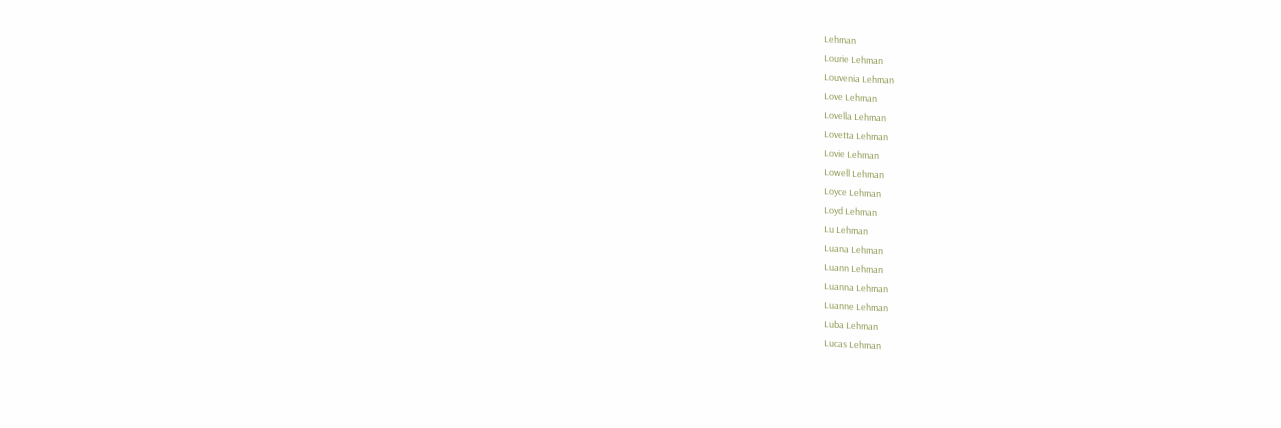Lehman
Lourie Lehman
Louvenia Lehman
Love Lehman
Lovella Lehman
Lovetta Lehman
Lovie Lehman
Lowell Lehman
Loyce Lehman
Loyd Lehman
Lu Lehman
Luana Lehman
Luann Lehman
Luanna Lehman
Luanne Lehman
Luba Lehman
Lucas Lehman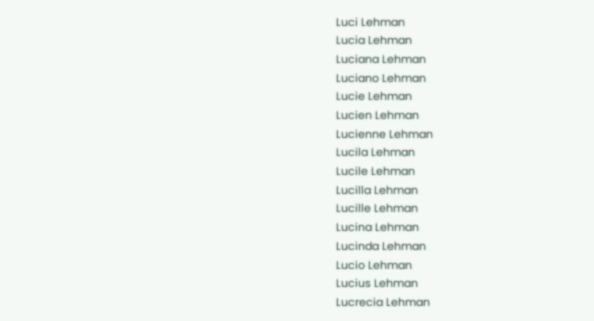Luci Lehman
Lucia Lehman
Luciana Lehman
Luciano Lehman
Lucie Lehman
Lucien Lehman
Lucienne Lehman
Lucila Lehman
Lucile Lehman
Lucilla Lehman
Lucille Lehman
Lucina Lehman
Lucinda Lehman
Lucio Lehman
Lucius Lehman
Lucrecia Lehman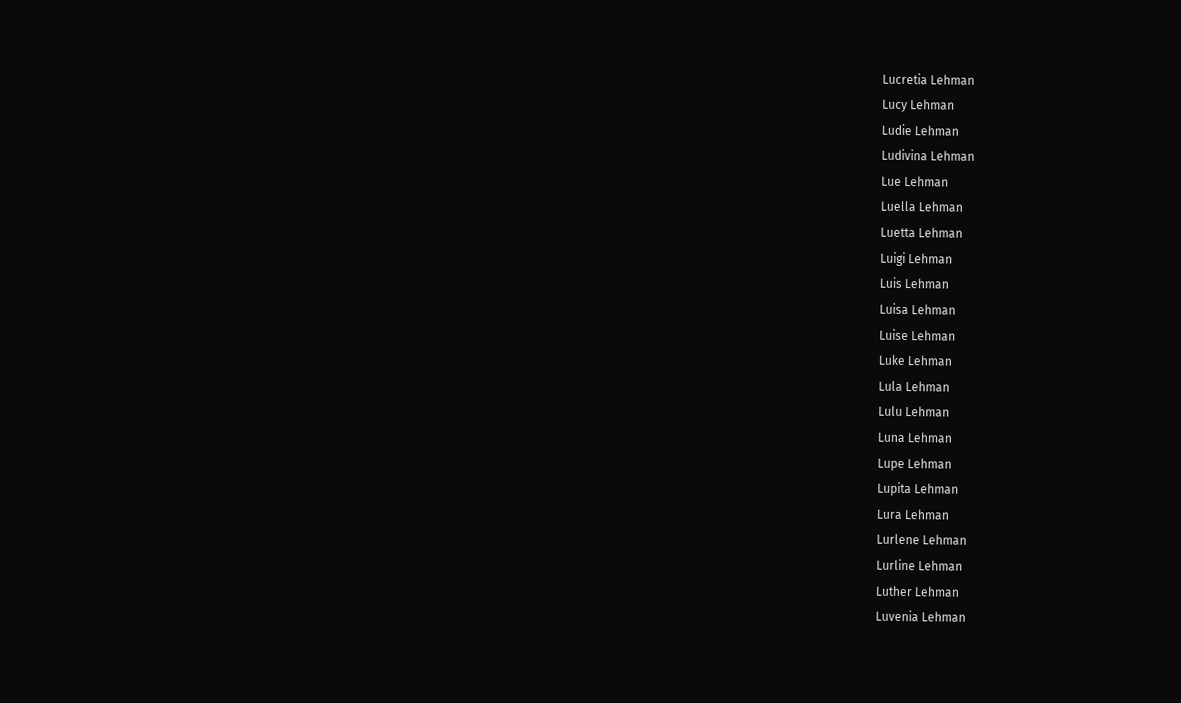Lucretia Lehman
Lucy Lehman
Ludie Lehman
Ludivina Lehman
Lue Lehman
Luella Lehman
Luetta Lehman
Luigi Lehman
Luis Lehman
Luisa Lehman
Luise Lehman
Luke Lehman
Lula Lehman
Lulu Lehman
Luna Lehman
Lupe Lehman
Lupita Lehman
Lura Lehman
Lurlene Lehman
Lurline Lehman
Luther Lehman
Luvenia Lehman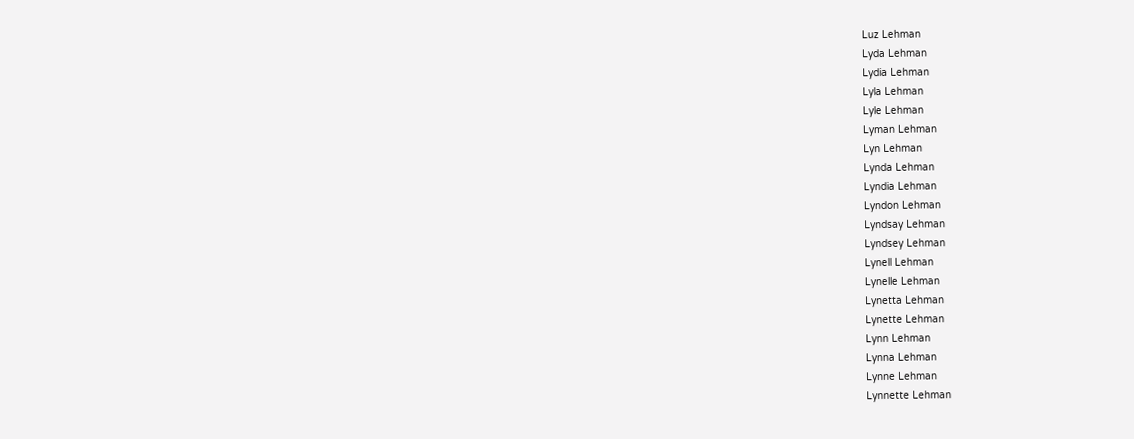Luz Lehman
Lyda Lehman
Lydia Lehman
Lyla Lehman
Lyle Lehman
Lyman Lehman
Lyn Lehman
Lynda Lehman
Lyndia Lehman
Lyndon Lehman
Lyndsay Lehman
Lyndsey Lehman
Lynell Lehman
Lynelle Lehman
Lynetta Lehman
Lynette Lehman
Lynn Lehman
Lynna Lehman
Lynne Lehman
Lynnette Lehman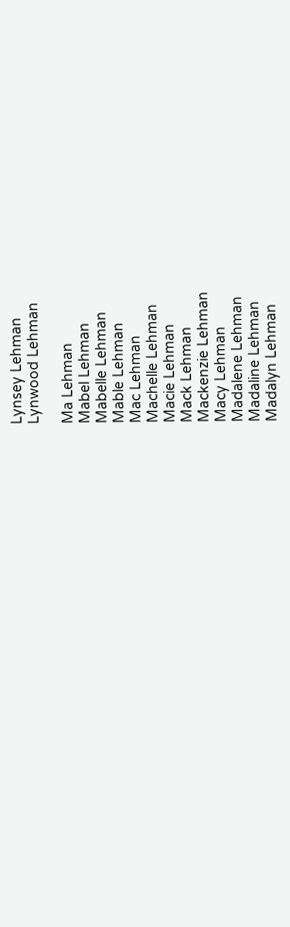Lynsey Lehman
Lynwood Lehman

Ma Lehman
Mabel Lehman
Mabelle Lehman
Mable Lehman
Mac Lehman
Machelle Lehman
Macie Lehman
Mack Lehman
Mackenzie Lehman
Macy Lehman
Madalene Lehman
Madaline Lehman
Madalyn Lehman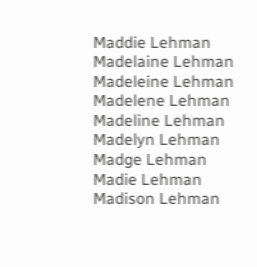Maddie Lehman
Madelaine Lehman
Madeleine Lehman
Madelene Lehman
Madeline Lehman
Madelyn Lehman
Madge Lehman
Madie Lehman
Madison Lehman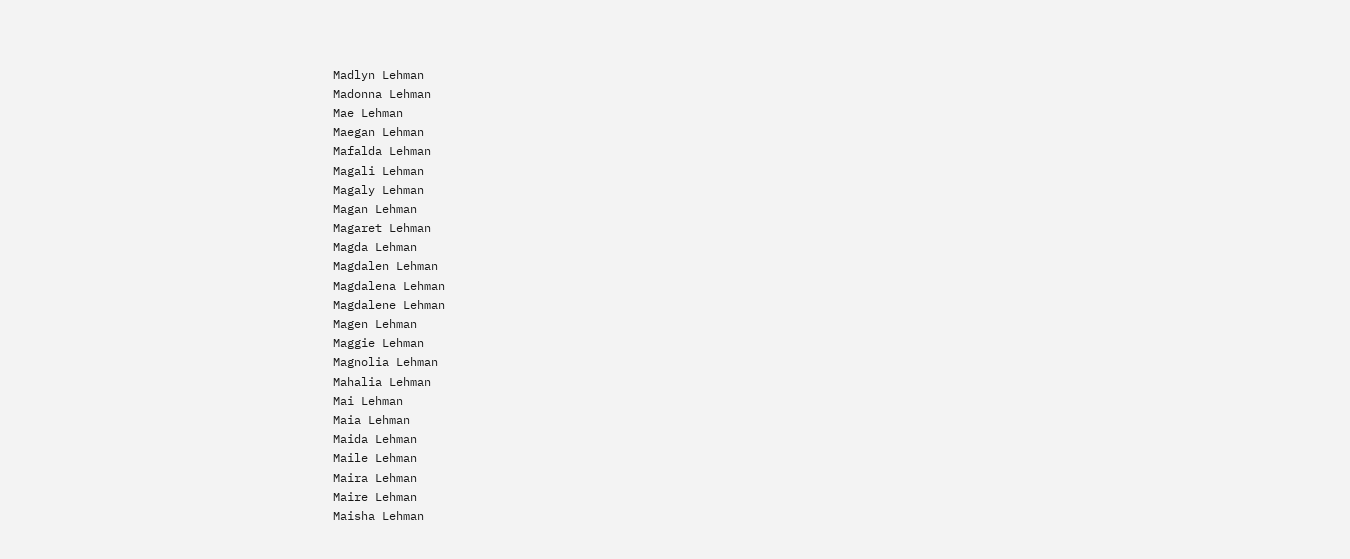Madlyn Lehman
Madonna Lehman
Mae Lehman
Maegan Lehman
Mafalda Lehman
Magali Lehman
Magaly Lehman
Magan Lehman
Magaret Lehman
Magda Lehman
Magdalen Lehman
Magdalena Lehman
Magdalene Lehman
Magen Lehman
Maggie Lehman
Magnolia Lehman
Mahalia Lehman
Mai Lehman
Maia Lehman
Maida Lehman
Maile Lehman
Maira Lehman
Maire Lehman
Maisha Lehman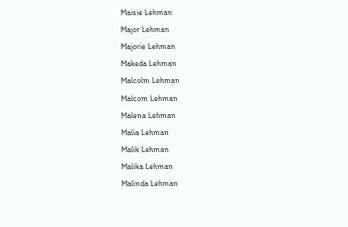Maisie Lehman
Major Lehman
Majorie Lehman
Makeda Lehman
Malcolm Lehman
Malcom Lehman
Malena Lehman
Malia Lehman
Malik Lehman
Malika Lehman
Malinda Lehman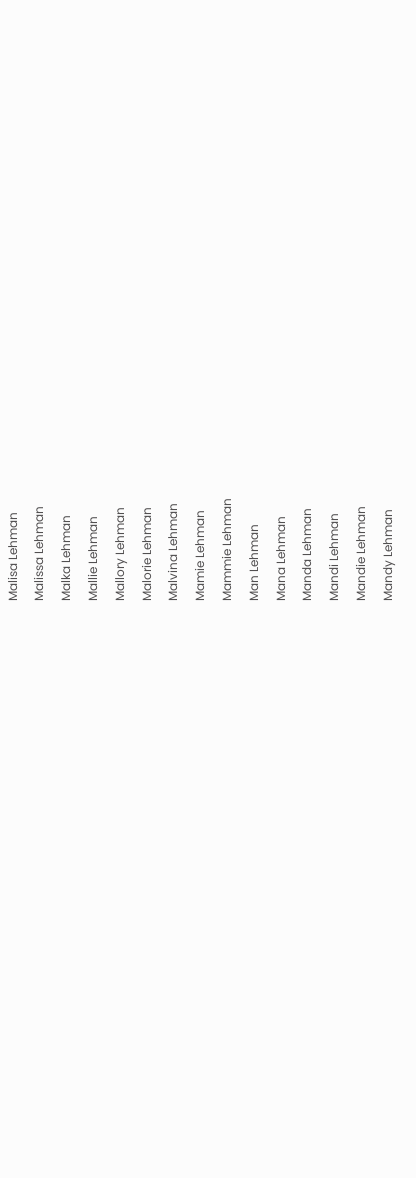Malisa Lehman
Malissa Lehman
Malka Lehman
Mallie Lehman
Mallory Lehman
Malorie Lehman
Malvina Lehman
Mamie Lehman
Mammie Lehman
Man Lehman
Mana Lehman
Manda Lehman
Mandi Lehman
Mandie Lehman
Mandy Lehman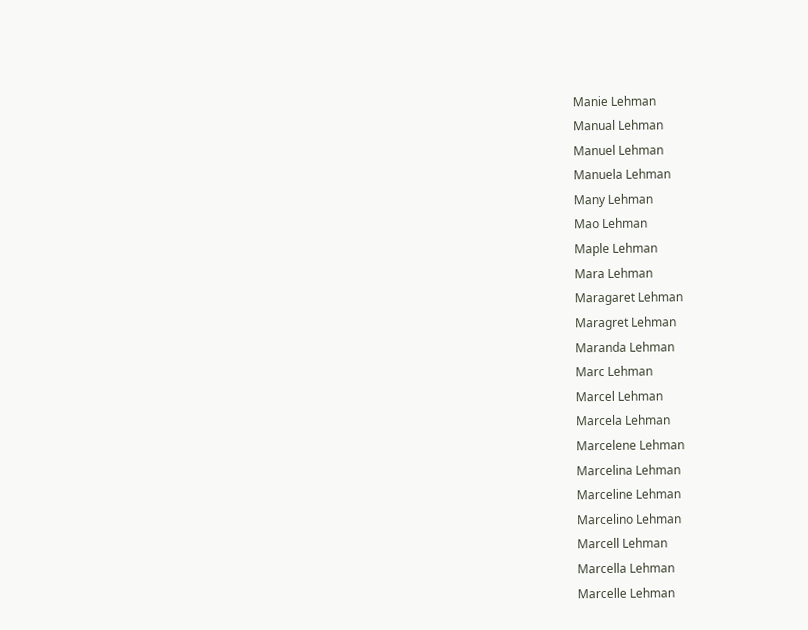Manie Lehman
Manual Lehman
Manuel Lehman
Manuela Lehman
Many Lehman
Mao Lehman
Maple Lehman
Mara Lehman
Maragaret Lehman
Maragret Lehman
Maranda Lehman
Marc Lehman
Marcel Lehman
Marcela Lehman
Marcelene Lehman
Marcelina Lehman
Marceline Lehman
Marcelino Lehman
Marcell Lehman
Marcella Lehman
Marcelle Lehman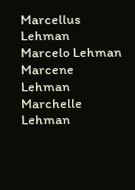Marcellus Lehman
Marcelo Lehman
Marcene Lehman
Marchelle Lehman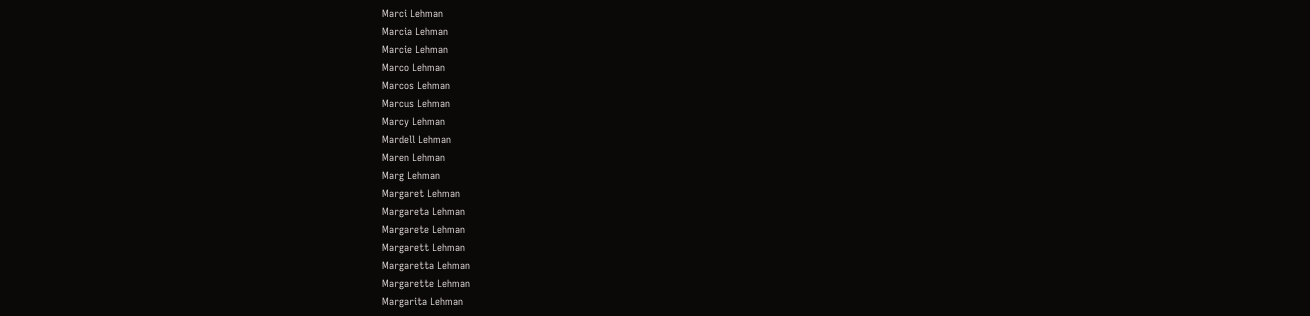Marci Lehman
Marcia Lehman
Marcie Lehman
Marco Lehman
Marcos Lehman
Marcus Lehman
Marcy Lehman
Mardell Lehman
Maren Lehman
Marg Lehman
Margaret Lehman
Margareta Lehman
Margarete Lehman
Margarett Lehman
Margaretta Lehman
Margarette Lehman
Margarita Lehman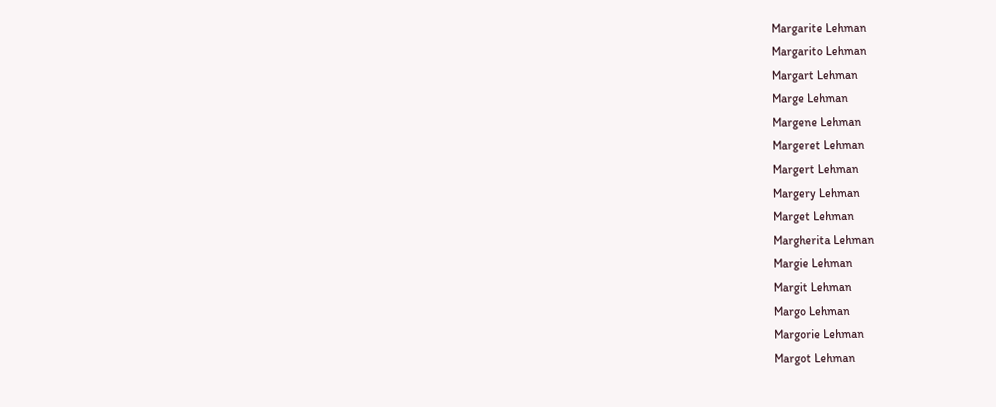Margarite Lehman
Margarito Lehman
Margart Lehman
Marge Lehman
Margene Lehman
Margeret Lehman
Margert Lehman
Margery Lehman
Marget Lehman
Margherita Lehman
Margie Lehman
Margit Lehman
Margo Lehman
Margorie Lehman
Margot Lehman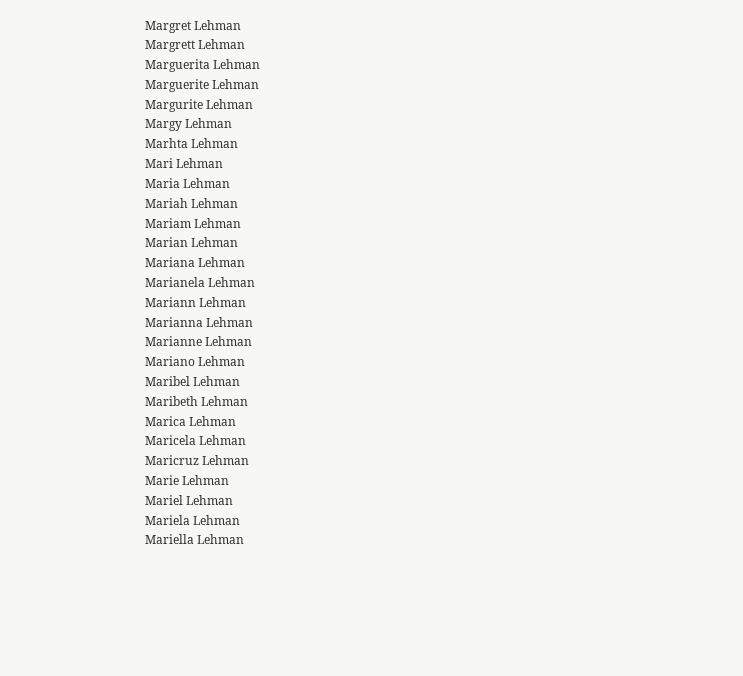Margret Lehman
Margrett Lehman
Marguerita Lehman
Marguerite Lehman
Margurite Lehman
Margy Lehman
Marhta Lehman
Mari Lehman
Maria Lehman
Mariah Lehman
Mariam Lehman
Marian Lehman
Mariana Lehman
Marianela Lehman
Mariann Lehman
Marianna Lehman
Marianne Lehman
Mariano Lehman
Maribel Lehman
Maribeth Lehman
Marica Lehman
Maricela Lehman
Maricruz Lehman
Marie Lehman
Mariel Lehman
Mariela Lehman
Mariella Lehman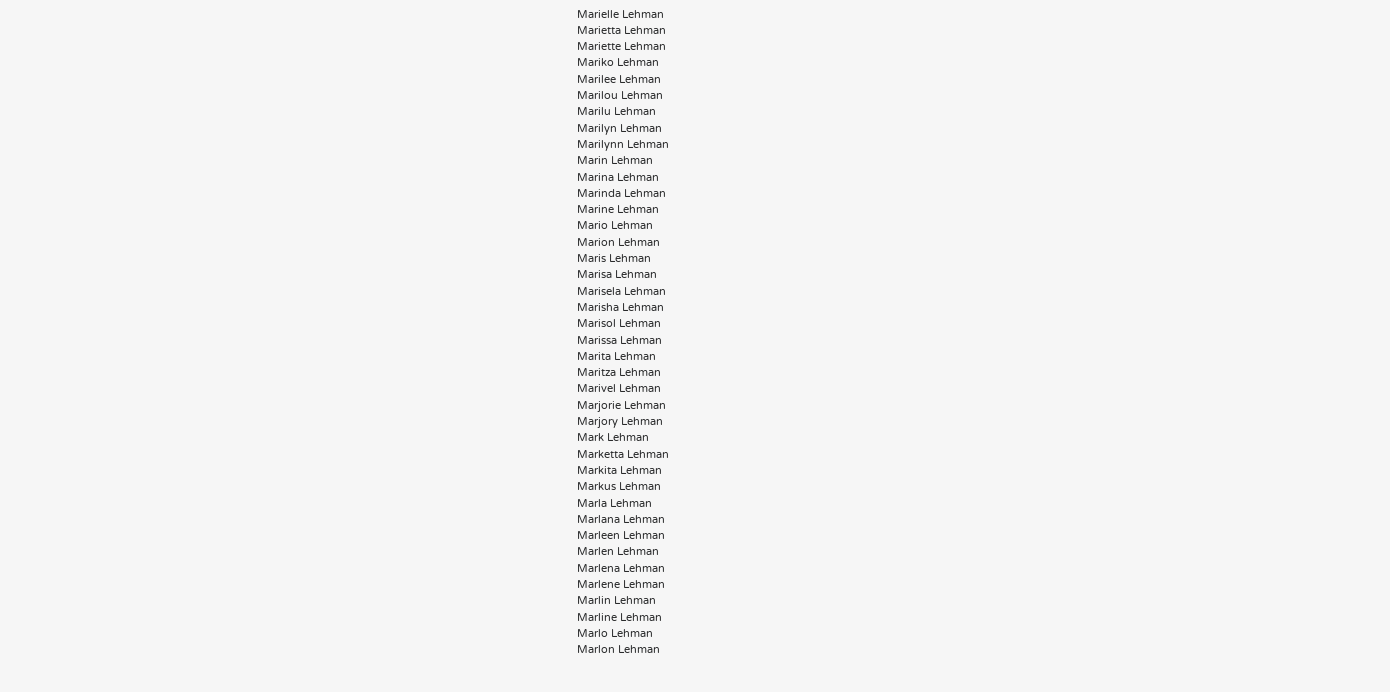Marielle Lehman
Marietta Lehman
Mariette Lehman
Mariko Lehman
Marilee Lehman
Marilou Lehman
Marilu Lehman
Marilyn Lehman
Marilynn Lehman
Marin Lehman
Marina Lehman
Marinda Lehman
Marine Lehman
Mario Lehman
Marion Lehman
Maris Lehman
Marisa Lehman
Marisela Lehman
Marisha Lehman
Marisol Lehman
Marissa Lehman
Marita Lehman
Maritza Lehman
Marivel Lehman
Marjorie Lehman
Marjory Lehman
Mark Lehman
Marketta Lehman
Markita Lehman
Markus Lehman
Marla Lehman
Marlana Lehman
Marleen Lehman
Marlen Lehman
Marlena Lehman
Marlene Lehman
Marlin Lehman
Marline Lehman
Marlo Lehman
Marlon Lehman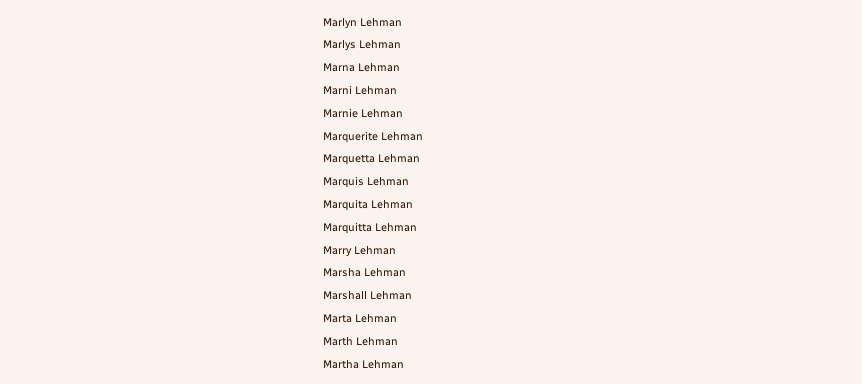Marlyn Lehman
Marlys Lehman
Marna Lehman
Marni Lehman
Marnie Lehman
Marquerite Lehman
Marquetta Lehman
Marquis Lehman
Marquita Lehman
Marquitta Lehman
Marry Lehman
Marsha Lehman
Marshall Lehman
Marta Lehman
Marth Lehman
Martha Lehman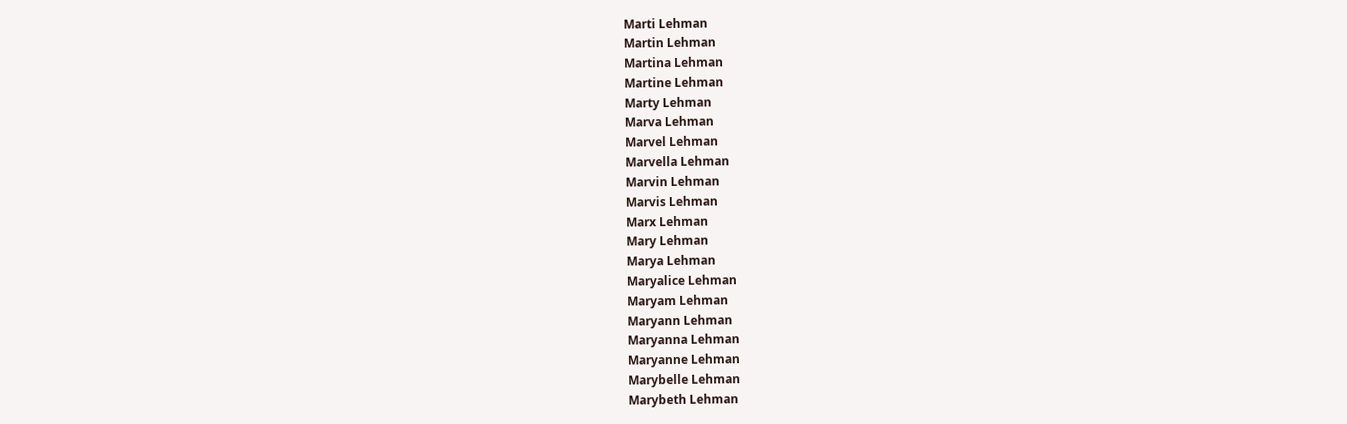Marti Lehman
Martin Lehman
Martina Lehman
Martine Lehman
Marty Lehman
Marva Lehman
Marvel Lehman
Marvella Lehman
Marvin Lehman
Marvis Lehman
Marx Lehman
Mary Lehman
Marya Lehman
Maryalice Lehman
Maryam Lehman
Maryann Lehman
Maryanna Lehman
Maryanne Lehman
Marybelle Lehman
Marybeth Lehman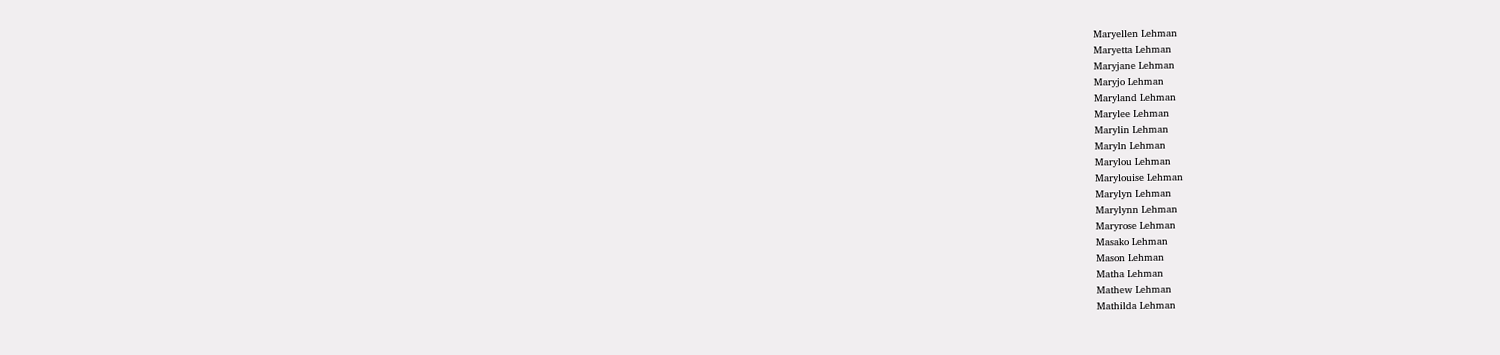Maryellen Lehman
Maryetta Lehman
Maryjane Lehman
Maryjo Lehman
Maryland Lehman
Marylee Lehman
Marylin Lehman
Maryln Lehman
Marylou Lehman
Marylouise Lehman
Marylyn Lehman
Marylynn Lehman
Maryrose Lehman
Masako Lehman
Mason Lehman
Matha Lehman
Mathew Lehman
Mathilda Lehman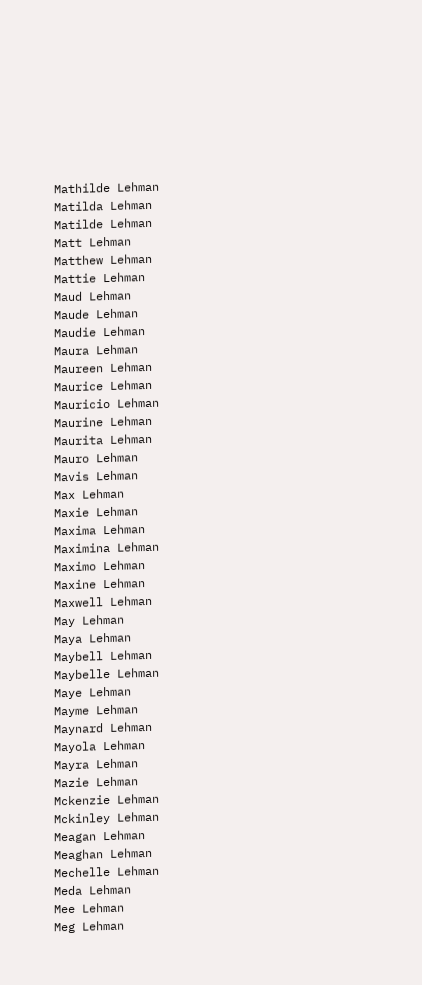Mathilde Lehman
Matilda Lehman
Matilde Lehman
Matt Lehman
Matthew Lehman
Mattie Lehman
Maud Lehman
Maude Lehman
Maudie Lehman
Maura Lehman
Maureen Lehman
Maurice Lehman
Mauricio Lehman
Maurine Lehman
Maurita Lehman
Mauro Lehman
Mavis Lehman
Max Lehman
Maxie Lehman
Maxima Lehman
Maximina Lehman
Maximo Lehman
Maxine Lehman
Maxwell Lehman
May Lehman
Maya Lehman
Maybell Lehman
Maybelle Lehman
Maye Lehman
Mayme Lehman
Maynard Lehman
Mayola Lehman
Mayra Lehman
Mazie Lehman
Mckenzie Lehman
Mckinley Lehman
Meagan Lehman
Meaghan Lehman
Mechelle Lehman
Meda Lehman
Mee Lehman
Meg Lehman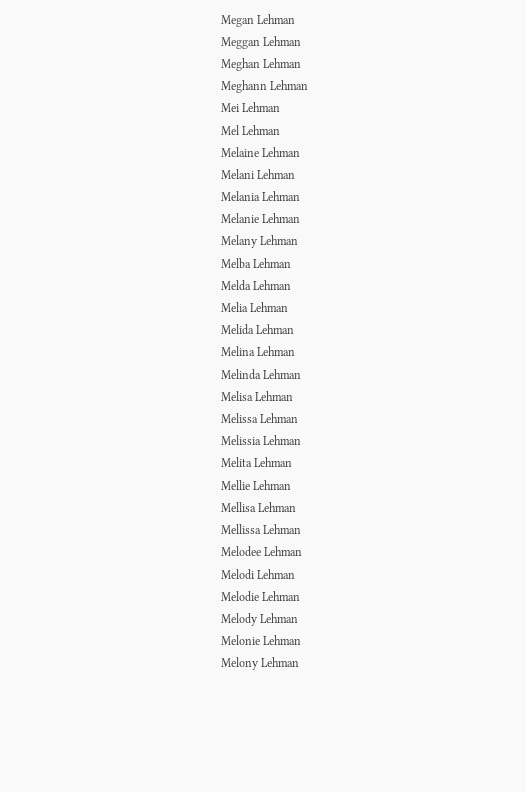Megan Lehman
Meggan Lehman
Meghan Lehman
Meghann Lehman
Mei Lehman
Mel Lehman
Melaine Lehman
Melani Lehman
Melania Lehman
Melanie Lehman
Melany Lehman
Melba Lehman
Melda Lehman
Melia Lehman
Melida Lehman
Melina Lehman
Melinda Lehman
Melisa Lehman
Melissa Lehman
Melissia Lehman
Melita Lehman
Mellie Lehman
Mellisa Lehman
Mellissa Lehman
Melodee Lehman
Melodi Lehman
Melodie Lehman
Melody Lehman
Melonie Lehman
Melony Lehman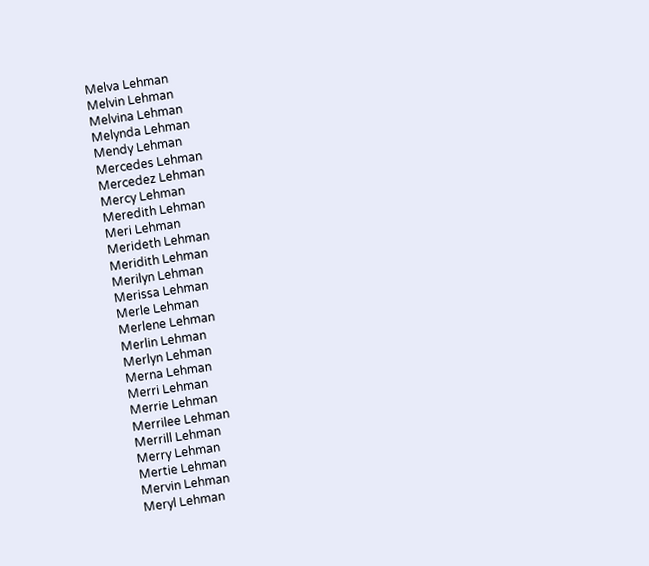Melva Lehman
Melvin Lehman
Melvina Lehman
Melynda Lehman
Mendy Lehman
Mercedes Lehman
Mercedez Lehman
Mercy Lehman
Meredith Lehman
Meri Lehman
Merideth Lehman
Meridith Lehman
Merilyn Lehman
Merissa Lehman
Merle Lehman
Merlene Lehman
Merlin Lehman
Merlyn Lehman
Merna Lehman
Merri Lehman
Merrie Lehman
Merrilee Lehman
Merrill Lehman
Merry Lehman
Mertie Lehman
Mervin Lehman
Meryl Lehman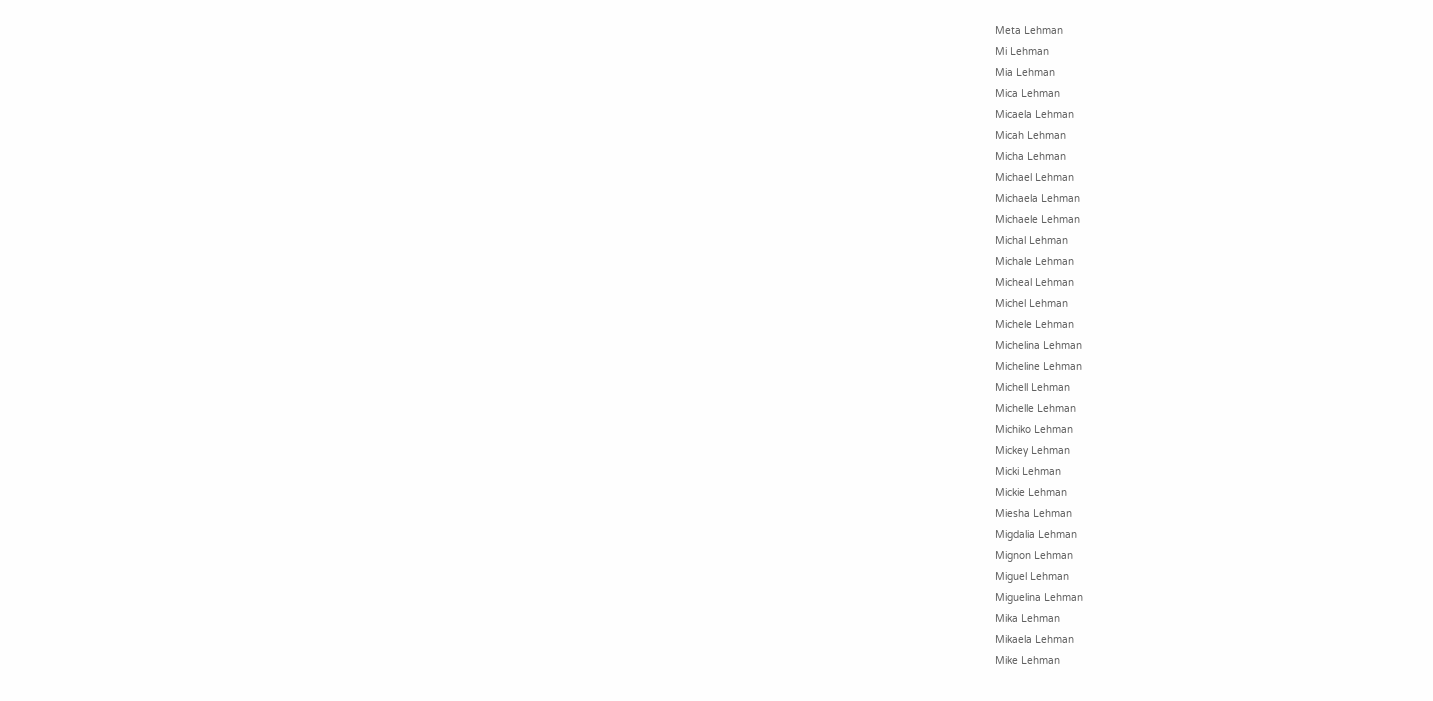Meta Lehman
Mi Lehman
Mia Lehman
Mica Lehman
Micaela Lehman
Micah Lehman
Micha Lehman
Michael Lehman
Michaela Lehman
Michaele Lehman
Michal Lehman
Michale Lehman
Micheal Lehman
Michel Lehman
Michele Lehman
Michelina Lehman
Micheline Lehman
Michell Lehman
Michelle Lehman
Michiko Lehman
Mickey Lehman
Micki Lehman
Mickie Lehman
Miesha Lehman
Migdalia Lehman
Mignon Lehman
Miguel Lehman
Miguelina Lehman
Mika Lehman
Mikaela Lehman
Mike Lehman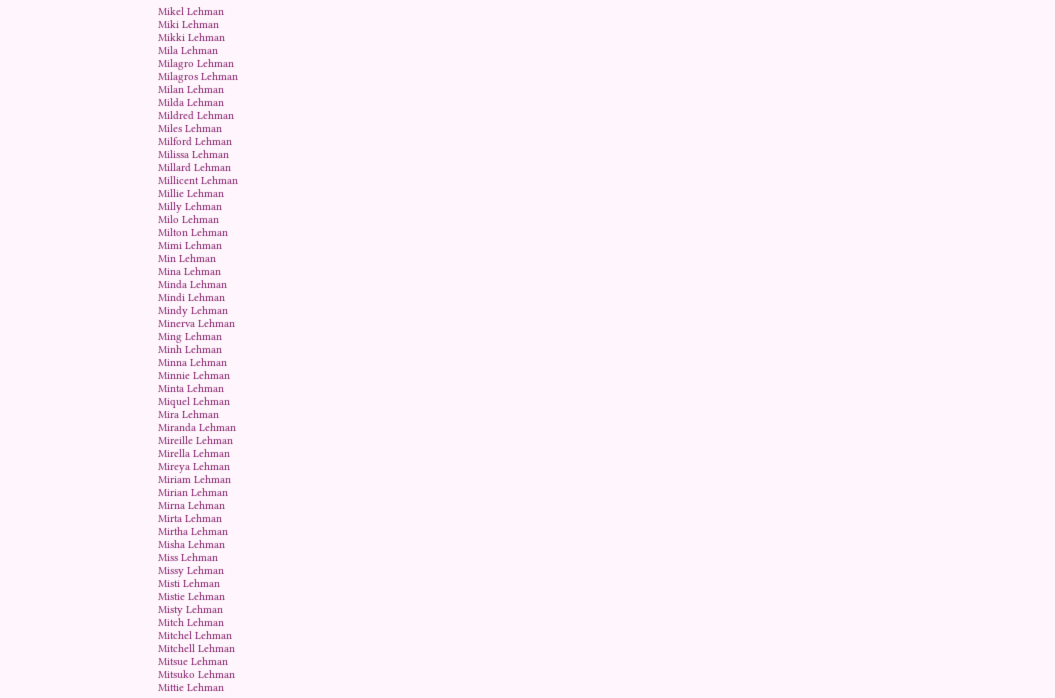Mikel Lehman
Miki Lehman
Mikki Lehman
Mila Lehman
Milagro Lehman
Milagros Lehman
Milan Lehman
Milda Lehman
Mildred Lehman
Miles Lehman
Milford Lehman
Milissa Lehman
Millard Lehman
Millicent Lehman
Millie Lehman
Milly Lehman
Milo Lehman
Milton Lehman
Mimi Lehman
Min Lehman
Mina Lehman
Minda Lehman
Mindi Lehman
Mindy Lehman
Minerva Lehman
Ming Lehman
Minh Lehman
Minna Lehman
Minnie Lehman
Minta Lehman
Miquel Lehman
Mira Lehman
Miranda Lehman
Mireille Lehman
Mirella Lehman
Mireya Lehman
Miriam Lehman
Mirian Lehman
Mirna Lehman
Mirta Lehman
Mirtha Lehman
Misha Lehman
Miss Lehman
Missy Lehman
Misti Lehman
Mistie Lehman
Misty Lehman
Mitch Lehman
Mitchel Lehman
Mitchell Lehman
Mitsue Lehman
Mitsuko Lehman
Mittie Lehman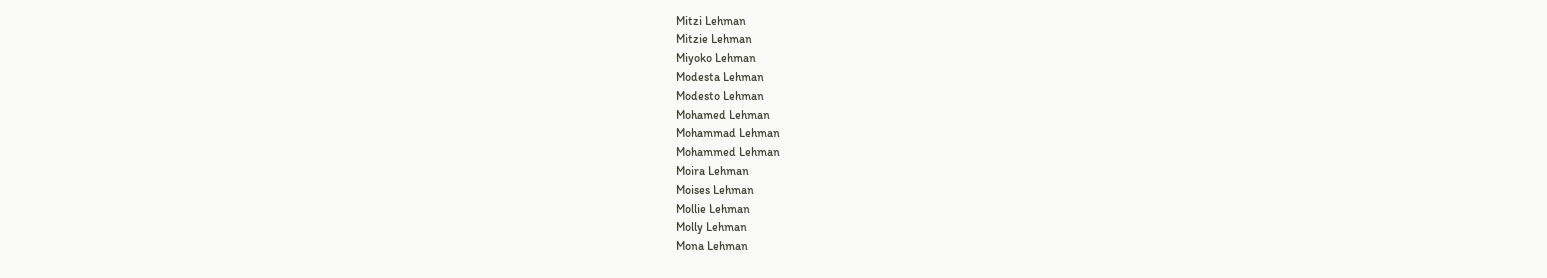Mitzi Lehman
Mitzie Lehman
Miyoko Lehman
Modesta Lehman
Modesto Lehman
Mohamed Lehman
Mohammad Lehman
Mohammed Lehman
Moira Lehman
Moises Lehman
Mollie Lehman
Molly Lehman
Mona Lehman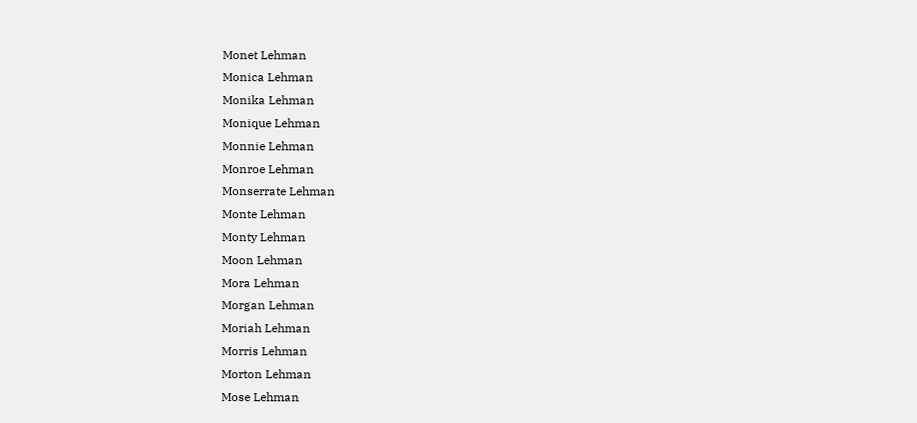Monet Lehman
Monica Lehman
Monika Lehman
Monique Lehman
Monnie Lehman
Monroe Lehman
Monserrate Lehman
Monte Lehman
Monty Lehman
Moon Lehman
Mora Lehman
Morgan Lehman
Moriah Lehman
Morris Lehman
Morton Lehman
Mose Lehman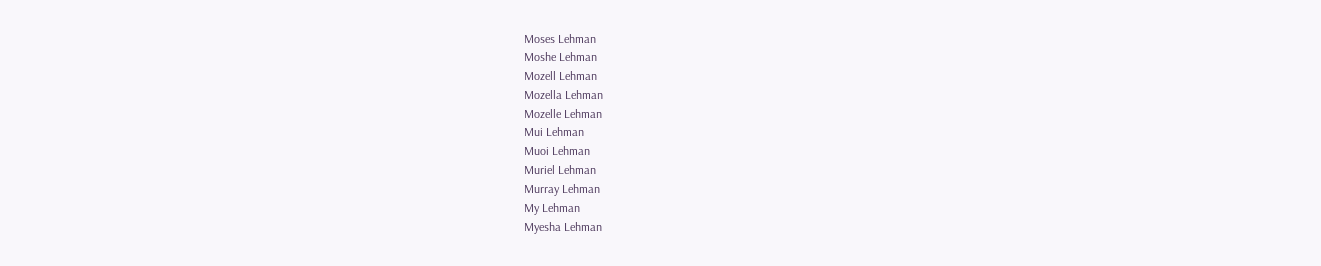Moses Lehman
Moshe Lehman
Mozell Lehman
Mozella Lehman
Mozelle Lehman
Mui Lehman
Muoi Lehman
Muriel Lehman
Murray Lehman
My Lehman
Myesha Lehman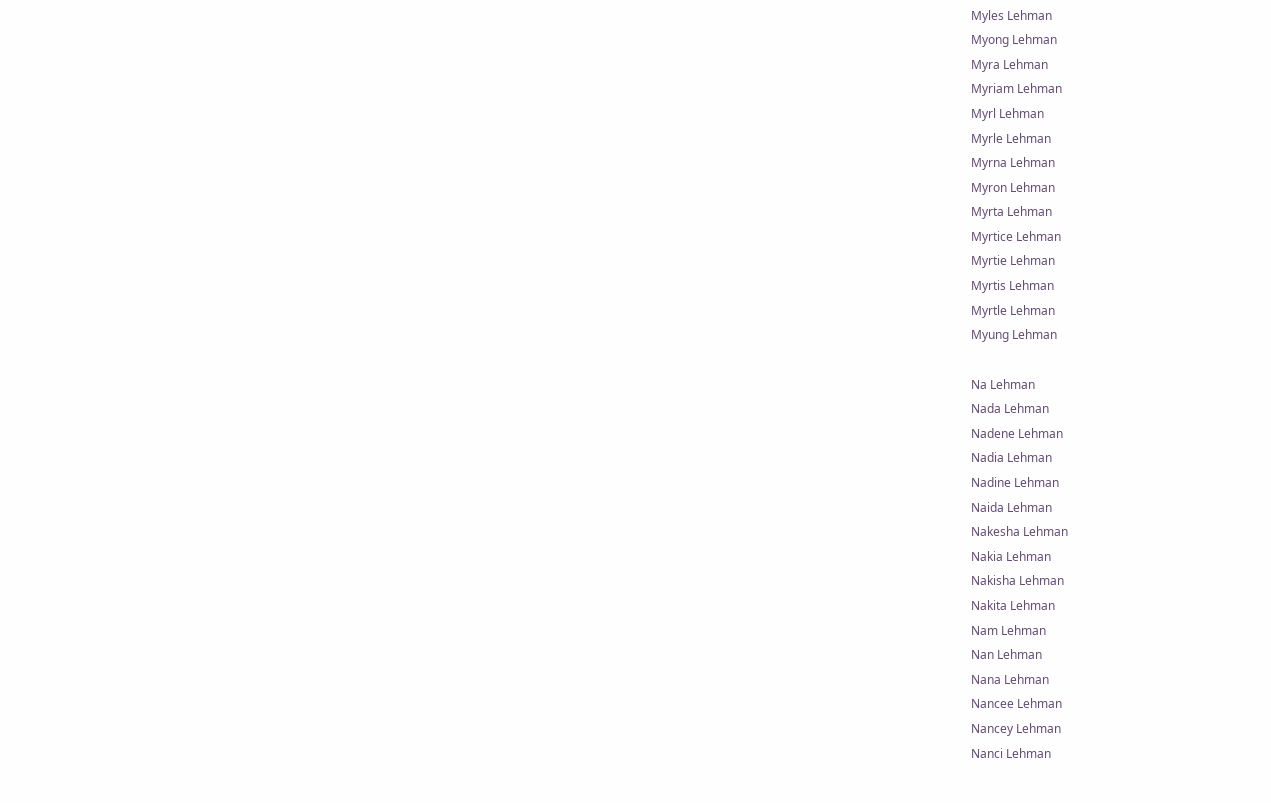Myles Lehman
Myong Lehman
Myra Lehman
Myriam Lehman
Myrl Lehman
Myrle Lehman
Myrna Lehman
Myron Lehman
Myrta Lehman
Myrtice Lehman
Myrtie Lehman
Myrtis Lehman
Myrtle Lehman
Myung Lehman

Na Lehman
Nada Lehman
Nadene Lehman
Nadia Lehman
Nadine Lehman
Naida Lehman
Nakesha Lehman
Nakia Lehman
Nakisha Lehman
Nakita Lehman
Nam Lehman
Nan Lehman
Nana Lehman
Nancee Lehman
Nancey Lehman
Nanci Lehman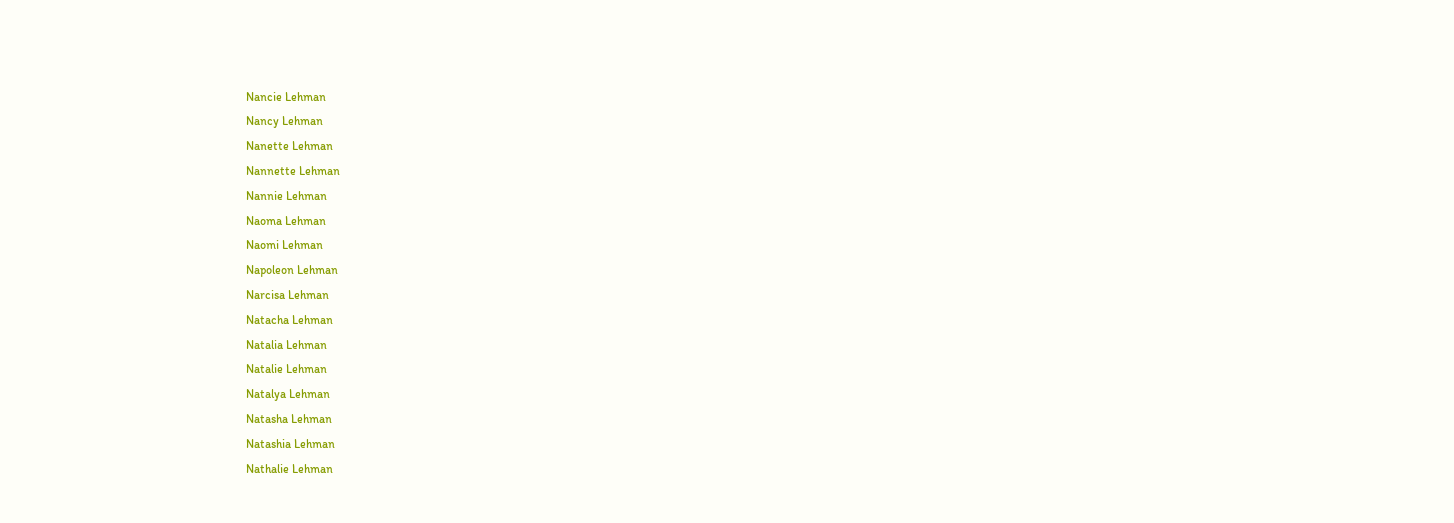Nancie Lehman
Nancy Lehman
Nanette Lehman
Nannette Lehman
Nannie Lehman
Naoma Lehman
Naomi Lehman
Napoleon Lehman
Narcisa Lehman
Natacha Lehman
Natalia Lehman
Natalie Lehman
Natalya Lehman
Natasha Lehman
Natashia Lehman
Nathalie Lehman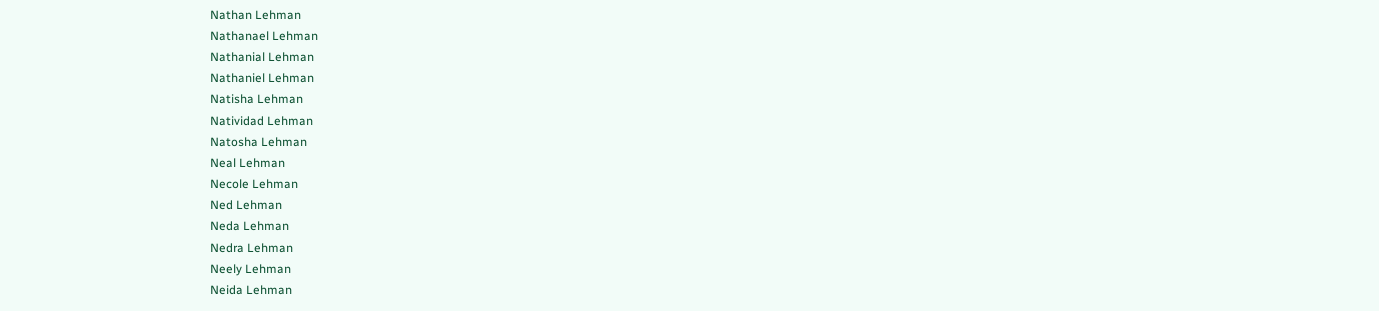Nathan Lehman
Nathanael Lehman
Nathanial Lehman
Nathaniel Lehman
Natisha Lehman
Natividad Lehman
Natosha Lehman
Neal Lehman
Necole Lehman
Ned Lehman
Neda Lehman
Nedra Lehman
Neely Lehman
Neida Lehman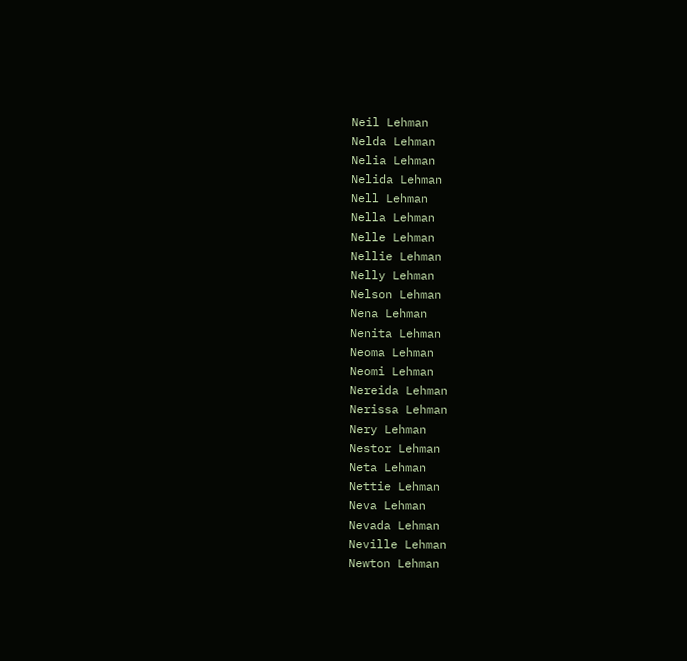Neil Lehman
Nelda Lehman
Nelia Lehman
Nelida Lehman
Nell Lehman
Nella Lehman
Nelle Lehman
Nellie Lehman
Nelly Lehman
Nelson Lehman
Nena Lehman
Nenita Lehman
Neoma Lehman
Neomi Lehman
Nereida Lehman
Nerissa Lehman
Nery Lehman
Nestor Lehman
Neta Lehman
Nettie Lehman
Neva Lehman
Nevada Lehman
Neville Lehman
Newton Lehman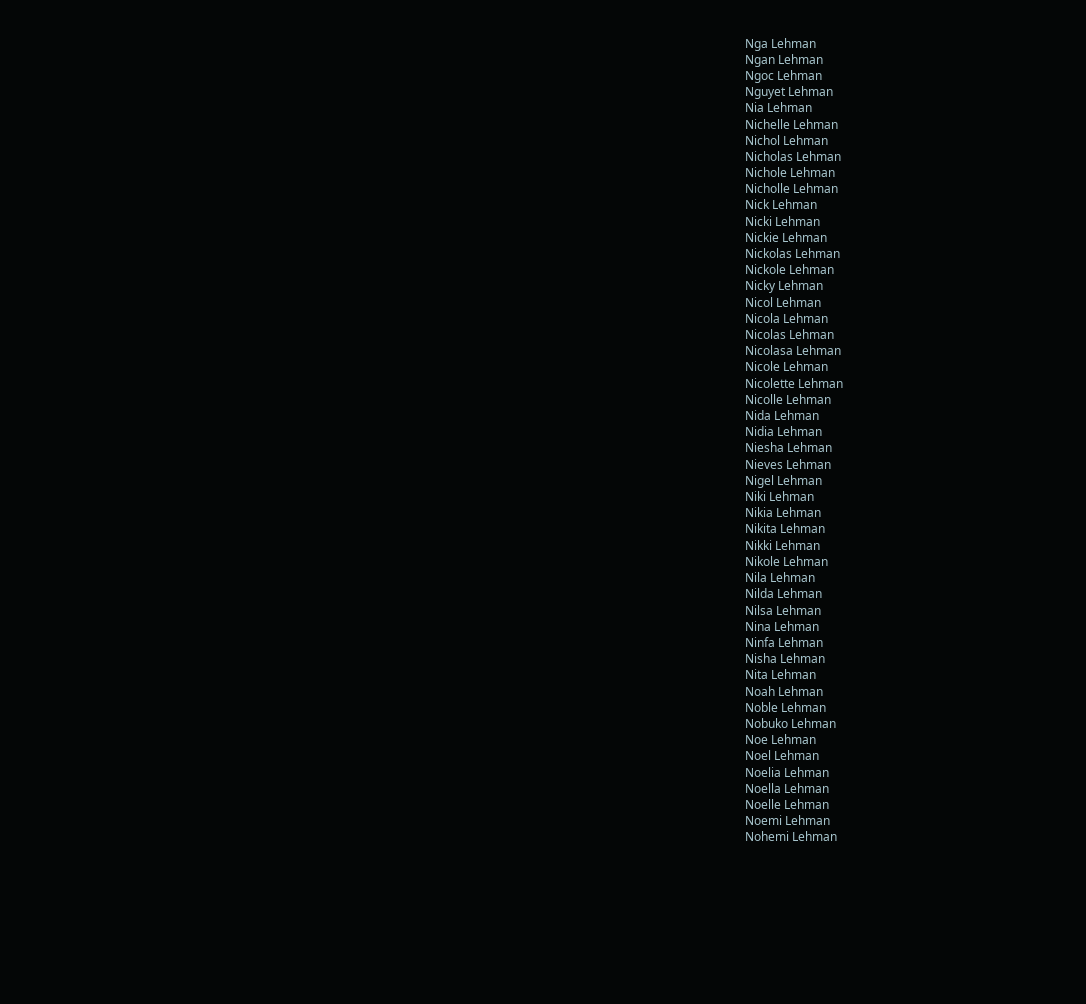Nga Lehman
Ngan Lehman
Ngoc Lehman
Nguyet Lehman
Nia Lehman
Nichelle Lehman
Nichol Lehman
Nicholas Lehman
Nichole Lehman
Nicholle Lehman
Nick Lehman
Nicki Lehman
Nickie Lehman
Nickolas Lehman
Nickole Lehman
Nicky Lehman
Nicol Lehman
Nicola Lehman
Nicolas Lehman
Nicolasa Lehman
Nicole Lehman
Nicolette Lehman
Nicolle Lehman
Nida Lehman
Nidia Lehman
Niesha Lehman
Nieves Lehman
Nigel Lehman
Niki Lehman
Nikia Lehman
Nikita Lehman
Nikki Lehman
Nikole Lehman
Nila Lehman
Nilda Lehman
Nilsa Lehman
Nina Lehman
Ninfa Lehman
Nisha Lehman
Nita Lehman
Noah Lehman
Noble Lehman
Nobuko Lehman
Noe Lehman
Noel Lehman
Noelia Lehman
Noella Lehman
Noelle Lehman
Noemi Lehman
Nohemi Lehman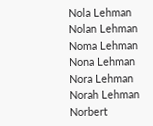Nola Lehman
Nolan Lehman
Noma Lehman
Nona Lehman
Nora Lehman
Norah Lehman
Norbert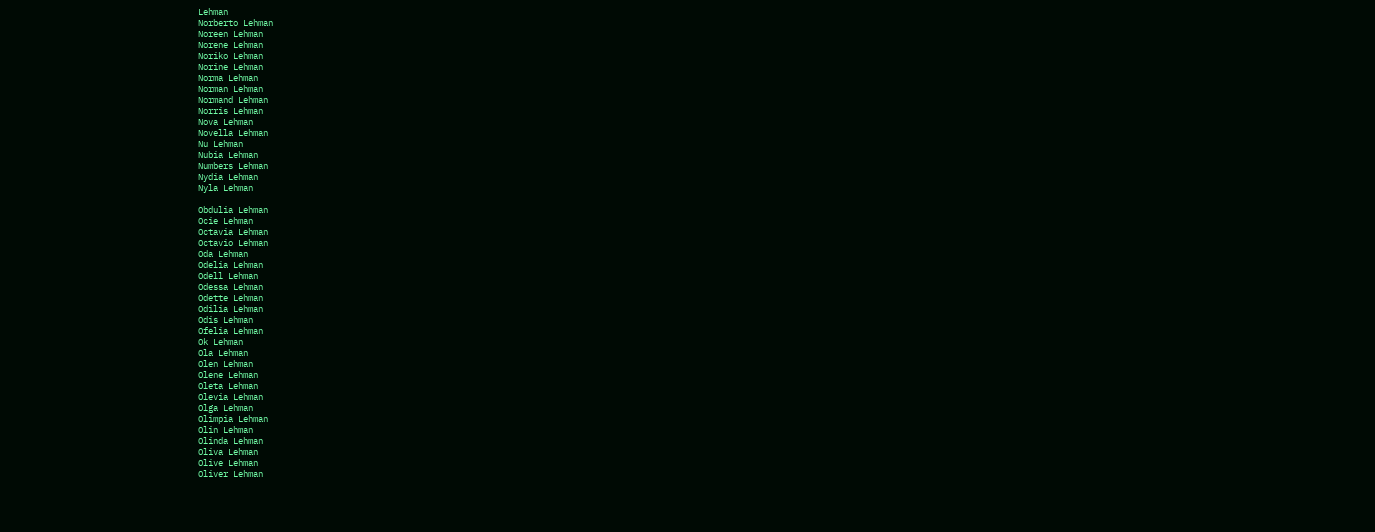Lehman
Norberto Lehman
Noreen Lehman
Norene Lehman
Noriko Lehman
Norine Lehman
Norma Lehman
Norman Lehman
Normand Lehman
Norris Lehman
Nova Lehman
Novella Lehman
Nu Lehman
Nubia Lehman
Numbers Lehman
Nydia Lehman
Nyla Lehman

Obdulia Lehman
Ocie Lehman
Octavia Lehman
Octavio Lehman
Oda Lehman
Odelia Lehman
Odell Lehman
Odessa Lehman
Odette Lehman
Odilia Lehman
Odis Lehman
Ofelia Lehman
Ok Lehman
Ola Lehman
Olen Lehman
Olene Lehman
Oleta Lehman
Olevia Lehman
Olga Lehman
Olimpia Lehman
Olin Lehman
Olinda Lehman
Oliva Lehman
Olive Lehman
Oliver Lehman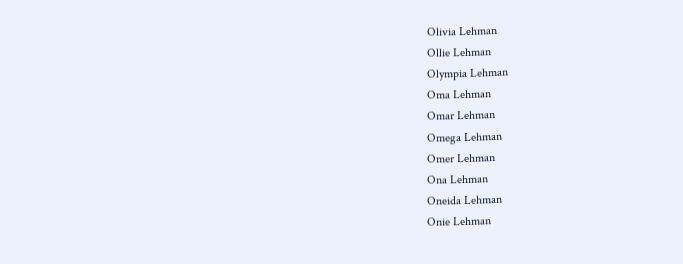Olivia Lehman
Ollie Lehman
Olympia Lehman
Oma Lehman
Omar Lehman
Omega Lehman
Omer Lehman
Ona Lehman
Oneida Lehman
Onie Lehman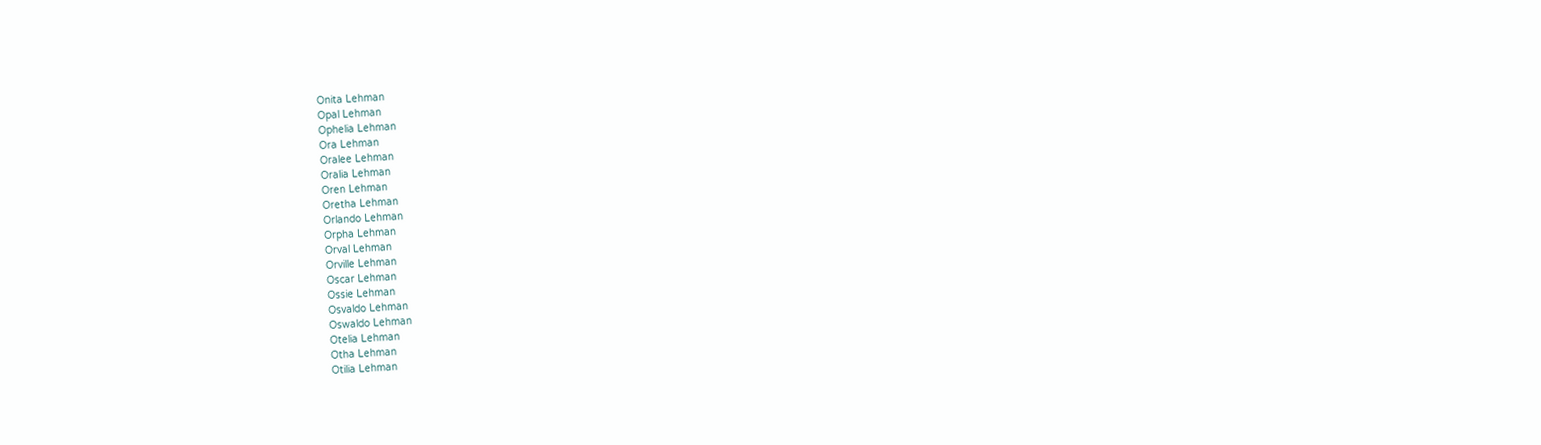Onita Lehman
Opal Lehman
Ophelia Lehman
Ora Lehman
Oralee Lehman
Oralia Lehman
Oren Lehman
Oretha Lehman
Orlando Lehman
Orpha Lehman
Orval Lehman
Orville Lehman
Oscar Lehman
Ossie Lehman
Osvaldo Lehman
Oswaldo Lehman
Otelia Lehman
Otha Lehman
Otilia Lehman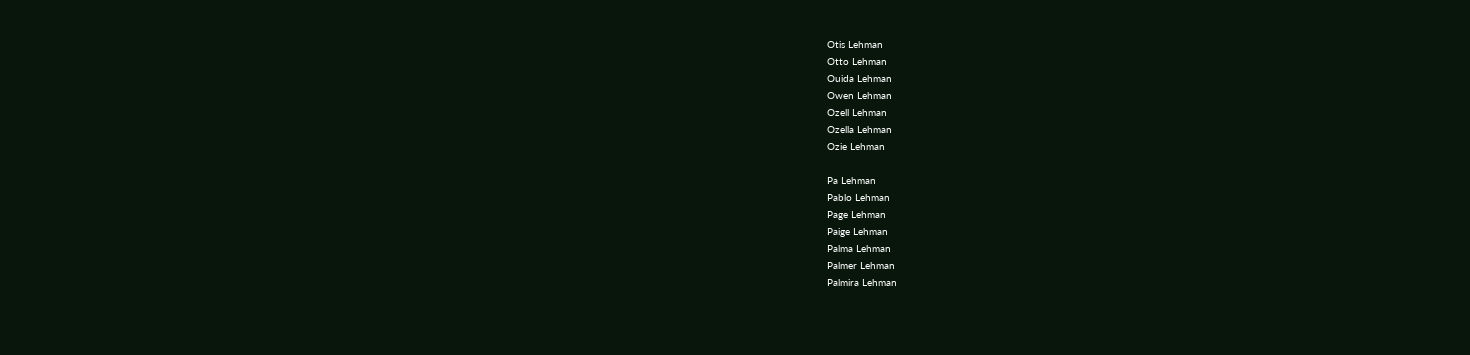Otis Lehman
Otto Lehman
Ouida Lehman
Owen Lehman
Ozell Lehman
Ozella Lehman
Ozie Lehman

Pa Lehman
Pablo Lehman
Page Lehman
Paige Lehman
Palma Lehman
Palmer Lehman
Palmira Lehman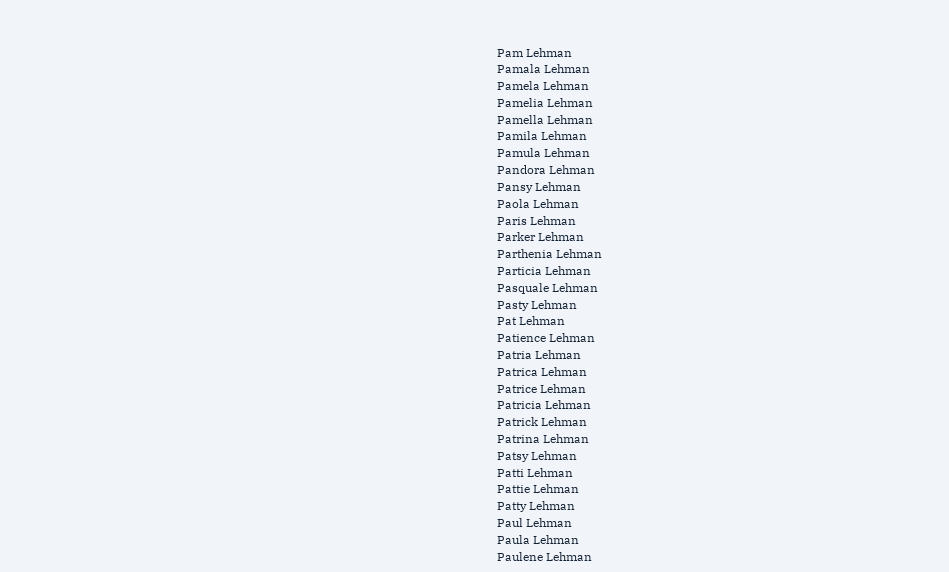Pam Lehman
Pamala Lehman
Pamela Lehman
Pamelia Lehman
Pamella Lehman
Pamila Lehman
Pamula Lehman
Pandora Lehman
Pansy Lehman
Paola Lehman
Paris Lehman
Parker Lehman
Parthenia Lehman
Particia Lehman
Pasquale Lehman
Pasty Lehman
Pat Lehman
Patience Lehman
Patria Lehman
Patrica Lehman
Patrice Lehman
Patricia Lehman
Patrick Lehman
Patrina Lehman
Patsy Lehman
Patti Lehman
Pattie Lehman
Patty Lehman
Paul Lehman
Paula Lehman
Paulene Lehman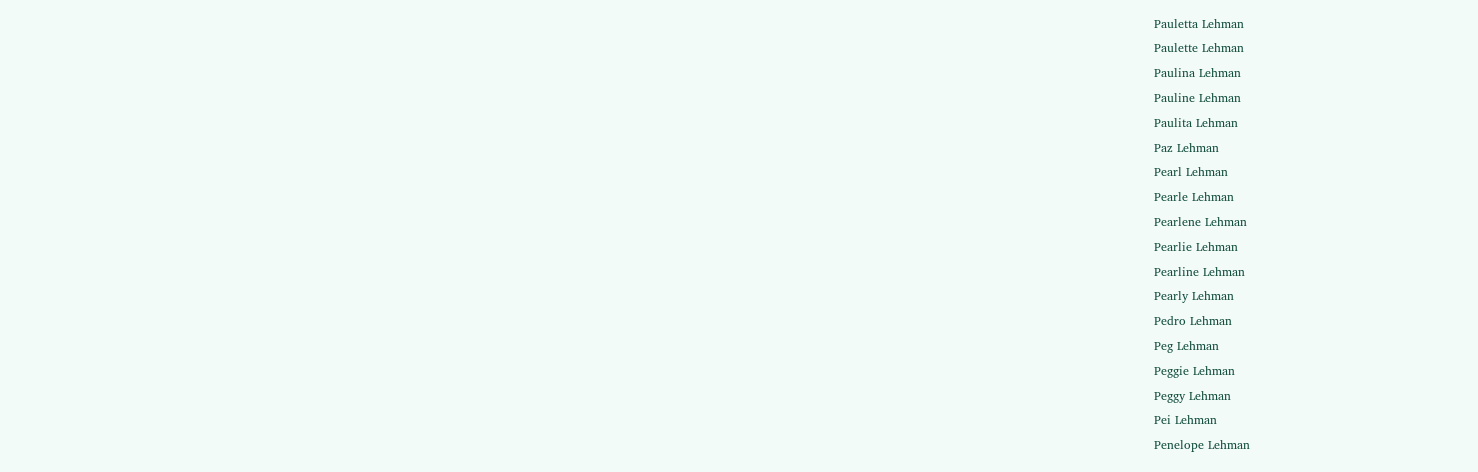Pauletta Lehman
Paulette Lehman
Paulina Lehman
Pauline Lehman
Paulita Lehman
Paz Lehman
Pearl Lehman
Pearle Lehman
Pearlene Lehman
Pearlie Lehman
Pearline Lehman
Pearly Lehman
Pedro Lehman
Peg Lehman
Peggie Lehman
Peggy Lehman
Pei Lehman
Penelope Lehman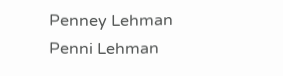Penney Lehman
Penni Lehman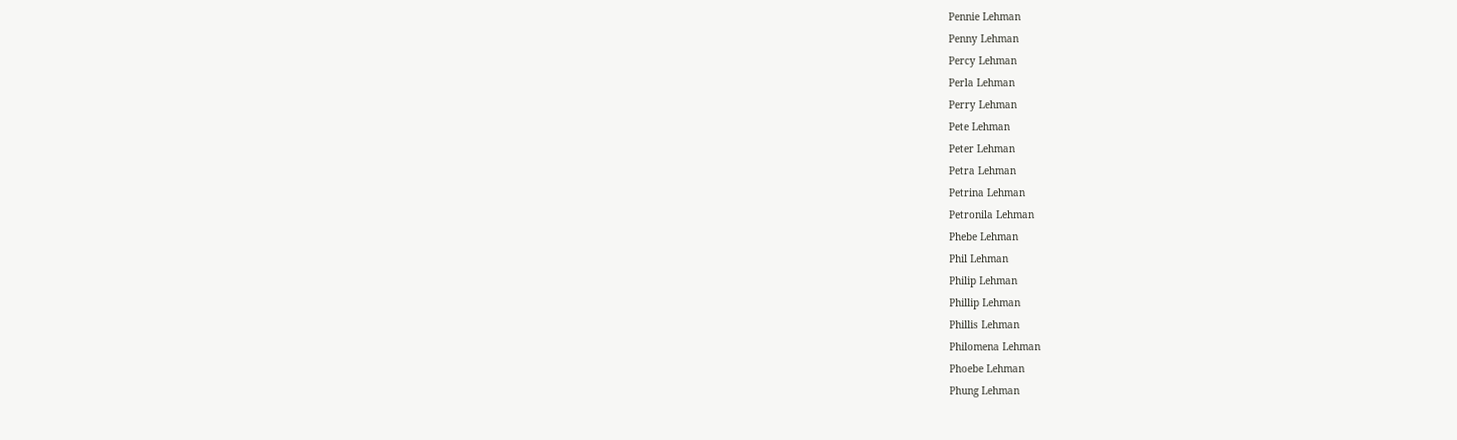Pennie Lehman
Penny Lehman
Percy Lehman
Perla Lehman
Perry Lehman
Pete Lehman
Peter Lehman
Petra Lehman
Petrina Lehman
Petronila Lehman
Phebe Lehman
Phil Lehman
Philip Lehman
Phillip Lehman
Phillis Lehman
Philomena Lehman
Phoebe Lehman
Phung Lehman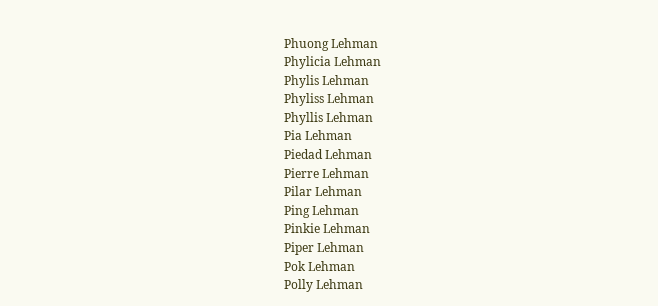Phuong Lehman
Phylicia Lehman
Phylis Lehman
Phyliss Lehman
Phyllis Lehman
Pia Lehman
Piedad Lehman
Pierre Lehman
Pilar Lehman
Ping Lehman
Pinkie Lehman
Piper Lehman
Pok Lehman
Polly Lehman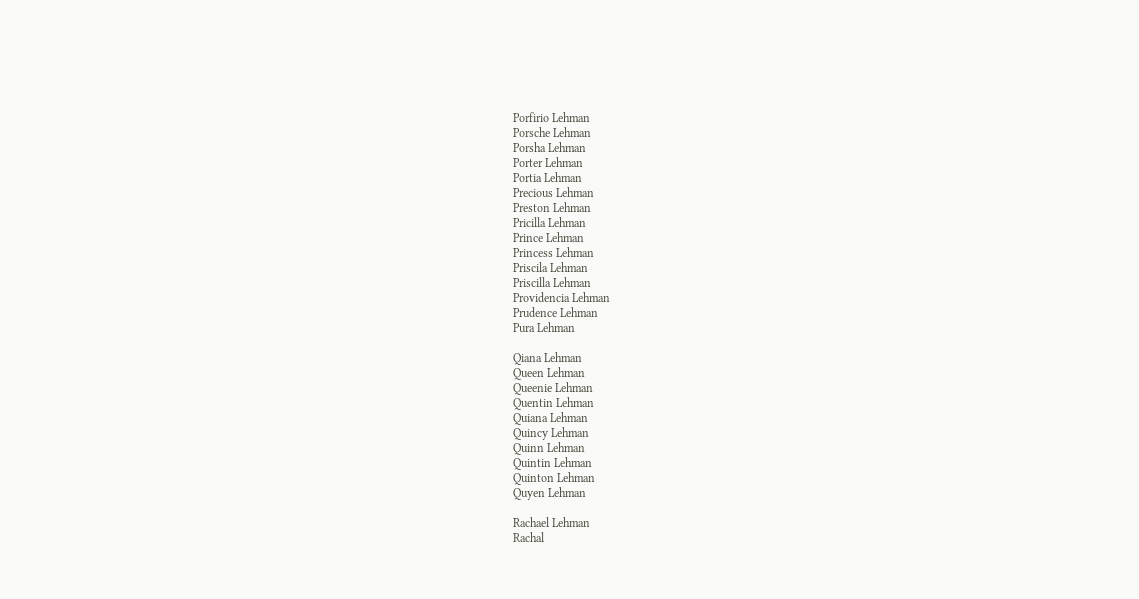Porfirio Lehman
Porsche Lehman
Porsha Lehman
Porter Lehman
Portia Lehman
Precious Lehman
Preston Lehman
Pricilla Lehman
Prince Lehman
Princess Lehman
Priscila Lehman
Priscilla Lehman
Providencia Lehman
Prudence Lehman
Pura Lehman

Qiana Lehman
Queen Lehman
Queenie Lehman
Quentin Lehman
Quiana Lehman
Quincy Lehman
Quinn Lehman
Quintin Lehman
Quinton Lehman
Quyen Lehman

Rachael Lehman
Rachal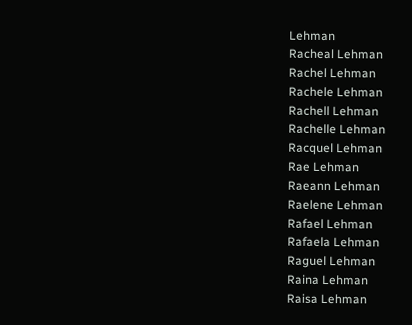Lehman
Racheal Lehman
Rachel Lehman
Rachele Lehman
Rachell Lehman
Rachelle Lehman
Racquel Lehman
Rae Lehman
Raeann Lehman
Raelene Lehman
Rafael Lehman
Rafaela Lehman
Raguel Lehman
Raina Lehman
Raisa Lehman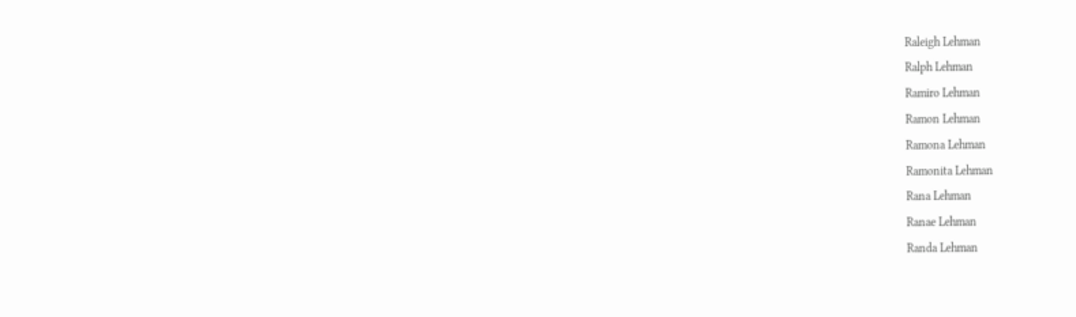Raleigh Lehman
Ralph Lehman
Ramiro Lehman
Ramon Lehman
Ramona Lehman
Ramonita Lehman
Rana Lehman
Ranae Lehman
Randa Lehman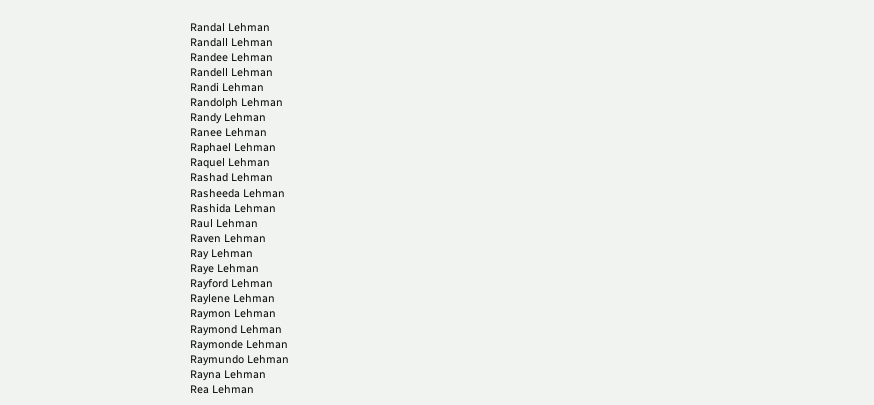Randal Lehman
Randall Lehman
Randee Lehman
Randell Lehman
Randi Lehman
Randolph Lehman
Randy Lehman
Ranee Lehman
Raphael Lehman
Raquel Lehman
Rashad Lehman
Rasheeda Lehman
Rashida Lehman
Raul Lehman
Raven Lehman
Ray Lehman
Raye Lehman
Rayford Lehman
Raylene Lehman
Raymon Lehman
Raymond Lehman
Raymonde Lehman
Raymundo Lehman
Rayna Lehman
Rea Lehman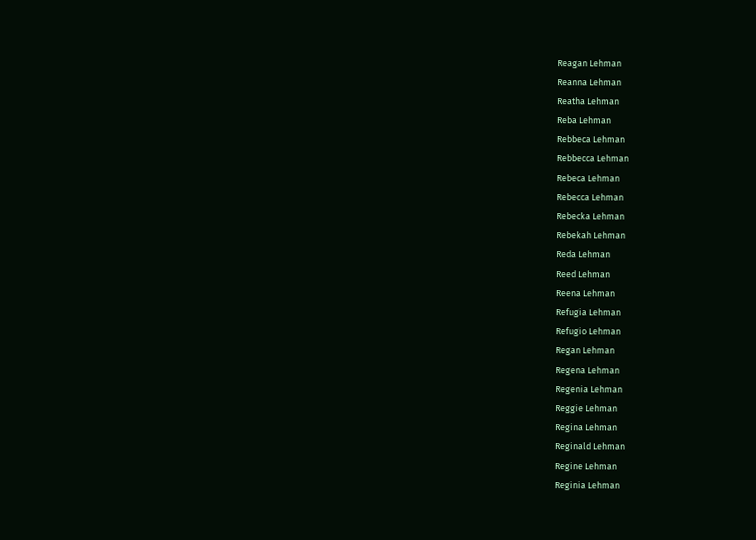Reagan Lehman
Reanna Lehman
Reatha Lehman
Reba Lehman
Rebbeca Lehman
Rebbecca Lehman
Rebeca Lehman
Rebecca Lehman
Rebecka Lehman
Rebekah Lehman
Reda Lehman
Reed Lehman
Reena Lehman
Refugia Lehman
Refugio Lehman
Regan Lehman
Regena Lehman
Regenia Lehman
Reggie Lehman
Regina Lehman
Reginald Lehman
Regine Lehman
Reginia Lehman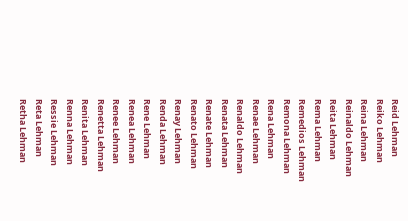Reid Lehman
Reiko Lehman
Reina Lehman
Reinaldo Lehman
Reita Lehman
Rema Lehman
Remedios Lehman
Remona Lehman
Rena Lehman
Renae Lehman
Renaldo Lehman
Renata Lehman
Renate Lehman
Renato Lehman
Renay Lehman
Renda Lehman
Rene Lehman
Renea Lehman
Renee Lehman
Renetta Lehman
Renita Lehman
Renna Lehman
Ressie Lehman
Reta Lehman
Retha Lehman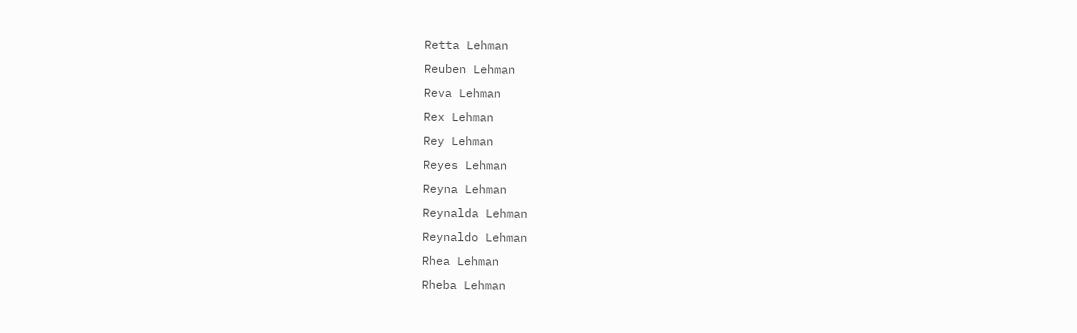Retta Lehman
Reuben Lehman
Reva Lehman
Rex Lehman
Rey Lehman
Reyes Lehman
Reyna Lehman
Reynalda Lehman
Reynaldo Lehman
Rhea Lehman
Rheba Lehman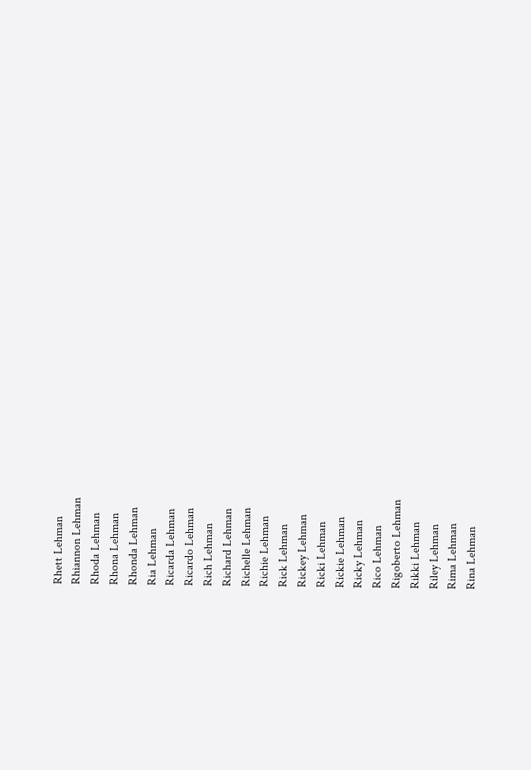Rhett Lehman
Rhiannon Lehman
Rhoda Lehman
Rhona Lehman
Rhonda Lehman
Ria Lehman
Ricarda Lehman
Ricardo Lehman
Rich Lehman
Richard Lehman
Richelle Lehman
Richie Lehman
Rick Lehman
Rickey Lehman
Ricki Lehman
Rickie Lehman
Ricky Lehman
Rico Lehman
Rigoberto Lehman
Rikki Lehman
Riley Lehman
Rima Lehman
Rina Lehman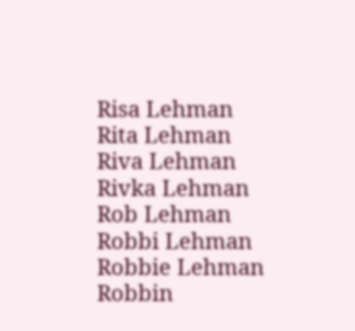Risa Lehman
Rita Lehman
Riva Lehman
Rivka Lehman
Rob Lehman
Robbi Lehman
Robbie Lehman
Robbin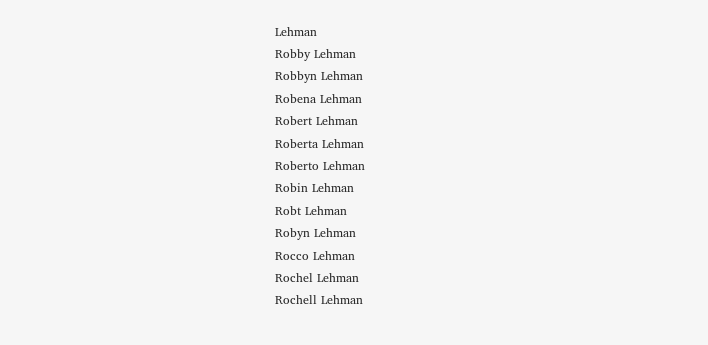Lehman
Robby Lehman
Robbyn Lehman
Robena Lehman
Robert Lehman
Roberta Lehman
Roberto Lehman
Robin Lehman
Robt Lehman
Robyn Lehman
Rocco Lehman
Rochel Lehman
Rochell Lehman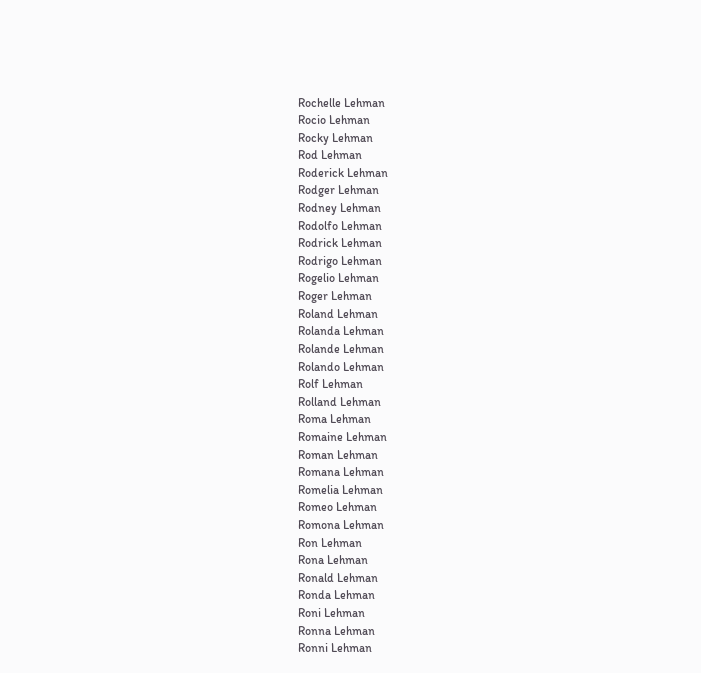Rochelle Lehman
Rocio Lehman
Rocky Lehman
Rod Lehman
Roderick Lehman
Rodger Lehman
Rodney Lehman
Rodolfo Lehman
Rodrick Lehman
Rodrigo Lehman
Rogelio Lehman
Roger Lehman
Roland Lehman
Rolanda Lehman
Rolande Lehman
Rolando Lehman
Rolf Lehman
Rolland Lehman
Roma Lehman
Romaine Lehman
Roman Lehman
Romana Lehman
Romelia Lehman
Romeo Lehman
Romona Lehman
Ron Lehman
Rona Lehman
Ronald Lehman
Ronda Lehman
Roni Lehman
Ronna Lehman
Ronni Lehman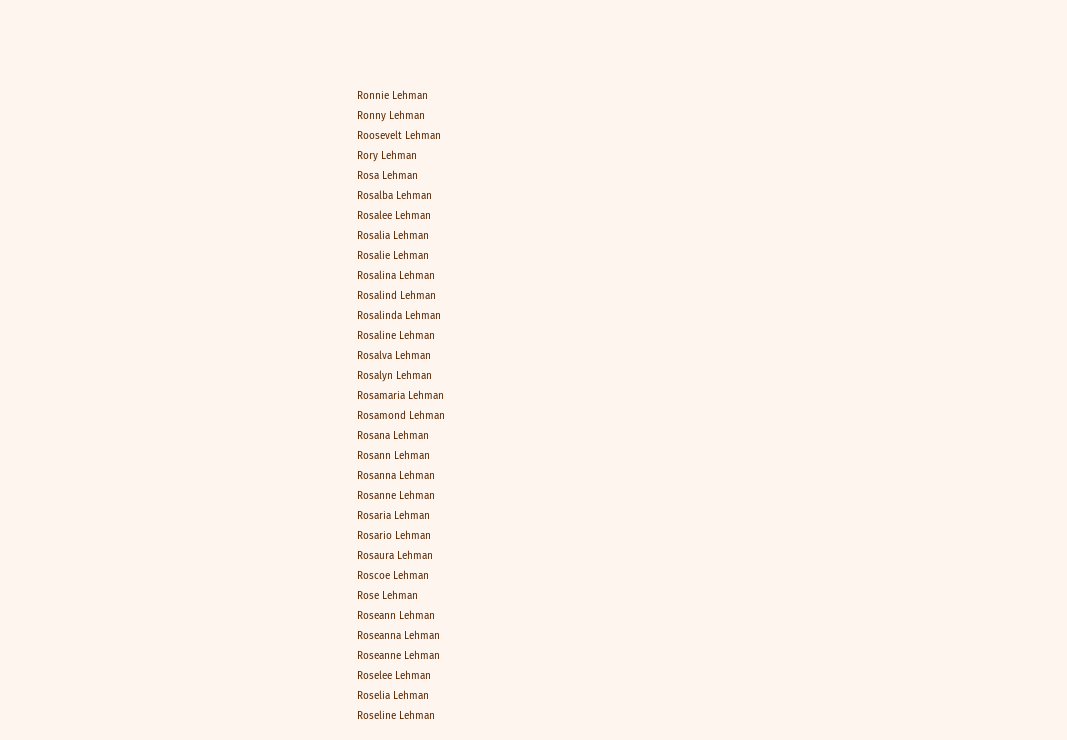Ronnie Lehman
Ronny Lehman
Roosevelt Lehman
Rory Lehman
Rosa Lehman
Rosalba Lehman
Rosalee Lehman
Rosalia Lehman
Rosalie Lehman
Rosalina Lehman
Rosalind Lehman
Rosalinda Lehman
Rosaline Lehman
Rosalva Lehman
Rosalyn Lehman
Rosamaria Lehman
Rosamond Lehman
Rosana Lehman
Rosann Lehman
Rosanna Lehman
Rosanne Lehman
Rosaria Lehman
Rosario Lehman
Rosaura Lehman
Roscoe Lehman
Rose Lehman
Roseann Lehman
Roseanna Lehman
Roseanne Lehman
Roselee Lehman
Roselia Lehman
Roseline Lehman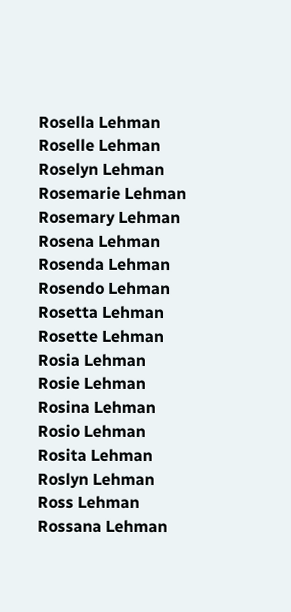Rosella Lehman
Roselle Lehman
Roselyn Lehman
Rosemarie Lehman
Rosemary Lehman
Rosena Lehman
Rosenda Lehman
Rosendo Lehman
Rosetta Lehman
Rosette Lehman
Rosia Lehman
Rosie Lehman
Rosina Lehman
Rosio Lehman
Rosita Lehman
Roslyn Lehman
Ross Lehman
Rossana Lehman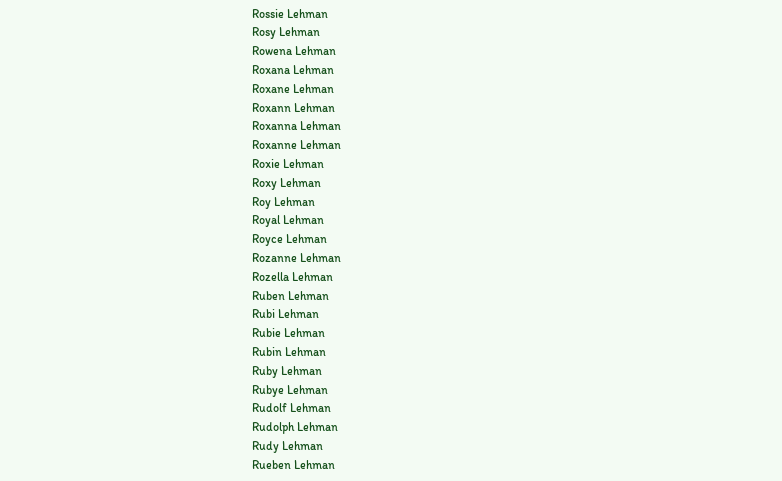Rossie Lehman
Rosy Lehman
Rowena Lehman
Roxana Lehman
Roxane Lehman
Roxann Lehman
Roxanna Lehman
Roxanne Lehman
Roxie Lehman
Roxy Lehman
Roy Lehman
Royal Lehman
Royce Lehman
Rozanne Lehman
Rozella Lehman
Ruben Lehman
Rubi Lehman
Rubie Lehman
Rubin Lehman
Ruby Lehman
Rubye Lehman
Rudolf Lehman
Rudolph Lehman
Rudy Lehman
Rueben Lehman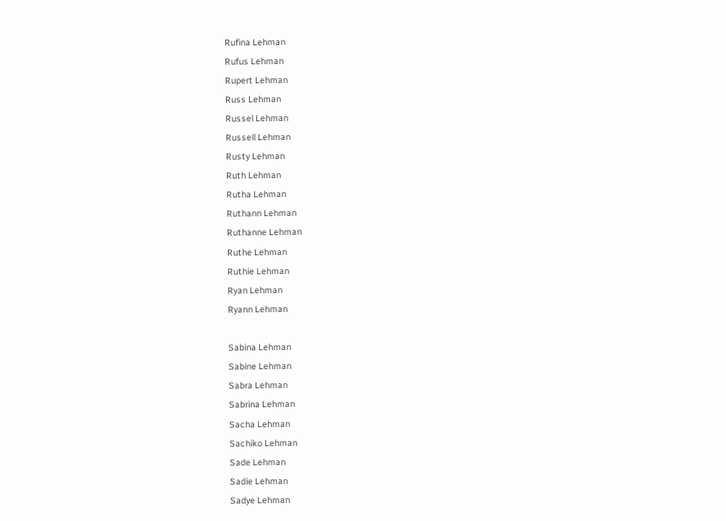Rufina Lehman
Rufus Lehman
Rupert Lehman
Russ Lehman
Russel Lehman
Russell Lehman
Rusty Lehman
Ruth Lehman
Rutha Lehman
Ruthann Lehman
Ruthanne Lehman
Ruthe Lehman
Ruthie Lehman
Ryan Lehman
Ryann Lehman

Sabina Lehman
Sabine Lehman
Sabra Lehman
Sabrina Lehman
Sacha Lehman
Sachiko Lehman
Sade Lehman
Sadie Lehman
Sadye Lehman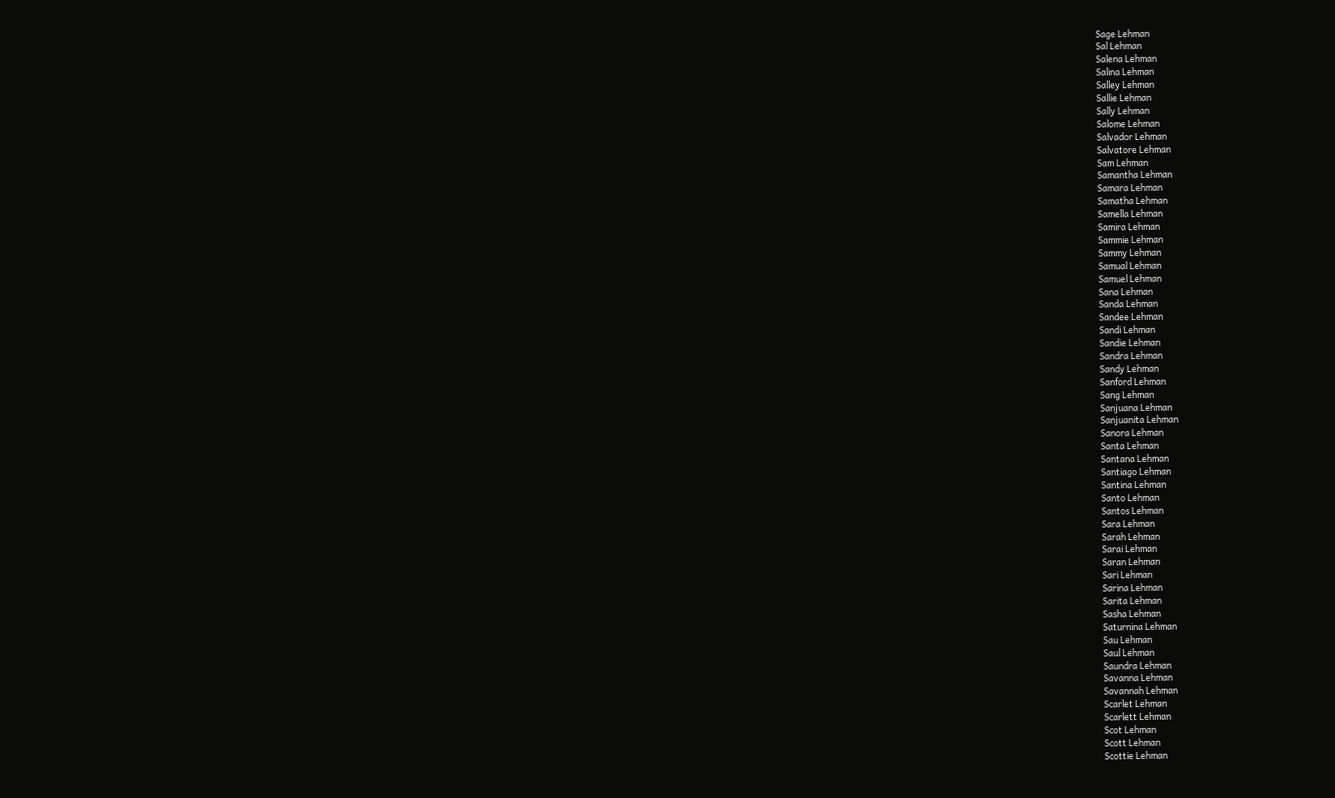Sage Lehman
Sal Lehman
Salena Lehman
Salina Lehman
Salley Lehman
Sallie Lehman
Sally Lehman
Salome Lehman
Salvador Lehman
Salvatore Lehman
Sam Lehman
Samantha Lehman
Samara Lehman
Samatha Lehman
Samella Lehman
Samira Lehman
Sammie Lehman
Sammy Lehman
Samual Lehman
Samuel Lehman
Sana Lehman
Sanda Lehman
Sandee Lehman
Sandi Lehman
Sandie Lehman
Sandra Lehman
Sandy Lehman
Sanford Lehman
Sang Lehman
Sanjuana Lehman
Sanjuanita Lehman
Sanora Lehman
Santa Lehman
Santana Lehman
Santiago Lehman
Santina Lehman
Santo Lehman
Santos Lehman
Sara Lehman
Sarah Lehman
Sarai Lehman
Saran Lehman
Sari Lehman
Sarina Lehman
Sarita Lehman
Sasha Lehman
Saturnina Lehman
Sau Lehman
Saul Lehman
Saundra Lehman
Savanna Lehman
Savannah Lehman
Scarlet Lehman
Scarlett Lehman
Scot Lehman
Scott Lehman
Scottie Lehman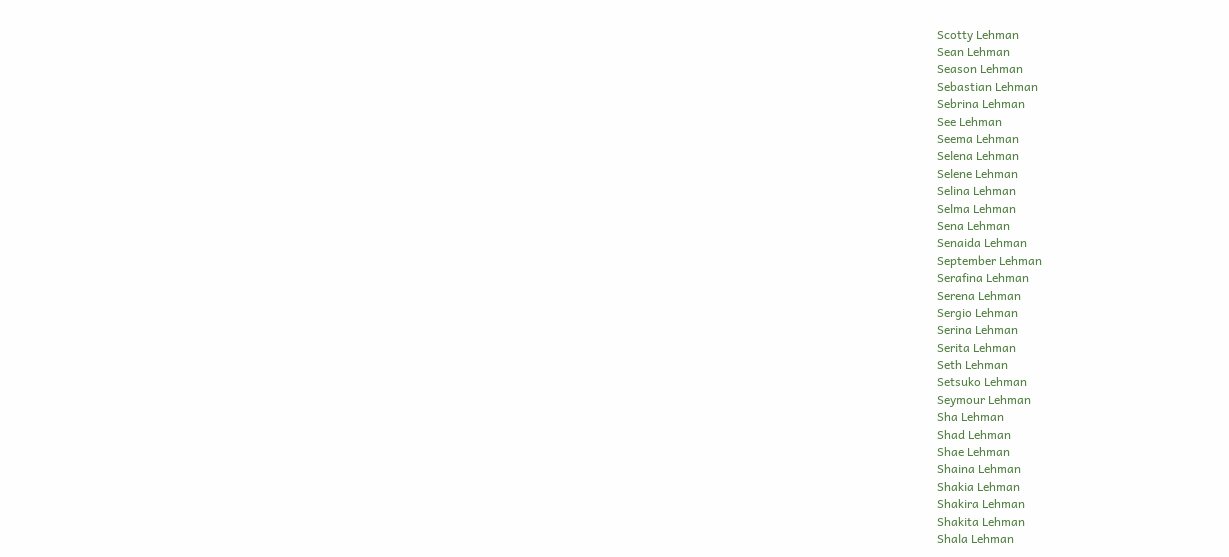Scotty Lehman
Sean Lehman
Season Lehman
Sebastian Lehman
Sebrina Lehman
See Lehman
Seema Lehman
Selena Lehman
Selene Lehman
Selina Lehman
Selma Lehman
Sena Lehman
Senaida Lehman
September Lehman
Serafina Lehman
Serena Lehman
Sergio Lehman
Serina Lehman
Serita Lehman
Seth Lehman
Setsuko Lehman
Seymour Lehman
Sha Lehman
Shad Lehman
Shae Lehman
Shaina Lehman
Shakia Lehman
Shakira Lehman
Shakita Lehman
Shala Lehman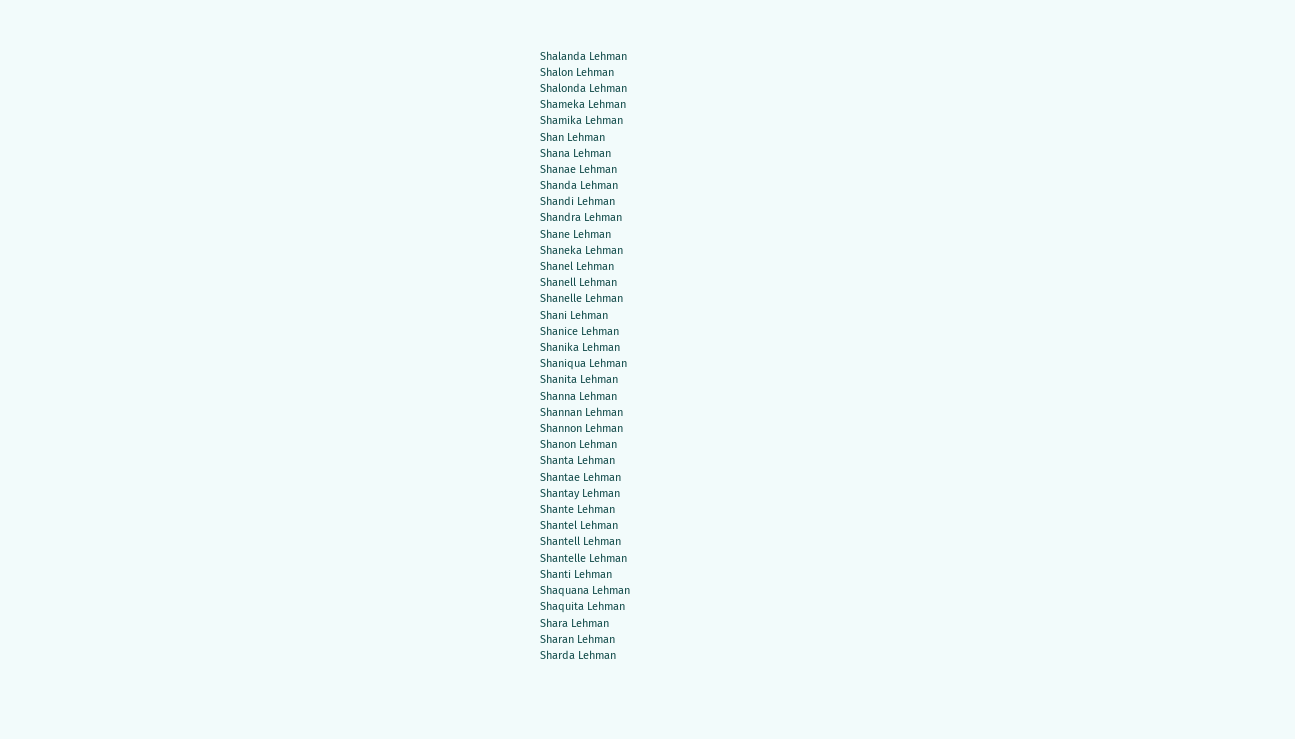Shalanda Lehman
Shalon Lehman
Shalonda Lehman
Shameka Lehman
Shamika Lehman
Shan Lehman
Shana Lehman
Shanae Lehman
Shanda Lehman
Shandi Lehman
Shandra Lehman
Shane Lehman
Shaneka Lehman
Shanel Lehman
Shanell Lehman
Shanelle Lehman
Shani Lehman
Shanice Lehman
Shanika Lehman
Shaniqua Lehman
Shanita Lehman
Shanna Lehman
Shannan Lehman
Shannon Lehman
Shanon Lehman
Shanta Lehman
Shantae Lehman
Shantay Lehman
Shante Lehman
Shantel Lehman
Shantell Lehman
Shantelle Lehman
Shanti Lehman
Shaquana Lehman
Shaquita Lehman
Shara Lehman
Sharan Lehman
Sharda Lehman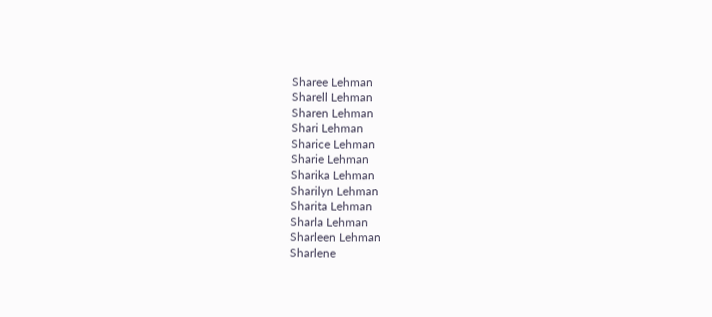Sharee Lehman
Sharell Lehman
Sharen Lehman
Shari Lehman
Sharice Lehman
Sharie Lehman
Sharika Lehman
Sharilyn Lehman
Sharita Lehman
Sharla Lehman
Sharleen Lehman
Sharlene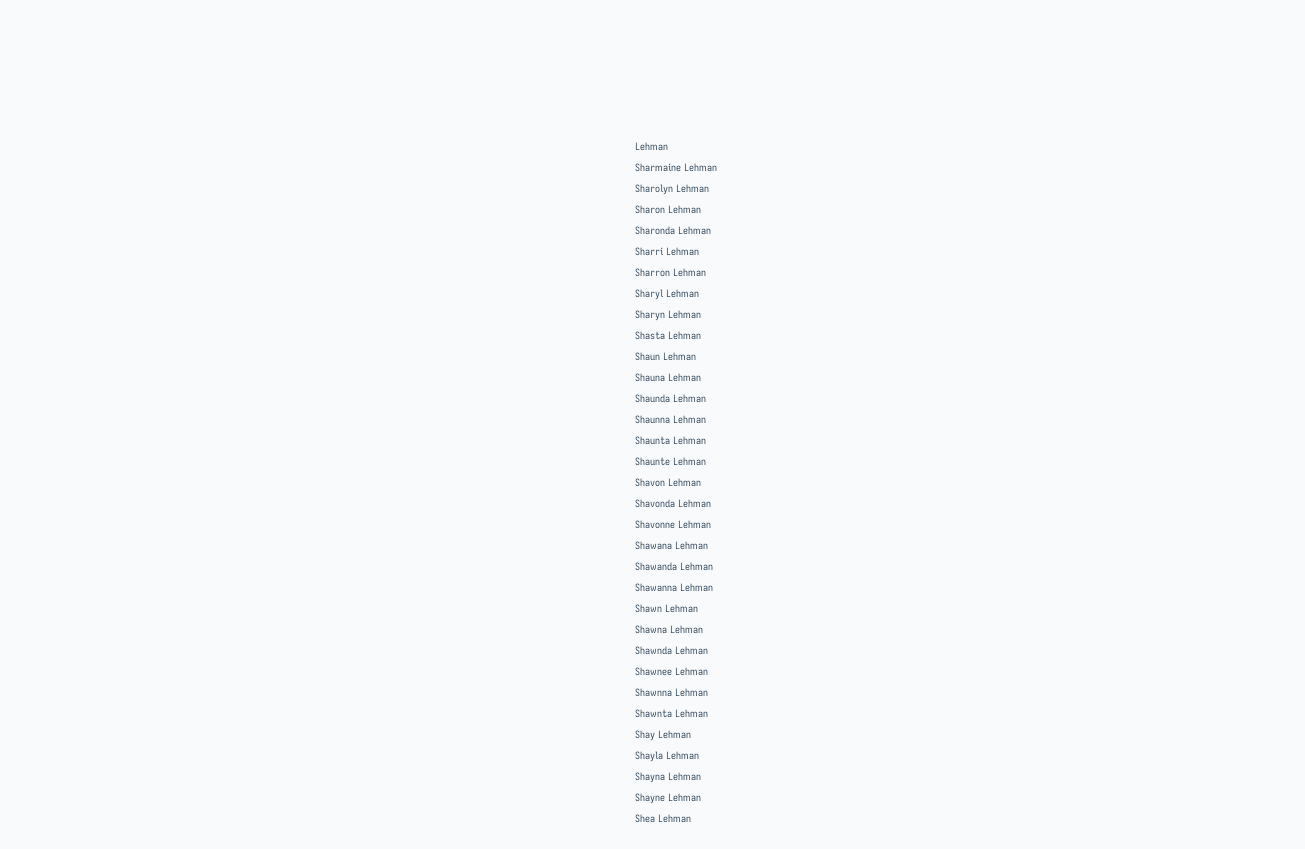Lehman
Sharmaine Lehman
Sharolyn Lehman
Sharon Lehman
Sharonda Lehman
Sharri Lehman
Sharron Lehman
Sharyl Lehman
Sharyn Lehman
Shasta Lehman
Shaun Lehman
Shauna Lehman
Shaunda Lehman
Shaunna Lehman
Shaunta Lehman
Shaunte Lehman
Shavon Lehman
Shavonda Lehman
Shavonne Lehman
Shawana Lehman
Shawanda Lehman
Shawanna Lehman
Shawn Lehman
Shawna Lehman
Shawnda Lehman
Shawnee Lehman
Shawnna Lehman
Shawnta Lehman
Shay Lehman
Shayla Lehman
Shayna Lehman
Shayne Lehman
Shea Lehman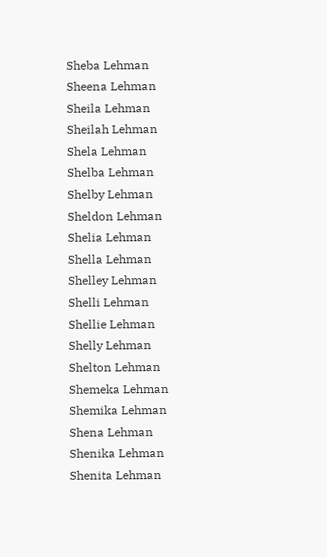Sheba Lehman
Sheena Lehman
Sheila Lehman
Sheilah Lehman
Shela Lehman
Shelba Lehman
Shelby Lehman
Sheldon Lehman
Shelia Lehman
Shella Lehman
Shelley Lehman
Shelli Lehman
Shellie Lehman
Shelly Lehman
Shelton Lehman
Shemeka Lehman
Shemika Lehman
Shena Lehman
Shenika Lehman
Shenita Lehman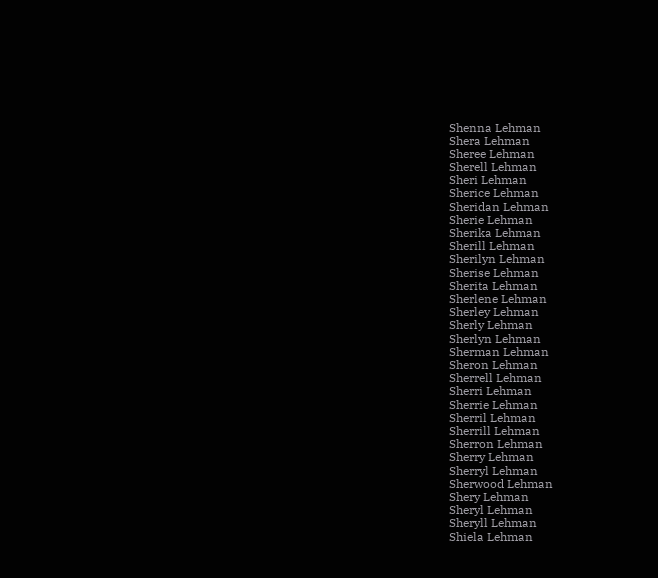Shenna Lehman
Shera Lehman
Sheree Lehman
Sherell Lehman
Sheri Lehman
Sherice Lehman
Sheridan Lehman
Sherie Lehman
Sherika Lehman
Sherill Lehman
Sherilyn Lehman
Sherise Lehman
Sherita Lehman
Sherlene Lehman
Sherley Lehman
Sherly Lehman
Sherlyn Lehman
Sherman Lehman
Sheron Lehman
Sherrell Lehman
Sherri Lehman
Sherrie Lehman
Sherril Lehman
Sherrill Lehman
Sherron Lehman
Sherry Lehman
Sherryl Lehman
Sherwood Lehman
Shery Lehman
Sheryl Lehman
Sheryll Lehman
Shiela Lehman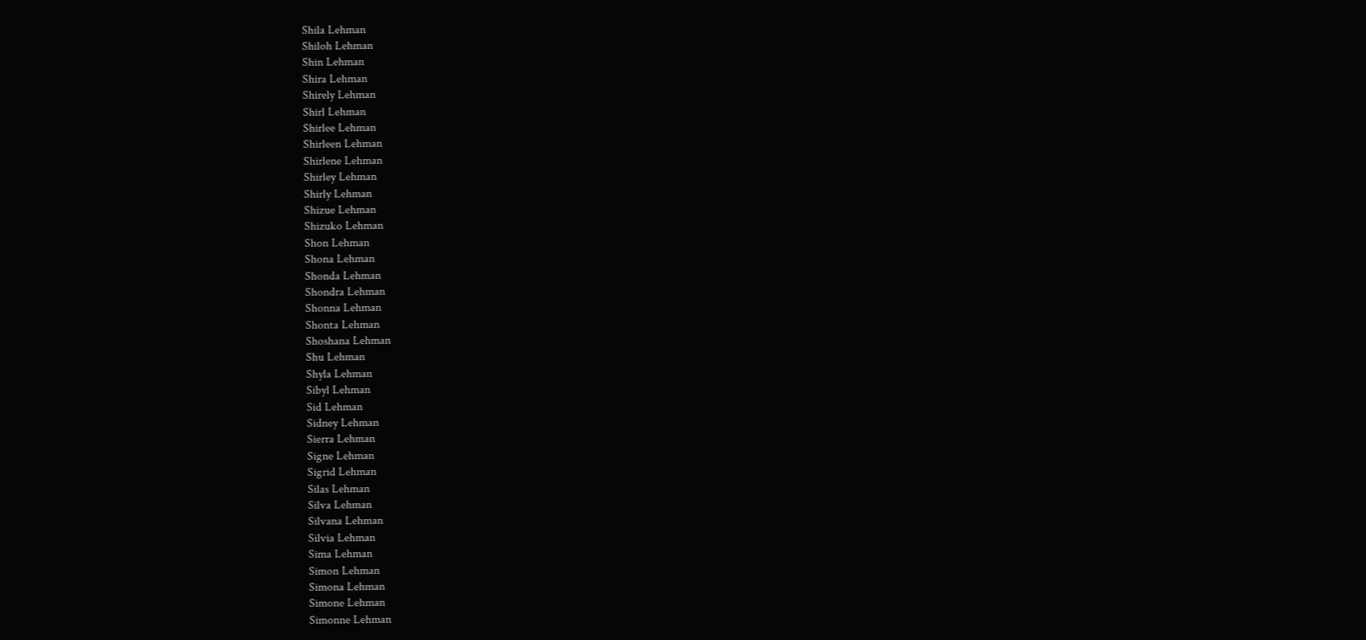Shila Lehman
Shiloh Lehman
Shin Lehman
Shira Lehman
Shirely Lehman
Shirl Lehman
Shirlee Lehman
Shirleen Lehman
Shirlene Lehman
Shirley Lehman
Shirly Lehman
Shizue Lehman
Shizuko Lehman
Shon Lehman
Shona Lehman
Shonda Lehman
Shondra Lehman
Shonna Lehman
Shonta Lehman
Shoshana Lehman
Shu Lehman
Shyla Lehman
Sibyl Lehman
Sid Lehman
Sidney Lehman
Sierra Lehman
Signe Lehman
Sigrid Lehman
Silas Lehman
Silva Lehman
Silvana Lehman
Silvia Lehman
Sima Lehman
Simon Lehman
Simona Lehman
Simone Lehman
Simonne Lehman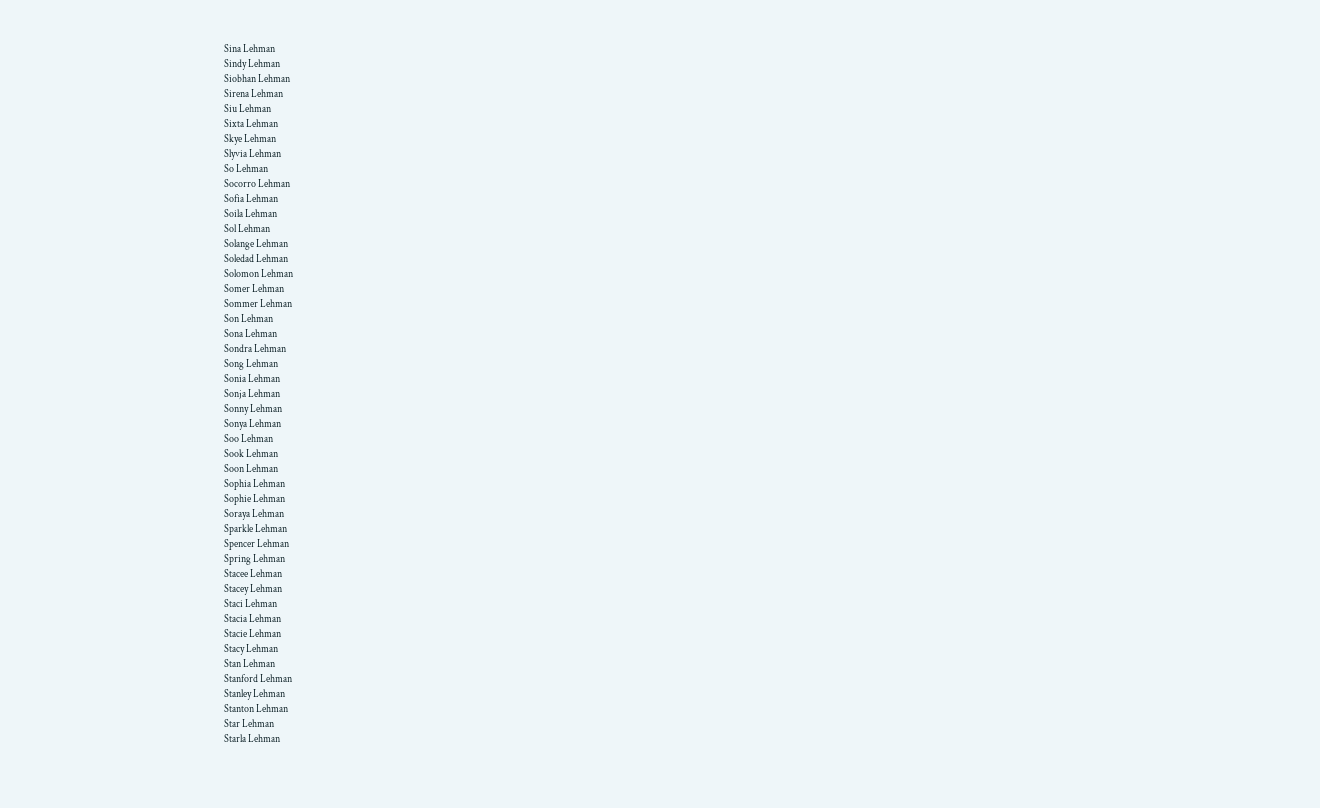Sina Lehman
Sindy Lehman
Siobhan Lehman
Sirena Lehman
Siu Lehman
Sixta Lehman
Skye Lehman
Slyvia Lehman
So Lehman
Socorro Lehman
Sofia Lehman
Soila Lehman
Sol Lehman
Solange Lehman
Soledad Lehman
Solomon Lehman
Somer Lehman
Sommer Lehman
Son Lehman
Sona Lehman
Sondra Lehman
Song Lehman
Sonia Lehman
Sonja Lehman
Sonny Lehman
Sonya Lehman
Soo Lehman
Sook Lehman
Soon Lehman
Sophia Lehman
Sophie Lehman
Soraya Lehman
Sparkle Lehman
Spencer Lehman
Spring Lehman
Stacee Lehman
Stacey Lehman
Staci Lehman
Stacia Lehman
Stacie Lehman
Stacy Lehman
Stan Lehman
Stanford Lehman
Stanley Lehman
Stanton Lehman
Star Lehman
Starla Lehman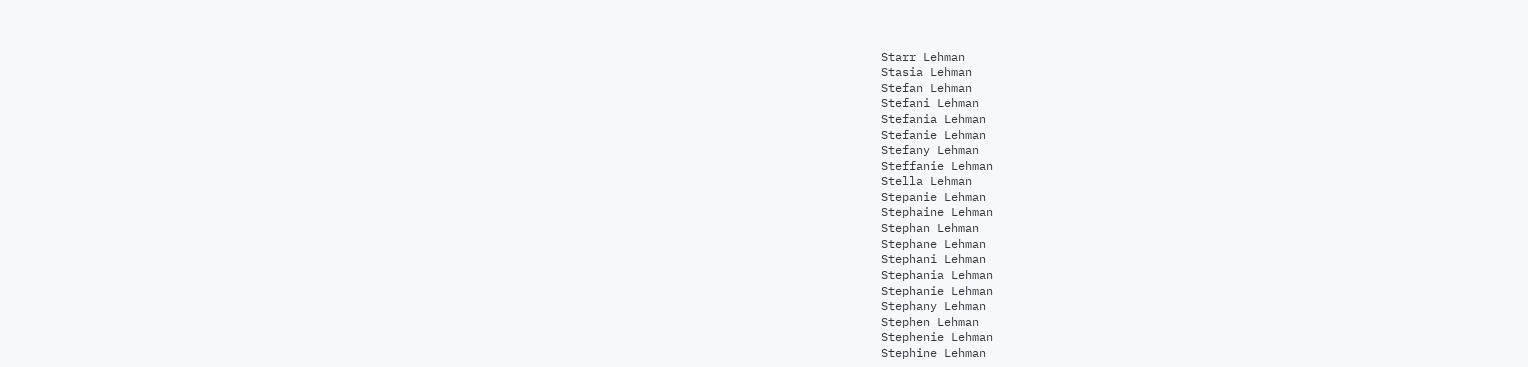Starr Lehman
Stasia Lehman
Stefan Lehman
Stefani Lehman
Stefania Lehman
Stefanie Lehman
Stefany Lehman
Steffanie Lehman
Stella Lehman
Stepanie Lehman
Stephaine Lehman
Stephan Lehman
Stephane Lehman
Stephani Lehman
Stephania Lehman
Stephanie Lehman
Stephany Lehman
Stephen Lehman
Stephenie Lehman
Stephine Lehman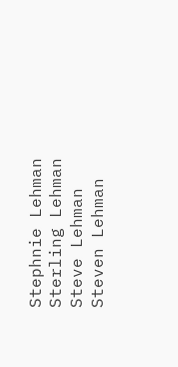Stephnie Lehman
Sterling Lehman
Steve Lehman
Steven Lehman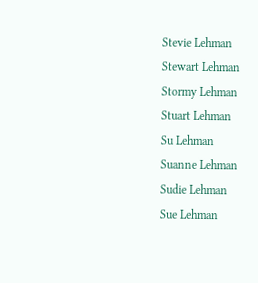Stevie Lehman
Stewart Lehman
Stormy Lehman
Stuart Lehman
Su Lehman
Suanne Lehman
Sudie Lehman
Sue Lehman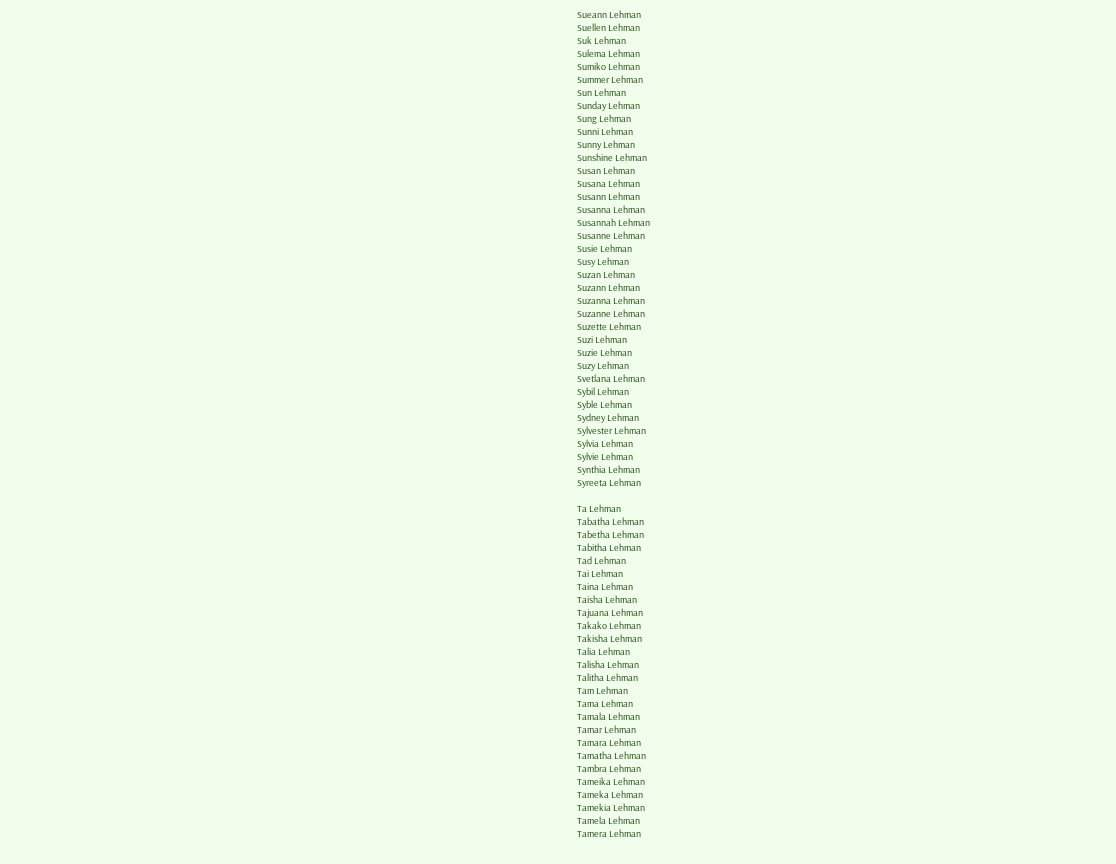Sueann Lehman
Suellen Lehman
Suk Lehman
Sulema Lehman
Sumiko Lehman
Summer Lehman
Sun Lehman
Sunday Lehman
Sung Lehman
Sunni Lehman
Sunny Lehman
Sunshine Lehman
Susan Lehman
Susana Lehman
Susann Lehman
Susanna Lehman
Susannah Lehman
Susanne Lehman
Susie Lehman
Susy Lehman
Suzan Lehman
Suzann Lehman
Suzanna Lehman
Suzanne Lehman
Suzette Lehman
Suzi Lehman
Suzie Lehman
Suzy Lehman
Svetlana Lehman
Sybil Lehman
Syble Lehman
Sydney Lehman
Sylvester Lehman
Sylvia Lehman
Sylvie Lehman
Synthia Lehman
Syreeta Lehman

Ta Lehman
Tabatha Lehman
Tabetha Lehman
Tabitha Lehman
Tad Lehman
Tai Lehman
Taina Lehman
Taisha Lehman
Tajuana Lehman
Takako Lehman
Takisha Lehman
Talia Lehman
Talisha Lehman
Talitha Lehman
Tam Lehman
Tama Lehman
Tamala Lehman
Tamar Lehman
Tamara Lehman
Tamatha Lehman
Tambra Lehman
Tameika Lehman
Tameka Lehman
Tamekia Lehman
Tamela Lehman
Tamera Lehman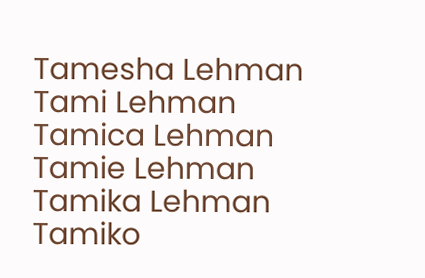Tamesha Lehman
Tami Lehman
Tamica Lehman
Tamie Lehman
Tamika Lehman
Tamiko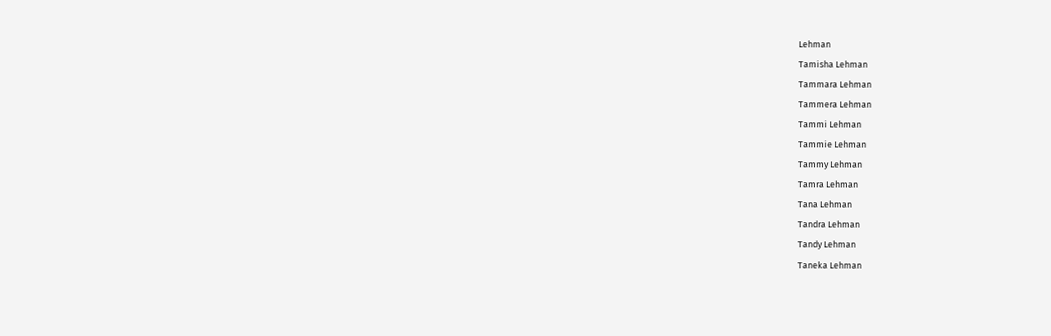Lehman
Tamisha Lehman
Tammara Lehman
Tammera Lehman
Tammi Lehman
Tammie Lehman
Tammy Lehman
Tamra Lehman
Tana Lehman
Tandra Lehman
Tandy Lehman
Taneka Lehman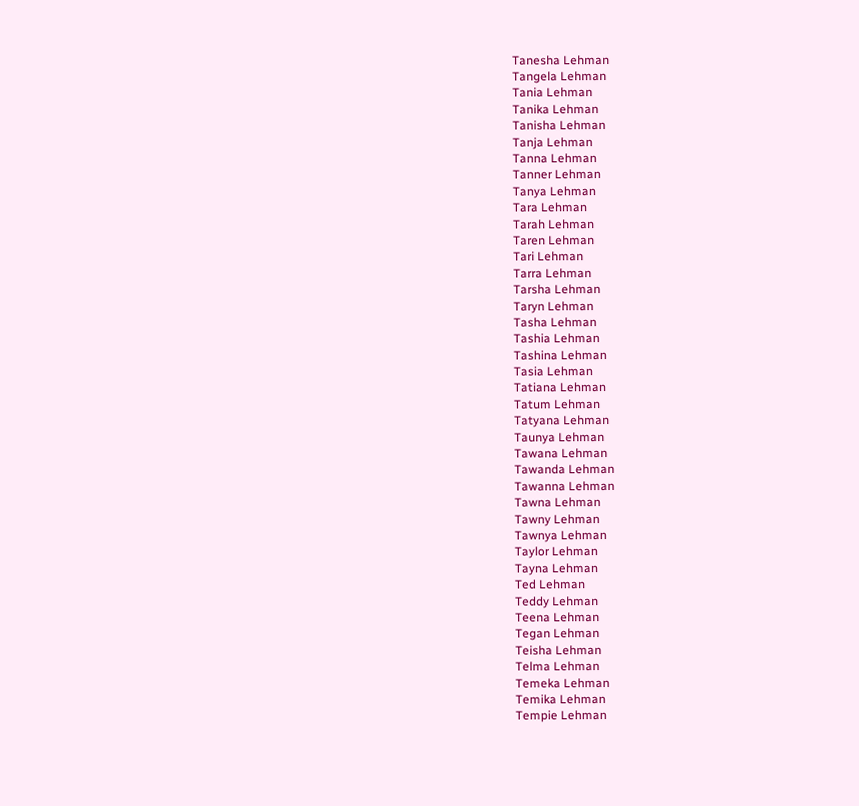Tanesha Lehman
Tangela Lehman
Tania Lehman
Tanika Lehman
Tanisha Lehman
Tanja Lehman
Tanna Lehman
Tanner Lehman
Tanya Lehman
Tara Lehman
Tarah Lehman
Taren Lehman
Tari Lehman
Tarra Lehman
Tarsha Lehman
Taryn Lehman
Tasha Lehman
Tashia Lehman
Tashina Lehman
Tasia Lehman
Tatiana Lehman
Tatum Lehman
Tatyana Lehman
Taunya Lehman
Tawana Lehman
Tawanda Lehman
Tawanna Lehman
Tawna Lehman
Tawny Lehman
Tawnya Lehman
Taylor Lehman
Tayna Lehman
Ted Lehman
Teddy Lehman
Teena Lehman
Tegan Lehman
Teisha Lehman
Telma Lehman
Temeka Lehman
Temika Lehman
Tempie Lehman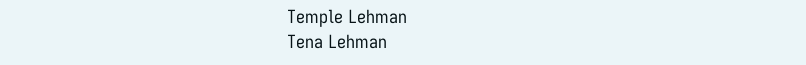Temple Lehman
Tena Lehman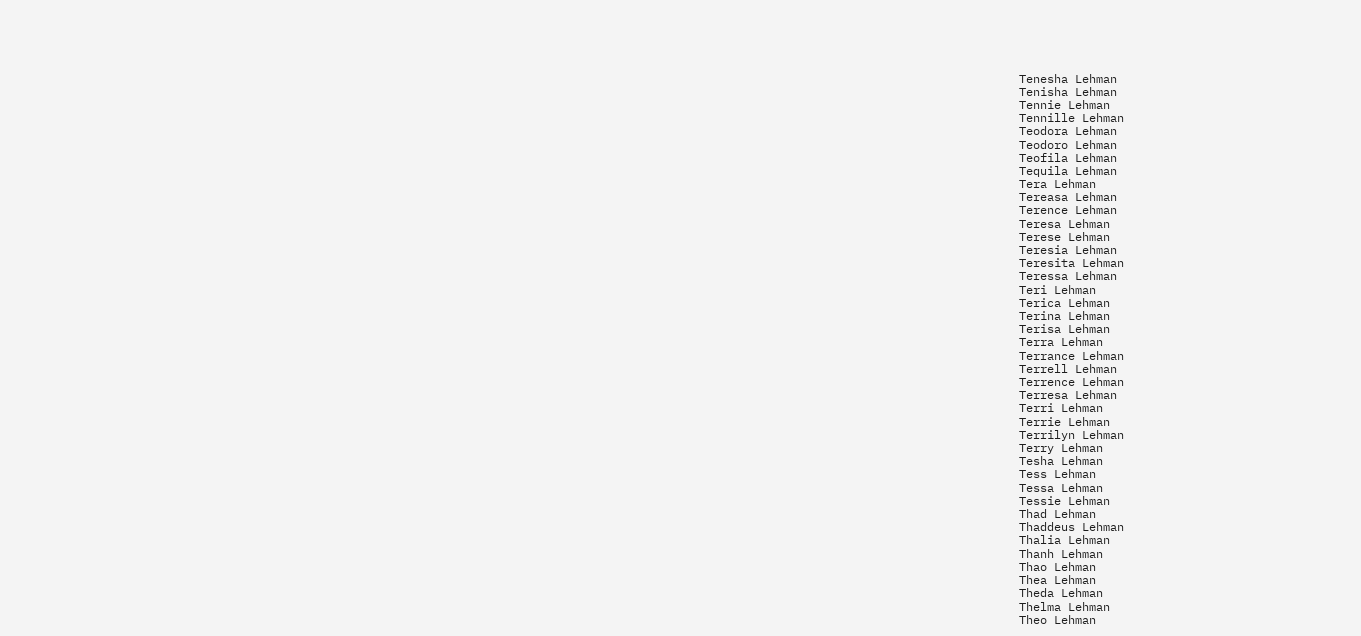Tenesha Lehman
Tenisha Lehman
Tennie Lehman
Tennille Lehman
Teodora Lehman
Teodoro Lehman
Teofila Lehman
Tequila Lehman
Tera Lehman
Tereasa Lehman
Terence Lehman
Teresa Lehman
Terese Lehman
Teresia Lehman
Teresita Lehman
Teressa Lehman
Teri Lehman
Terica Lehman
Terina Lehman
Terisa Lehman
Terra Lehman
Terrance Lehman
Terrell Lehman
Terrence Lehman
Terresa Lehman
Terri Lehman
Terrie Lehman
Terrilyn Lehman
Terry Lehman
Tesha Lehman
Tess Lehman
Tessa Lehman
Tessie Lehman
Thad Lehman
Thaddeus Lehman
Thalia Lehman
Thanh Lehman
Thao Lehman
Thea Lehman
Theda Lehman
Thelma Lehman
Theo Lehman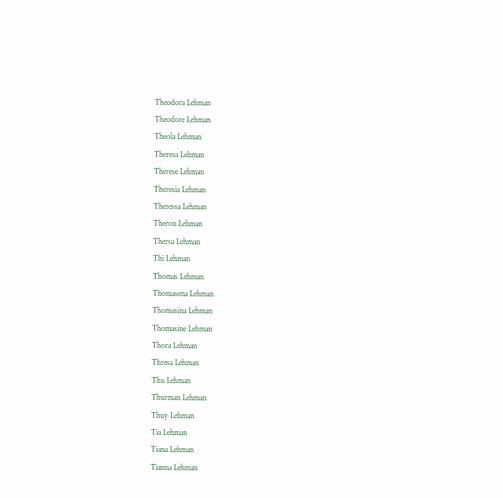Theodora Lehman
Theodore Lehman
Theola Lehman
Theresa Lehman
Therese Lehman
Theresia Lehman
Theressa Lehman
Theron Lehman
Thersa Lehman
Thi Lehman
Thomas Lehman
Thomasena Lehman
Thomasina Lehman
Thomasine Lehman
Thora Lehman
Thresa Lehman
Thu Lehman
Thurman Lehman
Thuy Lehman
Tia Lehman
Tiana Lehman
Tianna Lehman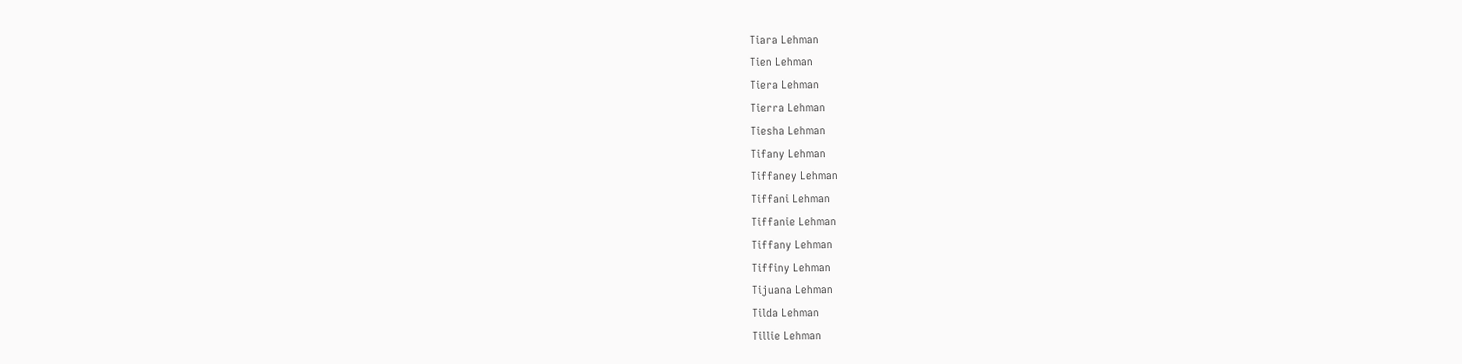Tiara Lehman
Tien Lehman
Tiera Lehman
Tierra Lehman
Tiesha Lehman
Tifany Lehman
Tiffaney Lehman
Tiffani Lehman
Tiffanie Lehman
Tiffany Lehman
Tiffiny Lehman
Tijuana Lehman
Tilda Lehman
Tillie Lehman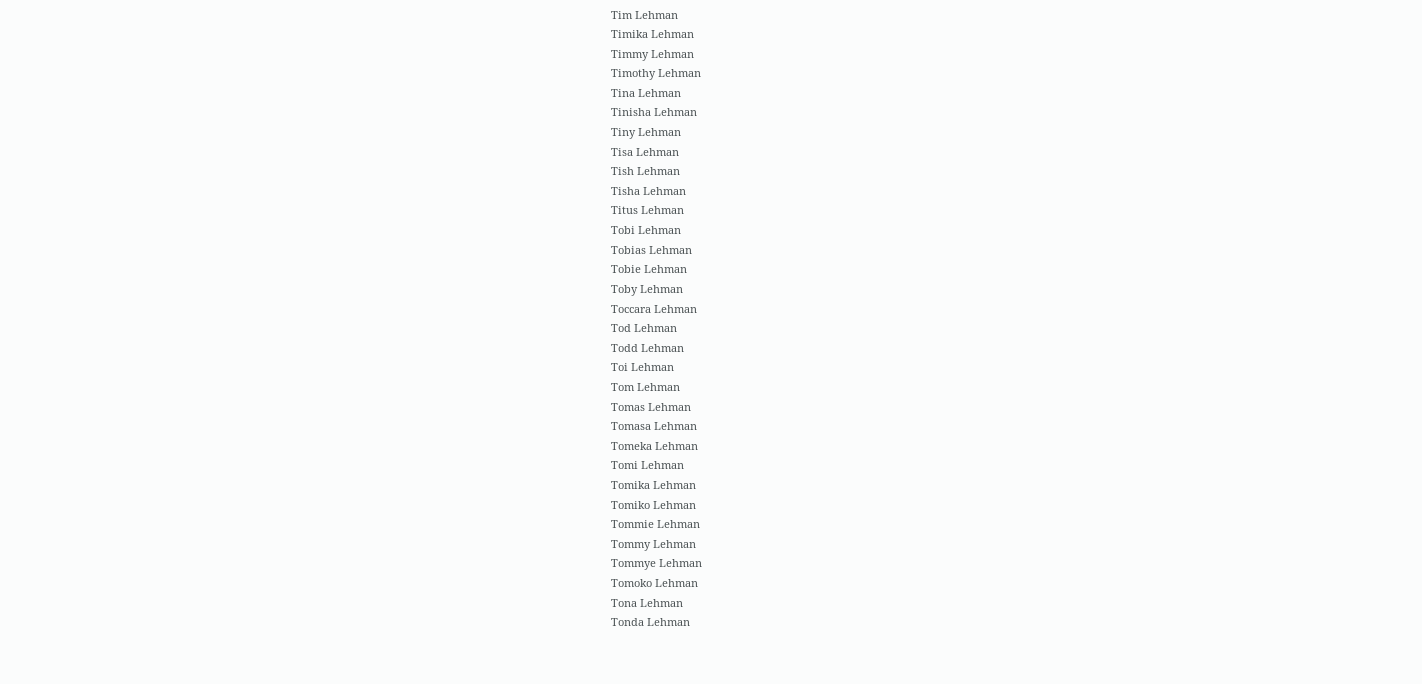Tim Lehman
Timika Lehman
Timmy Lehman
Timothy Lehman
Tina Lehman
Tinisha Lehman
Tiny Lehman
Tisa Lehman
Tish Lehman
Tisha Lehman
Titus Lehman
Tobi Lehman
Tobias Lehman
Tobie Lehman
Toby Lehman
Toccara Lehman
Tod Lehman
Todd Lehman
Toi Lehman
Tom Lehman
Tomas Lehman
Tomasa Lehman
Tomeka Lehman
Tomi Lehman
Tomika Lehman
Tomiko Lehman
Tommie Lehman
Tommy Lehman
Tommye Lehman
Tomoko Lehman
Tona Lehman
Tonda Lehman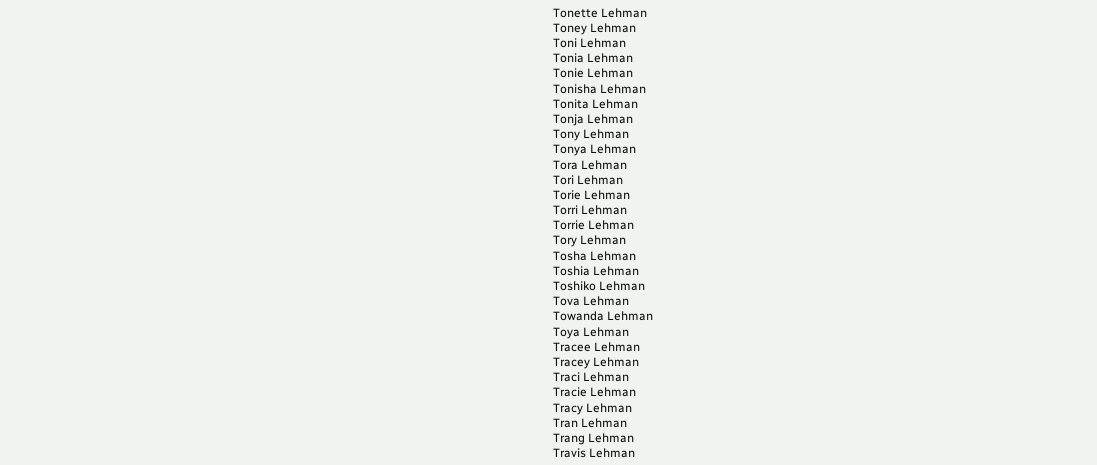Tonette Lehman
Toney Lehman
Toni Lehman
Tonia Lehman
Tonie Lehman
Tonisha Lehman
Tonita Lehman
Tonja Lehman
Tony Lehman
Tonya Lehman
Tora Lehman
Tori Lehman
Torie Lehman
Torri Lehman
Torrie Lehman
Tory Lehman
Tosha Lehman
Toshia Lehman
Toshiko Lehman
Tova Lehman
Towanda Lehman
Toya Lehman
Tracee Lehman
Tracey Lehman
Traci Lehman
Tracie Lehman
Tracy Lehman
Tran Lehman
Trang Lehman
Travis Lehman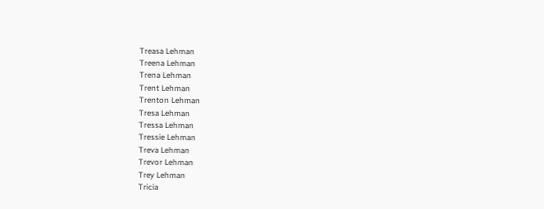Treasa Lehman
Treena Lehman
Trena Lehman
Trent Lehman
Trenton Lehman
Tresa Lehman
Tressa Lehman
Tressie Lehman
Treva Lehman
Trevor Lehman
Trey Lehman
Tricia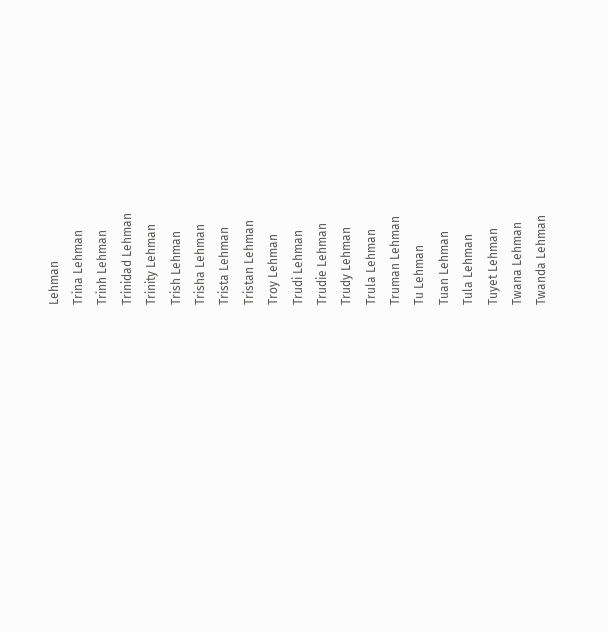Lehman
Trina Lehman
Trinh Lehman
Trinidad Lehman
Trinity Lehman
Trish Lehman
Trisha Lehman
Trista Lehman
Tristan Lehman
Troy Lehman
Trudi Lehman
Trudie Lehman
Trudy Lehman
Trula Lehman
Truman Lehman
Tu Lehman
Tuan Lehman
Tula Lehman
Tuyet Lehman
Twana Lehman
Twanda Lehman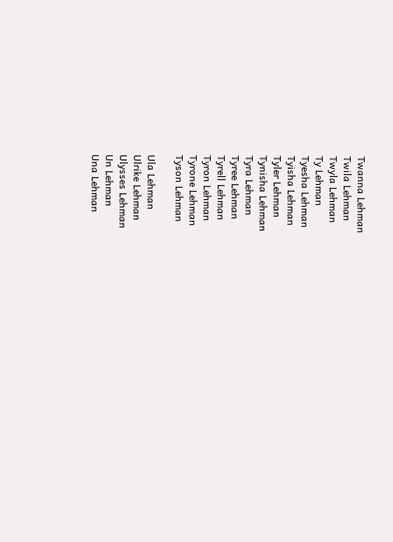Twanna Lehman
Twila Lehman
Twyla Lehman
Ty Lehman
Tyesha Lehman
Tyisha Lehman
Tyler Lehman
Tynisha Lehman
Tyra Lehman
Tyree Lehman
Tyrell Lehman
Tyron Lehman
Tyrone Lehman
Tyson Lehman

Ula Lehman
Ulrike Lehman
Ulysses Lehman
Un Lehman
Una Lehman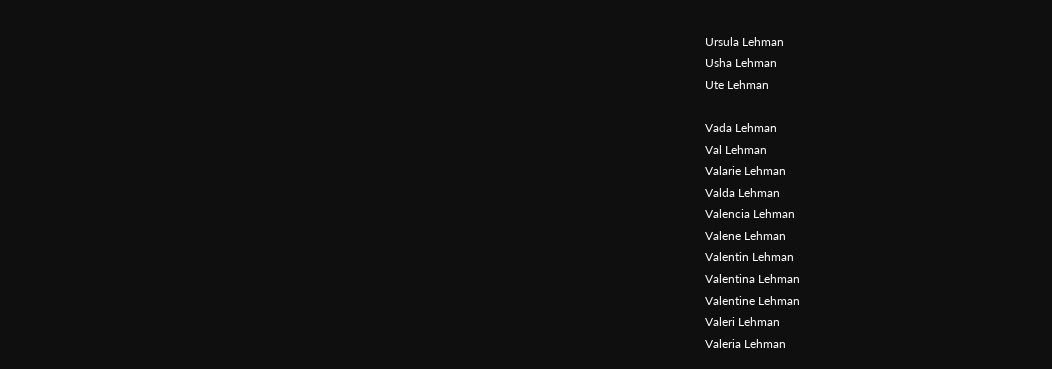Ursula Lehman
Usha Lehman
Ute Lehman

Vada Lehman
Val Lehman
Valarie Lehman
Valda Lehman
Valencia Lehman
Valene Lehman
Valentin Lehman
Valentina Lehman
Valentine Lehman
Valeri Lehman
Valeria Lehman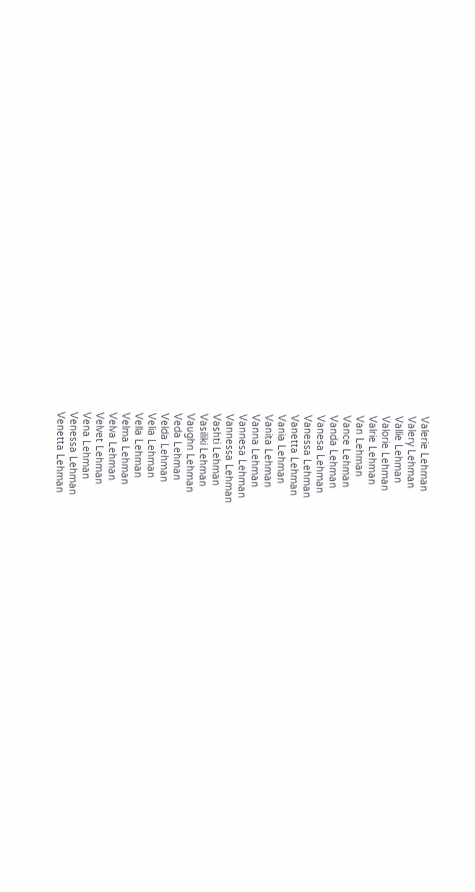Valerie Lehman
Valery Lehman
Vallie Lehman
Valorie Lehman
Valrie Lehman
Van Lehman
Vance Lehman
Vanda Lehman
Vanesa Lehman
Vanessa Lehman
Vanetta Lehman
Vania Lehman
Vanita Lehman
Vanna Lehman
Vannesa Lehman
Vannessa Lehman
Vashti Lehman
Vasiliki Lehman
Vaughn Lehman
Veda Lehman
Velda Lehman
Velia Lehman
Vella Lehman
Velma Lehman
Velva Lehman
Velvet Lehman
Vena Lehman
Venessa Lehman
Venetta Lehman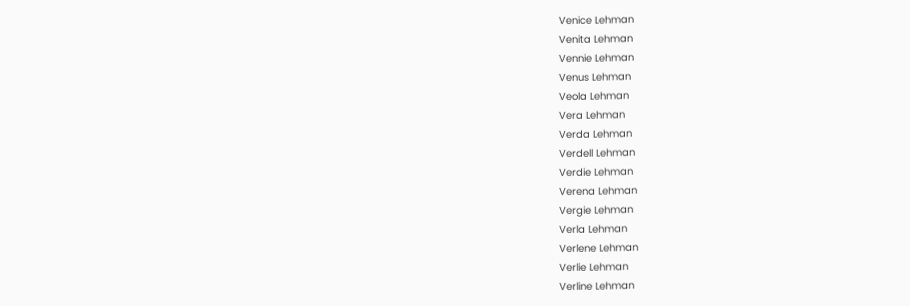Venice Lehman
Venita Lehman
Vennie Lehman
Venus Lehman
Veola Lehman
Vera Lehman
Verda Lehman
Verdell Lehman
Verdie Lehman
Verena Lehman
Vergie Lehman
Verla Lehman
Verlene Lehman
Verlie Lehman
Verline Lehman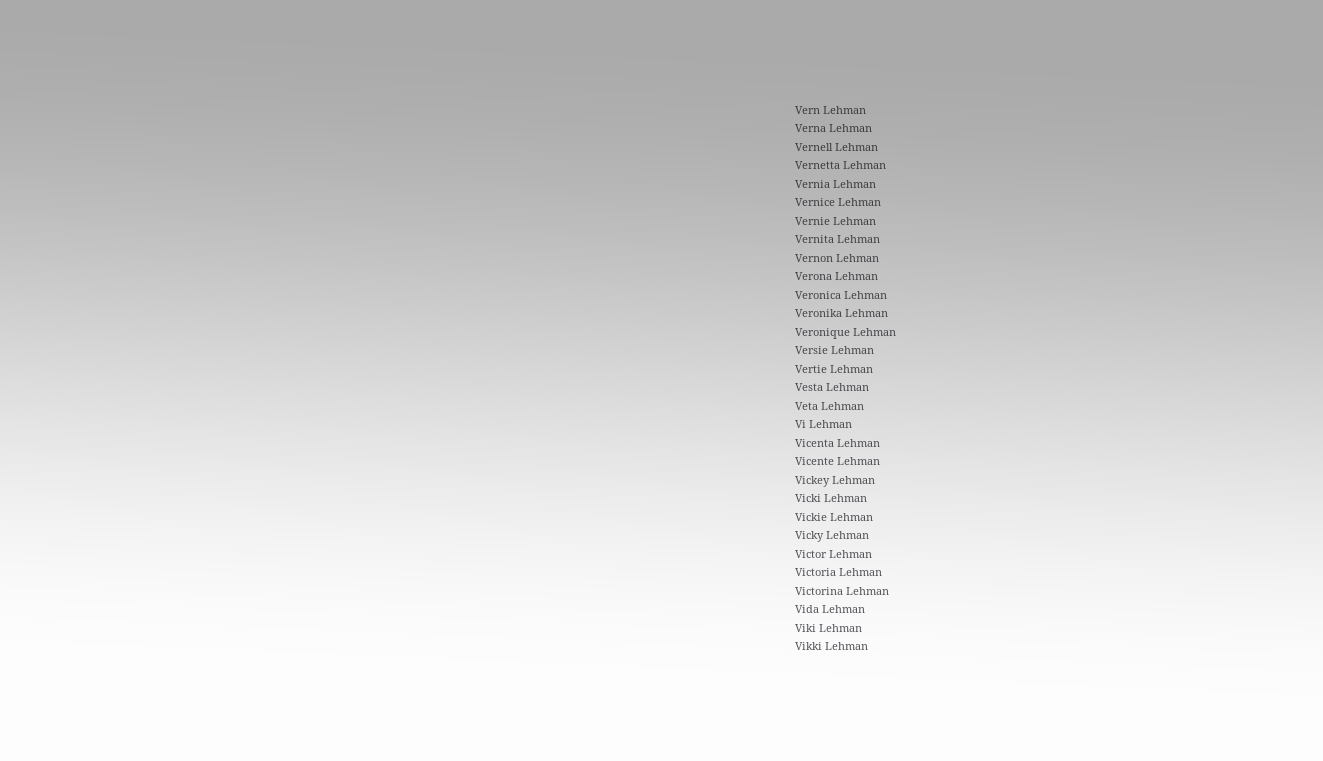Vern Lehman
Verna Lehman
Vernell Lehman
Vernetta Lehman
Vernia Lehman
Vernice Lehman
Vernie Lehman
Vernita Lehman
Vernon Lehman
Verona Lehman
Veronica Lehman
Veronika Lehman
Veronique Lehman
Versie Lehman
Vertie Lehman
Vesta Lehman
Veta Lehman
Vi Lehman
Vicenta Lehman
Vicente Lehman
Vickey Lehman
Vicki Lehman
Vickie Lehman
Vicky Lehman
Victor Lehman
Victoria Lehman
Victorina Lehman
Vida Lehman
Viki Lehman
Vikki Lehman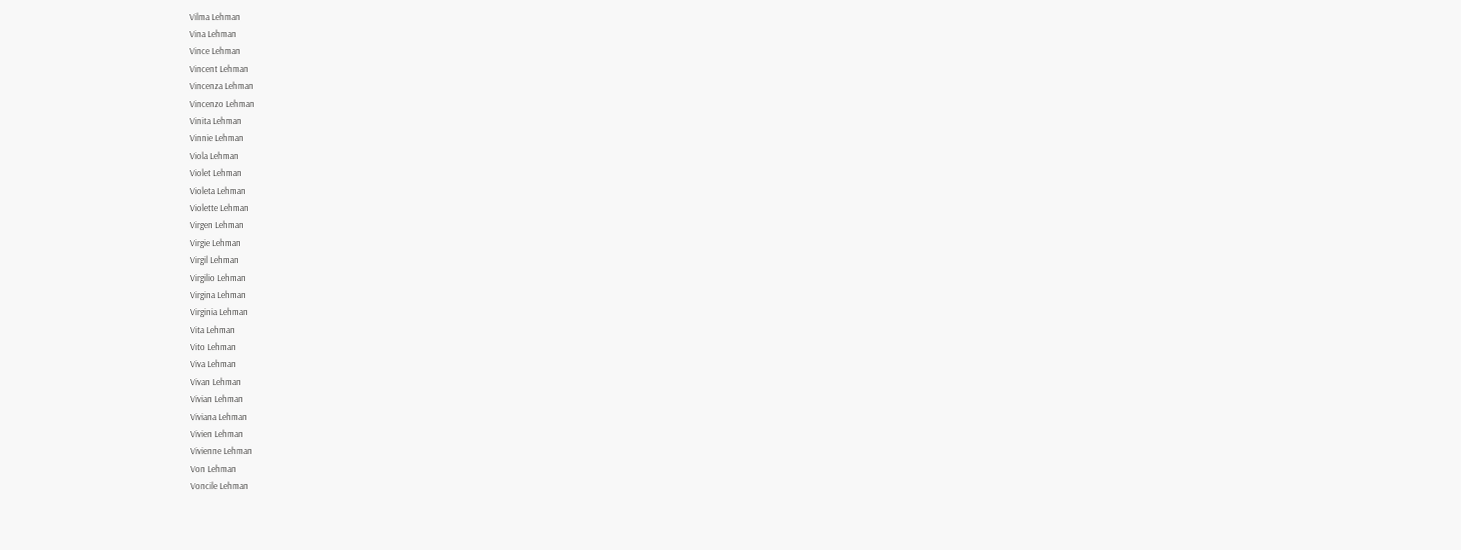Vilma Lehman
Vina Lehman
Vince Lehman
Vincent Lehman
Vincenza Lehman
Vincenzo Lehman
Vinita Lehman
Vinnie Lehman
Viola Lehman
Violet Lehman
Violeta Lehman
Violette Lehman
Virgen Lehman
Virgie Lehman
Virgil Lehman
Virgilio Lehman
Virgina Lehman
Virginia Lehman
Vita Lehman
Vito Lehman
Viva Lehman
Vivan Lehman
Vivian Lehman
Viviana Lehman
Vivien Lehman
Vivienne Lehman
Von Lehman
Voncile Lehman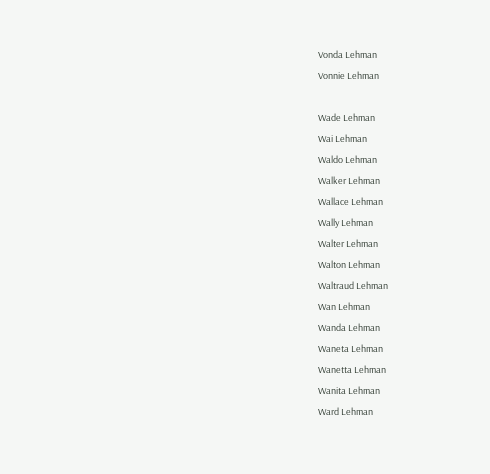Vonda Lehman
Vonnie Lehman

Wade Lehman
Wai Lehman
Waldo Lehman
Walker Lehman
Wallace Lehman
Wally Lehman
Walter Lehman
Walton Lehman
Waltraud Lehman
Wan Lehman
Wanda Lehman
Waneta Lehman
Wanetta Lehman
Wanita Lehman
Ward Lehman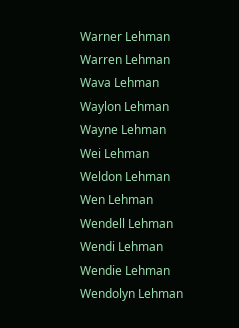Warner Lehman
Warren Lehman
Wava Lehman
Waylon Lehman
Wayne Lehman
Wei Lehman
Weldon Lehman
Wen Lehman
Wendell Lehman
Wendi Lehman
Wendie Lehman
Wendolyn Lehman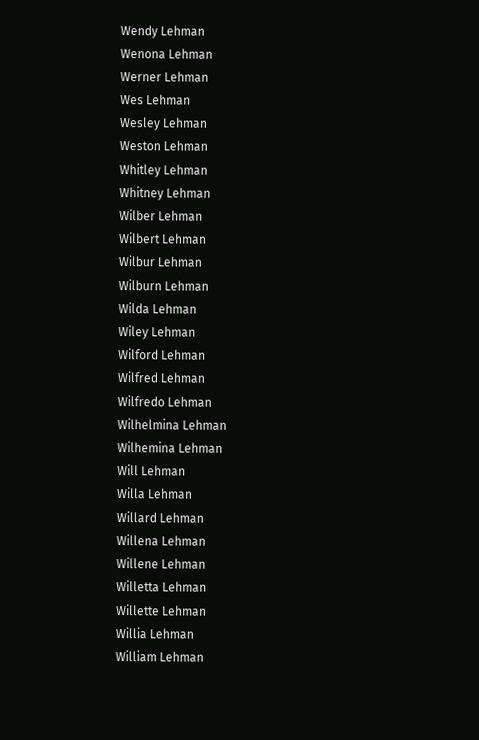Wendy Lehman
Wenona Lehman
Werner Lehman
Wes Lehman
Wesley Lehman
Weston Lehman
Whitley Lehman
Whitney Lehman
Wilber Lehman
Wilbert Lehman
Wilbur Lehman
Wilburn Lehman
Wilda Lehman
Wiley Lehman
Wilford Lehman
Wilfred Lehman
Wilfredo Lehman
Wilhelmina Lehman
Wilhemina Lehman
Will Lehman
Willa Lehman
Willard Lehman
Willena Lehman
Willene Lehman
Willetta Lehman
Willette Lehman
Willia Lehman
William Lehman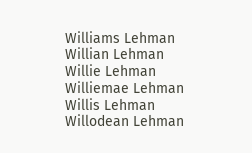Williams Lehman
Willian Lehman
Willie Lehman
Williemae Lehman
Willis Lehman
Willodean Lehman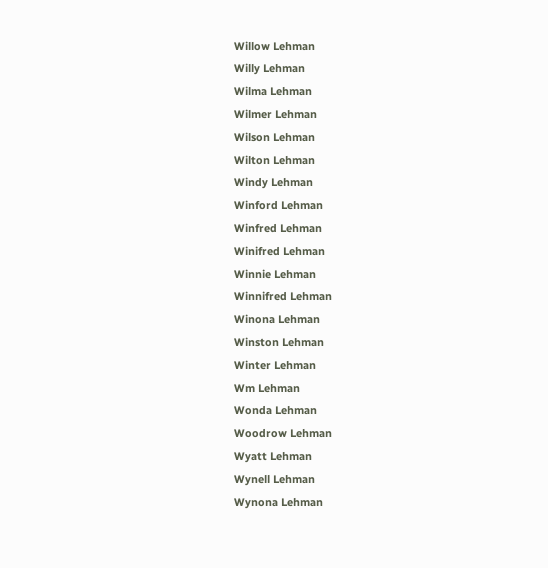Willow Lehman
Willy Lehman
Wilma Lehman
Wilmer Lehman
Wilson Lehman
Wilton Lehman
Windy Lehman
Winford Lehman
Winfred Lehman
Winifred Lehman
Winnie Lehman
Winnifred Lehman
Winona Lehman
Winston Lehman
Winter Lehman
Wm Lehman
Wonda Lehman
Woodrow Lehman
Wyatt Lehman
Wynell Lehman
Wynona Lehman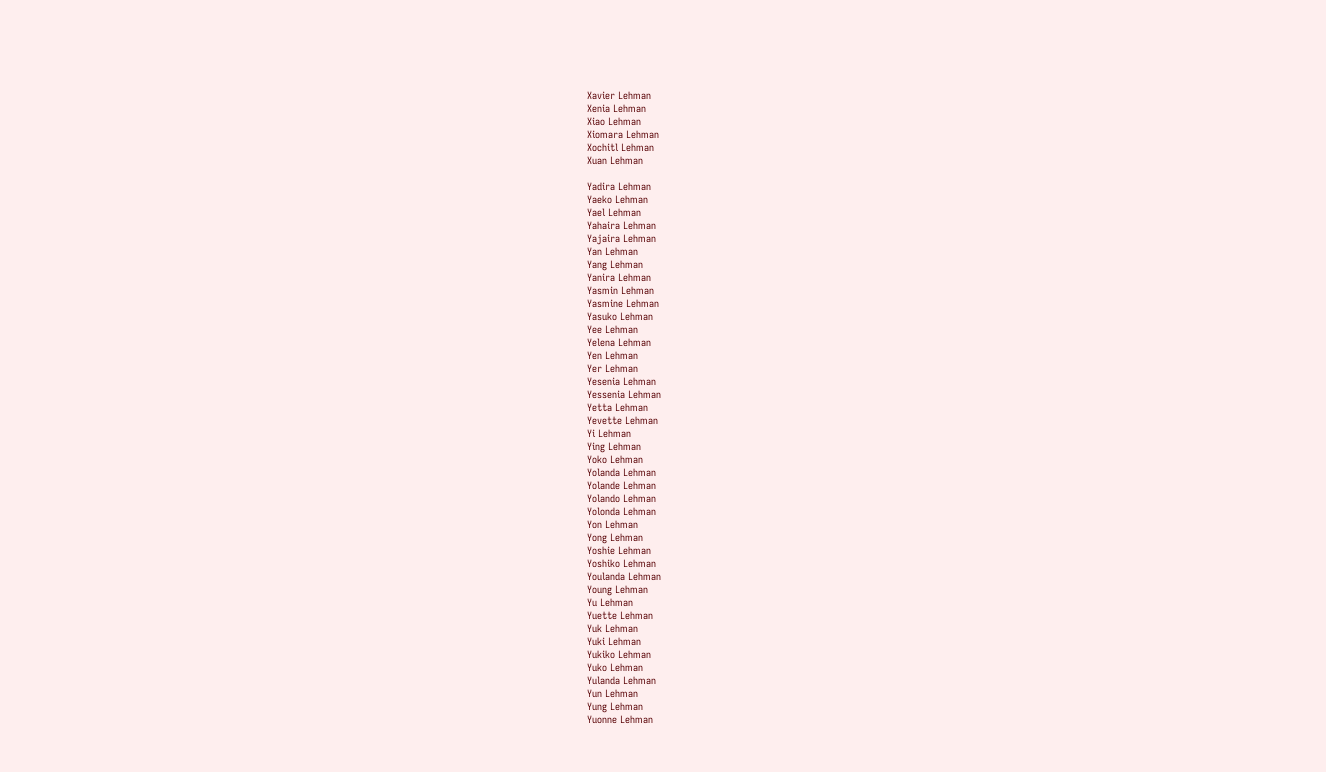Xavier Lehman
Xenia Lehman
Xiao Lehman
Xiomara Lehman
Xochitl Lehman
Xuan Lehman

Yadira Lehman
Yaeko Lehman
Yael Lehman
Yahaira Lehman
Yajaira Lehman
Yan Lehman
Yang Lehman
Yanira Lehman
Yasmin Lehman
Yasmine Lehman
Yasuko Lehman
Yee Lehman
Yelena Lehman
Yen Lehman
Yer Lehman
Yesenia Lehman
Yessenia Lehman
Yetta Lehman
Yevette Lehman
Yi Lehman
Ying Lehman
Yoko Lehman
Yolanda Lehman
Yolande Lehman
Yolando Lehman
Yolonda Lehman
Yon Lehman
Yong Lehman
Yoshie Lehman
Yoshiko Lehman
Youlanda Lehman
Young Lehman
Yu Lehman
Yuette Lehman
Yuk Lehman
Yuki Lehman
Yukiko Lehman
Yuko Lehman
Yulanda Lehman
Yun Lehman
Yung Lehman
Yuonne Lehman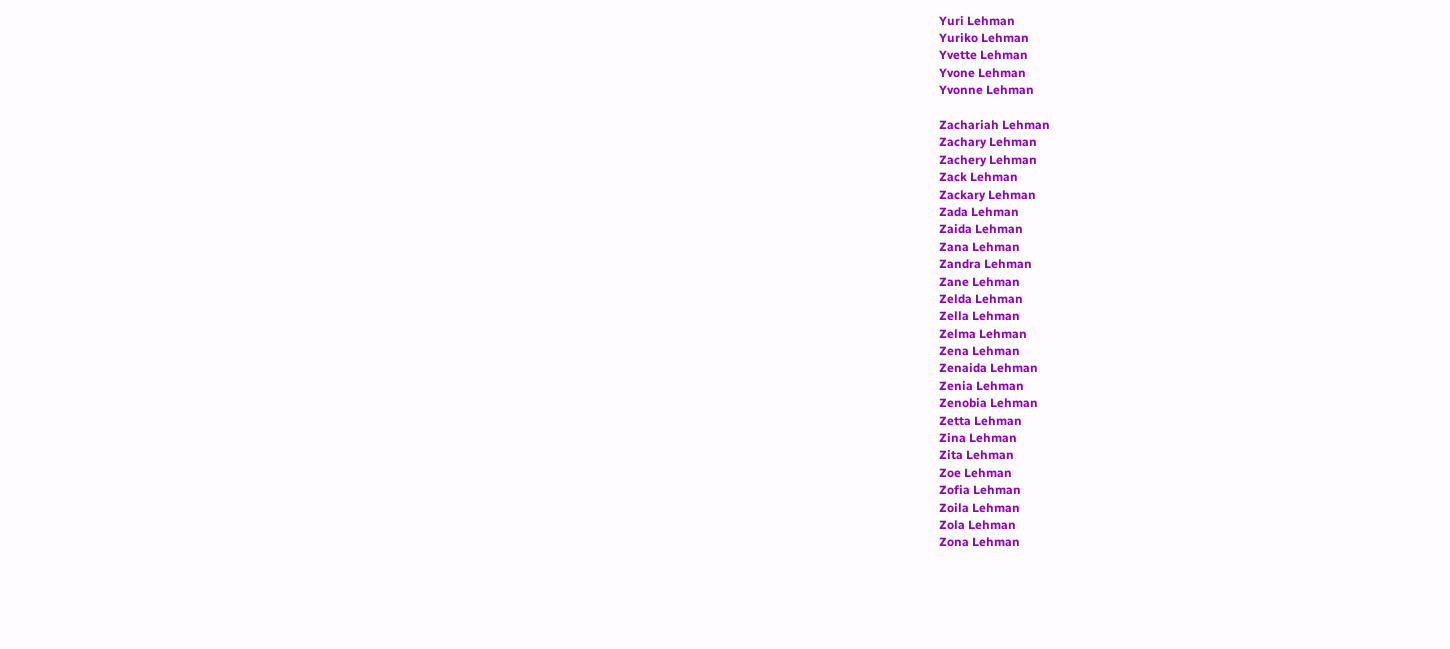Yuri Lehman
Yuriko Lehman
Yvette Lehman
Yvone Lehman
Yvonne Lehman

Zachariah Lehman
Zachary Lehman
Zachery Lehman
Zack Lehman
Zackary Lehman
Zada Lehman
Zaida Lehman
Zana Lehman
Zandra Lehman
Zane Lehman
Zelda Lehman
Zella Lehman
Zelma Lehman
Zena Lehman
Zenaida Lehman
Zenia Lehman
Zenobia Lehman
Zetta Lehman
Zina Lehman
Zita Lehman
Zoe Lehman
Zofia Lehman
Zoila Lehman
Zola Lehman
Zona Lehman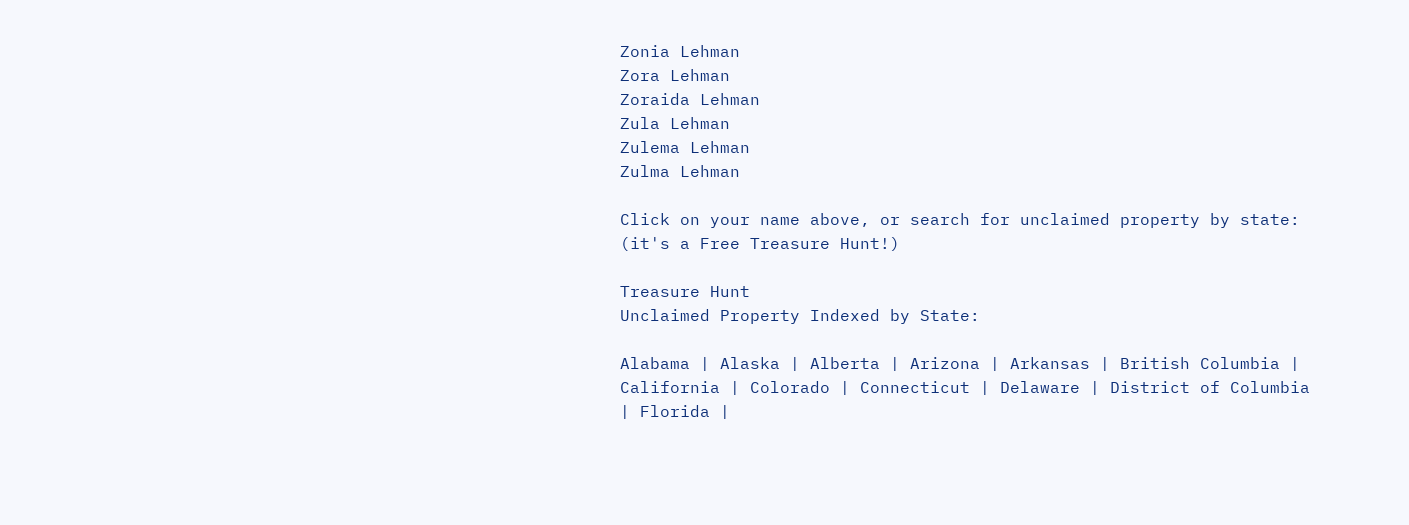Zonia Lehman
Zora Lehman
Zoraida Lehman
Zula Lehman
Zulema Lehman
Zulma Lehman

Click on your name above, or search for unclaimed property by state: (it's a Free Treasure Hunt!)

Treasure Hunt
Unclaimed Property Indexed by State:

Alabama | Alaska | Alberta | Arizona | Arkansas | British Columbia | California | Colorado | Connecticut | Delaware | District of Columbia | Florida |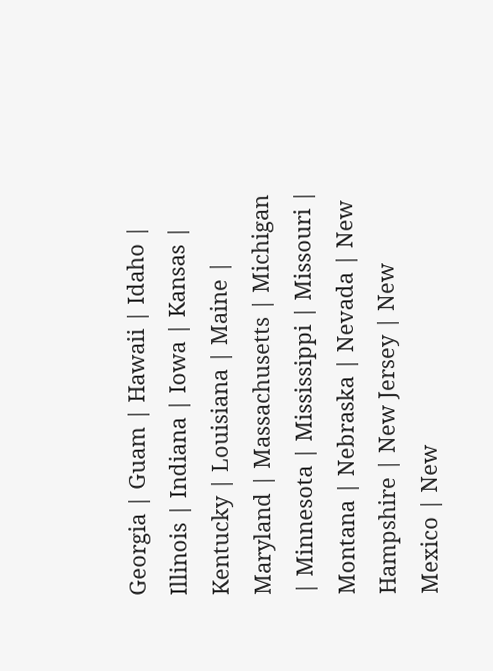Georgia | Guam | Hawaii | Idaho | Illinois | Indiana | Iowa | Kansas | Kentucky | Louisiana | Maine | Maryland | Massachusetts | Michigan | Minnesota | Mississippi | Missouri | Montana | Nebraska | Nevada | New Hampshire | New Jersey | New Mexico | New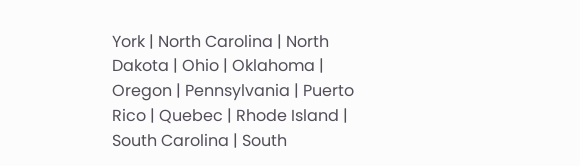York | North Carolina | North Dakota | Ohio | Oklahoma | Oregon | Pennsylvania | Puerto Rico | Quebec | Rhode Island | South Carolina | South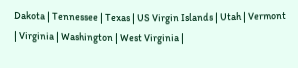Dakota | Tennessee | Texas | US Virgin Islands | Utah | Vermont | Virginia | Washington | West Virginia |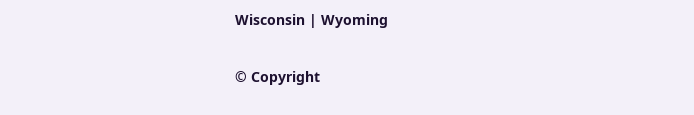Wisconsin | Wyoming

© Copyright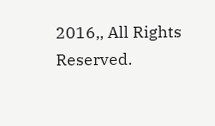2016,, All Rights Reserved.